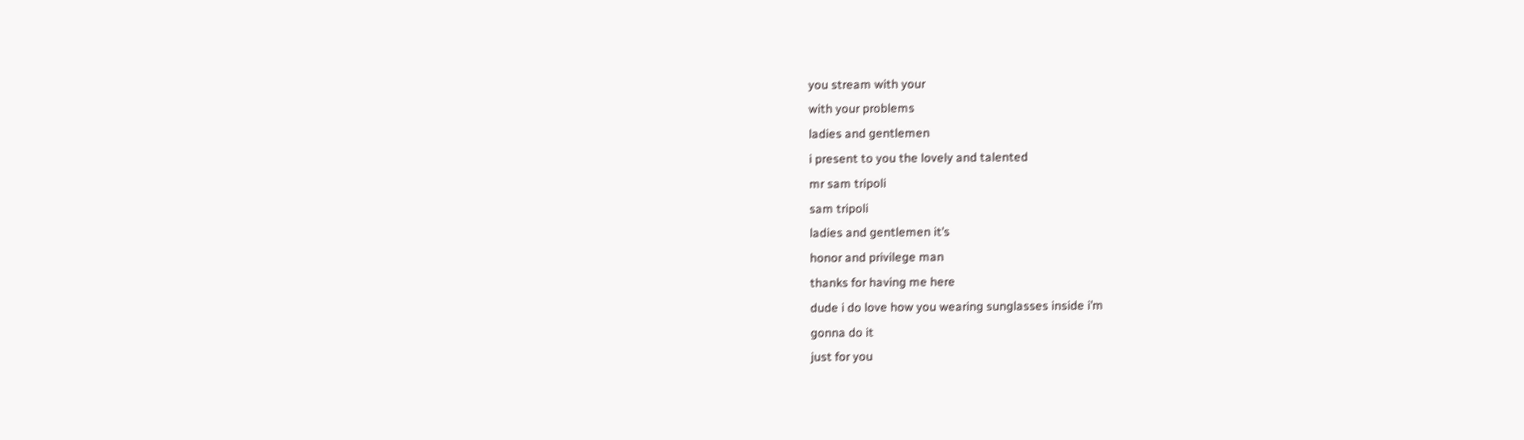you stream with your
with your problems
ladies and gentlemen
i present to you the lovely and talented
mr sam tripoli
sam tripoli
ladies and gentlemen it’s
honor and privilege man
thanks for having me here
dude i do love how you wearing sunglasses inside i’m
gonna do it
just for you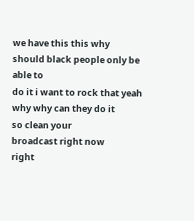we have this this why
should black people only be able to
do it i want to rock that yeah why why can they do it
so clean your
broadcast right now
right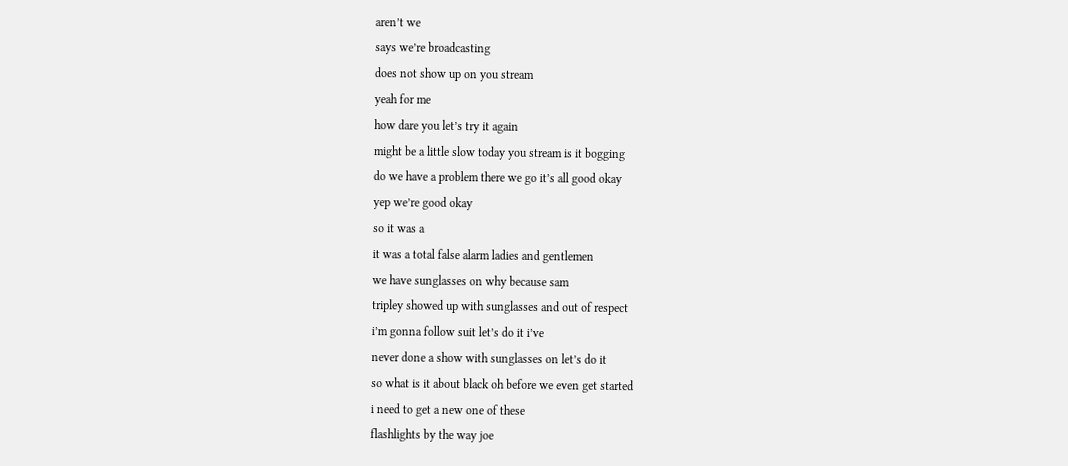aren’t we
says we’re broadcasting
does not show up on you stream
yeah for me
how dare you let’s try it again
might be a little slow today you stream is it bogging
do we have a problem there we go it’s all good okay
yep we’re good okay
so it was a
it was a total false alarm ladies and gentlemen
we have sunglasses on why because sam
tripley showed up with sunglasses and out of respect
i’m gonna follow suit let’s do it i’ve
never done a show with sunglasses on let’s do it
so what is it about black oh before we even get started
i need to get a new one of these
flashlights by the way joe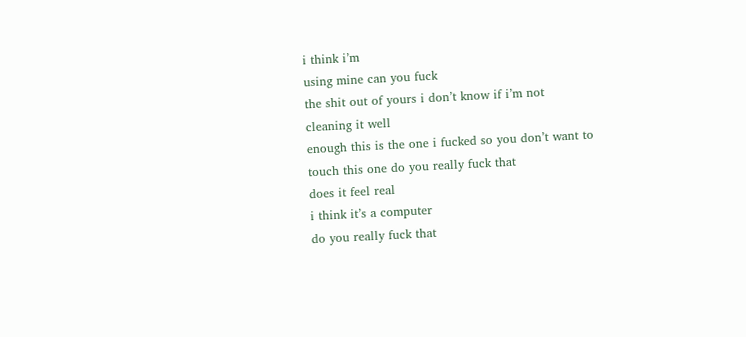i think i’m
using mine can you fuck
the shit out of yours i don’t know if i’m not
cleaning it well
enough this is the one i fucked so you don’t want to
touch this one do you really fuck that
does it feel real
i think it’s a computer
do you really fuck that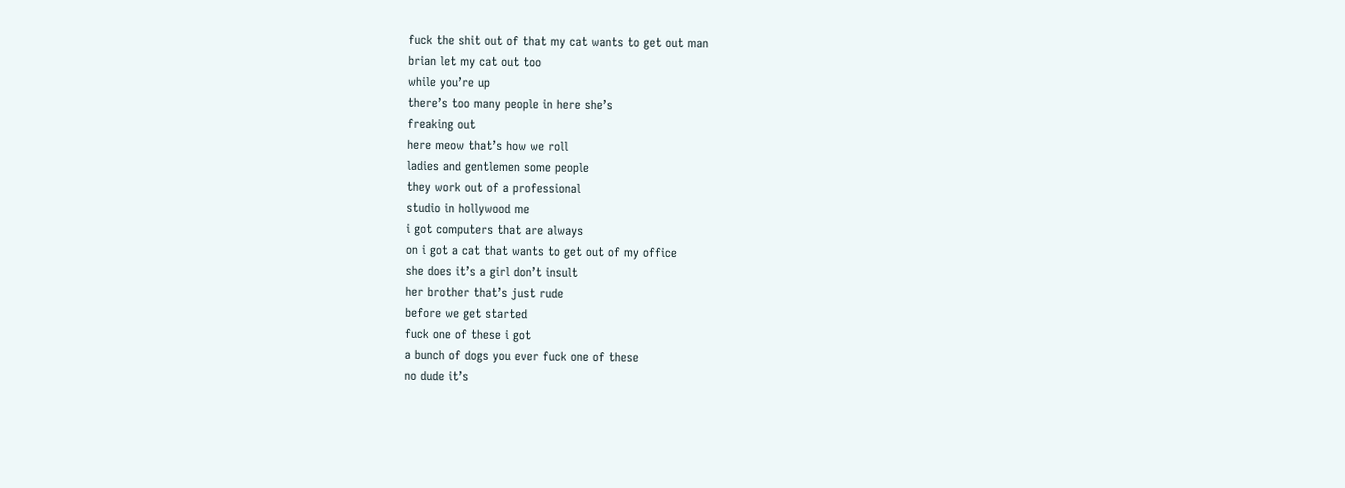fuck the shit out of that my cat wants to get out man
brian let my cat out too
while you’re up
there’s too many people in here she’s
freaking out
here meow that’s how we roll
ladies and gentlemen some people
they work out of a professional
studio in hollywood me
i got computers that are always
on i got a cat that wants to get out of my office
she does it’s a girl don’t insult
her brother that’s just rude
before we get started
fuck one of these i got
a bunch of dogs you ever fuck one of these
no dude it’s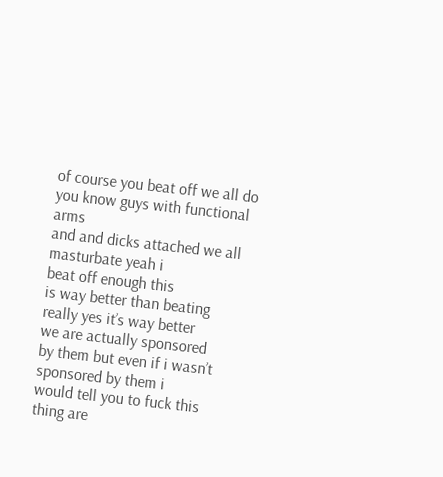of course you beat off we all do
you know guys with functional arms
and and dicks attached we all
masturbate yeah i
beat off enough this
is way better than beating really yes it’s way better
we are actually sponsored
by them but even if i wasn’t sponsored by them i
would tell you to fuck this
thing are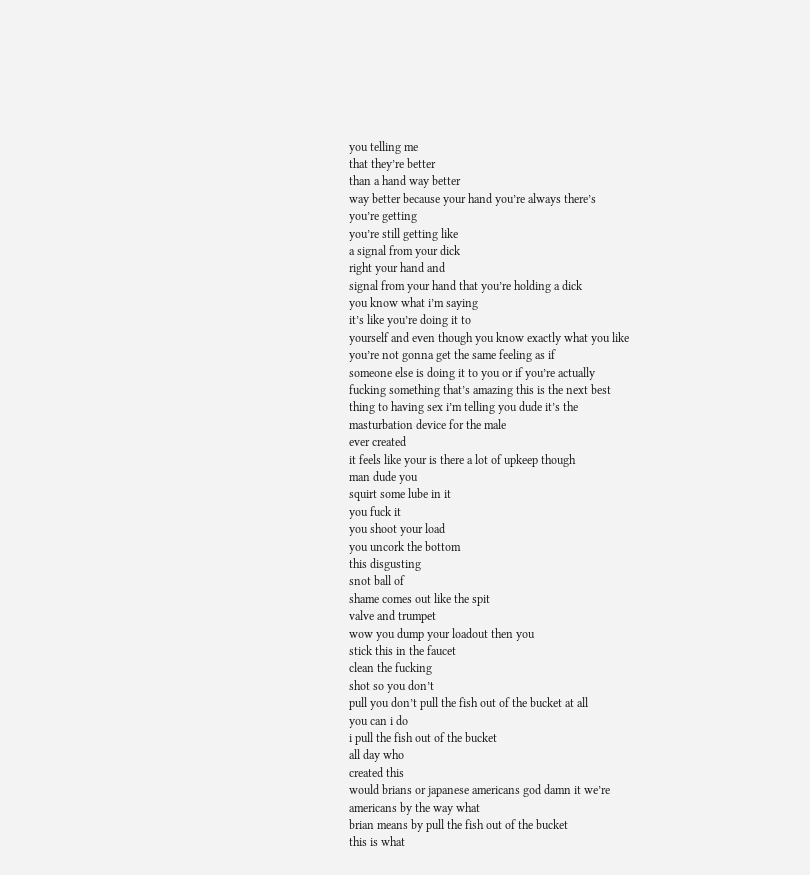you telling me
that they’re better
than a hand way better
way better because your hand you’re always there’s
you’re getting
you’re still getting like
a signal from your dick
right your hand and
signal from your hand that you’re holding a dick
you know what i’m saying
it’s like you’re doing it to
yourself and even though you know exactly what you like
you’re not gonna get the same feeling as if
someone else is doing it to you or if you’re actually
fucking something that’s amazing this is the next best
thing to having sex i’m telling you dude it’s the
masturbation device for the male
ever created
it feels like your is there a lot of upkeep though
man dude you
squirt some lube in it
you fuck it
you shoot your load
you uncork the bottom
this disgusting
snot ball of
shame comes out like the spit
valve and trumpet
wow you dump your loadout then you
stick this in the faucet
clean the fucking
shot so you don’t
pull you don’t pull the fish out of the bucket at all
you can i do
i pull the fish out of the bucket
all day who
created this
would brians or japanese americans god damn it we’re
americans by the way what
brian means by pull the fish out of the bucket
this is what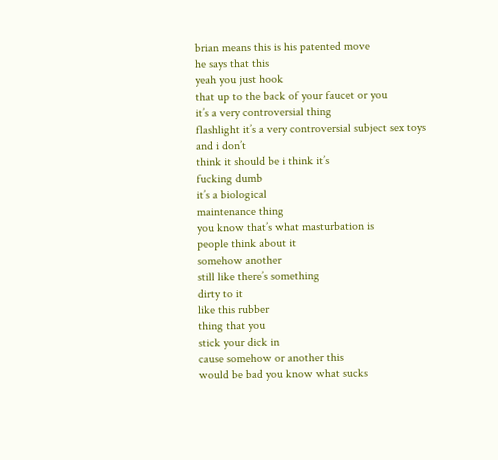brian means this is his patented move
he says that this
yeah you just hook
that up to the back of your faucet or you
it’s a very controversial thing
flashlight it’s a very controversial subject sex toys
and i don’t
think it should be i think it’s
fucking dumb
it’s a biological
maintenance thing
you know that’s what masturbation is
people think about it
somehow another
still like there’s something
dirty to it
like this rubber
thing that you
stick your dick in
cause somehow or another this
would be bad you know what sucks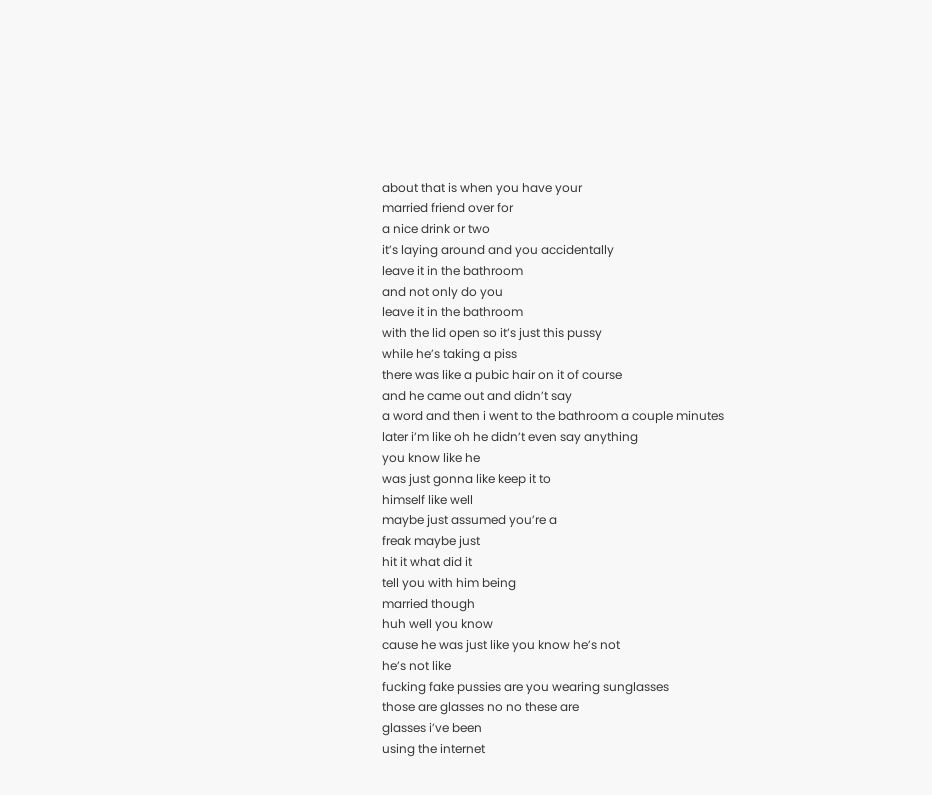about that is when you have your
married friend over for
a nice drink or two
it’s laying around and you accidentally
leave it in the bathroom
and not only do you
leave it in the bathroom
with the lid open so it’s just this pussy
while he’s taking a piss
there was like a pubic hair on it of course
and he came out and didn’t say
a word and then i went to the bathroom a couple minutes
later i’m like oh he didn’t even say anything
you know like he
was just gonna like keep it to
himself like well
maybe just assumed you’re a
freak maybe just
hit it what did it
tell you with him being
married though
huh well you know
cause he was just like you know he’s not
he’s not like
fucking fake pussies are you wearing sunglasses
those are glasses no no these are
glasses i’ve been
using the internet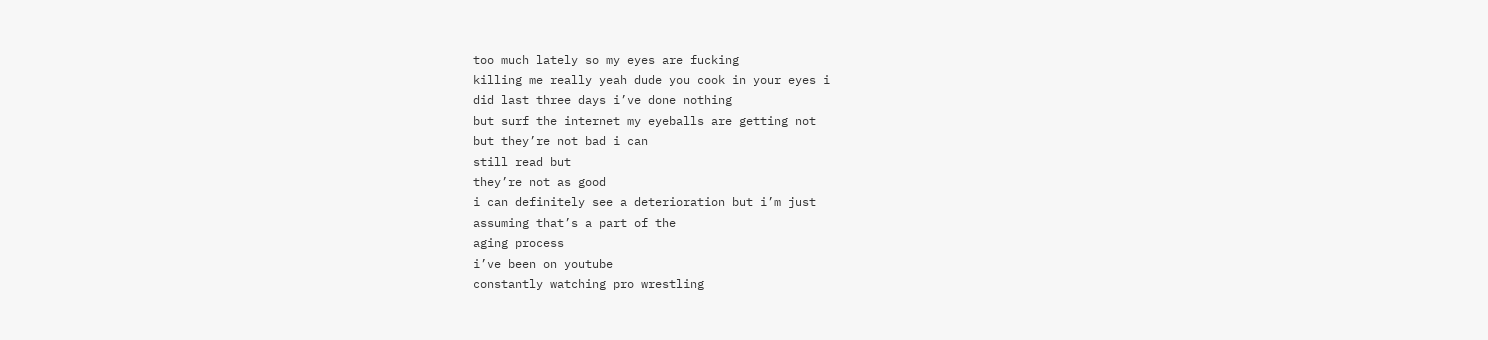too much lately so my eyes are fucking
killing me really yeah dude you cook in your eyes i
did last three days i’ve done nothing
but surf the internet my eyeballs are getting not
but they’re not bad i can
still read but
they’re not as good
i can definitely see a deterioration but i’m just
assuming that’s a part of the
aging process
i’ve been on youtube
constantly watching pro wrestling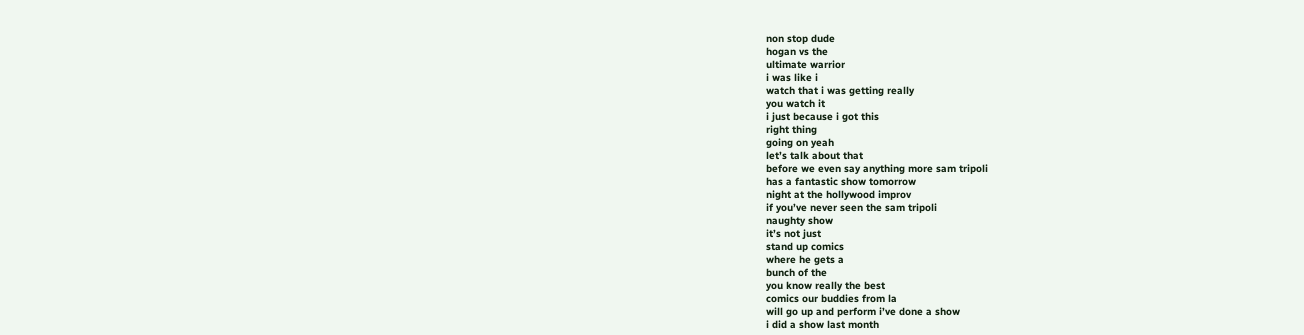non stop dude
hogan vs the
ultimate warrior
i was like i
watch that i was getting really
you watch it
i just because i got this
right thing
going on yeah
let’s talk about that
before we even say anything more sam tripoli
has a fantastic show tomorrow
night at the hollywood improv
if you’ve never seen the sam tripoli
naughty show
it’s not just
stand up comics
where he gets a
bunch of the
you know really the best
comics our buddies from la
will go up and perform i’ve done a show
i did a show last month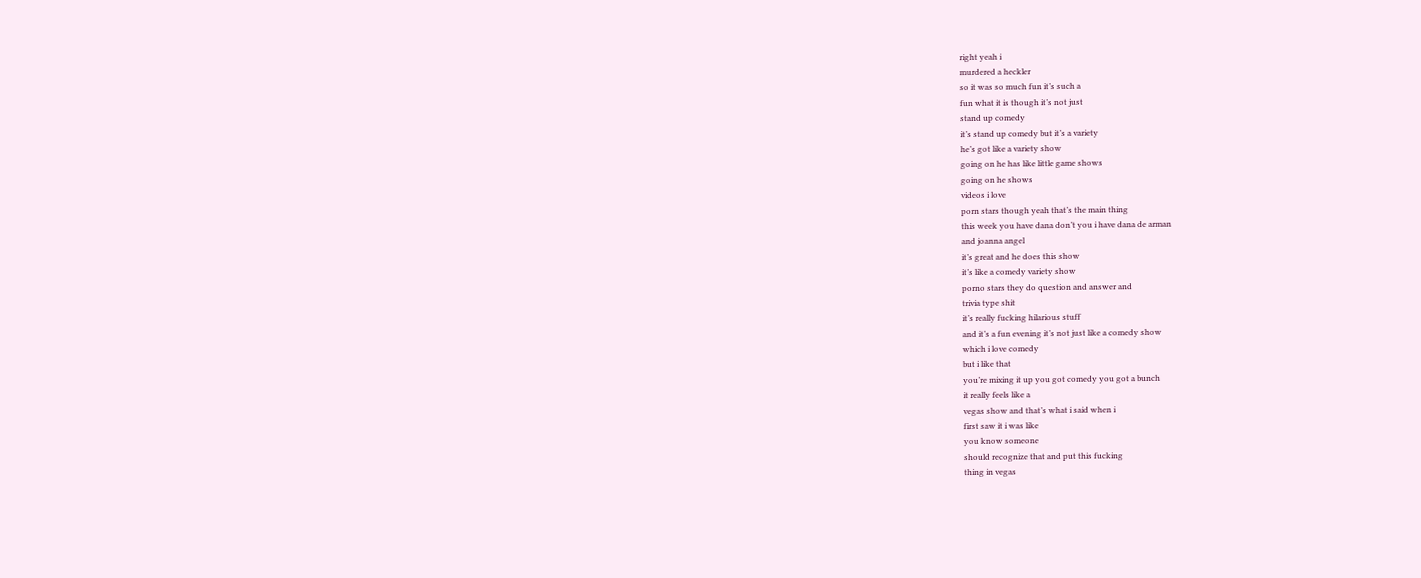right yeah i
murdered a heckler
so it was so much fun it’s such a
fun what it is though it’s not just
stand up comedy
it’s stand up comedy but it’s a variety
he’s got like a variety show
going on he has like little game shows
going on he shows
videos i love
porn stars though yeah that’s the main thing
this week you have dana don’t you i have dana de arman
and joanna angel
it’s great and he does this show
it’s like a comedy variety show
porno stars they do question and answer and
trivia type shit
it’s really fucking hilarious stuff
and it’s a fun evening it’s not just like a comedy show
which i love comedy
but i like that
you’re mixing it up you got comedy you got a bunch
it really feels like a
vegas show and that’s what i said when i
first saw it i was like
you know someone
should recognize that and put this fucking
thing in vegas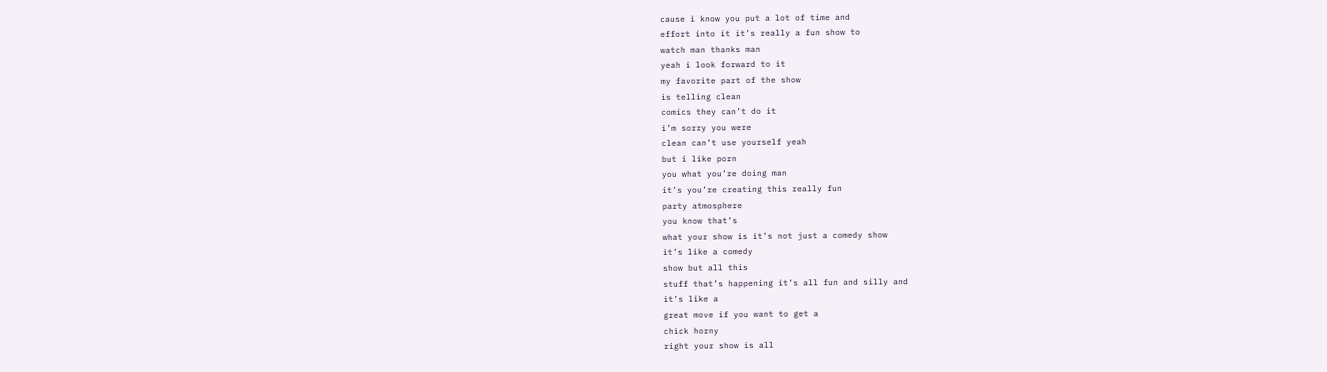cause i know you put a lot of time and
effort into it it’s really a fun show to
watch man thanks man
yeah i look forward to it
my favorite part of the show
is telling clean
comics they can’t do it
i’m sorry you were
clean can’t use yourself yeah
but i like porn
you what you’re doing man
it’s you’re creating this really fun
party atmosphere
you know that’s
what your show is it’s not just a comedy show
it’s like a comedy
show but all this
stuff that’s happening it’s all fun and silly and
it’s like a
great move if you want to get a
chick horny
right your show is all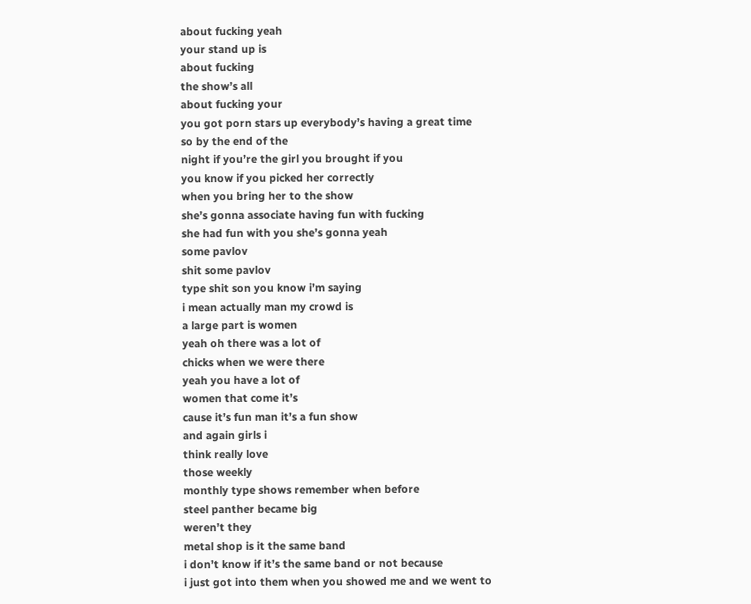about fucking yeah
your stand up is
about fucking
the show’s all
about fucking your
you got porn stars up everybody’s having a great time
so by the end of the
night if you’re the girl you brought if you
you know if you picked her correctly
when you bring her to the show
she’s gonna associate having fun with fucking
she had fun with you she’s gonna yeah
some pavlov
shit some pavlov
type shit son you know i’m saying
i mean actually man my crowd is
a large part is women
yeah oh there was a lot of
chicks when we were there
yeah you have a lot of
women that come it’s
cause it’s fun man it’s a fun show
and again girls i
think really love
those weekly
monthly type shows remember when before
steel panther became big
weren’t they
metal shop is it the same band
i don’t know if it’s the same band or not because
i just got into them when you showed me and we went to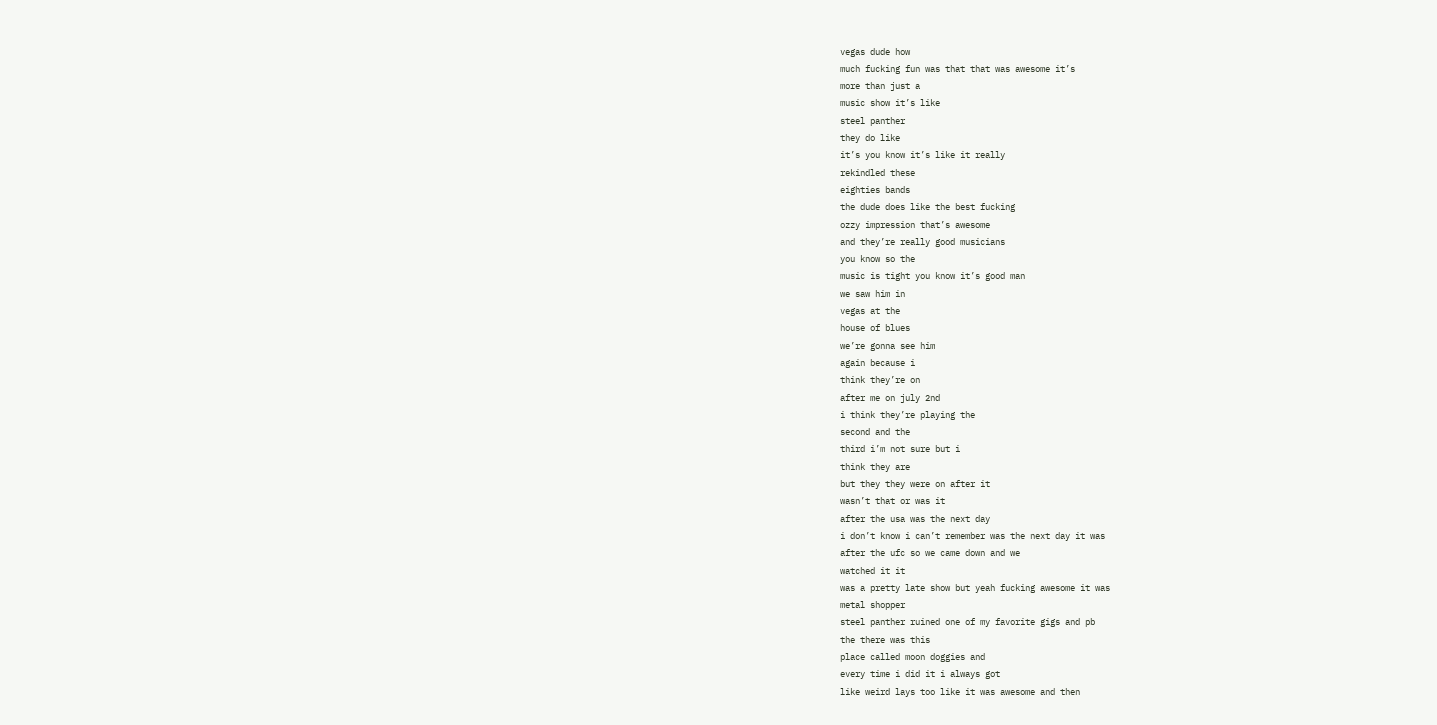vegas dude how
much fucking fun was that that was awesome it’s
more than just a
music show it’s like
steel panther
they do like
it’s you know it’s like it really
rekindled these
eighties bands
the dude does like the best fucking
ozzy impression that’s awesome
and they’re really good musicians
you know so the
music is tight you know it’s good man
we saw him in
vegas at the
house of blues
we’re gonna see him
again because i
think they’re on
after me on july 2nd
i think they’re playing the
second and the
third i’m not sure but i
think they are
but they they were on after it
wasn’t that or was it
after the usa was the next day
i don’t know i can’t remember was the next day it was
after the ufc so we came down and we
watched it it
was a pretty late show but yeah fucking awesome it was
metal shopper
steel panther ruined one of my favorite gigs and pb
the there was this
place called moon doggies and
every time i did it i always got
like weird lays too like it was awesome and then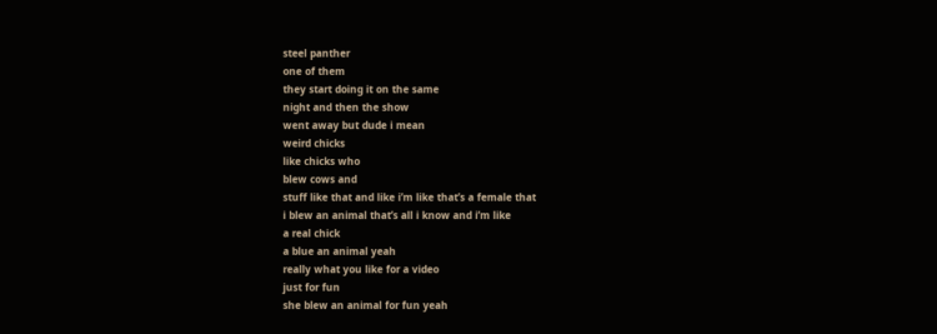steel panther
one of them
they start doing it on the same
night and then the show
went away but dude i mean
weird chicks
like chicks who
blew cows and
stuff like that and like i’m like that’s a female that
i blew an animal that’s all i know and i’m like
a real chick
a blue an animal yeah
really what you like for a video
just for fun
she blew an animal for fun yeah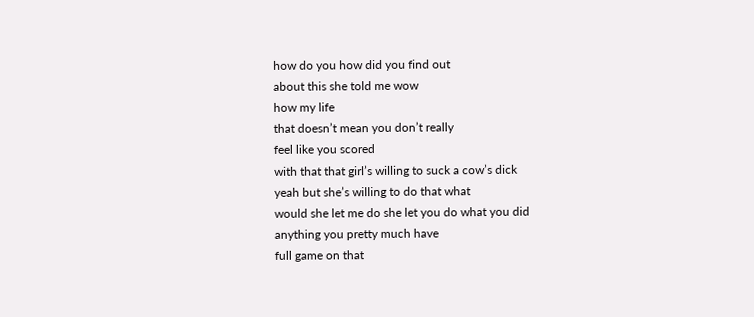how do you how did you find out
about this she told me wow
how my life
that doesn’t mean you don’t really
feel like you scored
with that that girl’s willing to suck a cow’s dick
yeah but she’s willing to do that what
would she let me do she let you do what you did
anything you pretty much have
full game on that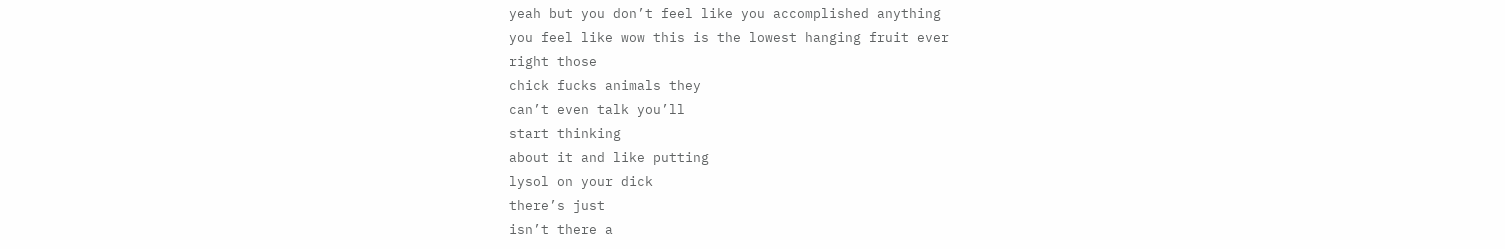yeah but you don’t feel like you accomplished anything
you feel like wow this is the lowest hanging fruit ever
right those
chick fucks animals they
can’t even talk you’ll
start thinking
about it and like putting
lysol on your dick
there’s just
isn’t there a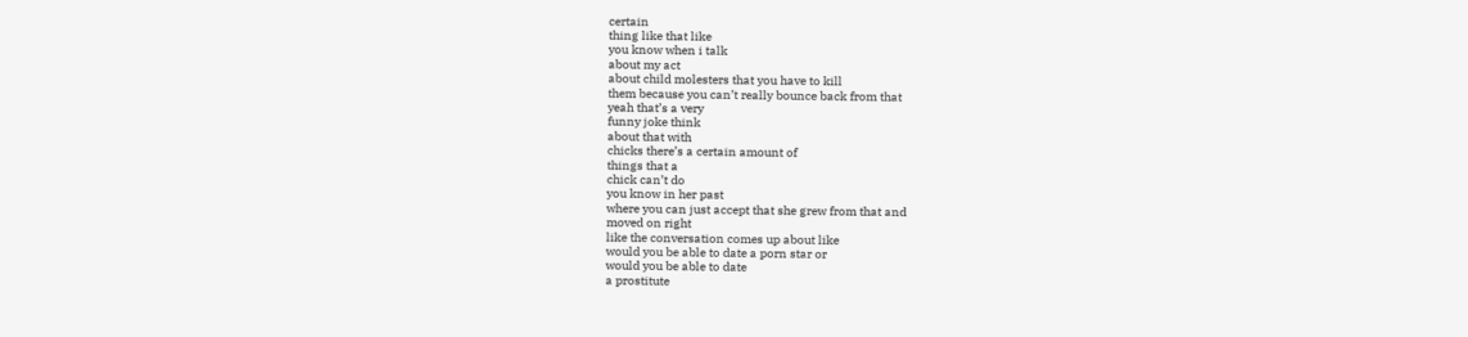certain
thing like that like
you know when i talk
about my act
about child molesters that you have to kill
them because you can’t really bounce back from that
yeah that’s a very
funny joke think
about that with
chicks there’s a certain amount of
things that a
chick can’t do
you know in her past
where you can just accept that she grew from that and
moved on right
like the conversation comes up about like
would you be able to date a porn star or
would you be able to date
a prostitute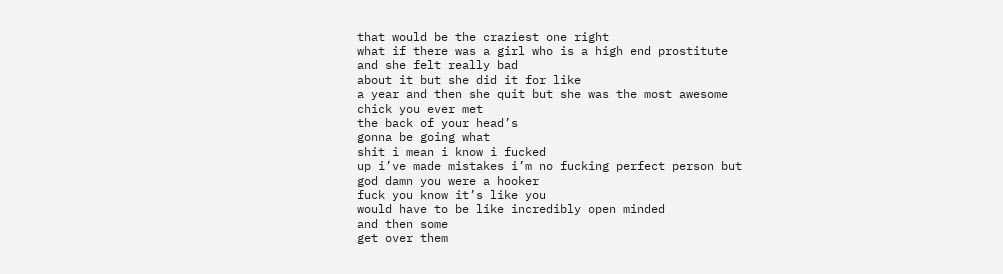that would be the craziest one right
what if there was a girl who is a high end prostitute
and she felt really bad
about it but she did it for like
a year and then she quit but she was the most awesome
chick you ever met
the back of your head’s
gonna be going what
shit i mean i know i fucked
up i’ve made mistakes i’m no fucking perfect person but
god damn you were a hooker
fuck you know it’s like you
would have to be like incredibly open minded
and then some
get over them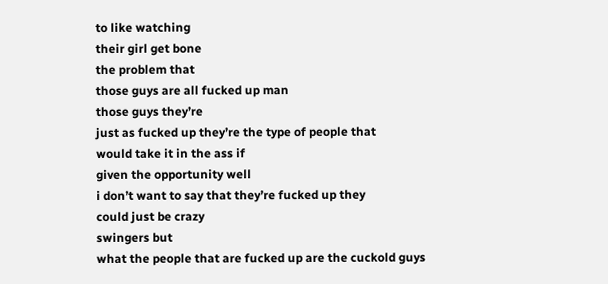to like watching
their girl get bone
the problem that
those guys are all fucked up man
those guys they’re
just as fucked up they’re the type of people that
would take it in the ass if
given the opportunity well
i don’t want to say that they’re fucked up they
could just be crazy
swingers but
what the people that are fucked up are the cuckold guys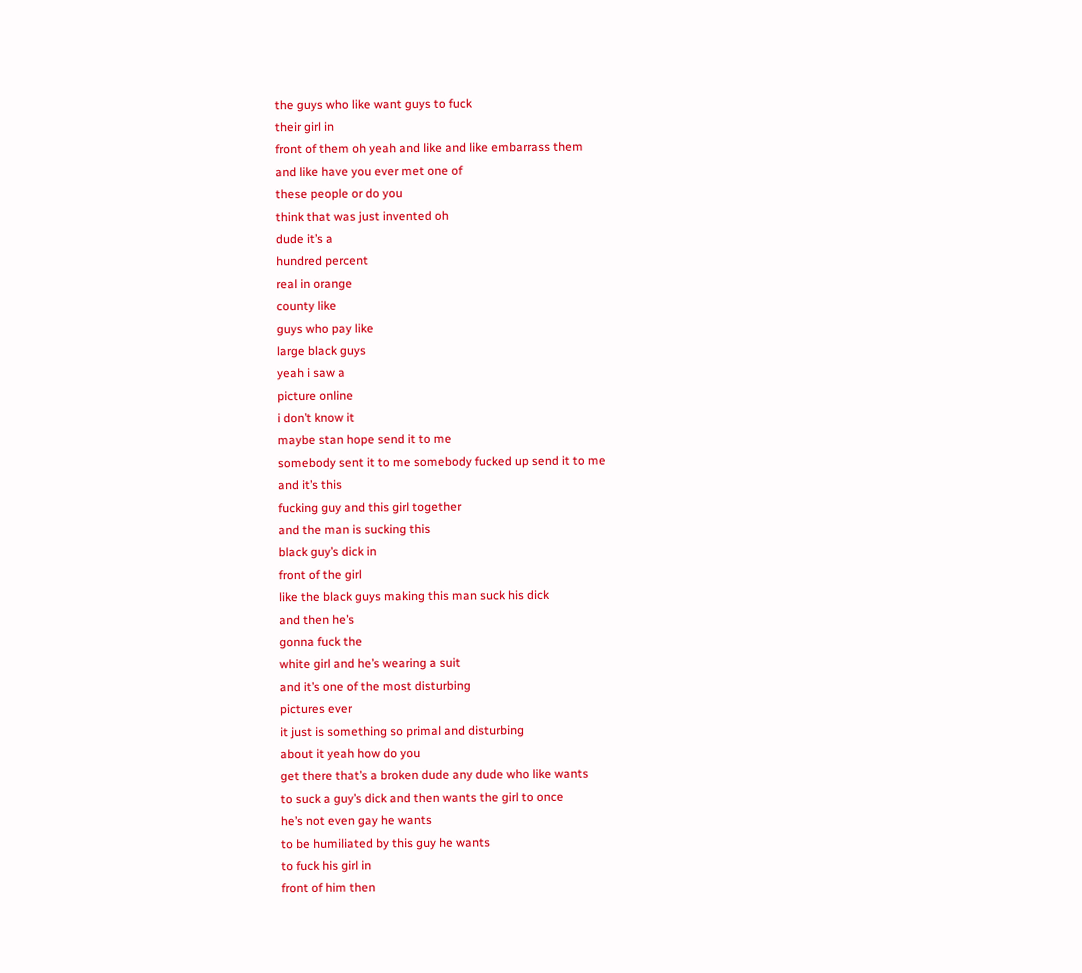the guys who like want guys to fuck
their girl in
front of them oh yeah and like and like embarrass them
and like have you ever met one of
these people or do you
think that was just invented oh
dude it’s a
hundred percent
real in orange
county like
guys who pay like
large black guys
yeah i saw a
picture online
i don’t know it
maybe stan hope send it to me
somebody sent it to me somebody fucked up send it to me
and it’s this
fucking guy and this girl together
and the man is sucking this
black guy’s dick in
front of the girl
like the black guys making this man suck his dick
and then he’s
gonna fuck the
white girl and he’s wearing a suit
and it’s one of the most disturbing
pictures ever
it just is something so primal and disturbing
about it yeah how do you
get there that’s a broken dude any dude who like wants
to suck a guy’s dick and then wants the girl to once
he’s not even gay he wants
to be humiliated by this guy he wants
to fuck his girl in
front of him then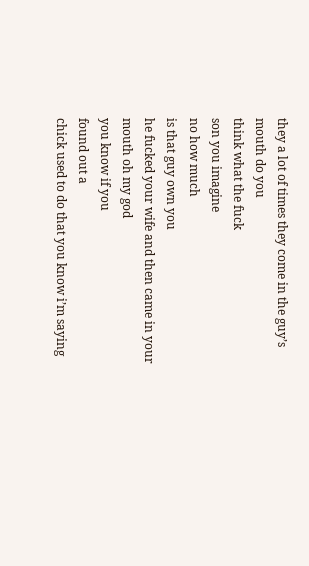they a lot of times they come in the guy’s
mouth do you
think what the fuck
son you imagine
no how much
is that guy own you
he fucked your wife and then came in your
mouth oh my god
you know if you
found out a
chick used to do that you know i’m saying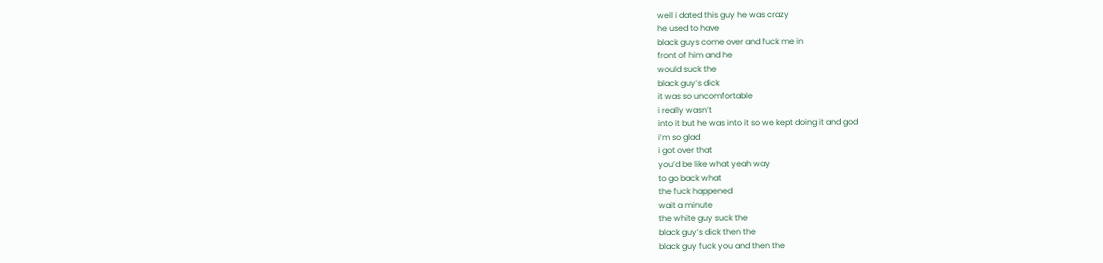well i dated this guy he was crazy
he used to have
black guys come over and fuck me in
front of him and he
would suck the
black guy’s dick
it was so uncomfortable
i really wasn’t
into it but he was into it so we kept doing it and god
i’m so glad
i got over that
you’d be like what yeah way
to go back what
the fuck happened
wait a minute
the white guy suck the
black guy’s dick then the
black guy fuck you and then the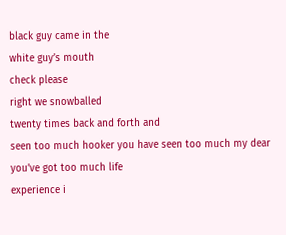black guy came in the
white guy’s mouth
check please
right we snowballed
twenty times back and forth and
seen too much hooker you have seen too much my dear
you’ve got too much life
experience i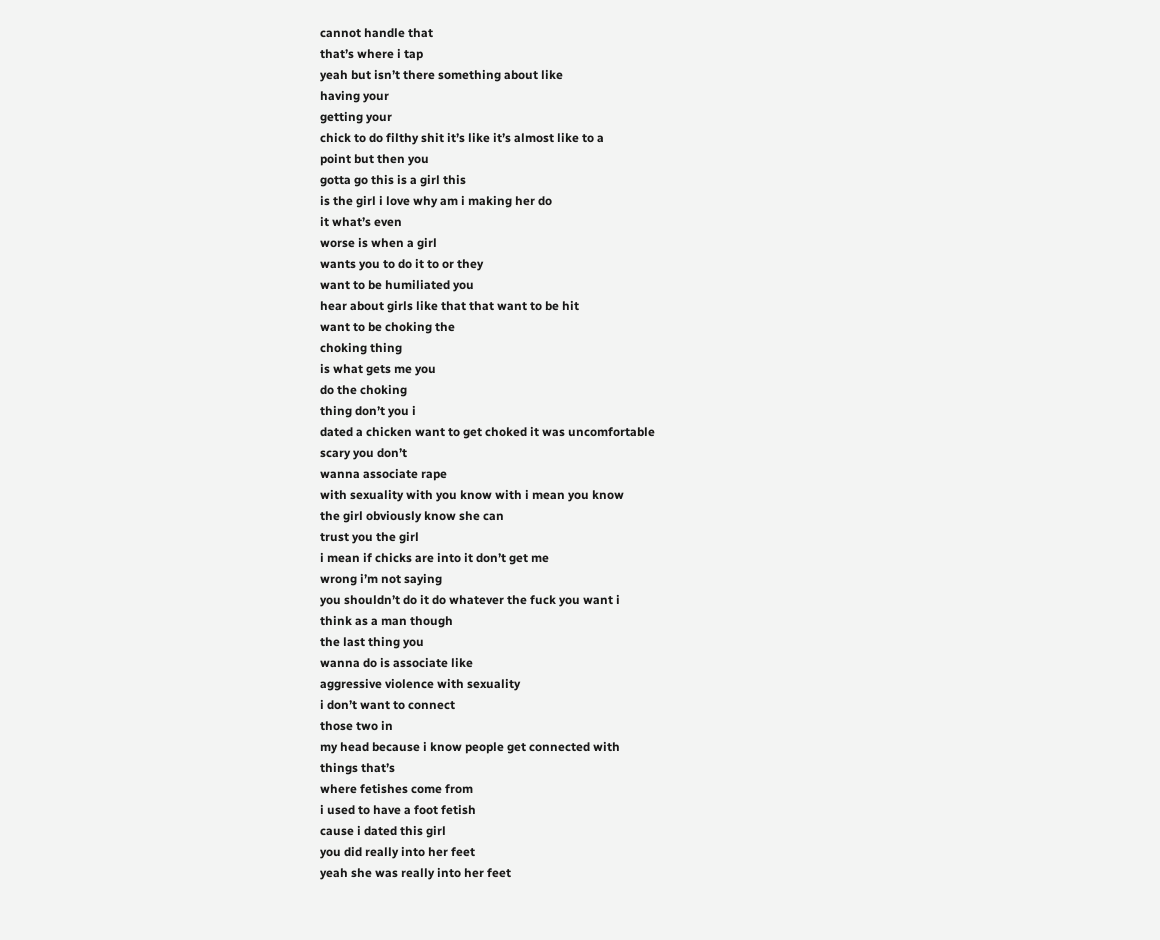cannot handle that
that’s where i tap
yeah but isn’t there something about like
having your
getting your
chick to do filthy shit it’s like it’s almost like to a
point but then you
gotta go this is a girl this
is the girl i love why am i making her do
it what’s even
worse is when a girl
wants you to do it to or they
want to be humiliated you
hear about girls like that that want to be hit
want to be choking the
choking thing
is what gets me you
do the choking
thing don’t you i
dated a chicken want to get choked it was uncomfortable
scary you don’t
wanna associate rape
with sexuality with you know with i mean you know
the girl obviously know she can
trust you the girl
i mean if chicks are into it don’t get me
wrong i’m not saying
you shouldn’t do it do whatever the fuck you want i
think as a man though
the last thing you
wanna do is associate like
aggressive violence with sexuality
i don’t want to connect
those two in
my head because i know people get connected with
things that’s
where fetishes come from
i used to have a foot fetish
cause i dated this girl
you did really into her feet
yeah she was really into her feet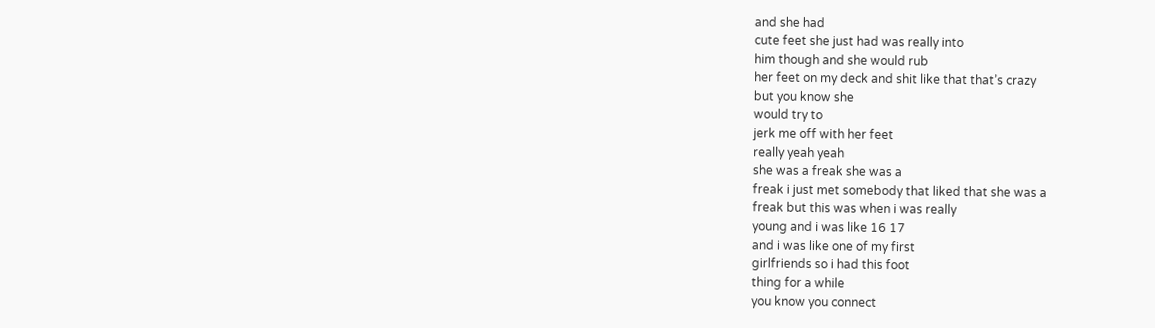and she had
cute feet she just had was really into
him though and she would rub
her feet on my deck and shit like that that’s crazy
but you know she
would try to
jerk me off with her feet
really yeah yeah
she was a freak she was a
freak i just met somebody that liked that she was a
freak but this was when i was really
young and i was like 16 17
and i was like one of my first
girlfriends so i had this foot
thing for a while
you know you connect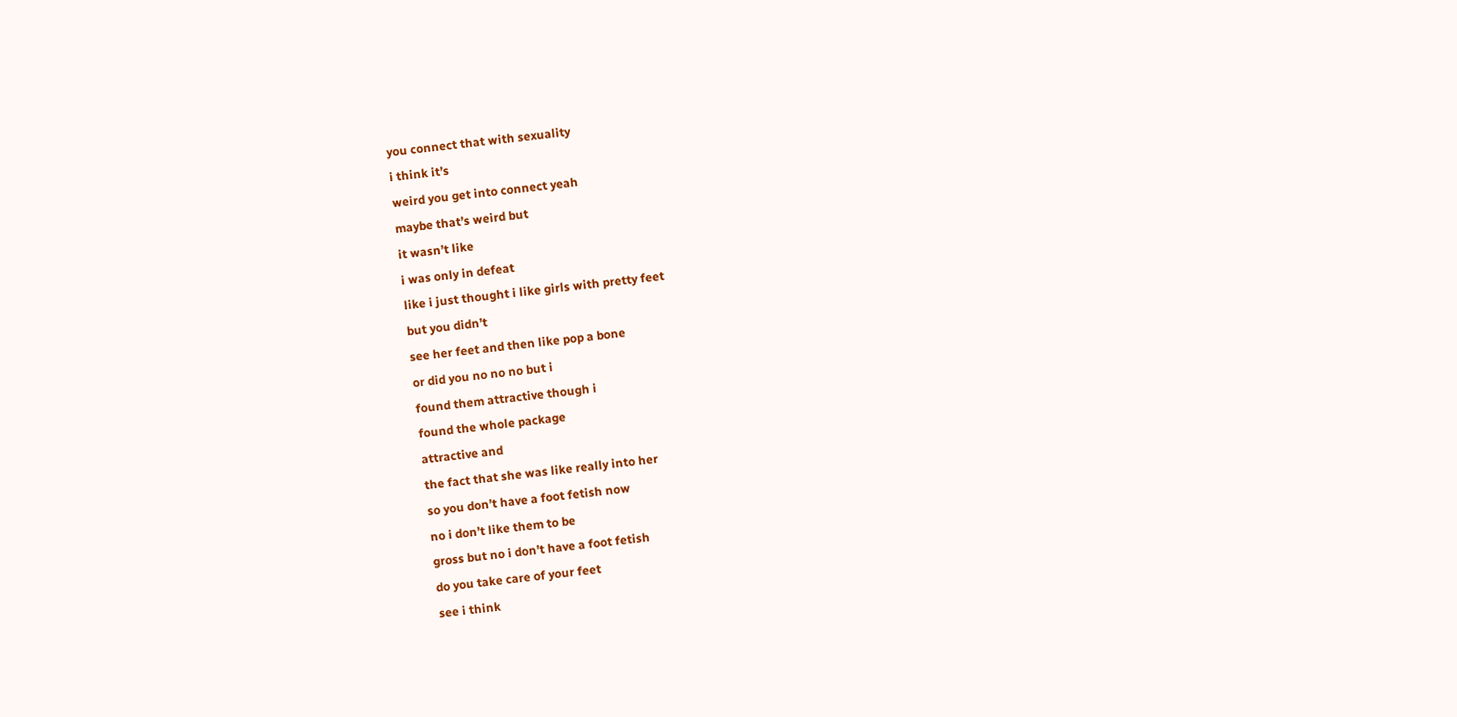you connect that with sexuality
i think it’s
weird you get into connect yeah
maybe that’s weird but
it wasn’t like
i was only in defeat
like i just thought i like girls with pretty feet
but you didn’t
see her feet and then like pop a bone
or did you no no no but i
found them attractive though i
found the whole package
attractive and
the fact that she was like really into her
so you don’t have a foot fetish now
no i don’t like them to be
gross but no i don’t have a foot fetish
do you take care of your feet
see i think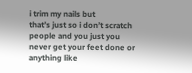i trim my nails but
that’s just so i don’t scratch people and you just you
never get your feet done or anything like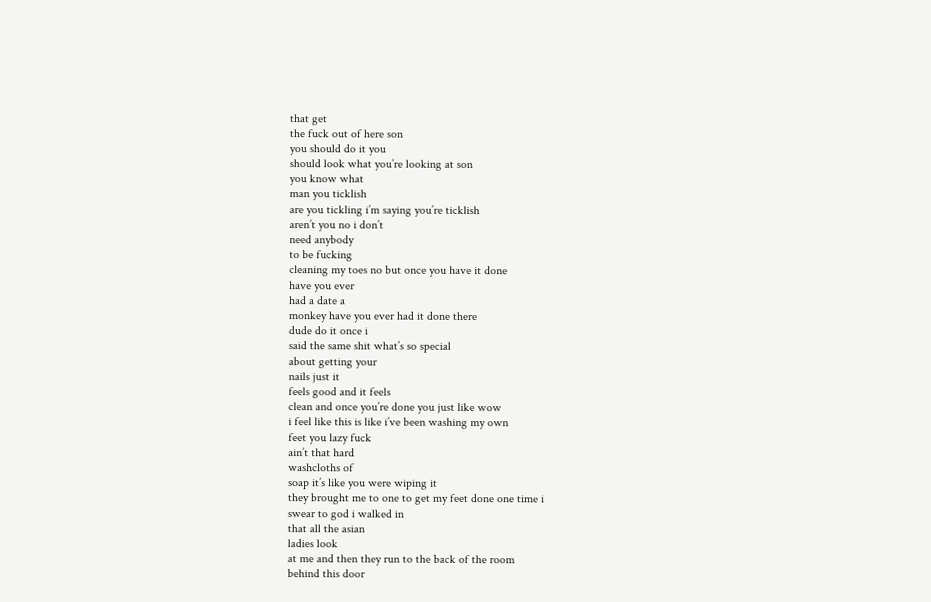that get
the fuck out of here son
you should do it you
should look what you’re looking at son
you know what
man you ticklish
are you tickling i’m saying you’re ticklish
aren’t you no i don’t
need anybody
to be fucking
cleaning my toes no but once you have it done
have you ever
had a date a
monkey have you ever had it done there
dude do it once i
said the same shit what’s so special
about getting your
nails just it
feels good and it feels
clean and once you’re done you just like wow
i feel like this is like i’ve been washing my own
feet you lazy fuck
ain’t that hard
washcloths of
soap it’s like you were wiping it
they brought me to one to get my feet done one time i
swear to god i walked in
that all the asian
ladies look
at me and then they run to the back of the room
behind this door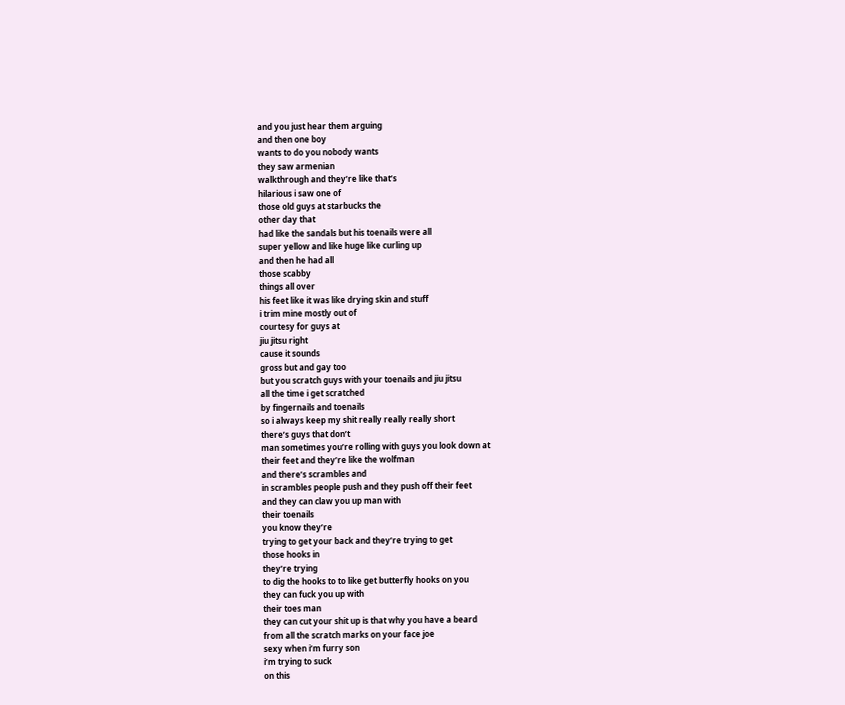and you just hear them arguing
and then one boy
wants to do you nobody wants
they saw armenian
walkthrough and they’re like that’s
hilarious i saw one of
those old guys at starbucks the
other day that
had like the sandals but his toenails were all
super yellow and like huge like curling up
and then he had all
those scabby
things all over
his feet like it was like drying skin and stuff
i trim mine mostly out of
courtesy for guys at
jiu jitsu right
cause it sounds
gross but and gay too
but you scratch guys with your toenails and jiu jitsu
all the time i get scratched
by fingernails and toenails
so i always keep my shit really really really short
there’s guys that don’t
man sometimes you’re rolling with guys you look down at
their feet and they’re like the wolfman
and there’s scrambles and
in scrambles people push and they push off their feet
and they can claw you up man with
their toenails
you know they’re
trying to get your back and they’re trying to get
those hooks in
they’re trying
to dig the hooks to to like get butterfly hooks on you
they can fuck you up with
their toes man
they can cut your shit up is that why you have a beard
from all the scratch marks on your face joe
sexy when i’m furry son
i’m trying to suck
on this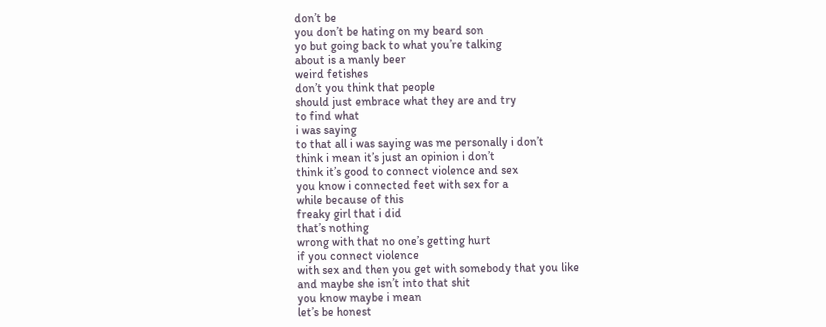don’t be
you don’t be hating on my beard son
yo but going back to what you’re talking
about is a manly beer
weird fetishes
don’t you think that people
should just embrace what they are and try
to find what
i was saying
to that all i was saying was me personally i don’t
think i mean it’s just an opinion i don’t
think it’s good to connect violence and sex
you know i connected feet with sex for a
while because of this
freaky girl that i did
that’s nothing
wrong with that no one’s getting hurt
if you connect violence
with sex and then you get with somebody that you like
and maybe she isn’t into that shit
you know maybe i mean
let’s be honest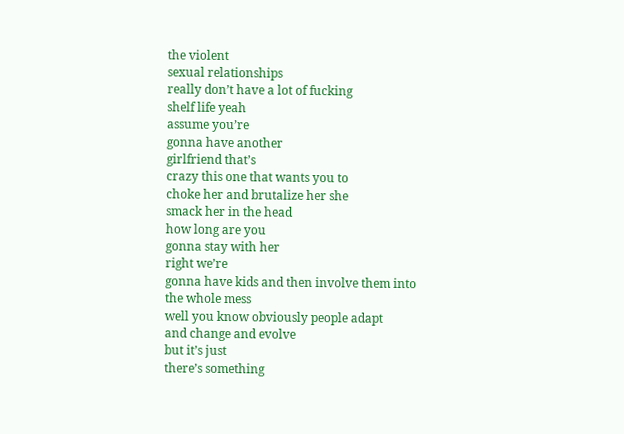the violent
sexual relationships
really don’t have a lot of fucking
shelf life yeah
assume you’re
gonna have another
girlfriend that’s
crazy this one that wants you to
choke her and brutalize her she
smack her in the head
how long are you
gonna stay with her
right we’re
gonna have kids and then involve them into
the whole mess
well you know obviously people adapt
and change and evolve
but it’s just
there’s something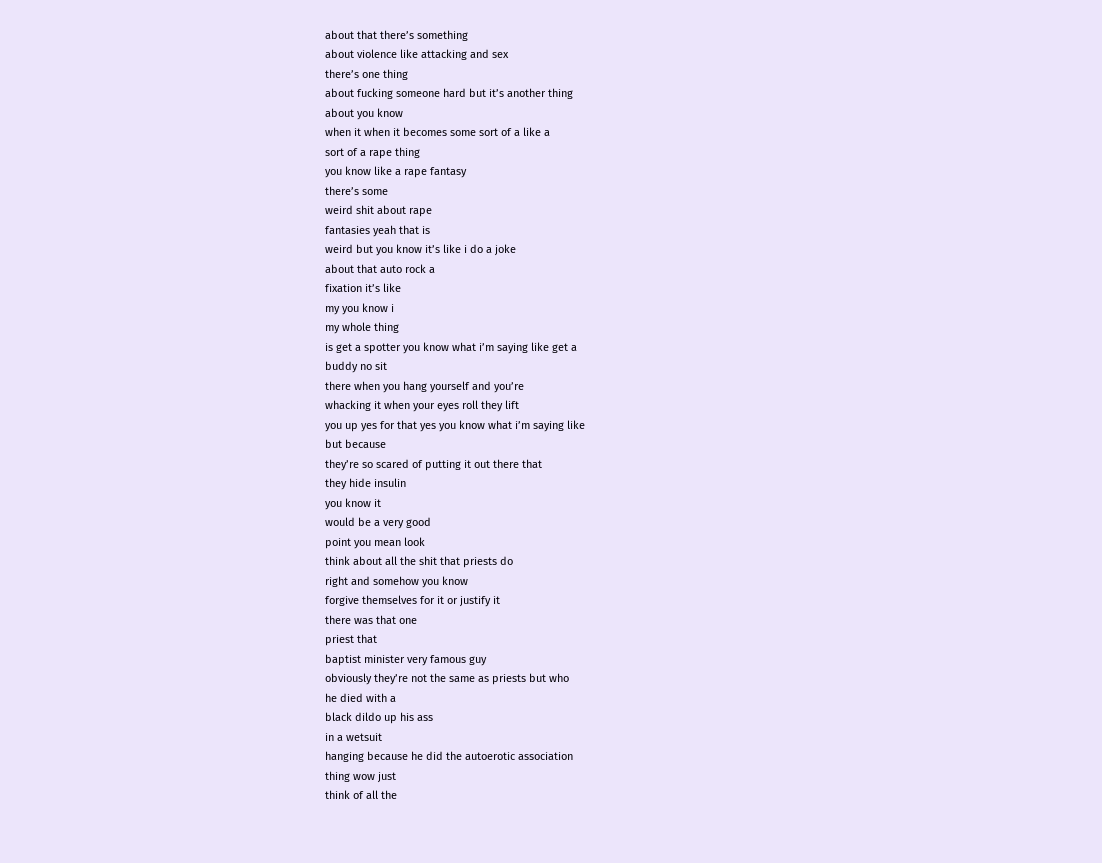about that there’s something
about violence like attacking and sex
there’s one thing
about fucking someone hard but it’s another thing
about you know
when it when it becomes some sort of a like a
sort of a rape thing
you know like a rape fantasy
there’s some
weird shit about rape
fantasies yeah that is
weird but you know it’s like i do a joke
about that auto rock a
fixation it’s like
my you know i
my whole thing
is get a spotter you know what i’m saying like get a
buddy no sit
there when you hang yourself and you’re
whacking it when your eyes roll they lift
you up yes for that yes you know what i’m saying like
but because
they’re so scared of putting it out there that
they hide insulin
you know it
would be a very good
point you mean look
think about all the shit that priests do
right and somehow you know
forgive themselves for it or justify it
there was that one
priest that
baptist minister very famous guy
obviously they’re not the same as priests but who
he died with a
black dildo up his ass
in a wetsuit
hanging because he did the autoerotic association
thing wow just
think of all the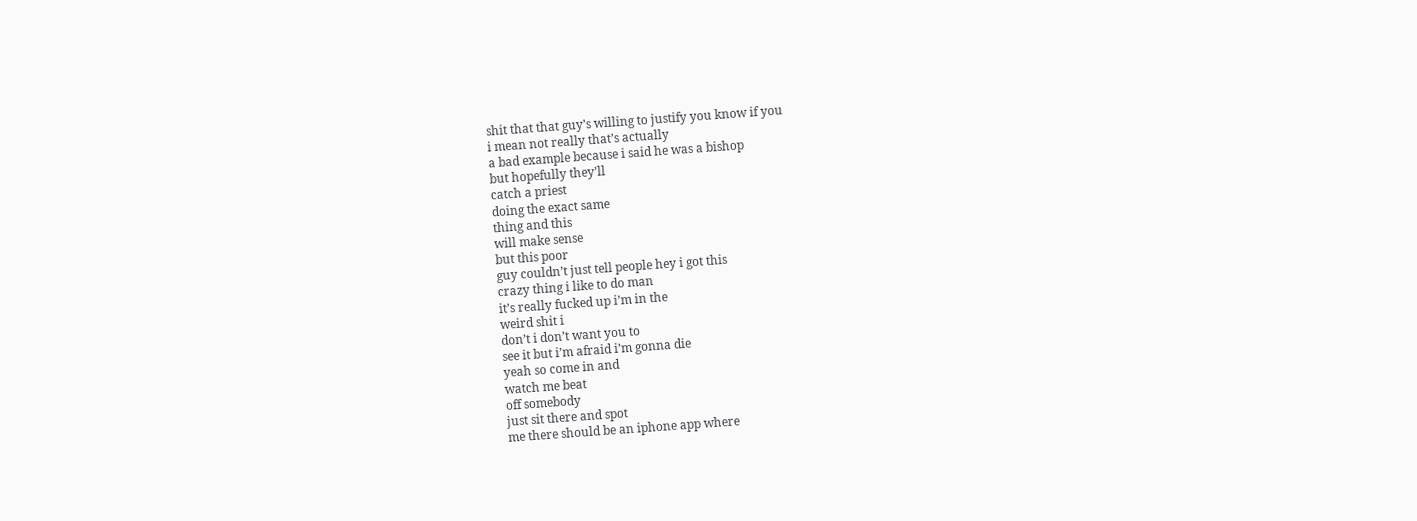shit that that guy’s willing to justify you know if you
i mean not really that’s actually
a bad example because i said he was a bishop
but hopefully they’ll
catch a priest
doing the exact same
thing and this
will make sense
but this poor
guy couldn’t just tell people hey i got this
crazy thing i like to do man
it’s really fucked up i’m in the
weird shit i
don’t i don’t want you to
see it but i’m afraid i’m gonna die
yeah so come in and
watch me beat
off somebody
just sit there and spot
me there should be an iphone app where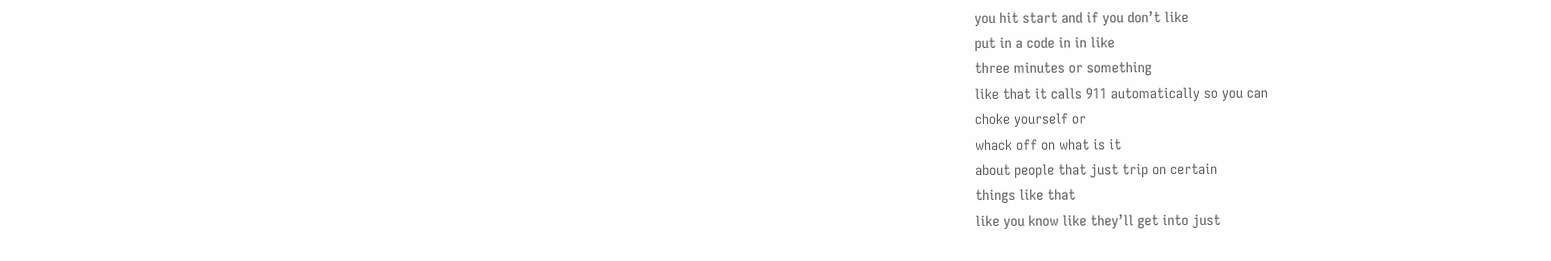you hit start and if you don’t like
put in a code in in like
three minutes or something
like that it calls 911 automatically so you can
choke yourself or
whack off on what is it
about people that just trip on certain
things like that
like you know like they’ll get into just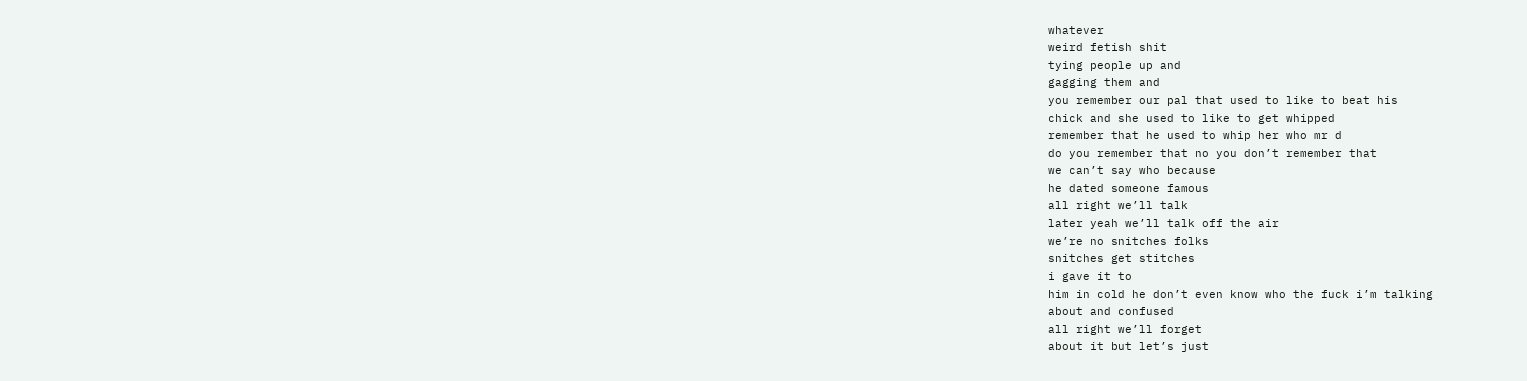whatever
weird fetish shit
tying people up and
gagging them and
you remember our pal that used to like to beat his
chick and she used to like to get whipped
remember that he used to whip her who mr d
do you remember that no you don’t remember that
we can’t say who because
he dated someone famous
all right we’ll talk
later yeah we’ll talk off the air
we’re no snitches folks
snitches get stitches
i gave it to
him in cold he don’t even know who the fuck i’m talking
about and confused
all right we’ll forget
about it but let’s just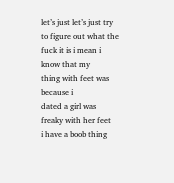let’s just let’s just try
to figure out what the fuck it is i mean i know that my
thing with feet was because i
dated a girl was
freaky with her feet
i have a boob thing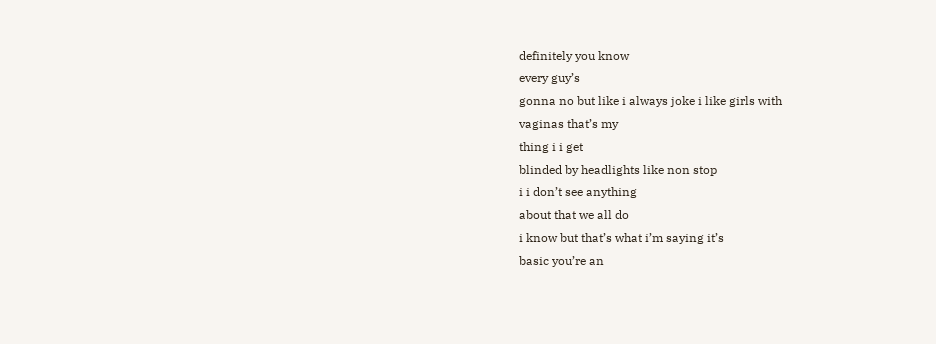definitely you know
every guy’s
gonna no but like i always joke i like girls with
vaginas that’s my
thing i i get
blinded by headlights like non stop
i i don’t see anything
about that we all do
i know but that’s what i’m saying it’s
basic you’re an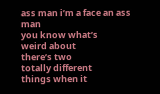ass man i’m a face an ass man
you know what’s
weird about
there’s two
totally different
things when it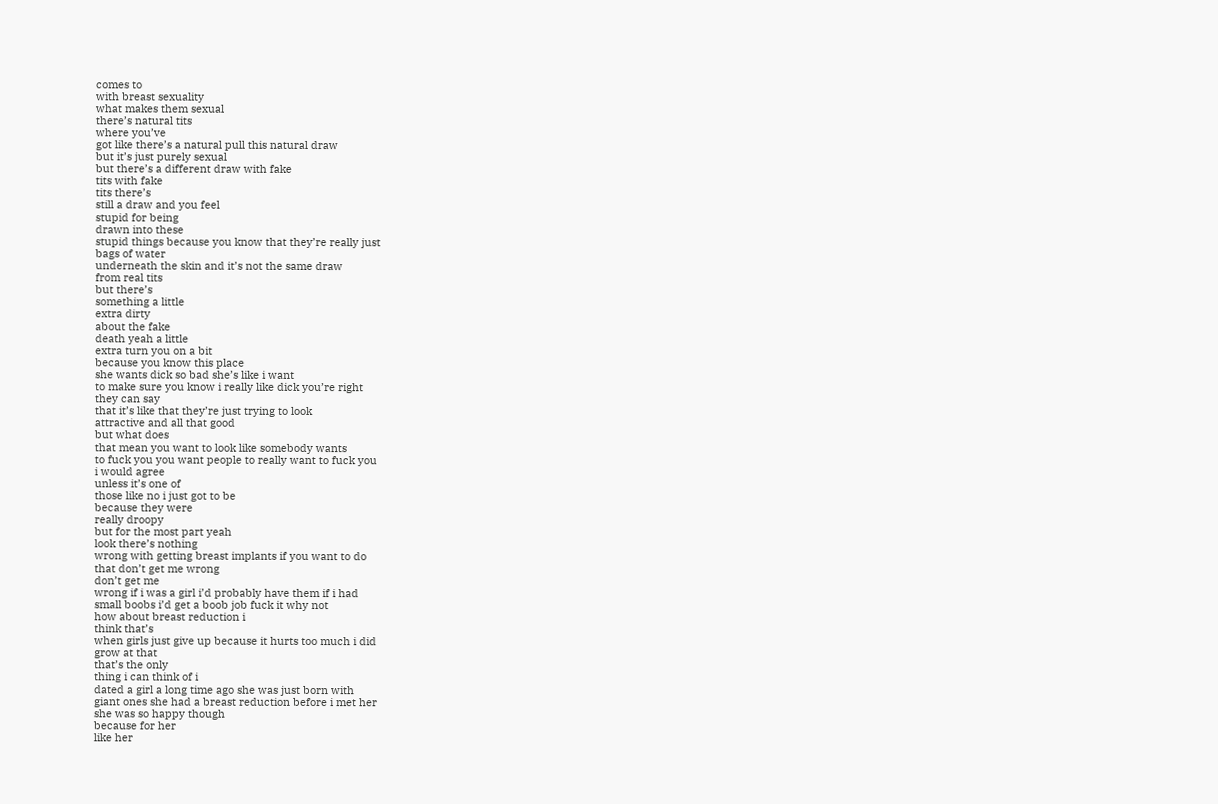comes to
with breast sexuality
what makes them sexual
there’s natural tits
where you’ve
got like there’s a natural pull this natural draw
but it’s just purely sexual
but there’s a different draw with fake
tits with fake
tits there’s
still a draw and you feel
stupid for being
drawn into these
stupid things because you know that they’re really just
bags of water
underneath the skin and it’s not the same draw
from real tits
but there’s
something a little
extra dirty
about the fake
death yeah a little
extra turn you on a bit
because you know this place
she wants dick so bad she’s like i want
to make sure you know i really like dick you’re right
they can say
that it’s like that they’re just trying to look
attractive and all that good
but what does
that mean you want to look like somebody wants
to fuck you you want people to really want to fuck you
i would agree
unless it’s one of
those like no i just got to be
because they were
really droopy
but for the most part yeah
look there’s nothing
wrong with getting breast implants if you want to do
that don’t get me wrong
don’t get me
wrong if i was a girl i’d probably have them if i had
small boobs i’d get a boob job fuck it why not
how about breast reduction i
think that’s
when girls just give up because it hurts too much i did
grow at that
that’s the only
thing i can think of i
dated a girl a long time ago she was just born with
giant ones she had a breast reduction before i met her
she was so happy though
because for her
like her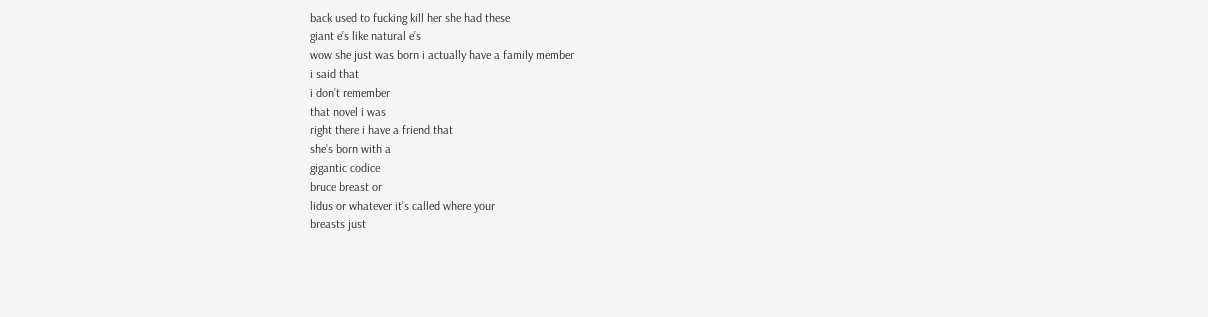back used to fucking kill her she had these
giant e’s like natural e’s
wow she just was born i actually have a family member
i said that
i don’t remember
that novel i was
right there i have a friend that
she’s born with a
gigantic codice
bruce breast or
lidus or whatever it’s called where your
breasts just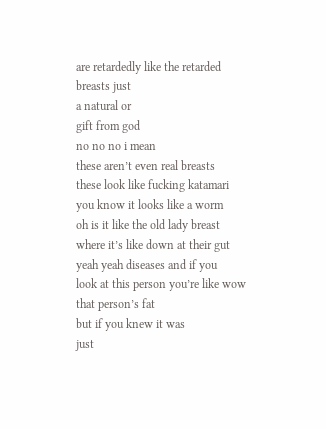are retardedly like the retarded
breasts just
a natural or
gift from god
no no no i mean
these aren’t even real breasts
these look like fucking katamari
you know it looks like a worm
oh is it like the old lady breast
where it’s like down at their gut
yeah yeah diseases and if you
look at this person you’re like wow that person’s fat
but if you knew it was
just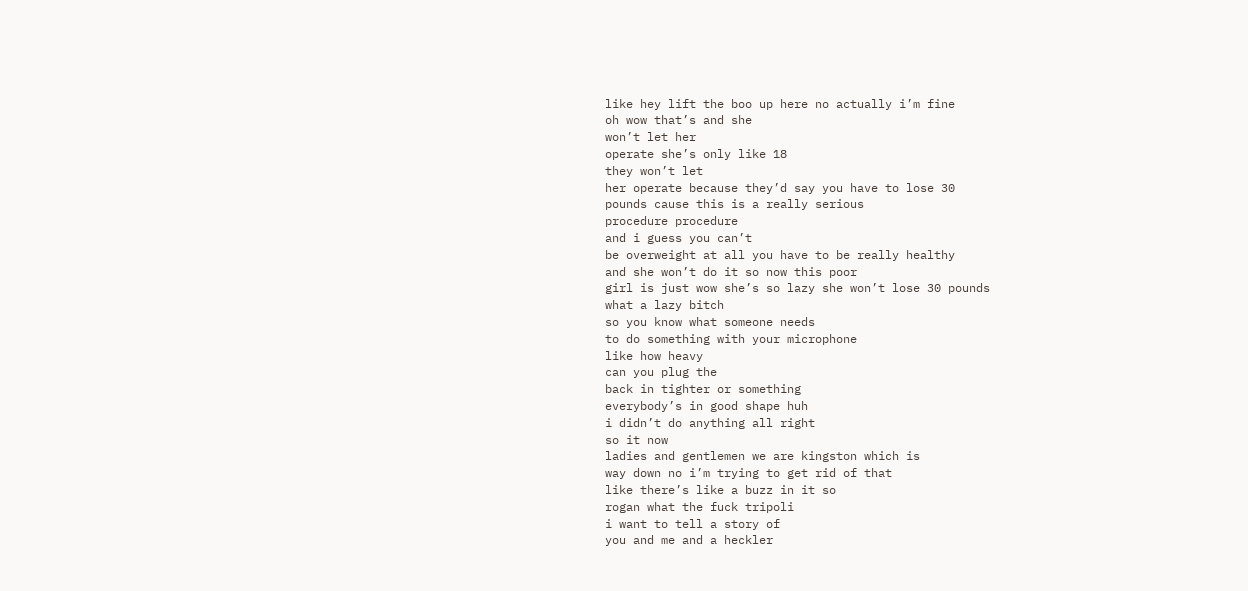like hey lift the boo up here no actually i’m fine
oh wow that’s and she
won’t let her
operate she’s only like 18
they won’t let
her operate because they’d say you have to lose 30
pounds cause this is a really serious
procedure procedure
and i guess you can’t
be overweight at all you have to be really healthy
and she won’t do it so now this poor
girl is just wow she’s so lazy she won’t lose 30 pounds
what a lazy bitch
so you know what someone needs
to do something with your microphone
like how heavy
can you plug the
back in tighter or something
everybody’s in good shape huh
i didn’t do anything all right
so it now
ladies and gentlemen we are kingston which is
way down no i’m trying to get rid of that
like there’s like a buzz in it so
rogan what the fuck tripoli
i want to tell a story of
you and me and a heckler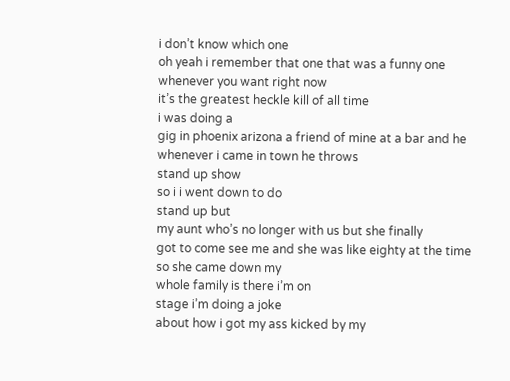i don’t know which one
oh yeah i remember that one that was a funny one
whenever you want right now
it’s the greatest heckle kill of all time
i was doing a
gig in phoenix arizona a friend of mine at a bar and he
whenever i came in town he throws
stand up show
so i i went down to do
stand up but
my aunt who’s no longer with us but she finally
got to come see me and she was like eighty at the time
so she came down my
whole family is there i’m on
stage i’m doing a joke
about how i got my ass kicked by my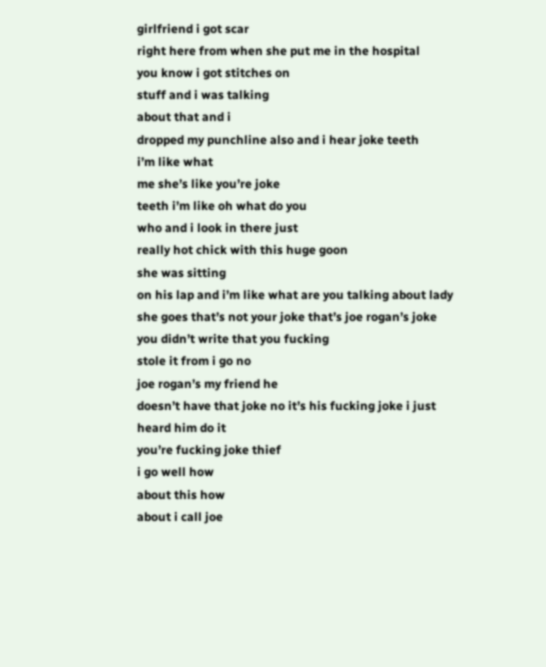girlfriend i got scar
right here from when she put me in the hospital
you know i got stitches on
stuff and i was talking
about that and i
dropped my punchline also and i hear joke teeth
i’m like what
me she’s like you’re joke
teeth i’m like oh what do you
who and i look in there just
really hot chick with this huge goon
she was sitting
on his lap and i’m like what are you talking about lady
she goes that’s not your joke that’s joe rogan’s joke
you didn’t write that you fucking
stole it from i go no
joe rogan’s my friend he
doesn’t have that joke no it’s his fucking joke i just
heard him do it
you’re fucking joke thief
i go well how
about this how
about i call joe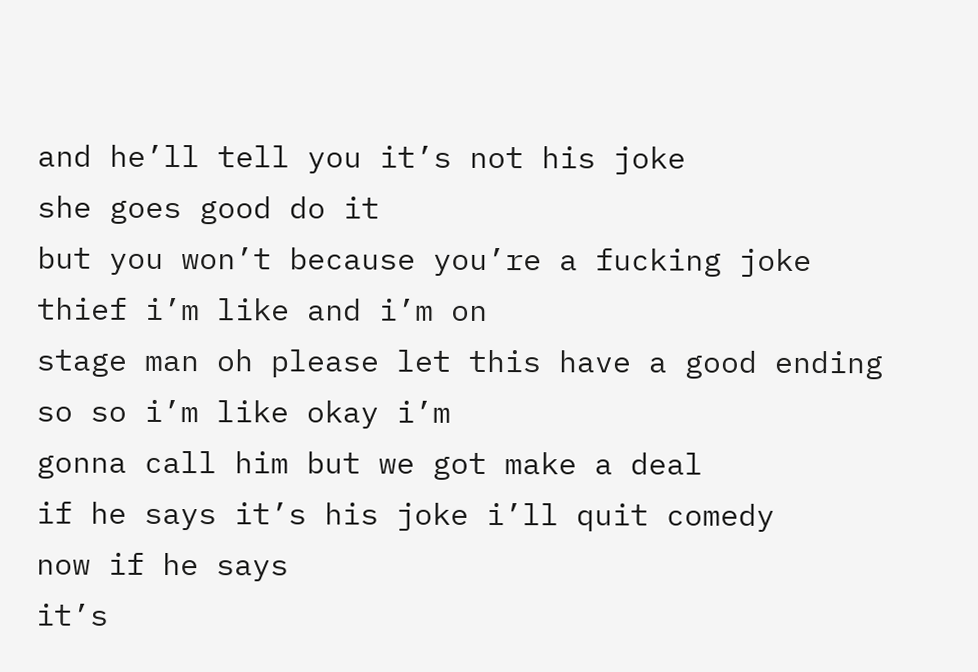and he’ll tell you it’s not his joke
she goes good do it
but you won’t because you’re a fucking joke
thief i’m like and i’m on
stage man oh please let this have a good ending
so so i’m like okay i’m
gonna call him but we got make a deal
if he says it’s his joke i’ll quit comedy
now if he says
it’s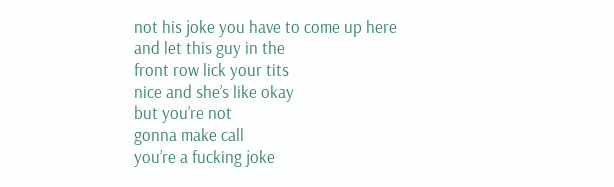not his joke you have to come up here
and let this guy in the
front row lick your tits
nice and she’s like okay
but you’re not
gonna make call
you’re a fucking joke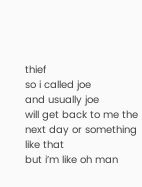thief
so i called joe
and usually joe
will get back to me the next day or something like that
but i’m like oh man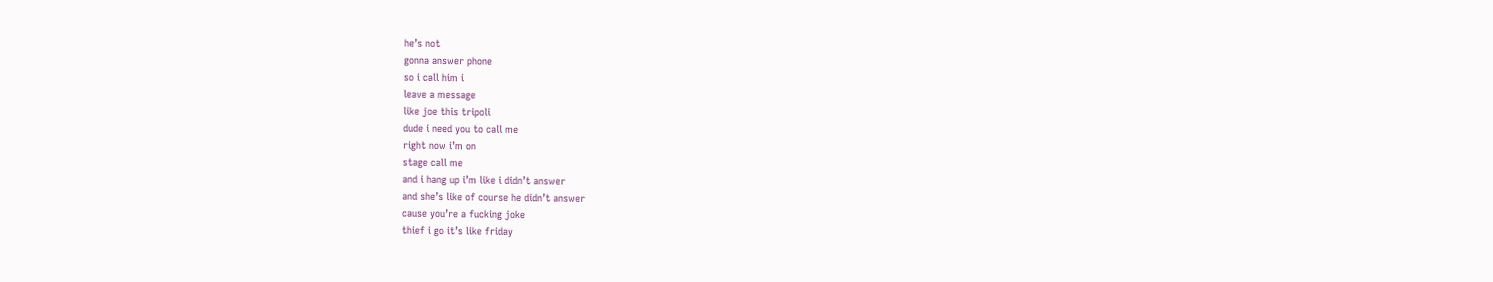he’s not
gonna answer phone
so i call him i
leave a message
like joe this tripoli
dude i need you to call me
right now i’m on
stage call me
and i hang up i’m like i didn’t answer
and she’s like of course he didn’t answer
cause you’re a fucking joke
thief i go it’s like friday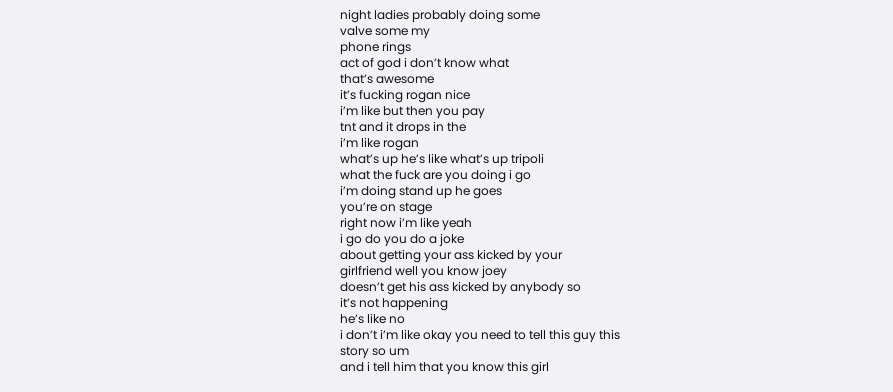night ladies probably doing some
valve some my
phone rings
act of god i don’t know what
that’s awesome
it’s fucking rogan nice
i’m like but then you pay
tnt and it drops in the
i’m like rogan
what’s up he’s like what’s up tripoli
what the fuck are you doing i go
i’m doing stand up he goes
you’re on stage
right now i’m like yeah
i go do you do a joke
about getting your ass kicked by your
girlfriend well you know joey
doesn’t get his ass kicked by anybody so
it’s not happening
he’s like no
i don’t i’m like okay you need to tell this guy this
story so um
and i tell him that you know this girl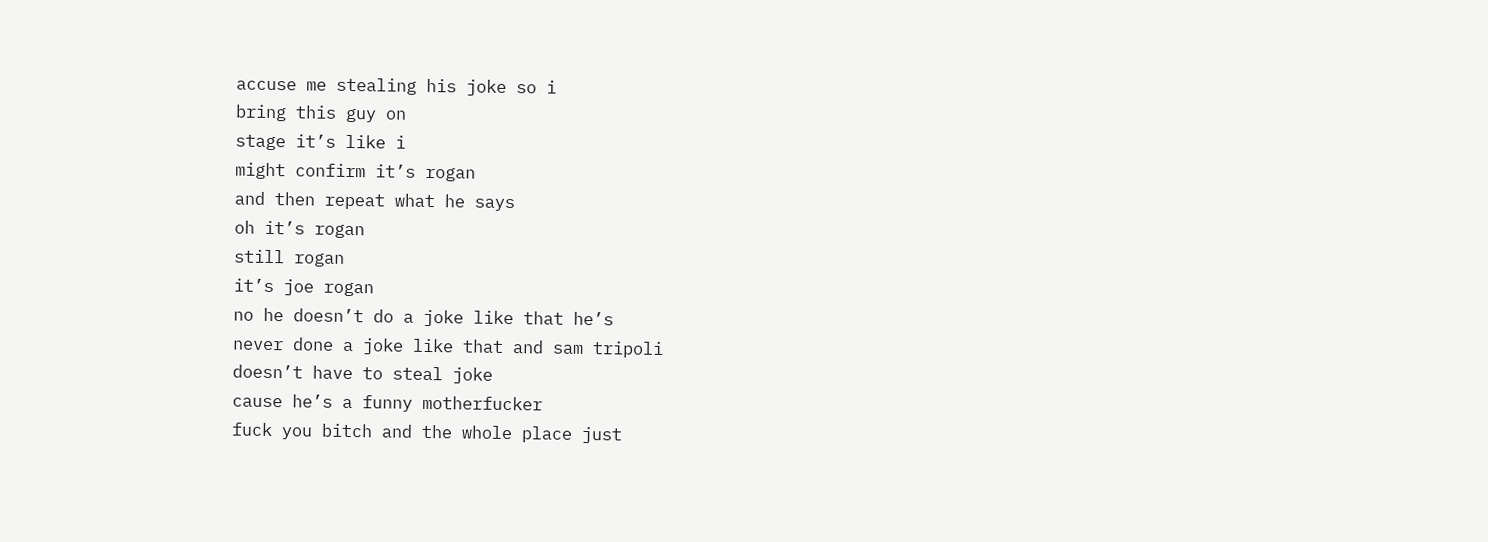accuse me stealing his joke so i
bring this guy on
stage it’s like i
might confirm it’s rogan
and then repeat what he says
oh it’s rogan
still rogan
it’s joe rogan
no he doesn’t do a joke like that he’s
never done a joke like that and sam tripoli
doesn’t have to steal joke
cause he’s a funny motherfucker
fuck you bitch and the whole place just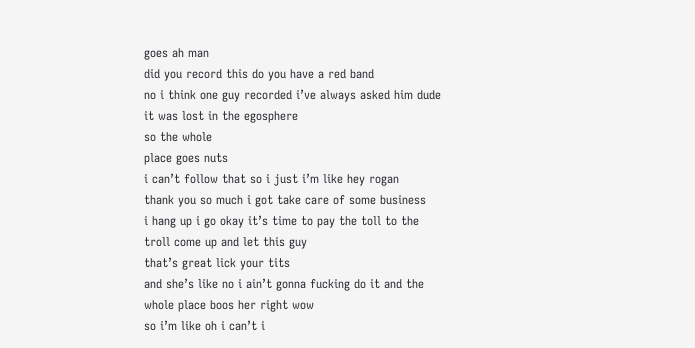goes ah man
did you record this do you have a red band
no i think one guy recorded i’ve always asked him dude
it was lost in the egosphere
so the whole
place goes nuts
i can’t follow that so i just i’m like hey rogan
thank you so much i got take care of some business
i hang up i go okay it’s time to pay the toll to the
troll come up and let this guy
that’s great lick your tits
and she’s like no i ain’t gonna fucking do it and the
whole place boos her right wow
so i’m like oh i can’t i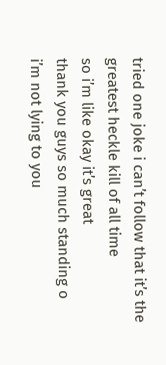tried one joke i can’t follow that it’s the
greatest heckle kill of all time
so i’m like okay it’s great
thank you guys so much standing o
i’m not lying to you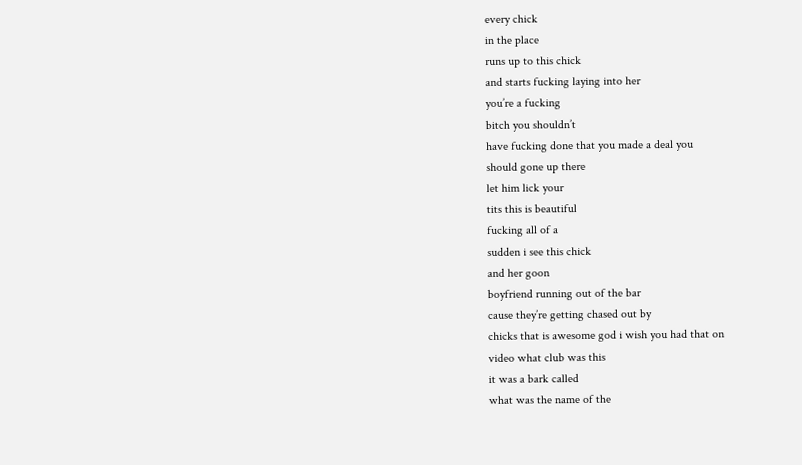every chick
in the place
runs up to this chick
and starts fucking laying into her
you’re a fucking
bitch you shouldn’t
have fucking done that you made a deal you
should gone up there
let him lick your
tits this is beautiful
fucking all of a
sudden i see this chick
and her goon
boyfriend running out of the bar
cause they’re getting chased out by
chicks that is awesome god i wish you had that on
video what club was this
it was a bark called
what was the name of the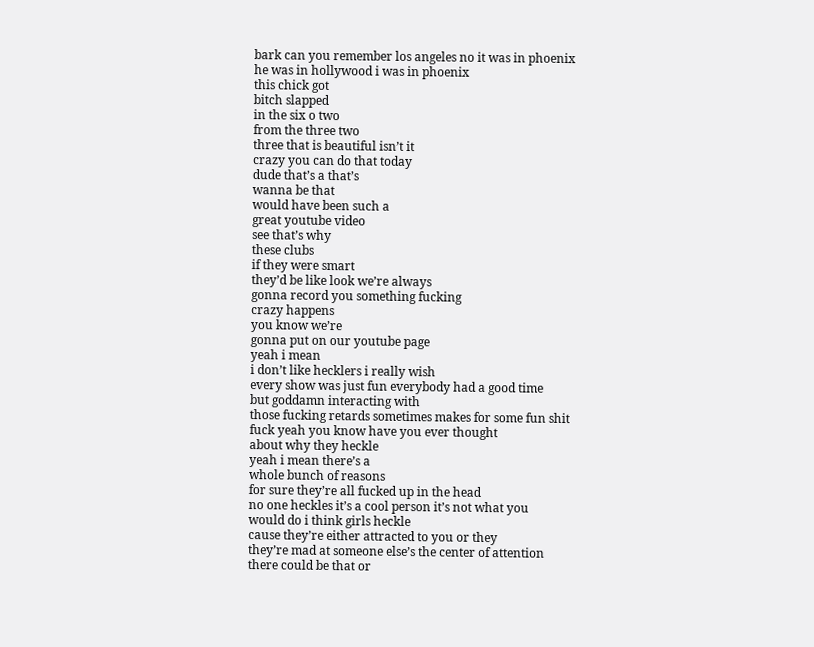bark can you remember los angeles no it was in phoenix
he was in hollywood i was in phoenix
this chick got
bitch slapped
in the six o two
from the three two
three that is beautiful isn’t it
crazy you can do that today
dude that’s a that’s
wanna be that
would have been such a
great youtube video
see that’s why
these clubs
if they were smart
they’d be like look we’re always
gonna record you something fucking
crazy happens
you know we’re
gonna put on our youtube page
yeah i mean
i don’t like hecklers i really wish
every show was just fun everybody had a good time
but goddamn interacting with
those fucking retards sometimes makes for some fun shit
fuck yeah you know have you ever thought
about why they heckle
yeah i mean there’s a
whole bunch of reasons
for sure they’re all fucked up in the head
no one heckles it’s a cool person it’s not what you
would do i think girls heckle
cause they’re either attracted to you or they
they’re mad at someone else’s the center of attention
there could be that or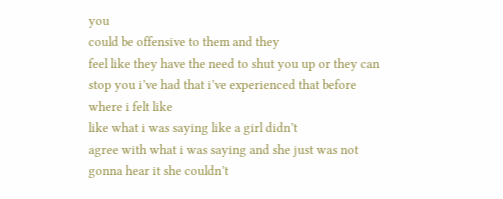you
could be offensive to them and they
feel like they have the need to shut you up or they can
stop you i’ve had that i’ve experienced that before
where i felt like
like what i was saying like a girl didn’t
agree with what i was saying and she just was not
gonna hear it she couldn’t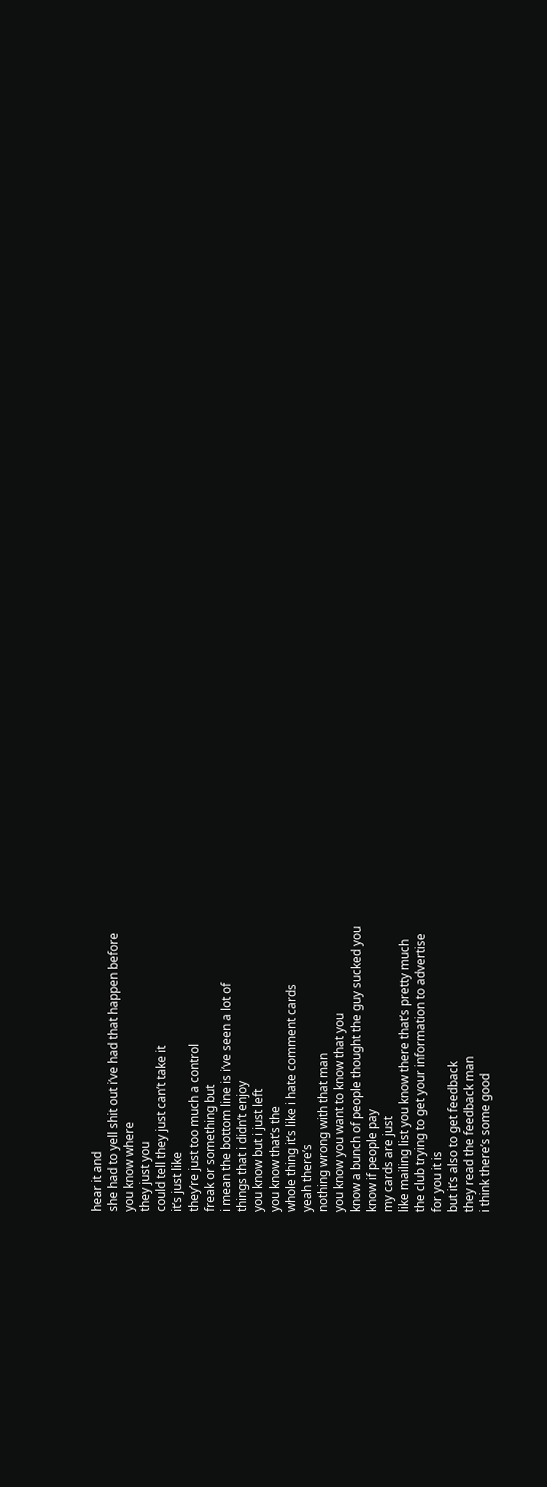hear it and
she had to yell shit out i’ve had that happen before
you know where
they just you
could tell they just can’t take it
it’s just like
they’re just too much a control
freak or something but
i mean the bottom line is i’ve seen a lot of
things that i didn’t enjoy
you know but i just left
you know that’s the
whole thing it’s like i hate comment cards
yeah there’s
nothing wrong with that man
you know you want to know that you
know a bunch of people thought the guy sucked you
know if people pay
my cards are just
like mailing list you know there that’s pretty much
the club trying to get your information to advertise
for you it is
but it’s also to get feedback
they read the feedback man
i think there’s some good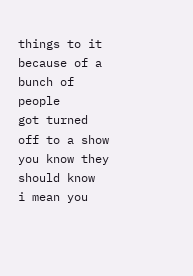things to it because of a
bunch of people
got turned off to a show
you know they
should know
i mean you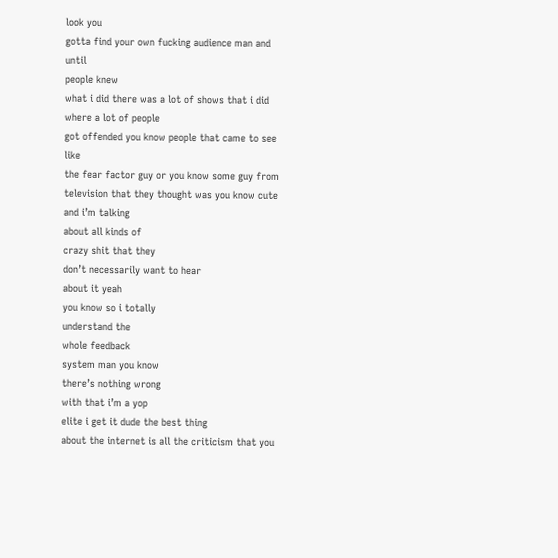look you
gotta find your own fucking audience man and until
people knew
what i did there was a lot of shows that i did
where a lot of people
got offended you know people that came to see like
the fear factor guy or you know some guy from
television that they thought was you know cute
and i’m talking
about all kinds of
crazy shit that they
don’t necessarily want to hear
about it yeah
you know so i totally
understand the
whole feedback
system man you know
there’s nothing wrong
with that i’m a yop
elite i get it dude the best thing
about the internet is all the criticism that you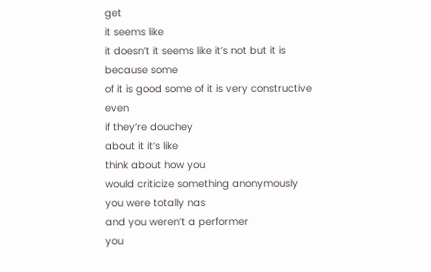get
it seems like
it doesn’t it seems like it’s not but it is
because some
of it is good some of it is very constructive even
if they’re douchey
about it it’s like
think about how you
would criticize something anonymously
you were totally nas
and you weren’t a performer
you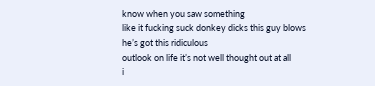know when you saw something
like it fucking suck donkey dicks this guy blows
he’s got this ridiculous
outlook on life it’s not well thought out at all
i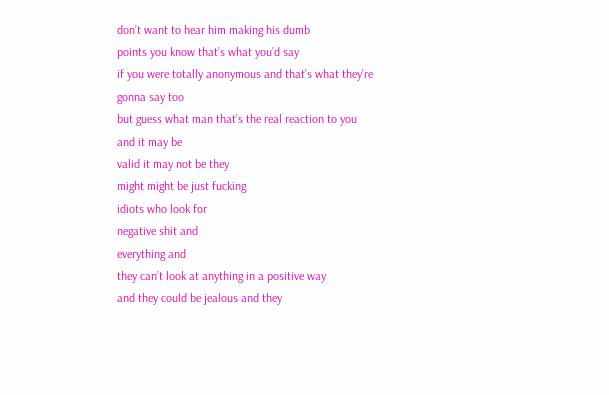don’t want to hear him making his dumb
points you know that’s what you’d say
if you were totally anonymous and that’s what they’re
gonna say too
but guess what man that’s the real reaction to you
and it may be
valid it may not be they
might might be just fucking
idiots who look for
negative shit and
everything and
they can’t look at anything in a positive way
and they could be jealous and they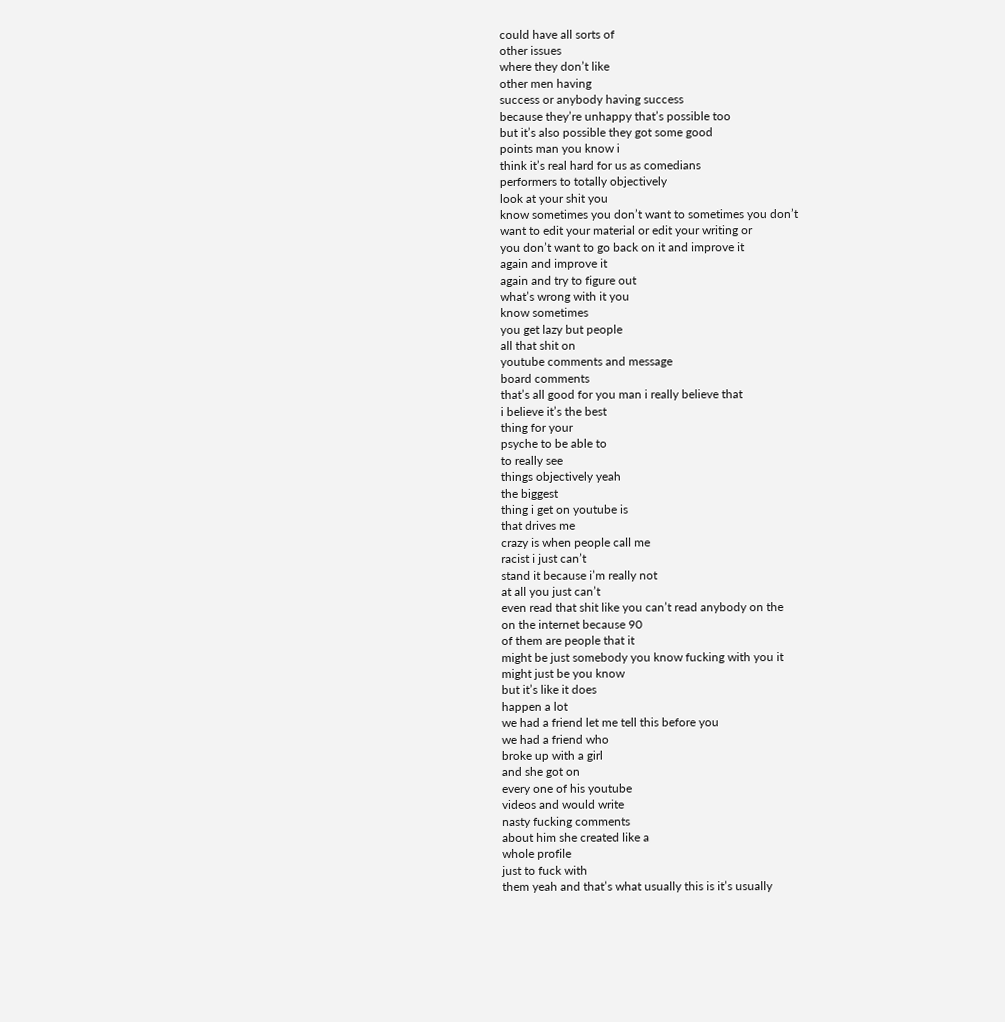could have all sorts of
other issues
where they don’t like
other men having
success or anybody having success
because they’re unhappy that’s possible too
but it’s also possible they got some good
points man you know i
think it’s real hard for us as comedians
performers to totally objectively
look at your shit you
know sometimes you don’t want to sometimes you don’t
want to edit your material or edit your writing or
you don’t want to go back on it and improve it
again and improve it
again and try to figure out
what’s wrong with it you
know sometimes
you get lazy but people
all that shit on
youtube comments and message
board comments
that’s all good for you man i really believe that
i believe it’s the best
thing for your
psyche to be able to
to really see
things objectively yeah
the biggest
thing i get on youtube is
that drives me
crazy is when people call me
racist i just can’t
stand it because i’m really not
at all you just can’t
even read that shit like you can’t read anybody on the
on the internet because 90
of them are people that it
might be just somebody you know fucking with you it
might just be you know
but it’s like it does
happen a lot
we had a friend let me tell this before you
we had a friend who
broke up with a girl
and she got on
every one of his youtube
videos and would write
nasty fucking comments
about him she created like a
whole profile
just to fuck with
them yeah and that’s what usually this is it’s usually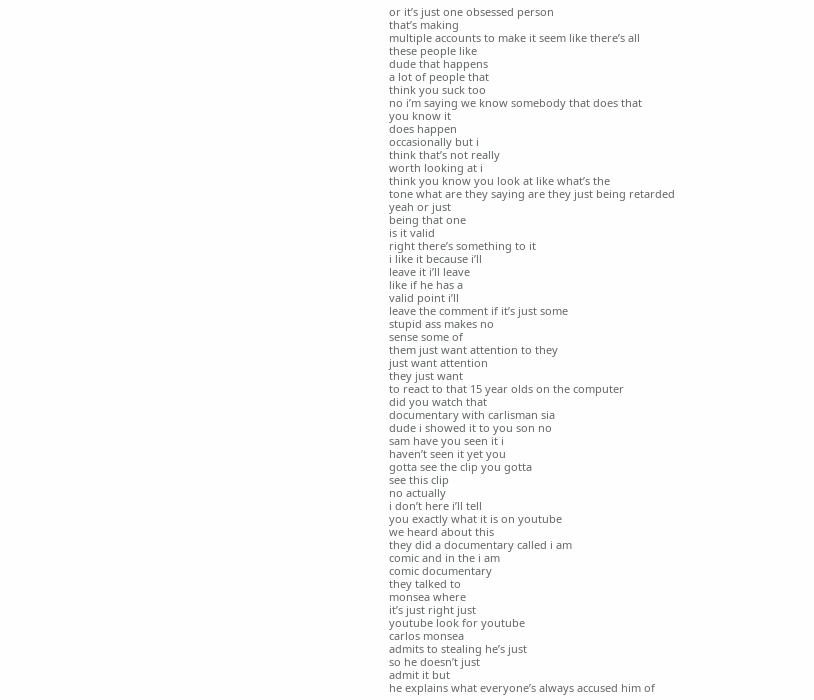or it’s just one obsessed person
that’s making
multiple accounts to make it seem like there’s all
these people like
dude that happens
a lot of people that
think you suck too
no i’m saying we know somebody that does that
you know it
does happen
occasionally but i
think that’s not really
worth looking at i
think you know you look at like what’s the
tone what are they saying are they just being retarded
yeah or just
being that one
is it valid
right there’s something to it
i like it because i’ll
leave it i’ll leave
like if he has a
valid point i’ll
leave the comment if it’s just some
stupid ass makes no
sense some of
them just want attention to they
just want attention
they just want
to react to that 15 year olds on the computer
did you watch that
documentary with carlisman sia
dude i showed it to you son no
sam have you seen it i
haven’t seen it yet you
gotta see the clip you gotta
see this clip
no actually
i don’t here i’ll tell
you exactly what it is on youtube
we heard about this
they did a documentary called i am
comic and in the i am
comic documentary
they talked to
monsea where
it’s just right just
youtube look for youtube
carlos monsea
admits to stealing he’s just
so he doesn’t just
admit it but
he explains what everyone’s always accused him of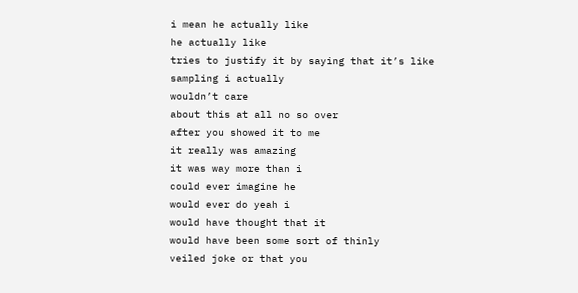i mean he actually like
he actually like
tries to justify it by saying that it’s like
sampling i actually
wouldn’t care
about this at all no so over
after you showed it to me
it really was amazing
it was way more than i
could ever imagine he
would ever do yeah i
would have thought that it
would have been some sort of thinly
veiled joke or that you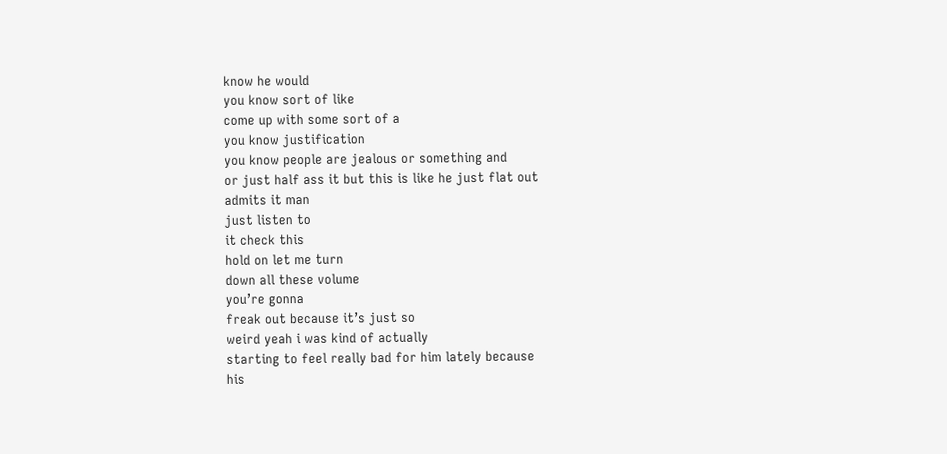know he would
you know sort of like
come up with some sort of a
you know justification
you know people are jealous or something and
or just half ass it but this is like he just flat out
admits it man
just listen to
it check this
hold on let me turn
down all these volume
you’re gonna
freak out because it’s just so
weird yeah i was kind of actually
starting to feel really bad for him lately because
his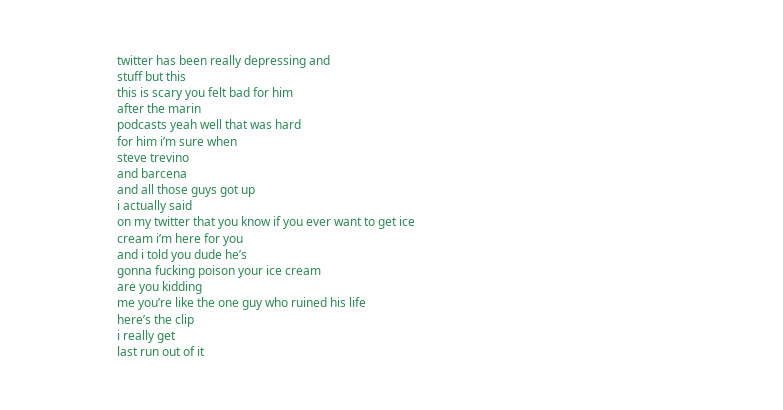twitter has been really depressing and
stuff but this
this is scary you felt bad for him
after the marin
podcasts yeah well that was hard
for him i’m sure when
steve trevino
and barcena
and all those guys got up
i actually said
on my twitter that you know if you ever want to get ice
cream i’m here for you
and i told you dude he’s
gonna fucking poison your ice cream
are you kidding
me you’re like the one guy who ruined his life
here’s the clip
i really get
last run out of it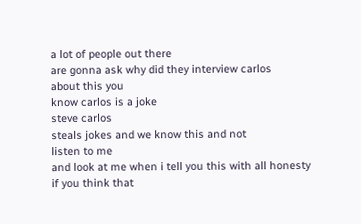a lot of people out there
are gonna ask why did they interview carlos
about this you
know carlos is a joke
steve carlos
steals jokes and we know this and not
listen to me
and look at me when i tell you this with all honesty
if you think that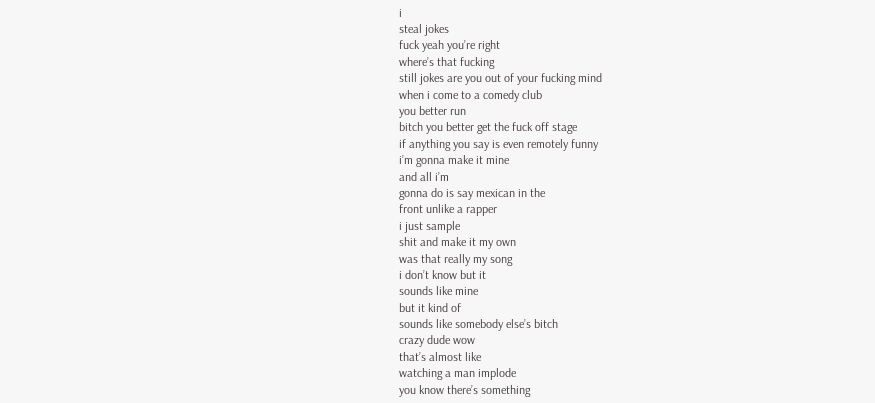i
steal jokes
fuck yeah you’re right
where’s that fucking
still jokes are you out of your fucking mind
when i come to a comedy club
you better run
bitch you better get the fuck off stage
if anything you say is even remotely funny
i’m gonna make it mine
and all i’m
gonna do is say mexican in the
front unlike a rapper
i just sample
shit and make it my own
was that really my song
i don’t know but it
sounds like mine
but it kind of
sounds like somebody else’s bitch
crazy dude wow
that’s almost like
watching a man implode
you know there’s something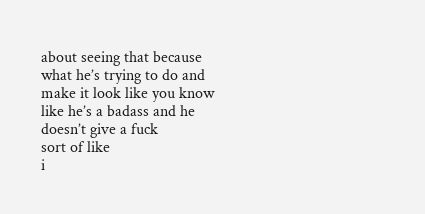about seeing that because what he’s trying to do and
make it look like you know like he’s a badass and he
doesn’t give a fuck
sort of like
i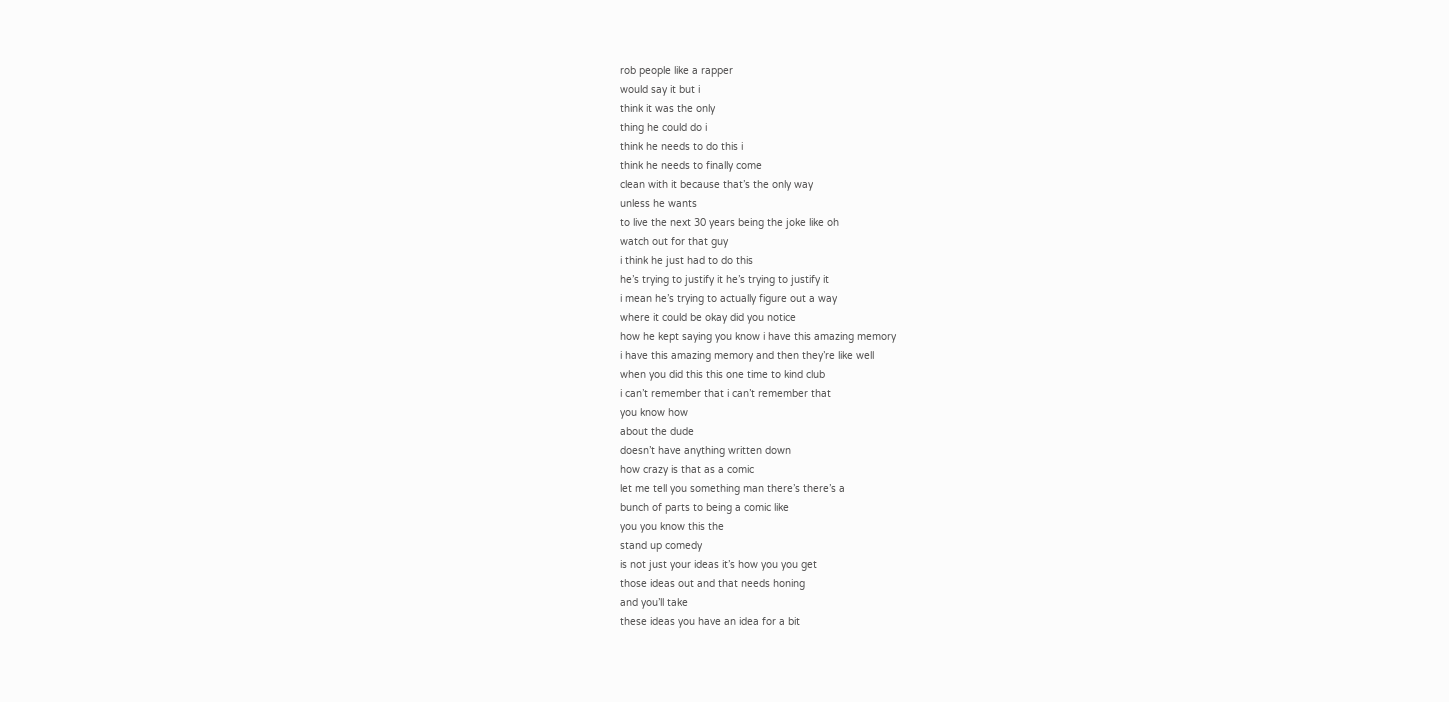rob people like a rapper
would say it but i
think it was the only
thing he could do i
think he needs to do this i
think he needs to finally come
clean with it because that’s the only way
unless he wants
to live the next 30 years being the joke like oh
watch out for that guy
i think he just had to do this
he’s trying to justify it he’s trying to justify it
i mean he’s trying to actually figure out a way
where it could be okay did you notice
how he kept saying you know i have this amazing memory
i have this amazing memory and then they’re like well
when you did this this one time to kind club
i can’t remember that i can’t remember that
you know how
about the dude
doesn’t have anything written down
how crazy is that as a comic
let me tell you something man there’s there’s a
bunch of parts to being a comic like
you you know this the
stand up comedy
is not just your ideas it’s how you you get
those ideas out and that needs honing
and you’ll take
these ideas you have an idea for a bit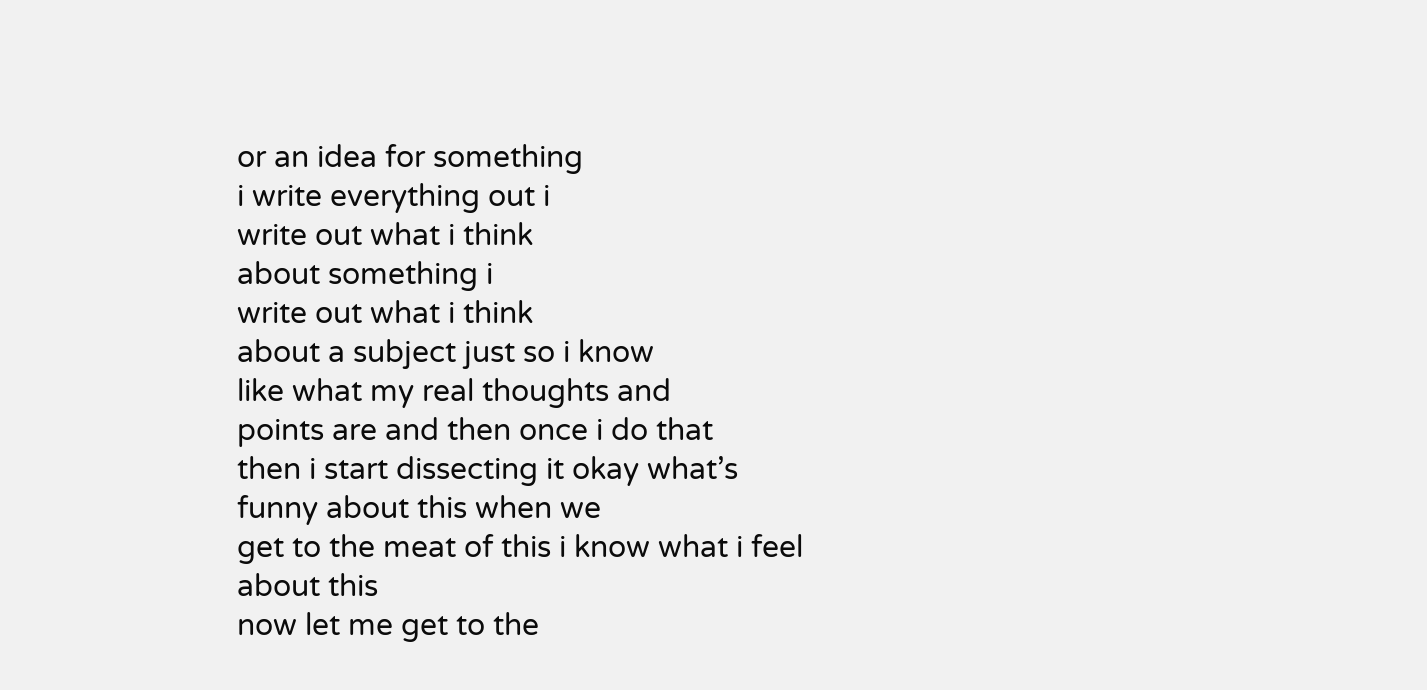or an idea for something
i write everything out i
write out what i think
about something i
write out what i think
about a subject just so i know
like what my real thoughts and
points are and then once i do that
then i start dissecting it okay what’s
funny about this when we
get to the meat of this i know what i feel about this
now let me get to the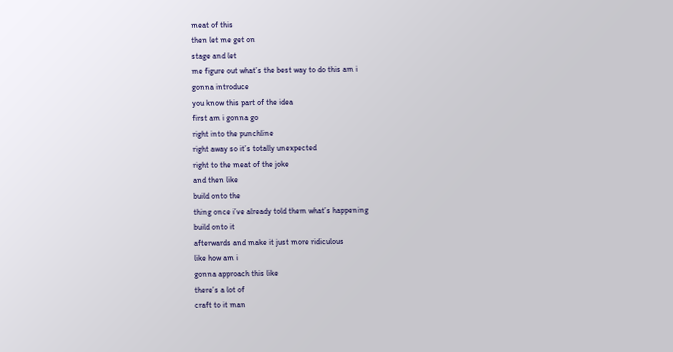meat of this
then let me get on
stage and let
me figure out what’s the best way to do this am i
gonna introduce
you know this part of the idea
first am i gonna go
right into the punchline
right away so it’s totally unexpected
right to the meat of the joke
and then like
build onto the
thing once i’ve already told them what’s happening
build onto it
afterwards and make it just more ridiculous
like how am i
gonna approach this like
there’s a lot of
craft to it man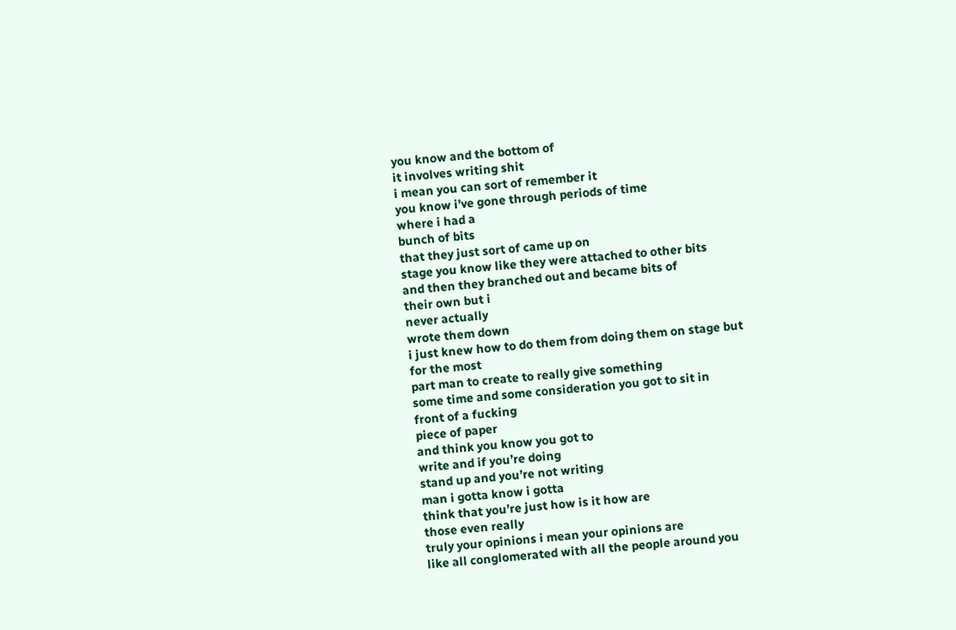you know and the bottom of
it involves writing shit
i mean you can sort of remember it
you know i’ve gone through periods of time
where i had a
bunch of bits
that they just sort of came up on
stage you know like they were attached to other bits
and then they branched out and became bits of
their own but i
never actually
wrote them down
i just knew how to do them from doing them on stage but
for the most
part man to create to really give something
some time and some consideration you got to sit in
front of a fucking
piece of paper
and think you know you got to
write and if you’re doing
stand up and you’re not writing
man i gotta know i gotta
think that you’re just how is it how are
those even really
truly your opinions i mean your opinions are
like all conglomerated with all the people around you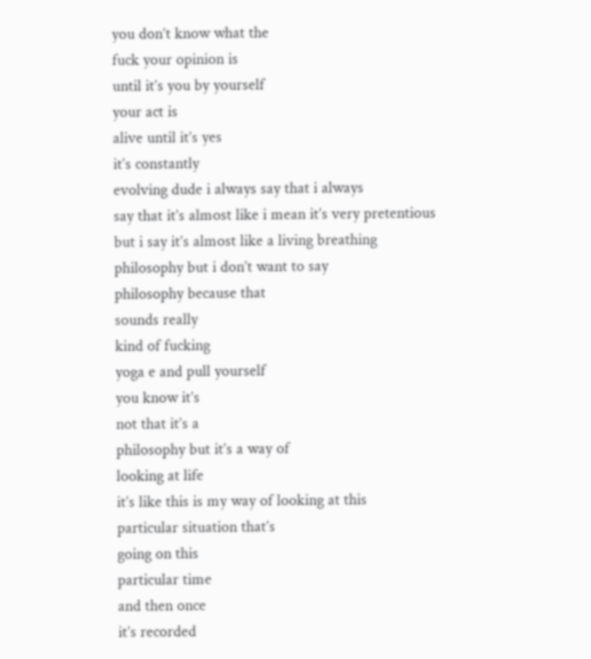you don’t know what the
fuck your opinion is
until it’s you by yourself
your act is
alive until it’s yes
it’s constantly
evolving dude i always say that i always
say that it’s almost like i mean it’s very pretentious
but i say it’s almost like a living breathing
philosophy but i don’t want to say
philosophy because that
sounds really
kind of fucking
yoga e and pull yourself
you know it’s
not that it’s a
philosophy but it’s a way of
looking at life
it’s like this is my way of looking at this
particular situation that’s
going on this
particular time
and then once
it’s recorded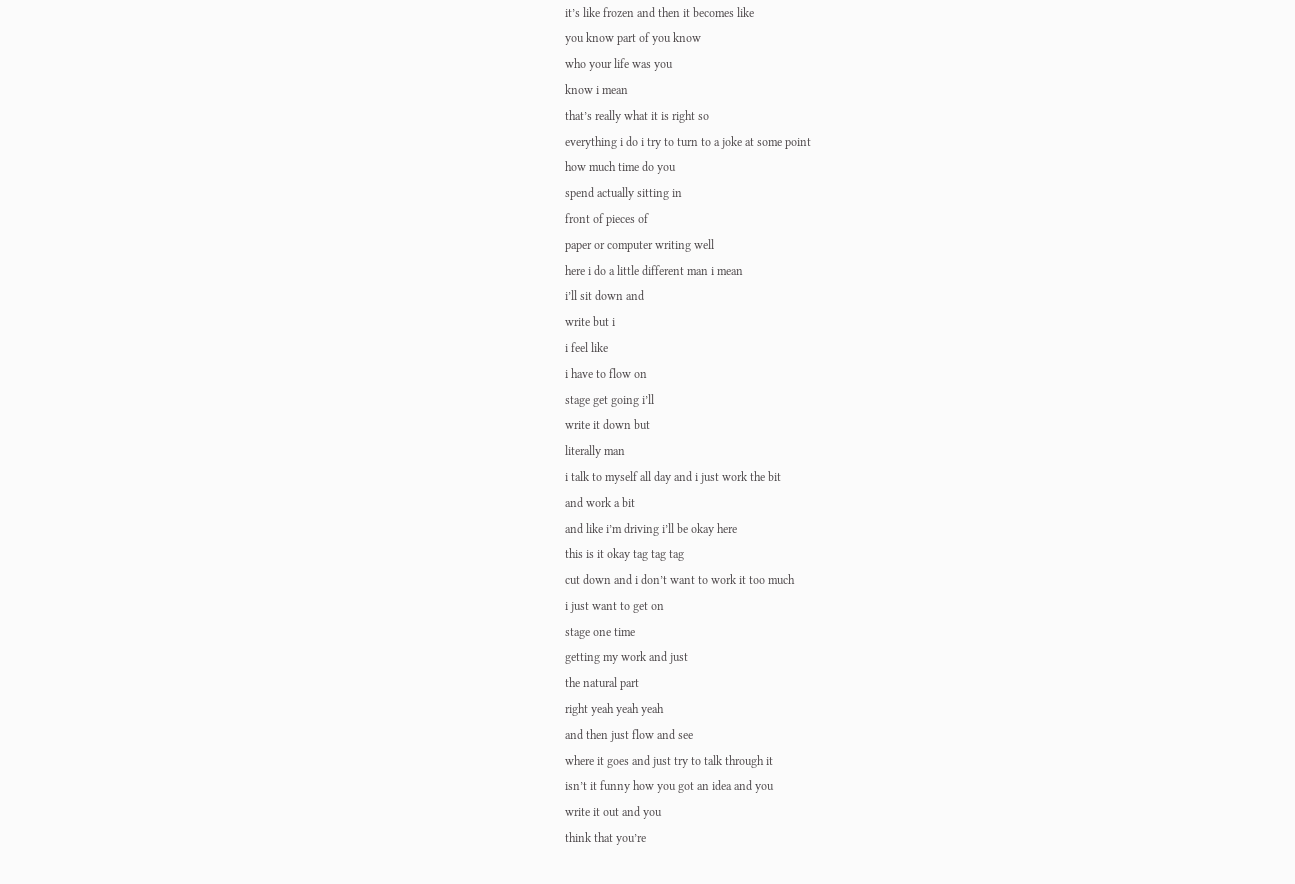it’s like frozen and then it becomes like
you know part of you know
who your life was you
know i mean
that’s really what it is right so
everything i do i try to turn to a joke at some point
how much time do you
spend actually sitting in
front of pieces of
paper or computer writing well
here i do a little different man i mean
i’ll sit down and
write but i
i feel like
i have to flow on
stage get going i’ll
write it down but
literally man
i talk to myself all day and i just work the bit
and work a bit
and like i’m driving i’ll be okay here
this is it okay tag tag tag
cut down and i don’t want to work it too much
i just want to get on
stage one time
getting my work and just
the natural part
right yeah yeah yeah
and then just flow and see
where it goes and just try to talk through it
isn’t it funny how you got an idea and you
write it out and you
think that you’re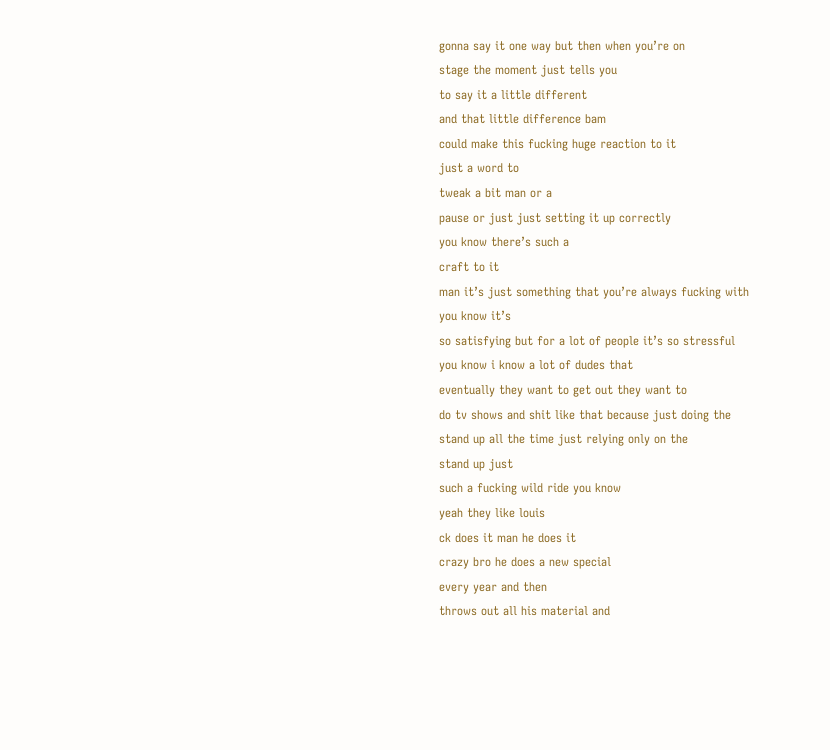gonna say it one way but then when you’re on
stage the moment just tells you
to say it a little different
and that little difference bam
could make this fucking huge reaction to it
just a word to
tweak a bit man or a
pause or just just setting it up correctly
you know there’s such a
craft to it
man it’s just something that you’re always fucking with
you know it’s
so satisfying but for a lot of people it’s so stressful
you know i know a lot of dudes that
eventually they want to get out they want to
do tv shows and shit like that because just doing the
stand up all the time just relying only on the
stand up just
such a fucking wild ride you know
yeah they like louis
ck does it man he does it
crazy bro he does a new special
every year and then
throws out all his material and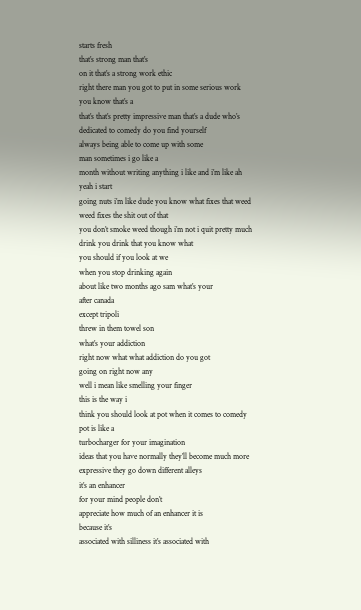starts fresh
that’s strong man that’s
on it that’s a strong work ethic
right there man you got to put in some serious work
you know that’s a
that’s that’s pretty impressive man that’s a dude who’s
dedicated to comedy do you find yourself
always being able to come up with some
man sometimes i go like a
month without writing anything i like and i’m like ah
yeah i start
going nuts i’m like dude you know what fixes that weed
weed fixes the shit out of that
you don’t smoke weed though i’m not i quit pretty much
drink you drink that you know what
you should if you look at we
when you stop drinking again
about like two months ago sam what’s your
after canada
except tripoli
threw in them towel son
what’s your addiction
right now what what addiction do you got
going on right now any
well i mean like smelling your finger
this is the way i
think you should look at pot when it comes to comedy
pot is like a
turbocharger for your imagination
ideas that you have normally they’ll become much more
expressive they go down different alleys
it’s an enhancer
for your mind people don’t
appreciate how much of an enhancer it is
because it’s
associated with silliness it’s associated with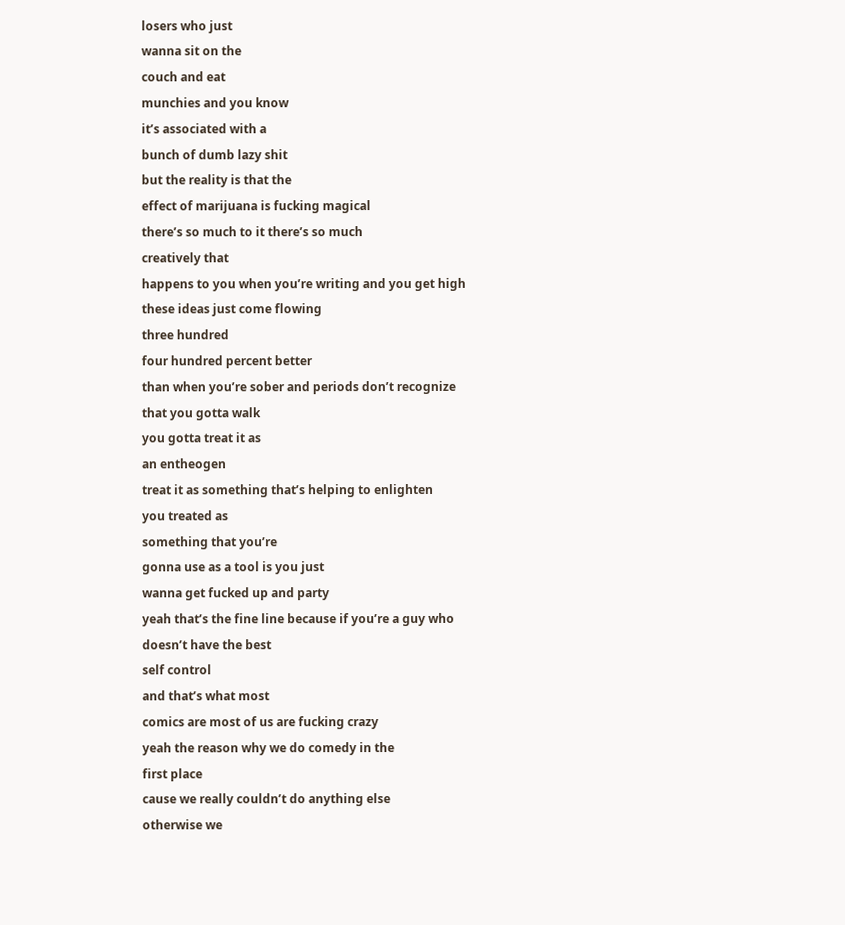losers who just
wanna sit on the
couch and eat
munchies and you know
it’s associated with a
bunch of dumb lazy shit
but the reality is that the
effect of marijuana is fucking magical
there’s so much to it there’s so much
creatively that
happens to you when you’re writing and you get high
these ideas just come flowing
three hundred
four hundred percent better
than when you’re sober and periods don’t recognize
that you gotta walk
you gotta treat it as
an entheogen
treat it as something that’s helping to enlighten
you treated as
something that you’re
gonna use as a tool is you just
wanna get fucked up and party
yeah that’s the fine line because if you’re a guy who
doesn’t have the best
self control
and that’s what most
comics are most of us are fucking crazy
yeah the reason why we do comedy in the
first place
cause we really couldn’t do anything else
otherwise we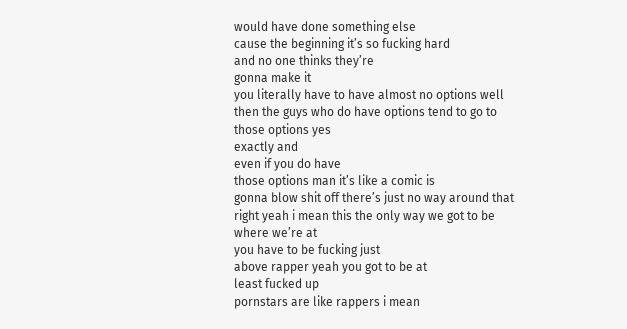would have done something else
cause the beginning it’s so fucking hard
and no one thinks they’re
gonna make it
you literally have to have almost no options well
then the guys who do have options tend to go to
those options yes
exactly and
even if you do have
those options man it’s like a comic is
gonna blow shit off there’s just no way around that
right yeah i mean this the only way we got to be
where we’re at
you have to be fucking just
above rapper yeah you got to be at
least fucked up
pornstars are like rappers i mean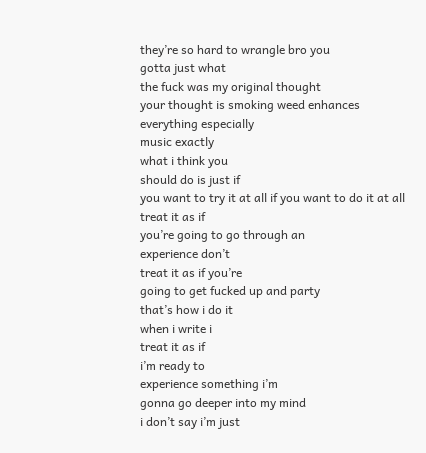they’re so hard to wrangle bro you
gotta just what
the fuck was my original thought
your thought is smoking weed enhances
everything especially
music exactly
what i think you
should do is just if
you want to try it at all if you want to do it at all
treat it as if
you’re going to go through an
experience don’t
treat it as if you’re
going to get fucked up and party
that’s how i do it
when i write i
treat it as if
i’m ready to
experience something i’m
gonna go deeper into my mind
i don’t say i’m just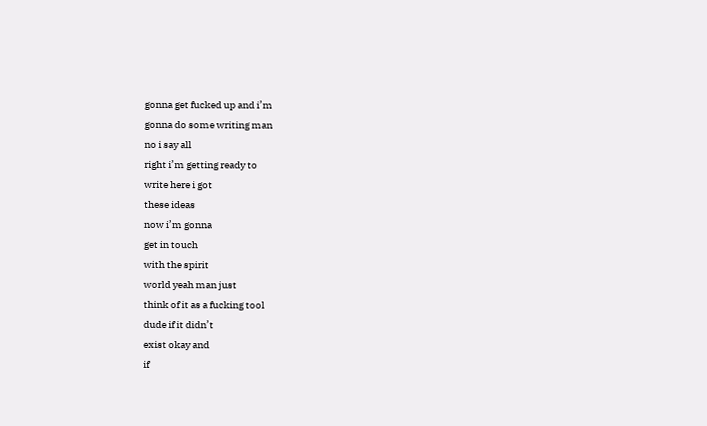gonna get fucked up and i’m
gonna do some writing man
no i say all
right i’m getting ready to
write here i got
these ideas
now i’m gonna
get in touch
with the spirit
world yeah man just
think of it as a fucking tool
dude if it didn’t
exist okay and
if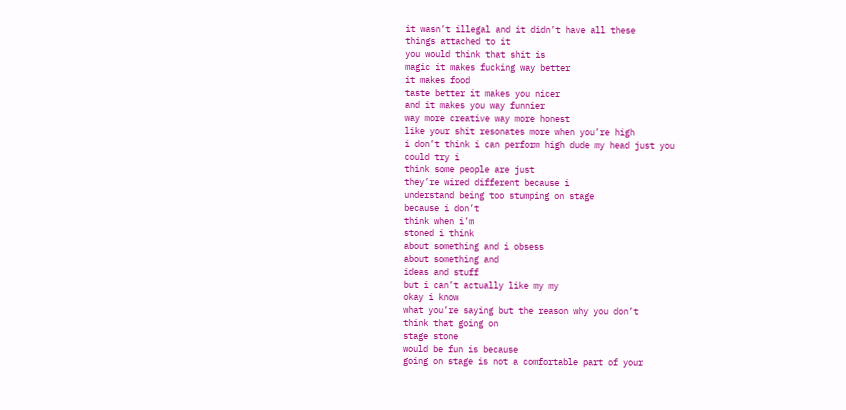it wasn’t illegal and it didn’t have all these
things attached to it
you would think that shit is
magic it makes fucking way better
it makes food
taste better it makes you nicer
and it makes you way funnier
way more creative way more honest
like your shit resonates more when you’re high
i don’t think i can perform high dude my head just you
could try i
think some people are just
they’re wired different because i
understand being too stumping on stage
because i don’t
think when i’m
stoned i think
about something and i obsess
about something and
ideas and stuff
but i can’t actually like my my
okay i know
what you’re saying but the reason why you don’t
think that going on
stage stone
would be fun is because
going on stage is not a comfortable part of your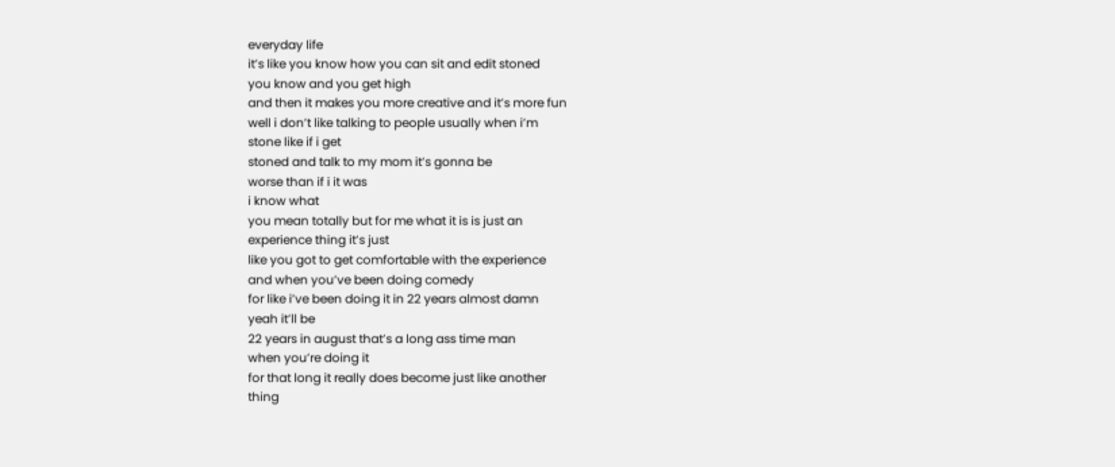everyday life
it’s like you know how you can sit and edit stoned
you know and you get high
and then it makes you more creative and it’s more fun
well i don’t like talking to people usually when i’m
stone like if i get
stoned and talk to my mom it’s gonna be
worse than if i it was
i know what
you mean totally but for me what it is is just an
experience thing it’s just
like you got to get comfortable with the experience
and when you’ve been doing comedy
for like i’ve been doing it in 22 years almost damn
yeah it’ll be
22 years in august that’s a long ass time man
when you’re doing it
for that long it really does become just like another
thing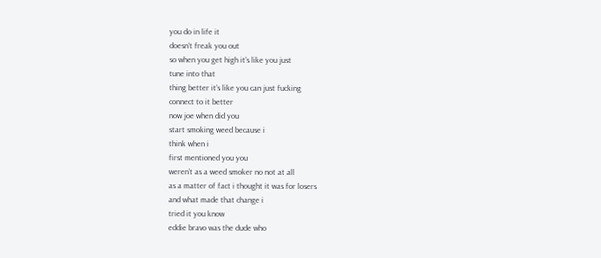you do in life it
doesn’t freak you out
so when you get high it’s like you just
tune into that
thing better it’s like you can just fucking
connect to it better
now joe when did you
start smoking weed because i
think when i
first mentioned you you
weren’t as a weed smoker no not at all
as a matter of fact i thought it was for losers
and what made that change i
tried it you know
eddie bravo was the dude who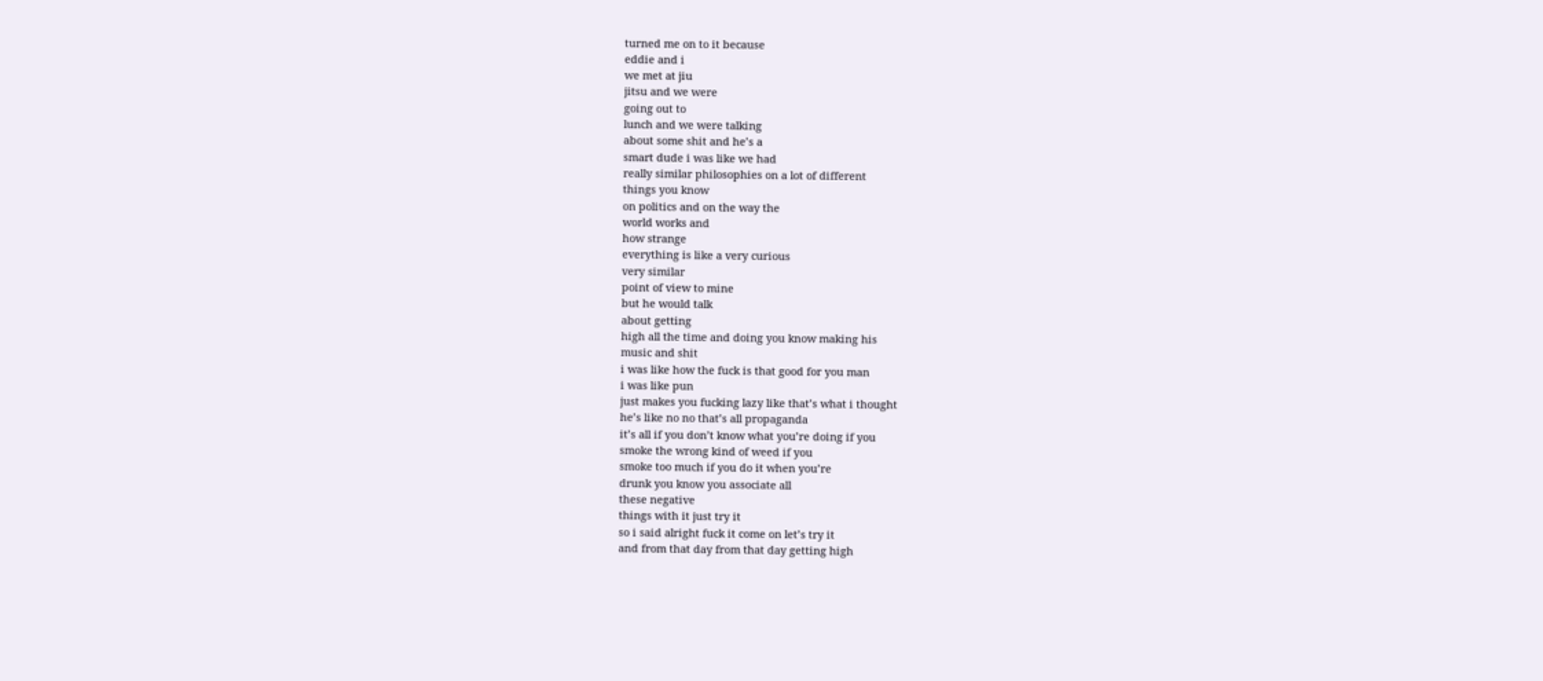turned me on to it because
eddie and i
we met at jiu
jitsu and we were
going out to
lunch and we were talking
about some shit and he’s a
smart dude i was like we had
really similar philosophies on a lot of different
things you know
on politics and on the way the
world works and
how strange
everything is like a very curious
very similar
point of view to mine
but he would talk
about getting
high all the time and doing you know making his
music and shit
i was like how the fuck is that good for you man
i was like pun
just makes you fucking lazy like that’s what i thought
he’s like no no that’s all propaganda
it’s all if you don’t know what you’re doing if you
smoke the wrong kind of weed if you
smoke too much if you do it when you’re
drunk you know you associate all
these negative
things with it just try it
so i said alright fuck it come on let’s try it
and from that day from that day getting high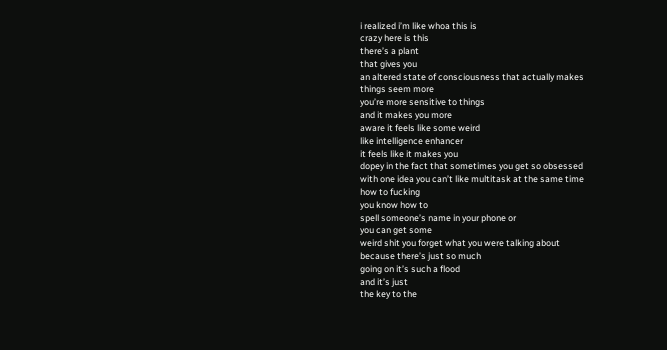i realized i’m like whoa this is
crazy here is this
there’s a plant
that gives you
an altered state of consciousness that actually makes
things seem more
you’re more sensitive to things
and it makes you more
aware it feels like some weird
like intelligence enhancer
it feels like it makes you
dopey in the fact that sometimes you get so obsessed
with one idea you can’t like multitask at the same time
how to fucking
you know how to
spell someone’s name in your phone or
you can get some
weird shit you forget what you were talking about
because there’s just so much
going on it’s such a flood
and it’s just
the key to the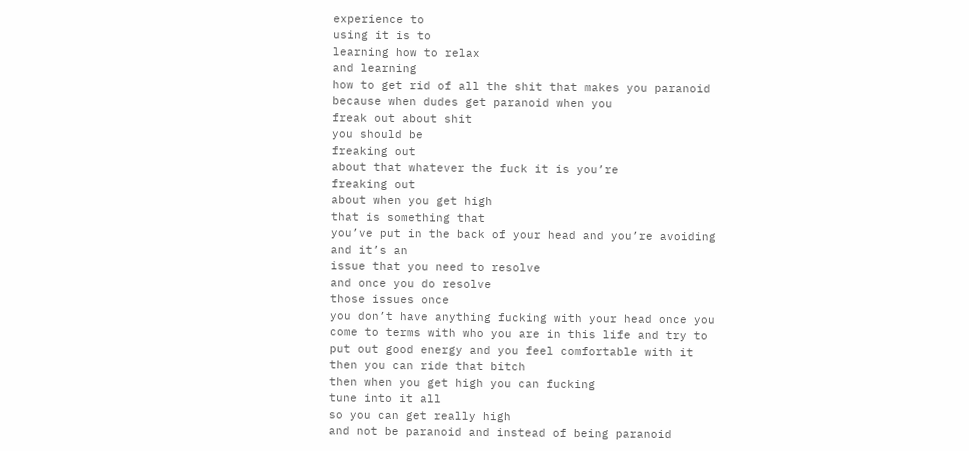experience to
using it is to
learning how to relax
and learning
how to get rid of all the shit that makes you paranoid
because when dudes get paranoid when you
freak out about shit
you should be
freaking out
about that whatever the fuck it is you’re
freaking out
about when you get high
that is something that
you’ve put in the back of your head and you’re avoiding
and it’s an
issue that you need to resolve
and once you do resolve
those issues once
you don’t have anything fucking with your head once you
come to terms with who you are in this life and try to
put out good energy and you feel comfortable with it
then you can ride that bitch
then when you get high you can fucking
tune into it all
so you can get really high
and not be paranoid and instead of being paranoid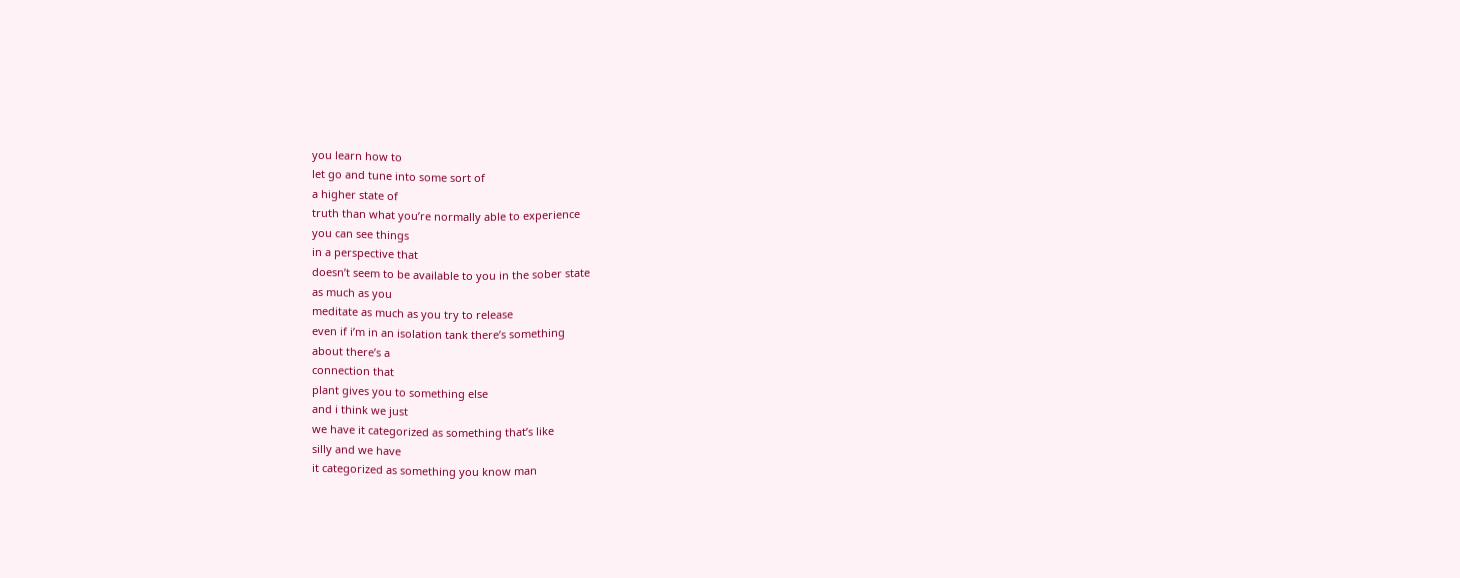you learn how to
let go and tune into some sort of
a higher state of
truth than what you’re normally able to experience
you can see things
in a perspective that
doesn’t seem to be available to you in the sober state
as much as you
meditate as much as you try to release
even if i’m in an isolation tank there’s something
about there’s a
connection that
plant gives you to something else
and i think we just
we have it categorized as something that’s like
silly and we have
it categorized as something you know man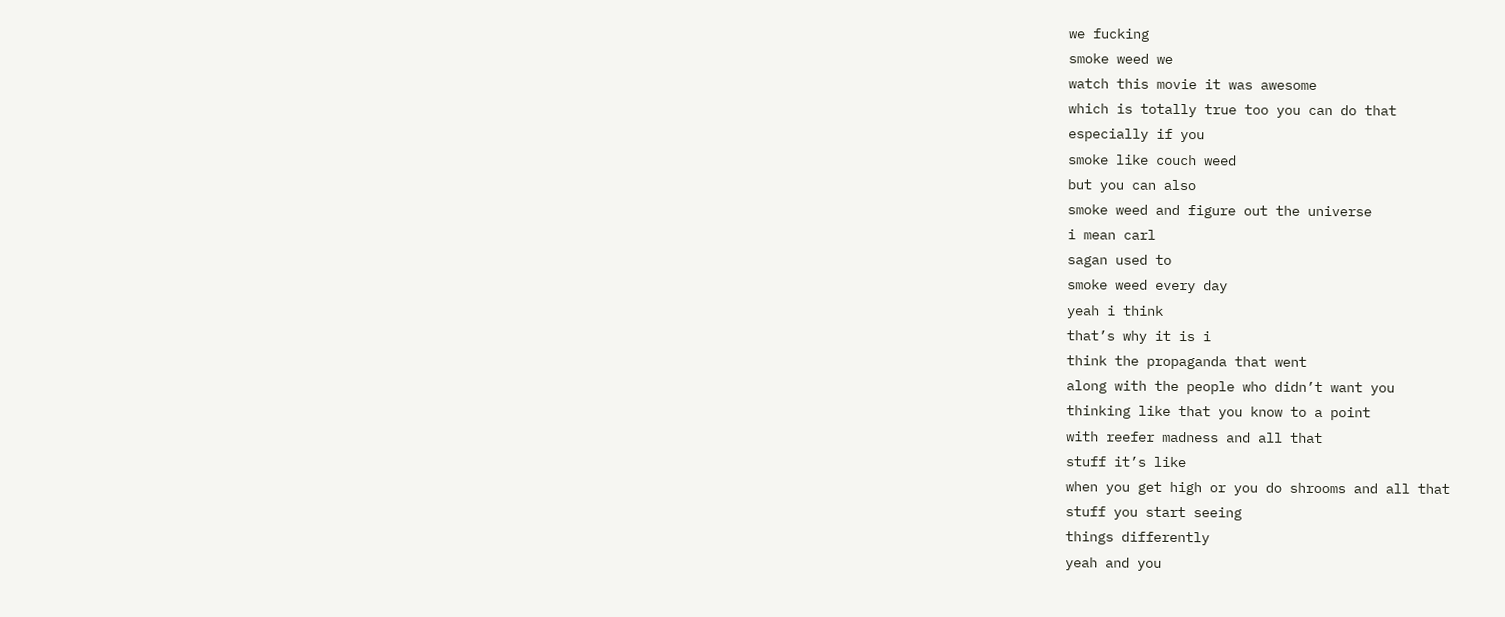we fucking
smoke weed we
watch this movie it was awesome
which is totally true too you can do that
especially if you
smoke like couch weed
but you can also
smoke weed and figure out the universe
i mean carl
sagan used to
smoke weed every day
yeah i think
that’s why it is i
think the propaganda that went
along with the people who didn’t want you
thinking like that you know to a point
with reefer madness and all that
stuff it’s like
when you get high or you do shrooms and all that
stuff you start seeing
things differently
yeah and you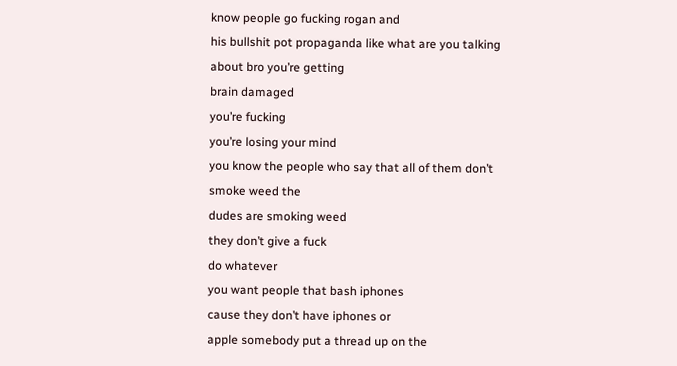know people go fucking rogan and
his bullshit pot propaganda like what are you talking
about bro you’re getting
brain damaged
you’re fucking
you’re losing your mind
you know the people who say that all of them don’t
smoke weed the
dudes are smoking weed
they don’t give a fuck
do whatever
you want people that bash iphones
cause they don’t have iphones or
apple somebody put a thread up on the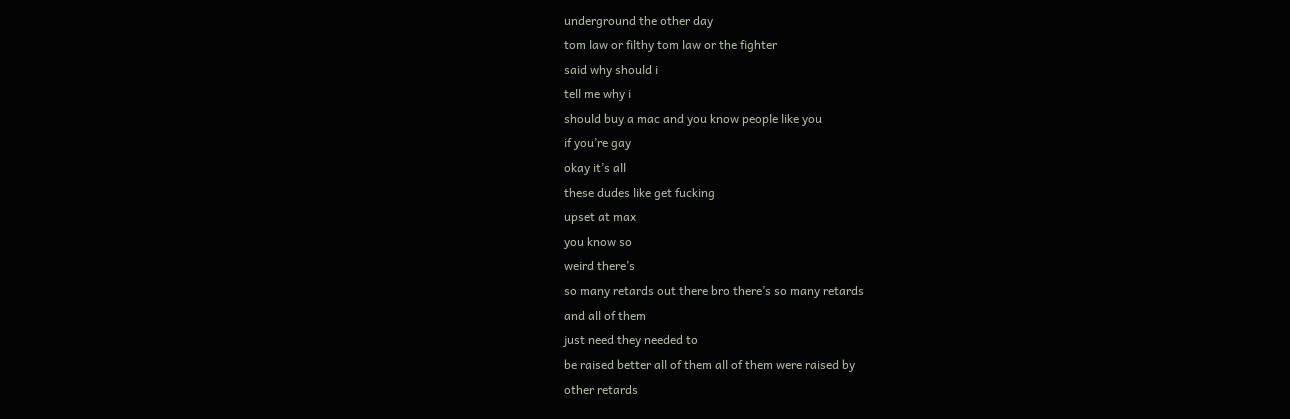underground the other day
tom law or filthy tom law or the fighter
said why should i
tell me why i
should buy a mac and you know people like you
if you’re gay
okay it’s all
these dudes like get fucking
upset at max
you know so
weird there’s
so many retards out there bro there’s so many retards
and all of them
just need they needed to
be raised better all of them all of them were raised by
other retards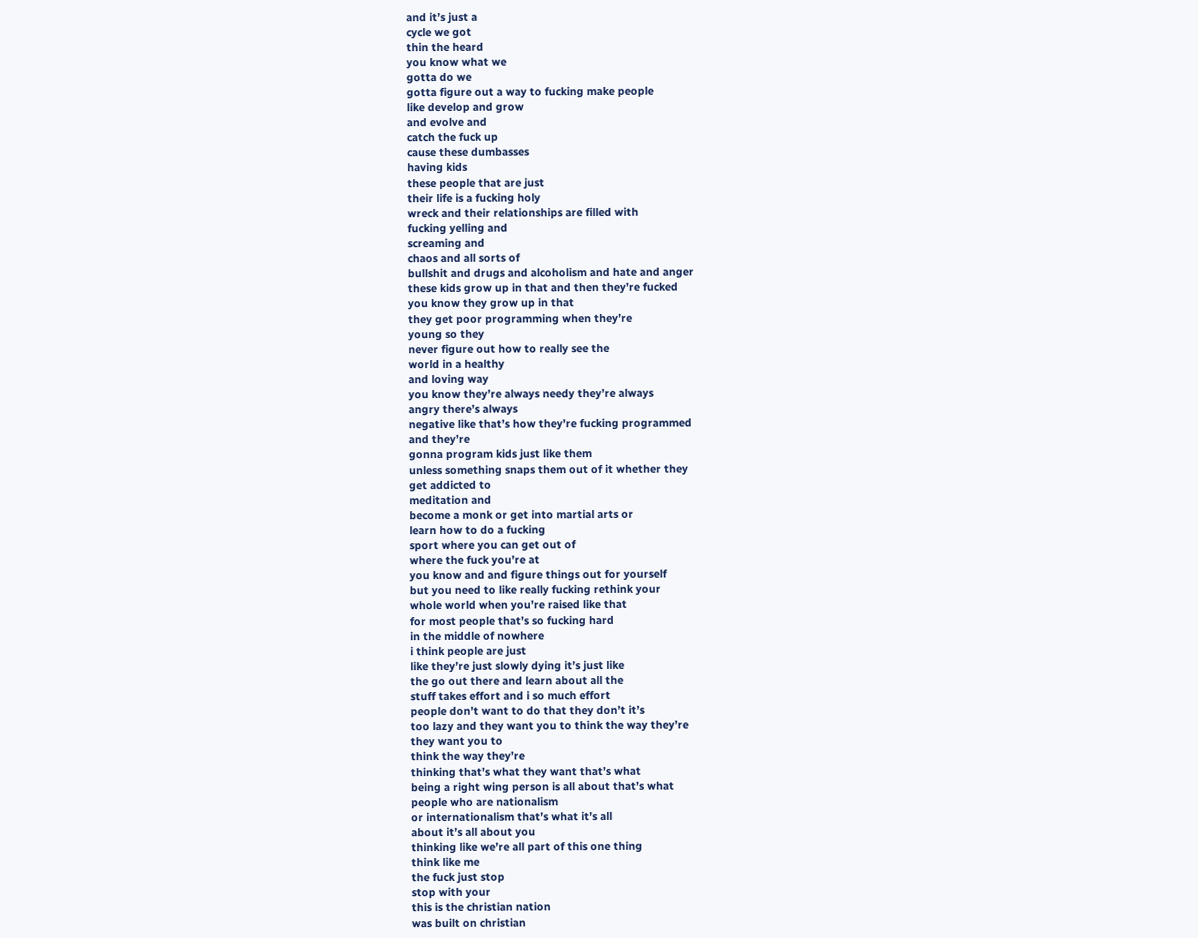and it’s just a
cycle we got
thin the heard
you know what we
gotta do we
gotta figure out a way to fucking make people
like develop and grow
and evolve and
catch the fuck up
cause these dumbasses
having kids
these people that are just
their life is a fucking holy
wreck and their relationships are filled with
fucking yelling and
screaming and
chaos and all sorts of
bullshit and drugs and alcoholism and hate and anger
these kids grow up in that and then they’re fucked
you know they grow up in that
they get poor programming when they’re
young so they
never figure out how to really see the
world in a healthy
and loving way
you know they’re always needy they’re always
angry there’s always
negative like that’s how they’re fucking programmed
and they’re
gonna program kids just like them
unless something snaps them out of it whether they
get addicted to
meditation and
become a monk or get into martial arts or
learn how to do a fucking
sport where you can get out of
where the fuck you’re at
you know and and figure things out for yourself
but you need to like really fucking rethink your
whole world when you’re raised like that
for most people that’s so fucking hard
in the middle of nowhere
i think people are just
like they’re just slowly dying it’s just like
the go out there and learn about all the
stuff takes effort and i so much effort
people don’t want to do that they don’t it’s
too lazy and they want you to think the way they’re
they want you to
think the way they’re
thinking that’s what they want that’s what
being a right wing person is all about that’s what
people who are nationalism
or internationalism that’s what it’s all
about it’s all about you
thinking like we’re all part of this one thing
think like me
the fuck just stop
stop with your
this is the christian nation
was built on christian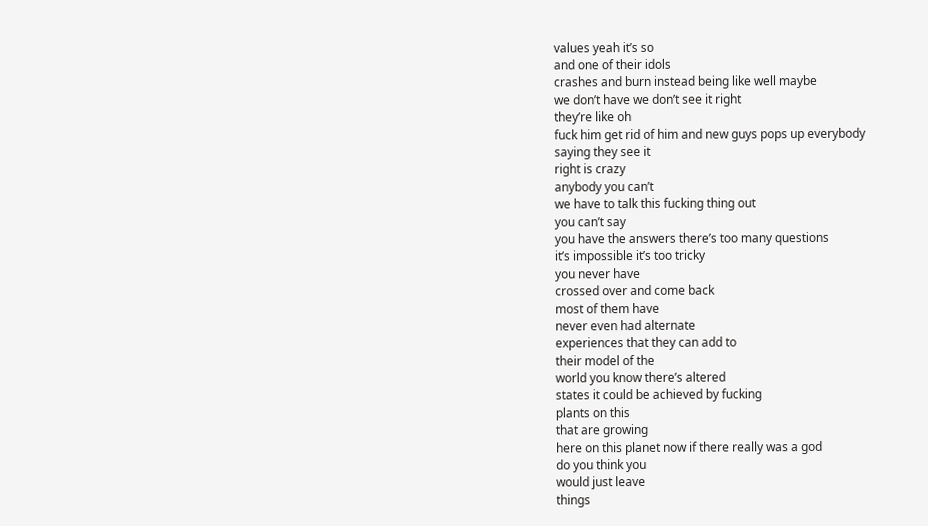values yeah it’s so
and one of their idols
crashes and burn instead being like well maybe
we don’t have we don’t see it right
they’re like oh
fuck him get rid of him and new guys pops up everybody
saying they see it
right is crazy
anybody you can’t
we have to talk this fucking thing out
you can’t say
you have the answers there’s too many questions
it’s impossible it’s too tricky
you never have
crossed over and come back
most of them have
never even had alternate
experiences that they can add to
their model of the
world you know there’s altered
states it could be achieved by fucking
plants on this
that are growing
here on this planet now if there really was a god
do you think you
would just leave
things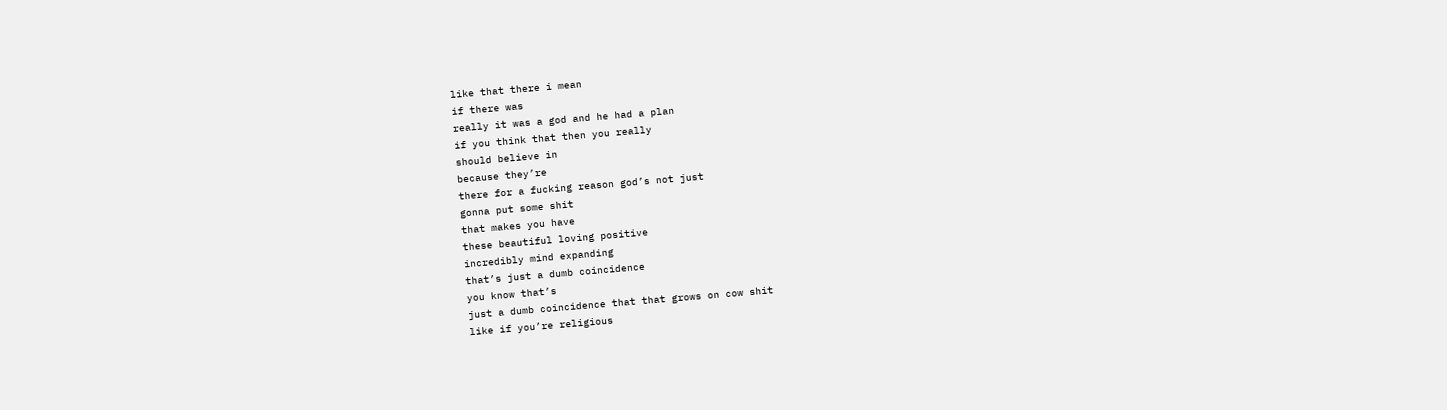like that there i mean
if there was
really it was a god and he had a plan
if you think that then you really
should believe in
because they’re
there for a fucking reason god’s not just
gonna put some shit
that makes you have
these beautiful loving positive
incredibly mind expanding
that’s just a dumb coincidence
you know that’s
just a dumb coincidence that that grows on cow shit
like if you’re religious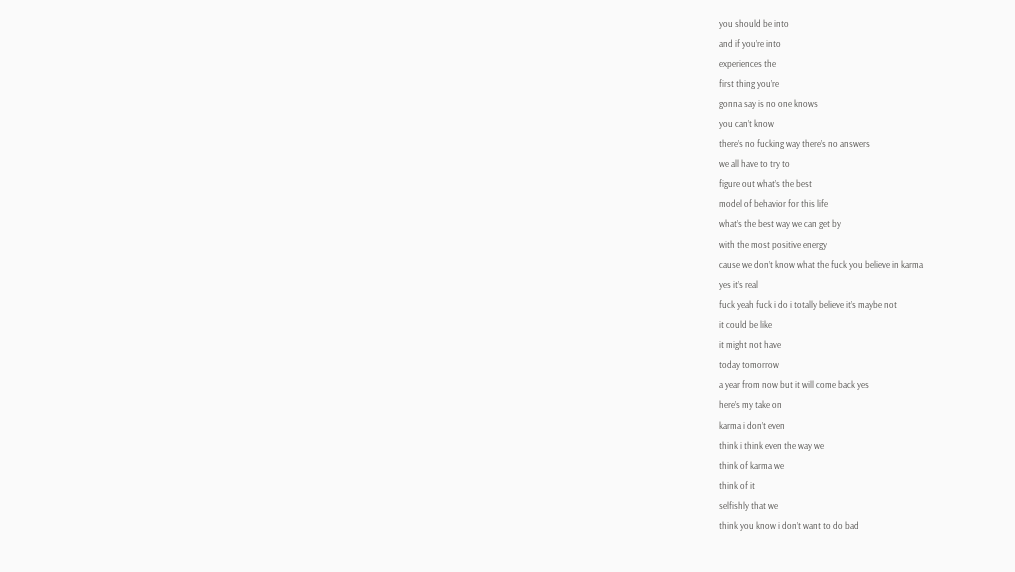you should be into
and if you’re into
experiences the
first thing you’re
gonna say is no one knows
you can’t know
there’s no fucking way there’s no answers
we all have to try to
figure out what’s the best
model of behavior for this life
what’s the best way we can get by
with the most positive energy
cause we don’t know what the fuck you believe in karma
yes it’s real
fuck yeah fuck i do i totally believe it’s maybe not
it could be like
it might not have
today tomorrow
a year from now but it will come back yes
here’s my take on
karma i don’t even
think i think even the way we
think of karma we
think of it
selfishly that we
think you know i don’t want to do bad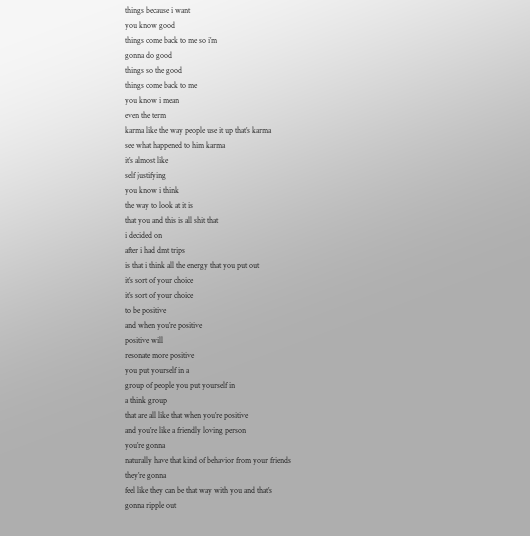things because i want
you know good
things come back to me so i’m
gonna do good
things so the good
things come back to me
you know i mean
even the term
karma like the way people use it up that’s karma
see what happened to him karma
it’s almost like
self justifying
you know i think
the way to look at it is
that you and this is all shit that
i decided on
after i had dmt trips
is that i think all the energy that you put out
it’s sort of your choice
it’s sort of your choice
to be positive
and when you’re positive
positive will
resonate more positive
you put yourself in a
group of people you put yourself in
a think group
that are all like that when you’re positive
and you’re like a friendly loving person
you’re gonna
naturally have that kind of behavior from your friends
they’re gonna
feel like they can be that way with you and that’s
gonna ripple out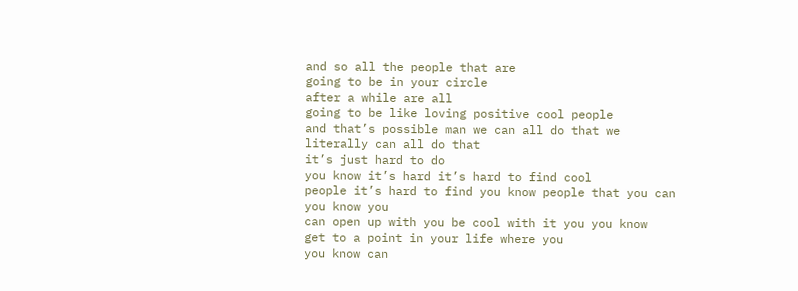and so all the people that are
going to be in your circle
after a while are all
going to be like loving positive cool people
and that’s possible man we can all do that we
literally can all do that
it’s just hard to do
you know it’s hard it’s hard to find cool
people it’s hard to find you know people that you can
you know you
can open up with you be cool with it you you know
get to a point in your life where you
you know can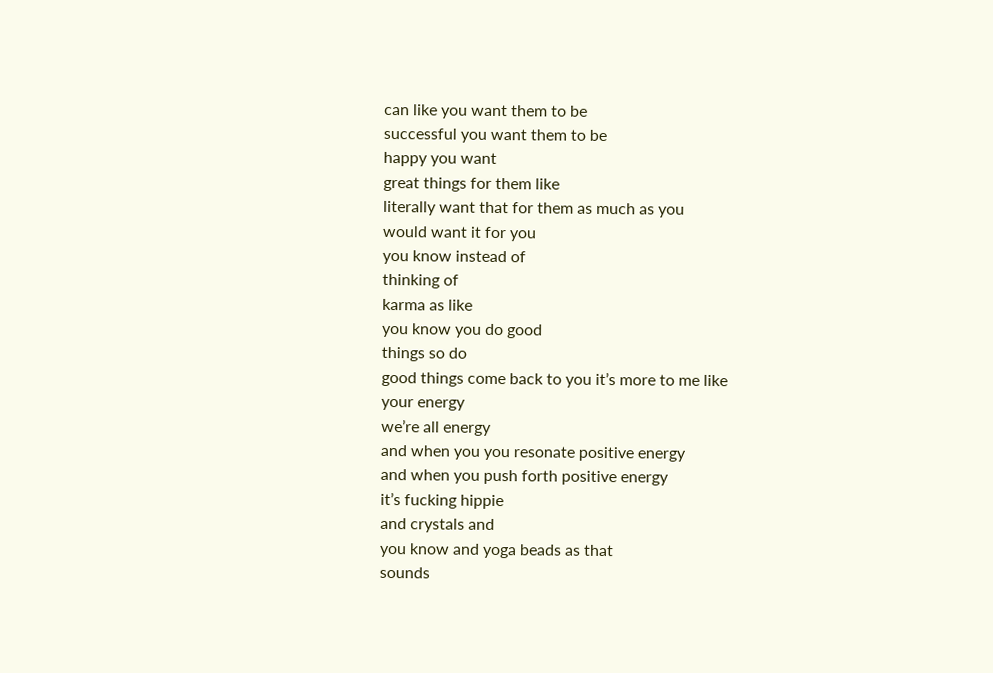can like you want them to be
successful you want them to be
happy you want
great things for them like
literally want that for them as much as you
would want it for you
you know instead of
thinking of
karma as like
you know you do good
things so do
good things come back to you it’s more to me like
your energy
we’re all energy
and when you you resonate positive energy
and when you push forth positive energy
it’s fucking hippie
and crystals and
you know and yoga beads as that
sounds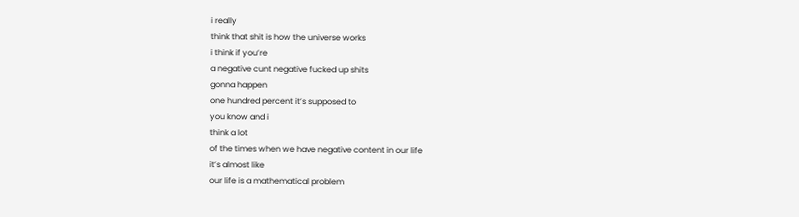i really
think that shit is how the universe works
i think if you’re
a negative cunt negative fucked up shits
gonna happen
one hundred percent it’s supposed to
you know and i
think a lot
of the times when we have negative content in our life
it’s almost like
our life is a mathematical problem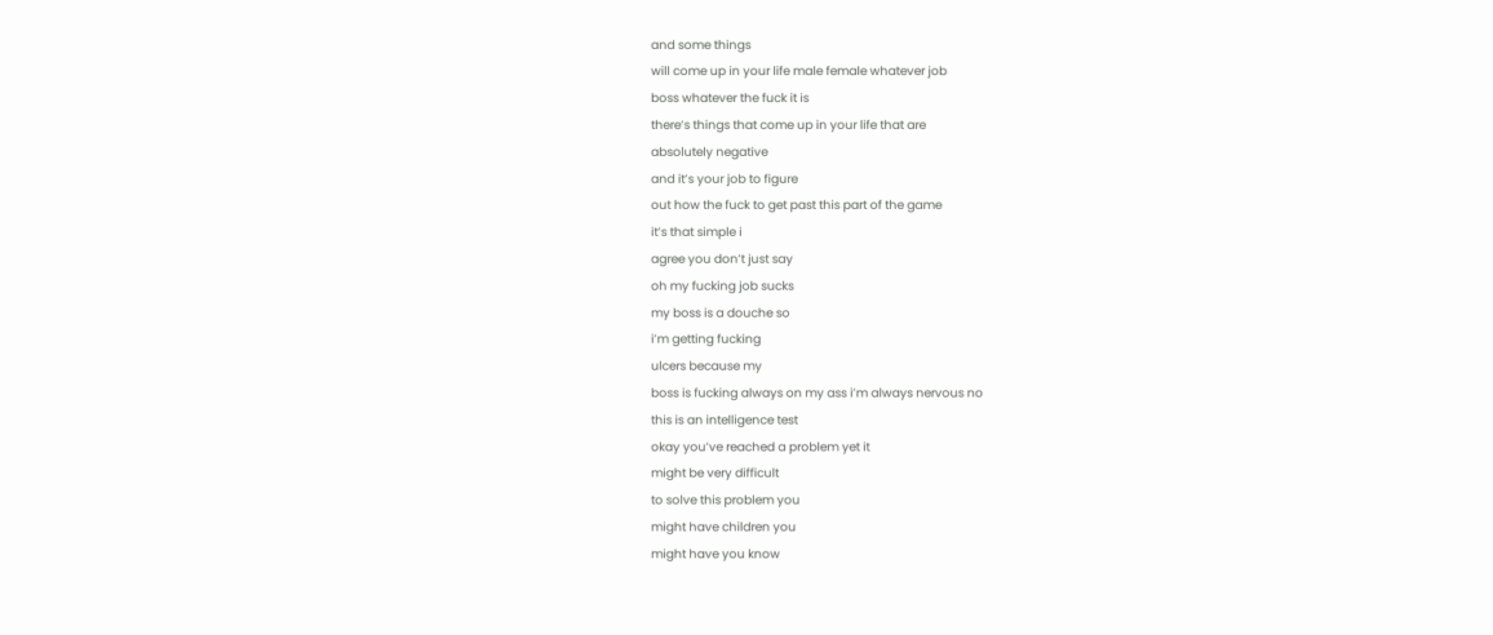and some things
will come up in your life male female whatever job
boss whatever the fuck it is
there’s things that come up in your life that are
absolutely negative
and it’s your job to figure
out how the fuck to get past this part of the game
it’s that simple i
agree you don’t just say
oh my fucking job sucks
my boss is a douche so
i’m getting fucking
ulcers because my
boss is fucking always on my ass i’m always nervous no
this is an intelligence test
okay you’ve reached a problem yet it
might be very difficult
to solve this problem you
might have children you
might have you know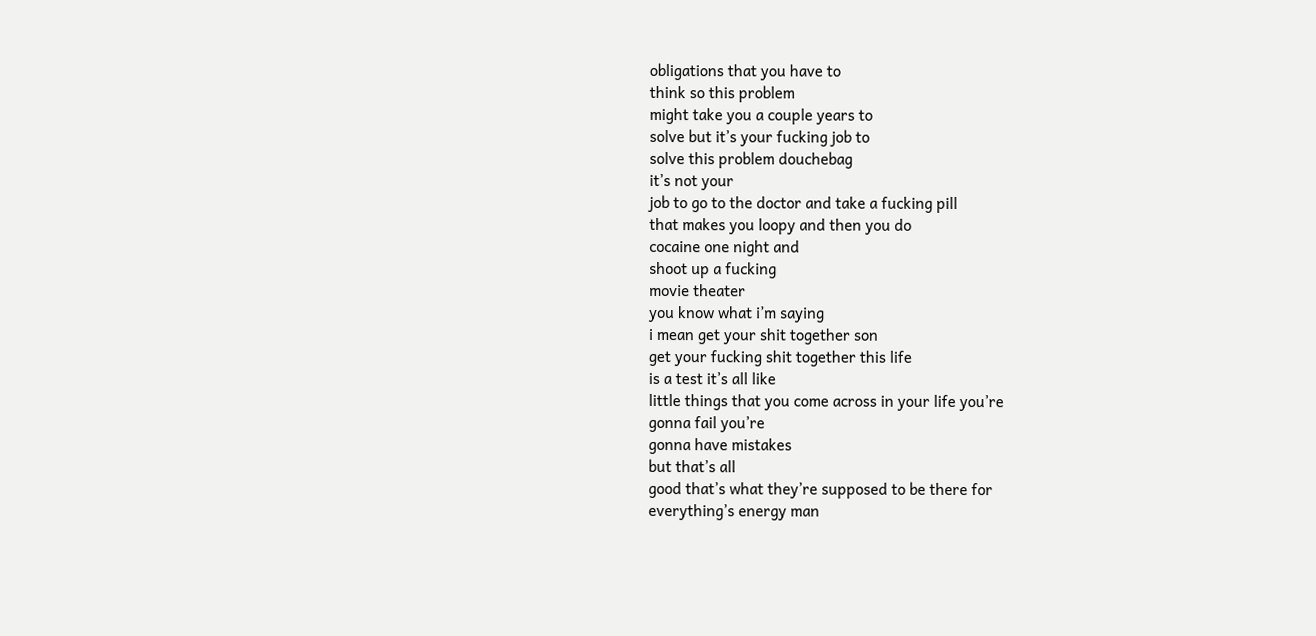obligations that you have to
think so this problem
might take you a couple years to
solve but it’s your fucking job to
solve this problem douchebag
it’s not your
job to go to the doctor and take a fucking pill
that makes you loopy and then you do
cocaine one night and
shoot up a fucking
movie theater
you know what i’m saying
i mean get your shit together son
get your fucking shit together this life
is a test it’s all like
little things that you come across in your life you’re
gonna fail you’re
gonna have mistakes
but that’s all
good that’s what they’re supposed to be there for
everything’s energy man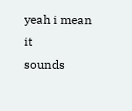yeah i mean it
sounds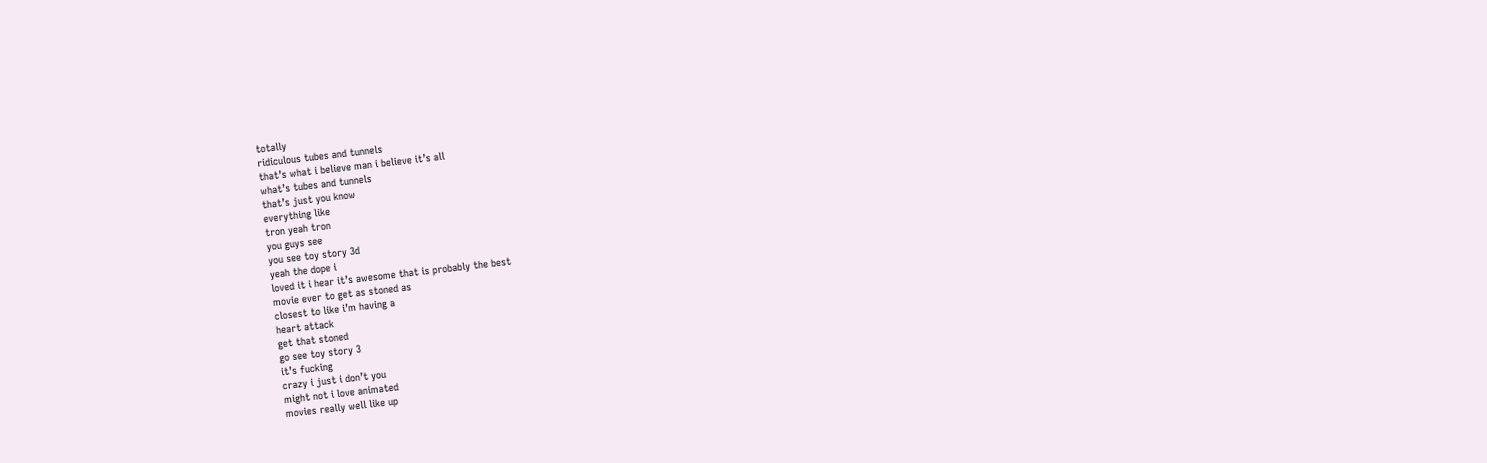totally
ridiculous tubes and tunnels
that’s what i believe man i believe it’s all
what’s tubes and tunnels
that’s just you know
everything like
tron yeah tron
you guys see
you see toy story 3d
yeah the dope i
loved it i hear it’s awesome that is probably the best
movie ever to get as stoned as
closest to like i’m having a
heart attack
get that stoned
go see toy story 3
it’s fucking
crazy i just i don’t you
might not i love animated
movies really well like up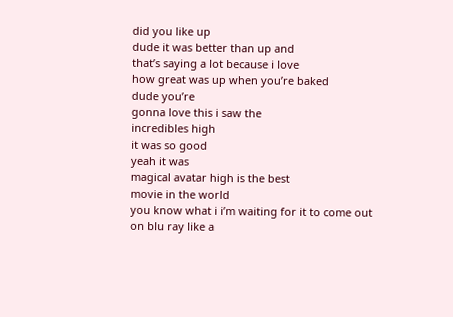did you like up
dude it was better than up and
that’s saying a lot because i love
how great was up when you’re baked
dude you’re
gonna love this i saw the
incredibles high
it was so good
yeah it was
magical avatar high is the best
movie in the world
you know what i i’m waiting for it to come out
on blu ray like a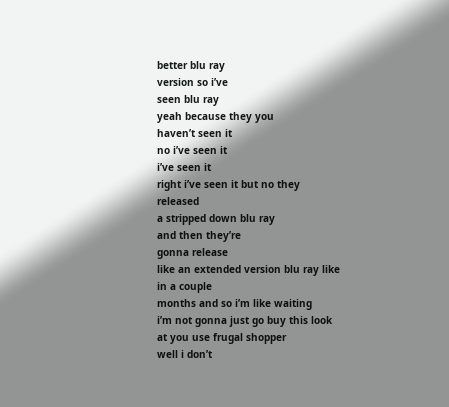better blu ray
version so i’ve
seen blu ray
yeah because they you
haven’t seen it
no i’ve seen it
i’ve seen it
right i’ve seen it but no they released
a stripped down blu ray
and then they’re
gonna release
like an extended version blu ray like in a couple
months and so i’m like waiting
i’m not gonna just go buy this look
at you use frugal shopper
well i don’t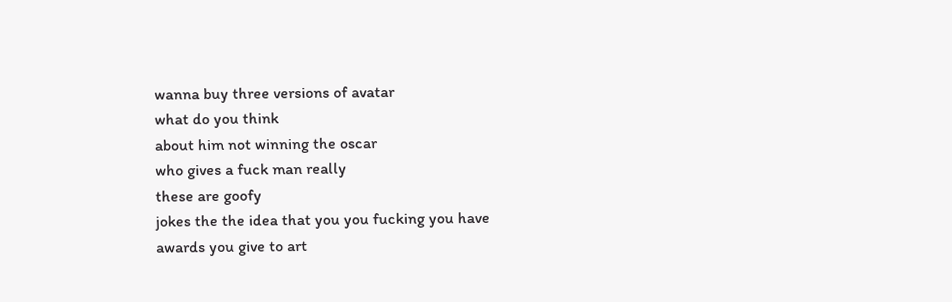wanna buy three versions of avatar
what do you think
about him not winning the oscar
who gives a fuck man really
these are goofy
jokes the the idea that you you fucking you have
awards you give to art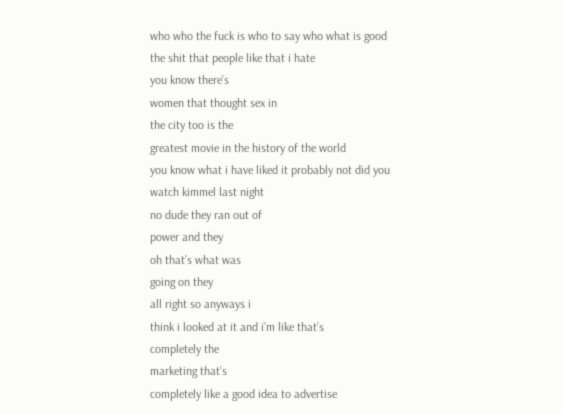who who the fuck is who to say who what is good
the shit that people like that i hate
you know there’s
women that thought sex in
the city too is the
greatest movie in the history of the world
you know what i have liked it probably not did you
watch kimmel last night
no dude they ran out of
power and they
oh that’s what was
going on they
all right so anyways i
think i looked at it and i’m like that’s
completely the
marketing that’s
completely like a good idea to advertise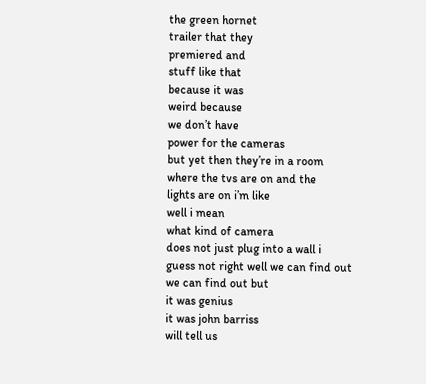the green hornet
trailer that they
premiered and
stuff like that
because it was
weird because
we don’t have
power for the cameras
but yet then they’re in a room
where the tvs are on and the
lights are on i’m like
well i mean
what kind of camera
does not just plug into a wall i
guess not right well we can find out
we can find out but
it was genius
it was john barriss
will tell us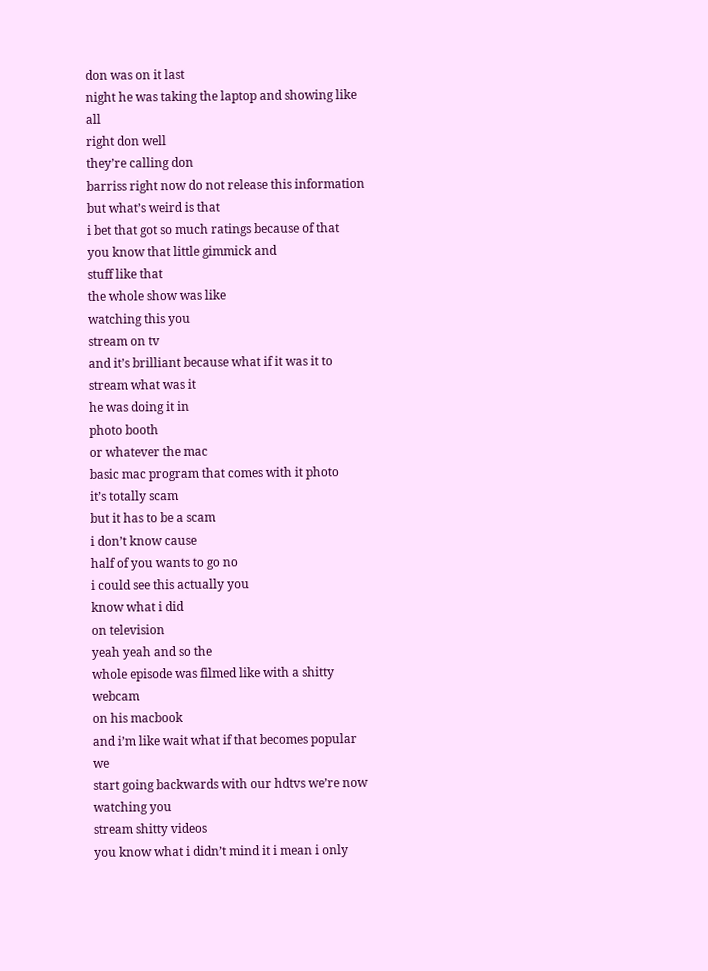don was on it last
night he was taking the laptop and showing like all
right don well
they’re calling don
barriss right now do not release this information
but what’s weird is that
i bet that got so much ratings because of that
you know that little gimmick and
stuff like that
the whole show was like
watching this you
stream on tv
and it’s brilliant because what if it was it to
stream what was it
he was doing it in
photo booth
or whatever the mac
basic mac program that comes with it photo
it’s totally scam
but it has to be a scam
i don’t know cause
half of you wants to go no
i could see this actually you
know what i did
on television
yeah yeah and so the
whole episode was filmed like with a shitty webcam
on his macbook
and i’m like wait what if that becomes popular we
start going backwards with our hdtvs we’re now
watching you
stream shitty videos
you know what i didn’t mind it i mean i only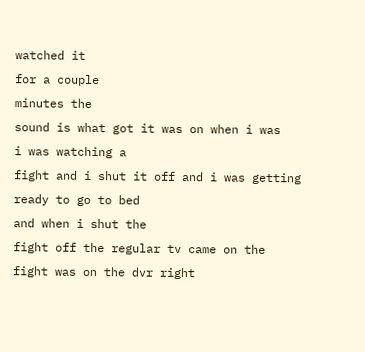watched it
for a couple
minutes the
sound is what got it was on when i was
i was watching a
fight and i shut it off and i was getting
ready to go to bed
and when i shut the
fight off the regular tv came on the
fight was on the dvr right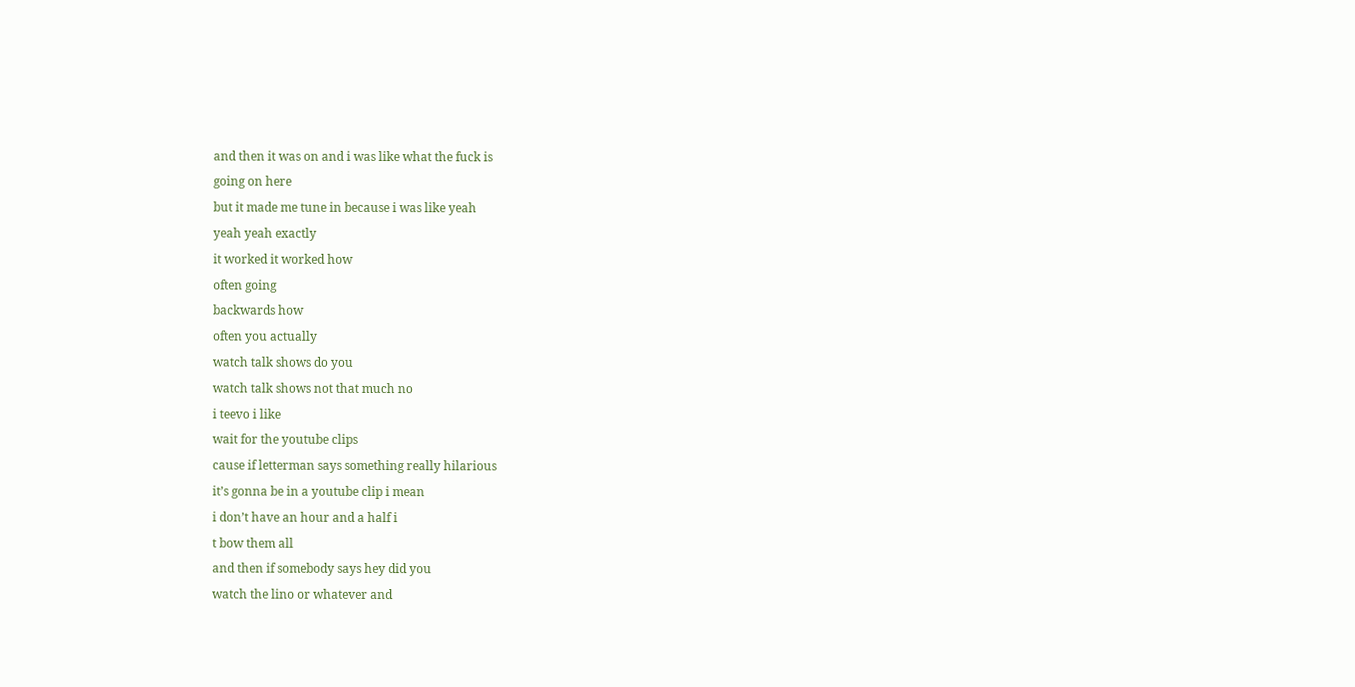and then it was on and i was like what the fuck is
going on here
but it made me tune in because i was like yeah
yeah yeah exactly
it worked it worked how
often going
backwards how
often you actually
watch talk shows do you
watch talk shows not that much no
i teevo i like
wait for the youtube clips
cause if letterman says something really hilarious
it’s gonna be in a youtube clip i mean
i don’t have an hour and a half i
t bow them all
and then if somebody says hey did you
watch the lino or whatever and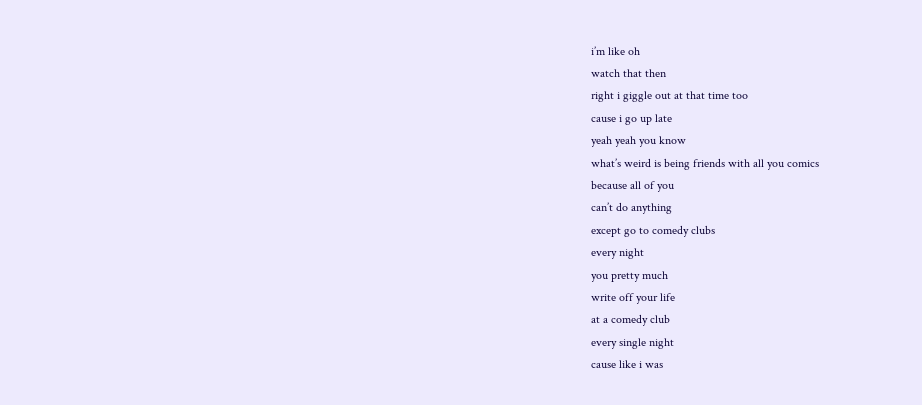i’m like oh
watch that then
right i giggle out at that time too
cause i go up late
yeah yeah you know
what’s weird is being friends with all you comics
because all of you
can’t do anything
except go to comedy clubs
every night
you pretty much
write off your life
at a comedy club
every single night
cause like i was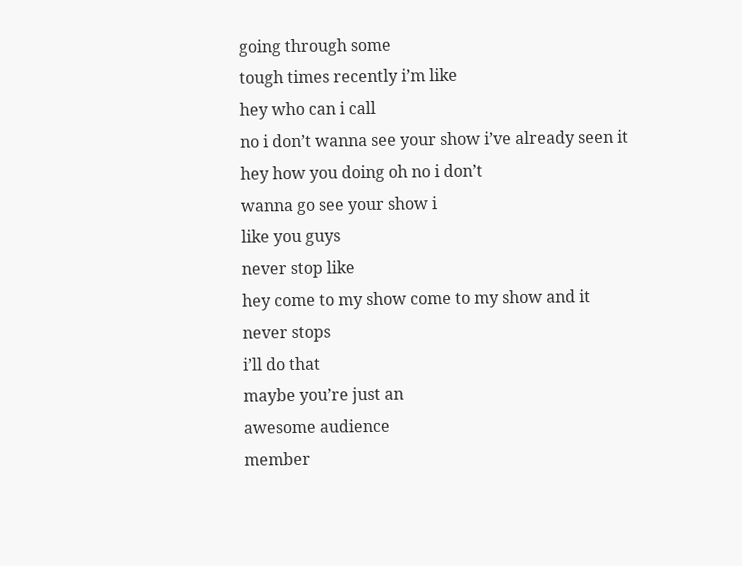going through some
tough times recently i’m like
hey who can i call
no i don’t wanna see your show i’ve already seen it
hey how you doing oh no i don’t
wanna go see your show i
like you guys
never stop like
hey come to my show come to my show and it
never stops
i’ll do that
maybe you’re just an
awesome audience
member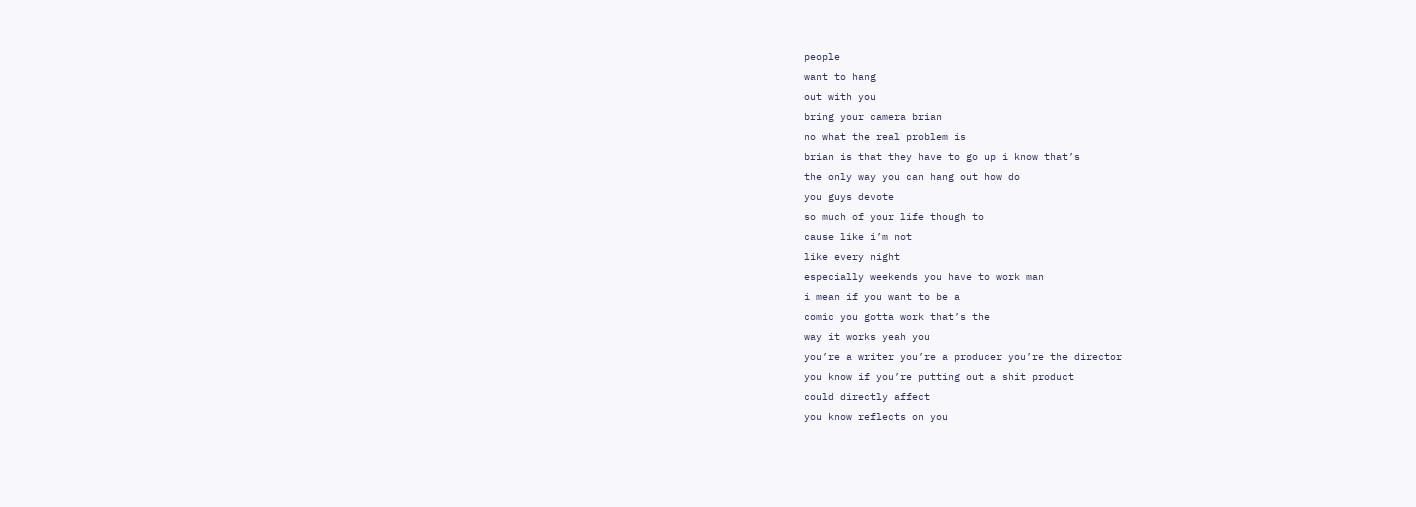people
want to hang
out with you
bring your camera brian
no what the real problem is
brian is that they have to go up i know that’s
the only way you can hang out how do
you guys devote
so much of your life though to
cause like i’m not
like every night
especially weekends you have to work man
i mean if you want to be a
comic you gotta work that’s the
way it works yeah you
you’re a writer you’re a producer you’re the director
you know if you’re putting out a shit product
could directly affect
you know reflects on you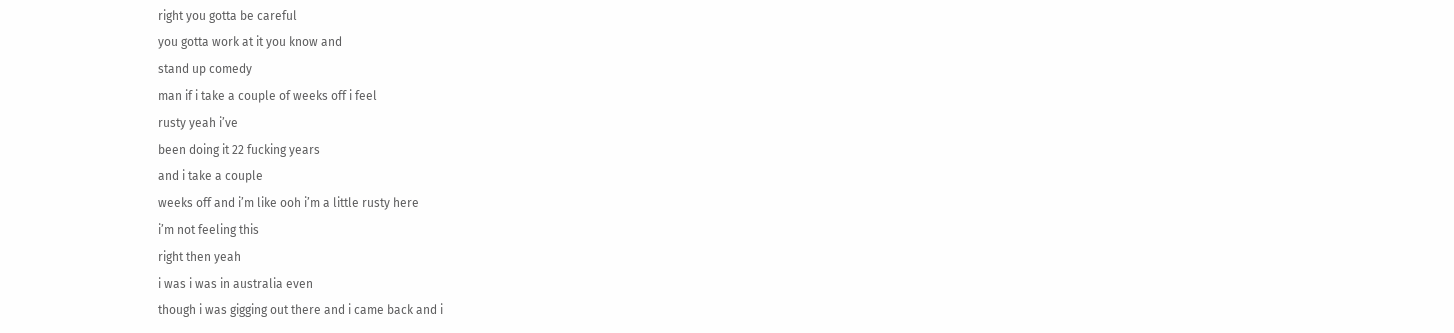right you gotta be careful
you gotta work at it you know and
stand up comedy
man if i take a couple of weeks off i feel
rusty yeah i’ve
been doing it 22 fucking years
and i take a couple
weeks off and i’m like ooh i’m a little rusty here
i’m not feeling this
right then yeah
i was i was in australia even
though i was gigging out there and i came back and i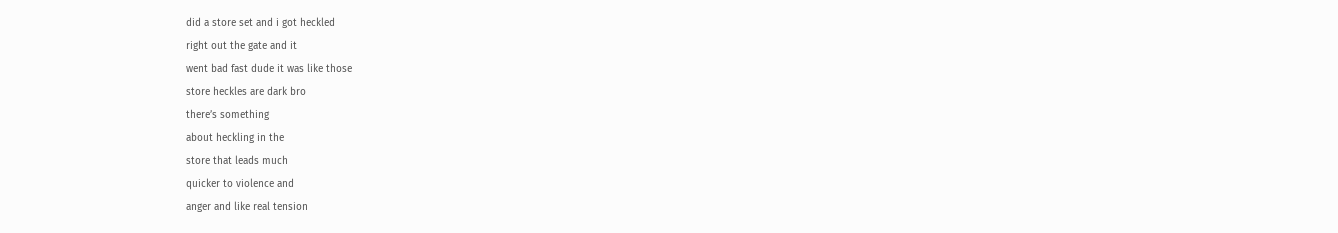did a store set and i got heckled
right out the gate and it
went bad fast dude it was like those
store heckles are dark bro
there’s something
about heckling in the
store that leads much
quicker to violence and
anger and like real tension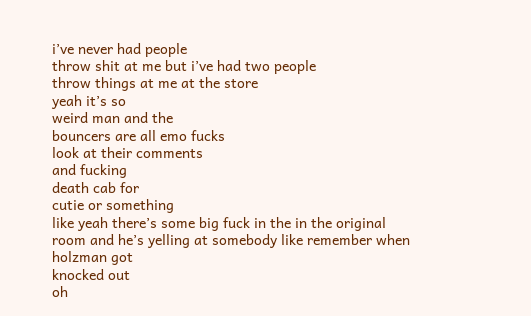i’ve never had people
throw shit at me but i’ve had two people
throw things at me at the store
yeah it’s so
weird man and the
bouncers are all emo fucks
look at their comments
and fucking
death cab for
cutie or something
like yeah there’s some big fuck in the in the original
room and he’s yelling at somebody like remember when
holzman got
knocked out
oh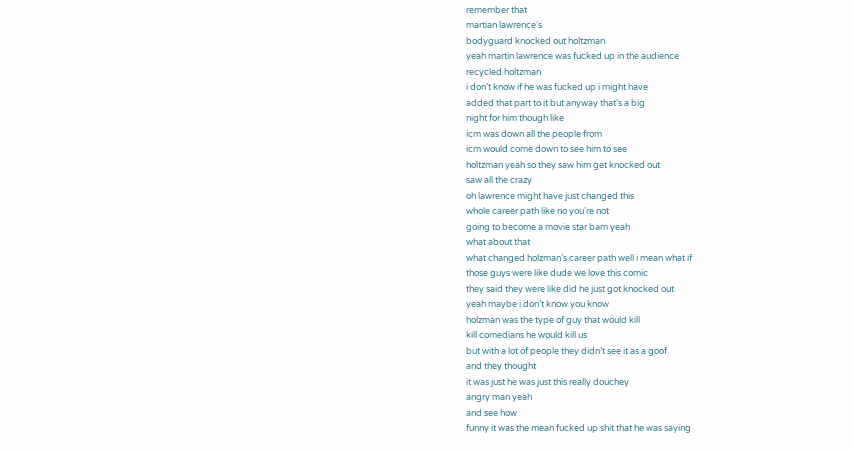remember that
martian lawrence’s
bodyguard knocked out holtzman
yeah martin lawrence was fucked up in the audience
recycled holtzman
i don’t know if he was fucked up i might have
added that part to it but anyway that’s a big
night for him though like
icm was down all the people from
icm would come down to see him to see
holtzman yeah so they saw him get knocked out
saw all the crazy
oh lawrence might have just changed this
whole career path like no you’re not
going to become a movie star bam yeah
what about that
what changed holzman’s career path well i mean what if
those guys were like dude we love this comic
they said they were like did he just got knocked out
yeah maybe i don’t know you know
holzman was the type of guy that would kill
kill comedians he would kill us
but with a lot of people they didn’t see it as a goof
and they thought
it was just he was just this really douchey
angry man yeah
and see how
funny it was the mean fucked up shit that he was saying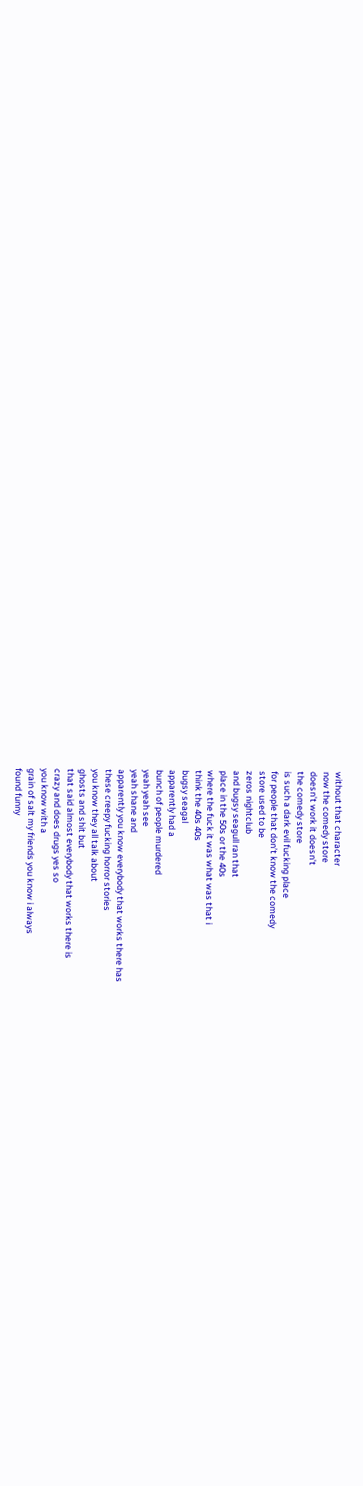without that character
now the comedy store
doesn’t work it doesn’t
the comedy store
is such a dark evil fucking place
for people that don’t know the comedy
store used to be
zeros nightclub
and bugsy seagull ran that
place in the 50s or the 40s
where the fuck it was what was that i
think the 40s 40s
bugsy seagal
apparently had a
bunch of people murdered
yeah yeah see
yeah shane and
apparently you know everybody that works there has
these creepy fucking horror stories
you know they all talk about
ghosts and shit but
that said almost everybody that works there is
crazy and does drugs yes so
you know with a
grain of salt my friends you know i always
found funny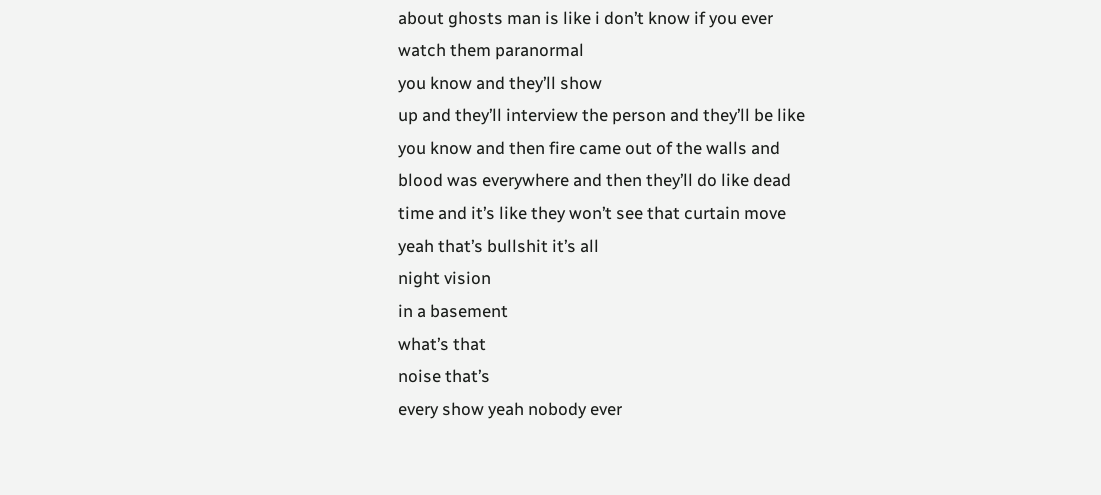about ghosts man is like i don’t know if you ever
watch them paranormal
you know and they’ll show
up and they’ll interview the person and they’ll be like
you know and then fire came out of the walls and
blood was everywhere and then they’ll do like dead
time and it’s like they won’t see that curtain move
yeah that’s bullshit it’s all
night vision
in a basement
what’s that
noise that’s
every show yeah nobody ever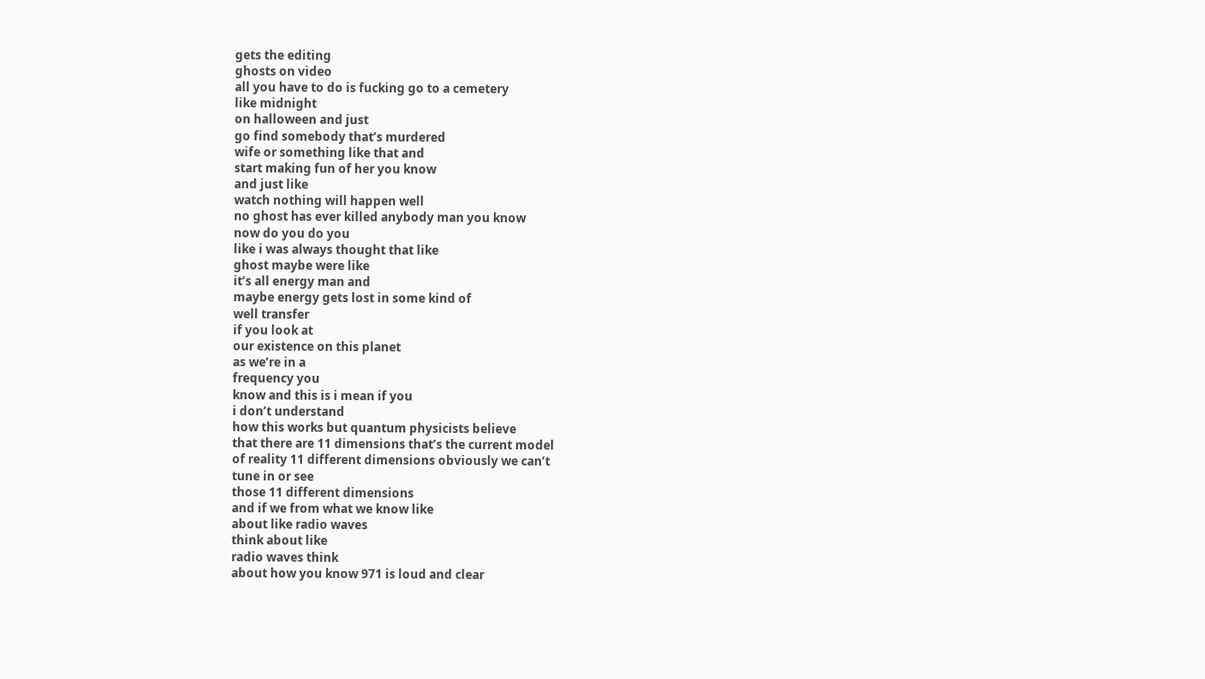gets the editing
ghosts on video
all you have to do is fucking go to a cemetery
like midnight
on halloween and just
go find somebody that’s murdered
wife or something like that and
start making fun of her you know
and just like
watch nothing will happen well
no ghost has ever killed anybody man you know
now do you do you
like i was always thought that like
ghost maybe were like
it’s all energy man and
maybe energy gets lost in some kind of
well transfer
if you look at
our existence on this planet
as we’re in a
frequency you
know and this is i mean if you
i don’t understand
how this works but quantum physicists believe
that there are 11 dimensions that’s the current model
of reality 11 different dimensions obviously we can’t
tune in or see
those 11 different dimensions
and if we from what we know like
about like radio waves
think about like
radio waves think
about how you know 971 is loud and clear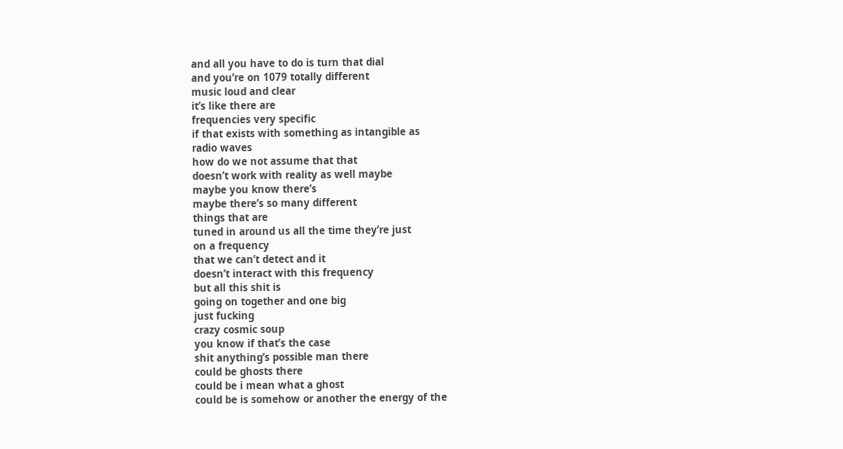and all you have to do is turn that dial
and you’re on 1079 totally different
music loud and clear
it’s like there are
frequencies very specific
if that exists with something as intangible as
radio waves
how do we not assume that that
doesn’t work with reality as well maybe
maybe you know there’s
maybe there’s so many different
things that are
tuned in around us all the time they’re just
on a frequency
that we can’t detect and it
doesn’t interact with this frequency
but all this shit is
going on together and one big
just fucking
crazy cosmic soup
you know if that’s the case
shit anything’s possible man there
could be ghosts there
could be i mean what a ghost
could be is somehow or another the energy of the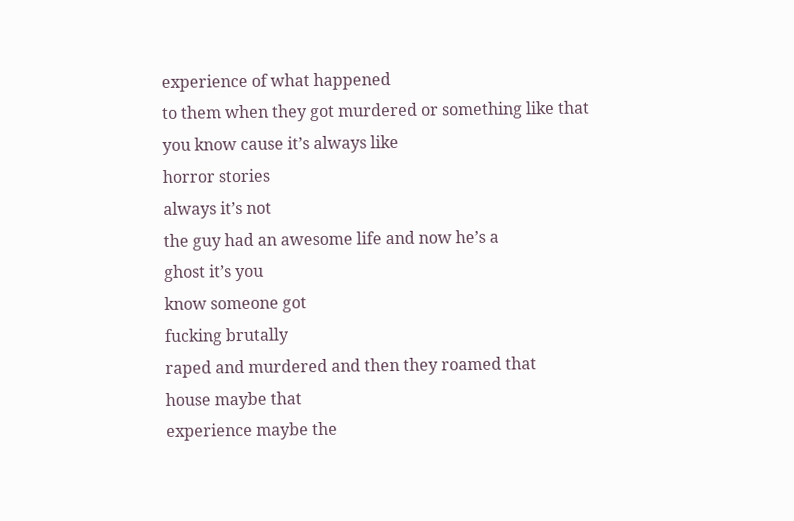experience of what happened
to them when they got murdered or something like that
you know cause it’s always like
horror stories
always it’s not
the guy had an awesome life and now he’s a
ghost it’s you
know someone got
fucking brutally
raped and murdered and then they roamed that
house maybe that
experience maybe the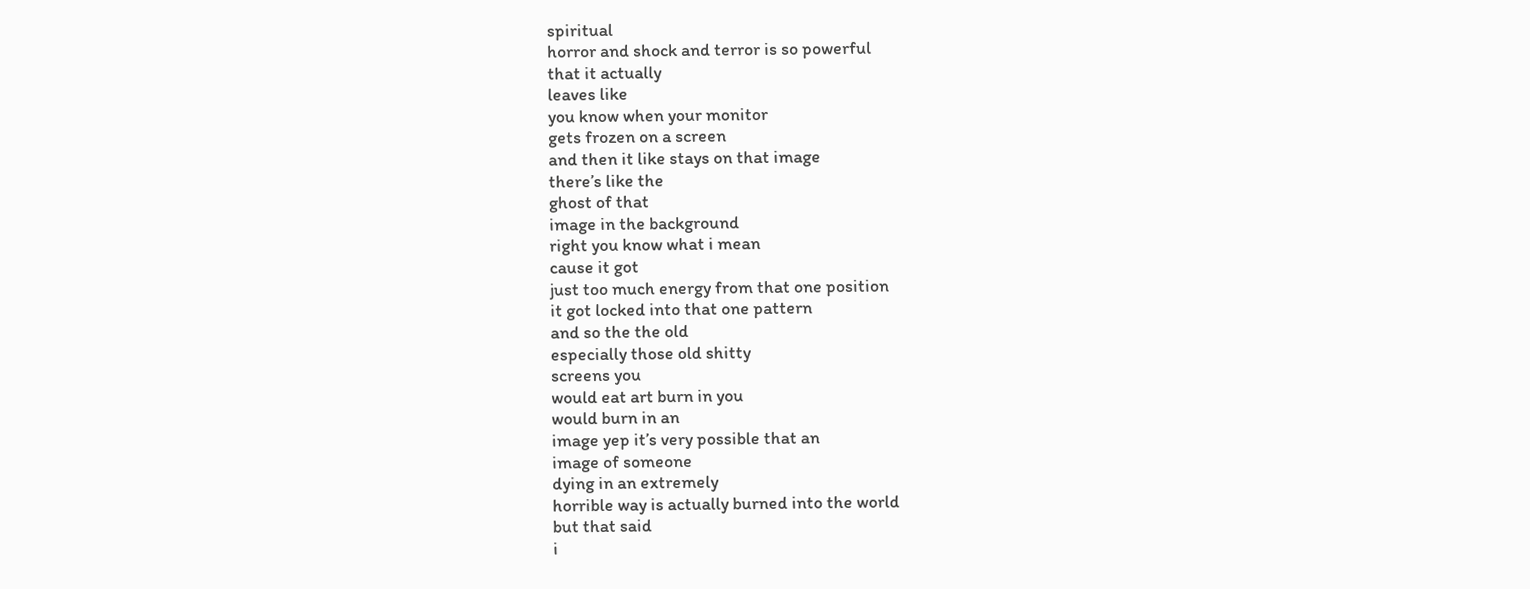spiritual
horror and shock and terror is so powerful
that it actually
leaves like
you know when your monitor
gets frozen on a screen
and then it like stays on that image
there’s like the
ghost of that
image in the background
right you know what i mean
cause it got
just too much energy from that one position
it got locked into that one pattern
and so the the old
especially those old shitty
screens you
would eat art burn in you
would burn in an
image yep it’s very possible that an
image of someone
dying in an extremely
horrible way is actually burned into the world
but that said
i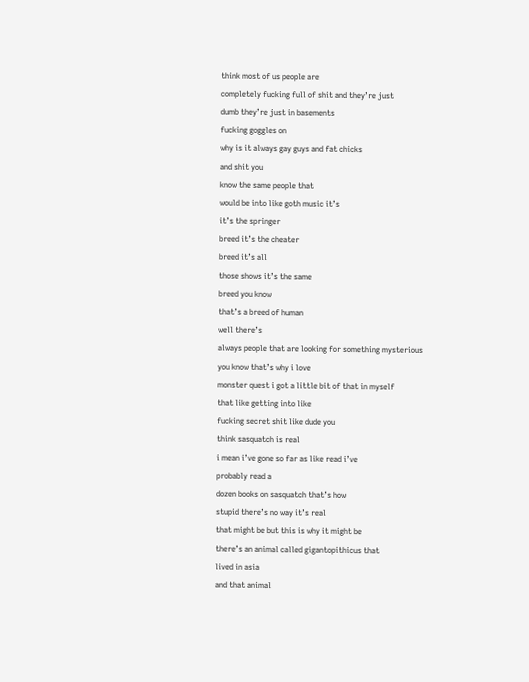think most of us people are
completely fucking full of shit and they’re just
dumb they’re just in basements
fucking goggles on
why is it always gay guys and fat chicks
and shit you
know the same people that
would be into like goth music it’s
it’s the springer
breed it’s the cheater
breed it’s all
those shows it’s the same
breed you know
that’s a breed of human
well there’s
always people that are looking for something mysterious
you know that’s why i love
monster quest i got a little bit of that in myself
that like getting into like
fucking secret shit like dude you
think sasquatch is real
i mean i’ve gone so far as like read i’ve
probably read a
dozen books on sasquatch that’s how
stupid there’s no way it’s real
that might be but this is why it might be
there’s an animal called gigantopithicus that
lived in asia
and that animal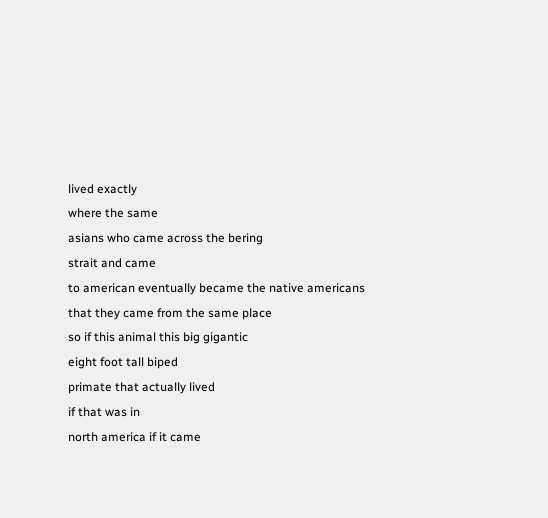lived exactly
where the same
asians who came across the bering
strait and came
to american eventually became the native americans
that they came from the same place
so if this animal this big gigantic
eight foot tall biped
primate that actually lived
if that was in
north america if it came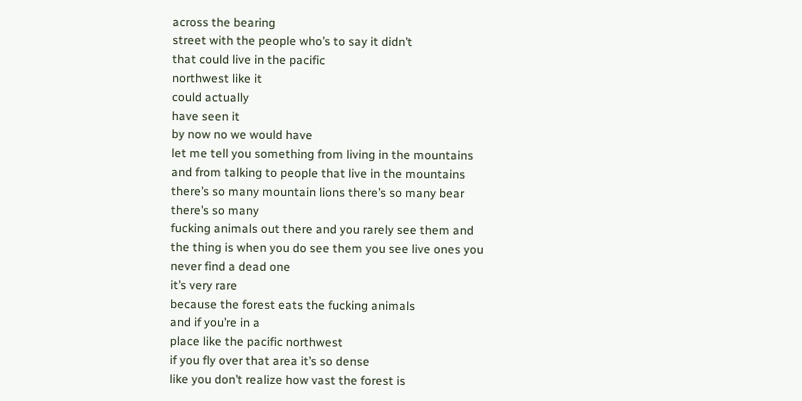across the bearing
street with the people who’s to say it didn’t
that could live in the pacific
northwest like it
could actually
have seen it
by now no we would have
let me tell you something from living in the mountains
and from talking to people that live in the mountains
there’s so many mountain lions there’s so many bear
there’s so many
fucking animals out there and you rarely see them and
the thing is when you do see them you see live ones you
never find a dead one
it’s very rare
because the forest eats the fucking animals
and if you’re in a
place like the pacific northwest
if you fly over that area it’s so dense
like you don’t realize how vast the forest is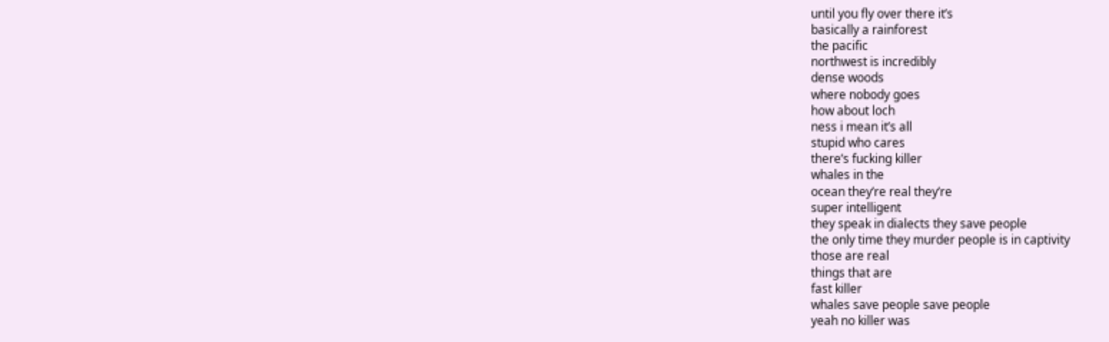until you fly over there it’s
basically a rainforest
the pacific
northwest is incredibly
dense woods
where nobody goes
how about loch
ness i mean it’s all
stupid who cares
there’s fucking killer
whales in the
ocean they’re real they’re
super intelligent
they speak in dialects they save people
the only time they murder people is in captivity
those are real
things that are
fast killer
whales save people save people
yeah no killer was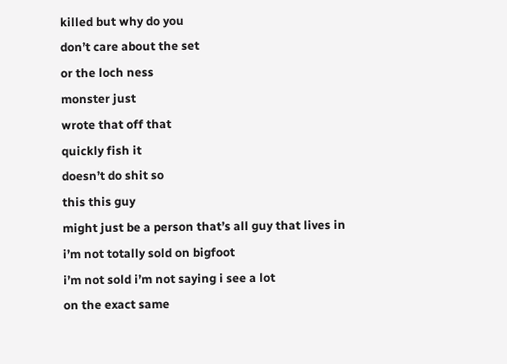killed but why do you
don’t care about the set
or the loch ness
monster just
wrote that off that
quickly fish it
doesn’t do shit so
this this guy
might just be a person that’s all guy that lives in
i’m not totally sold on bigfoot
i’m not sold i’m not saying i see a lot
on the exact same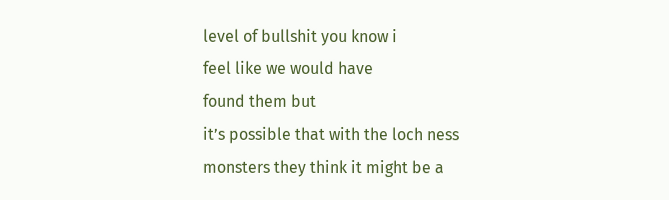level of bullshit you know i
feel like we would have
found them but
it’s possible that with the loch ness
monsters they think it might be a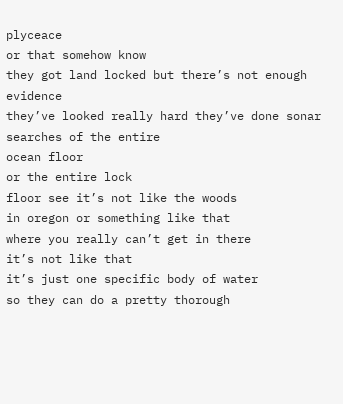plyceace
or that somehow know
they got land locked but there’s not enough evidence
they’ve looked really hard they’ve done sonar
searches of the entire
ocean floor
or the entire lock
floor see it’s not like the woods
in oregon or something like that
where you really can’t get in there
it’s not like that
it’s just one specific body of water
so they can do a pretty thorough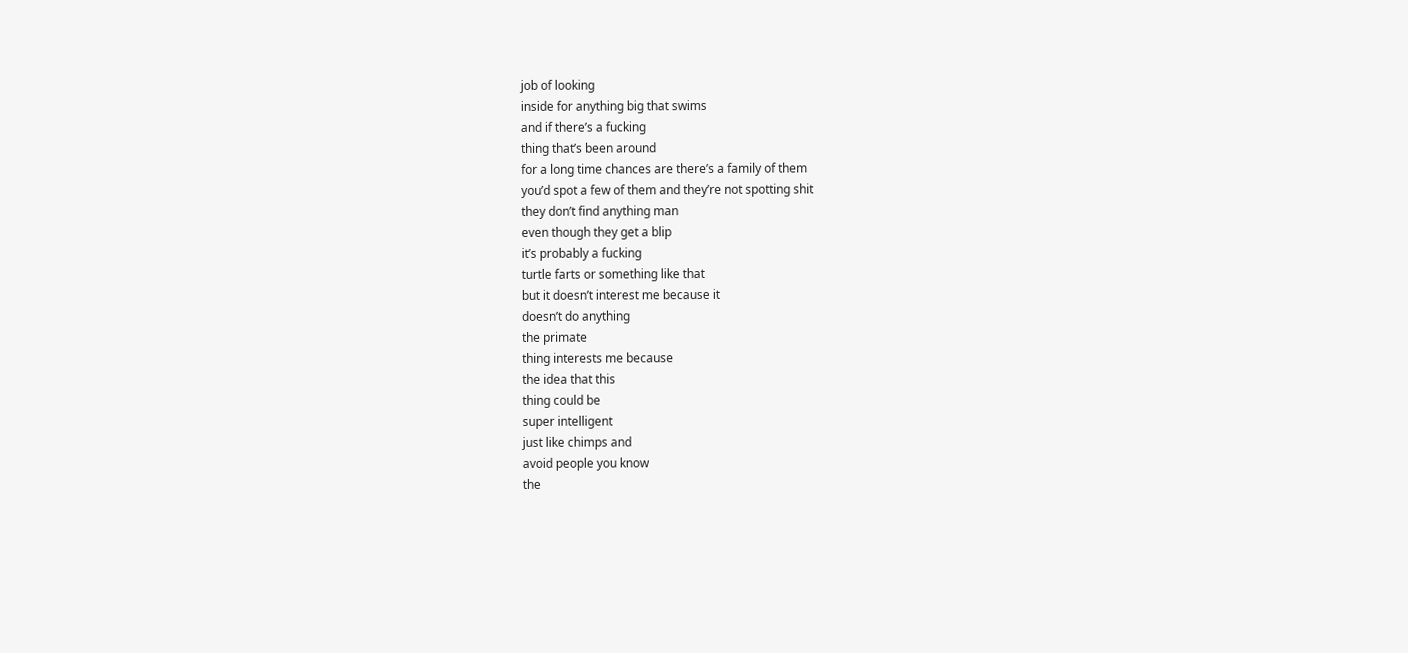job of looking
inside for anything big that swims
and if there’s a fucking
thing that’s been around
for a long time chances are there’s a family of them
you’d spot a few of them and they’re not spotting shit
they don’t find anything man
even though they get a blip
it’s probably a fucking
turtle farts or something like that
but it doesn’t interest me because it
doesn’t do anything
the primate
thing interests me because
the idea that this
thing could be
super intelligent
just like chimps and
avoid people you know
the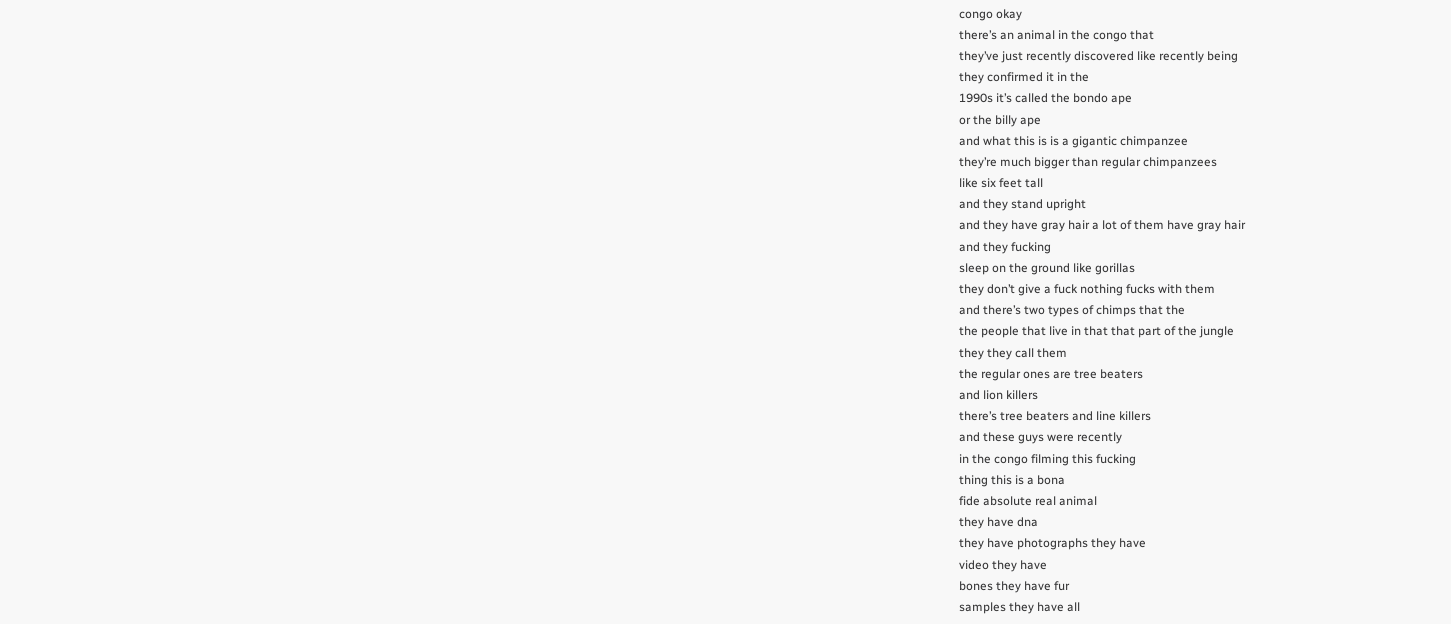congo okay
there’s an animal in the congo that
they’ve just recently discovered like recently being
they confirmed it in the
1990s it’s called the bondo ape
or the billy ape
and what this is is a gigantic chimpanzee
they’re much bigger than regular chimpanzees
like six feet tall
and they stand upright
and they have gray hair a lot of them have gray hair
and they fucking
sleep on the ground like gorillas
they don’t give a fuck nothing fucks with them
and there’s two types of chimps that the
the people that live in that that part of the jungle
they they call them
the regular ones are tree beaters
and lion killers
there’s tree beaters and line killers
and these guys were recently
in the congo filming this fucking
thing this is a bona
fide absolute real animal
they have dna
they have photographs they have
video they have
bones they have fur
samples they have all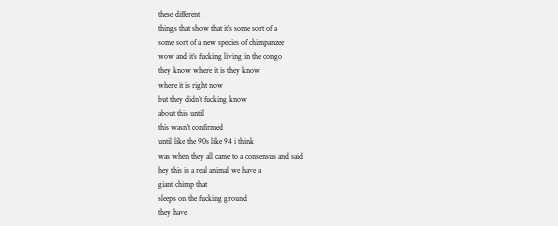these different
things that show that it’s some sort of a
some sort of a new species of chimpanzee
wow and it’s fucking living in the congo
they know where it is they know
where it is right now
but they didn’t fucking know
about this until
this wasn’t confirmed
until like the 90s like 94 i think
was when they all came to a consensus and said
hey this is a real animal we have a
giant chimp that
sleeps on the fucking ground
they have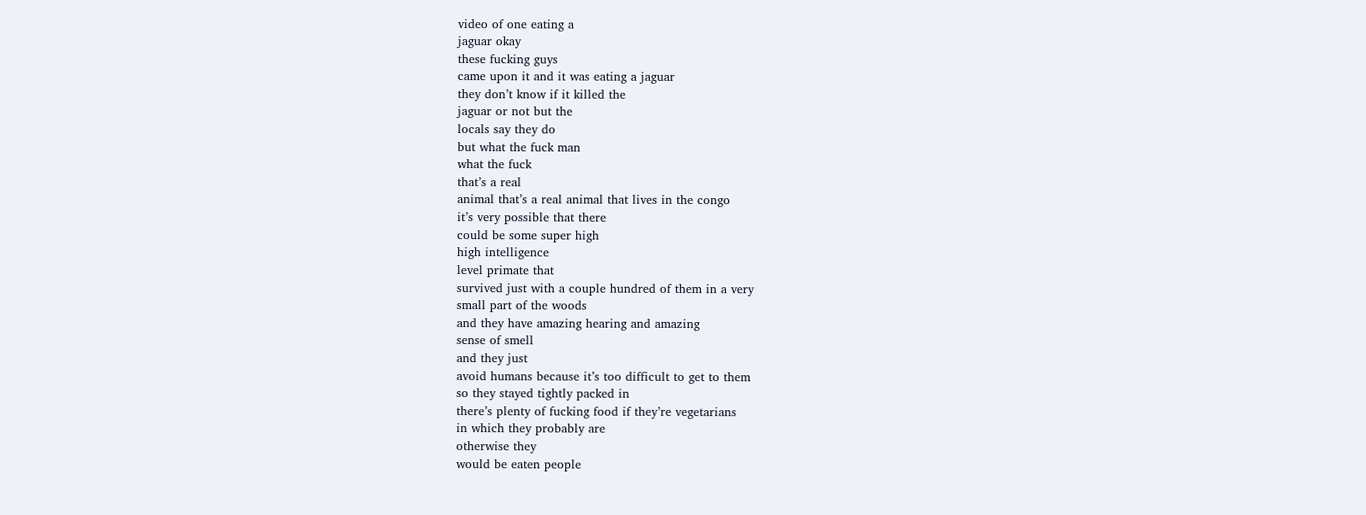video of one eating a
jaguar okay
these fucking guys
came upon it and it was eating a jaguar
they don’t know if it killed the
jaguar or not but the
locals say they do
but what the fuck man
what the fuck
that’s a real
animal that’s a real animal that lives in the congo
it’s very possible that there
could be some super high
high intelligence
level primate that
survived just with a couple hundred of them in a very
small part of the woods
and they have amazing hearing and amazing
sense of smell
and they just
avoid humans because it’s too difficult to get to them
so they stayed tightly packed in
there’s plenty of fucking food if they’re vegetarians
in which they probably are
otherwise they
would be eaten people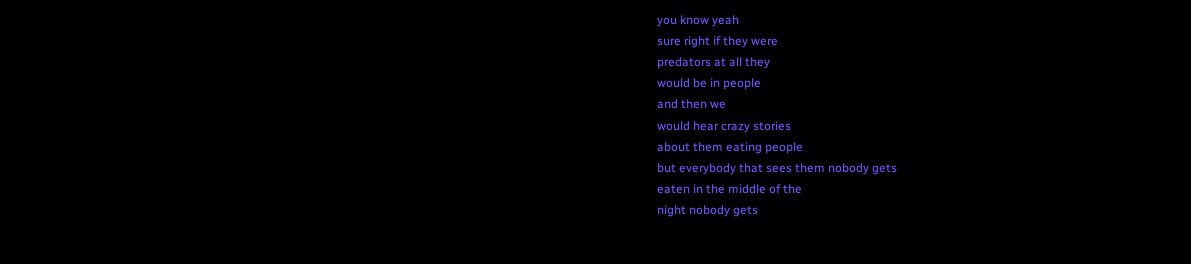you know yeah
sure right if they were
predators at all they
would be in people
and then we
would hear crazy stories
about them eating people
but everybody that sees them nobody gets
eaten in the middle of the
night nobody gets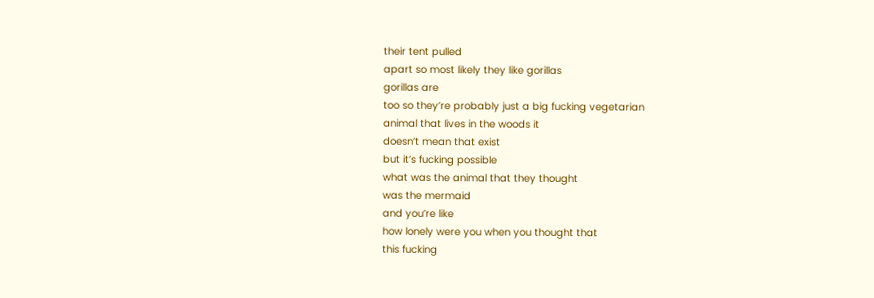their tent pulled
apart so most likely they like gorillas
gorillas are
too so they’re probably just a big fucking vegetarian
animal that lives in the woods it
doesn’t mean that exist
but it’s fucking possible
what was the animal that they thought
was the mermaid
and you’re like
how lonely were you when you thought that
this fucking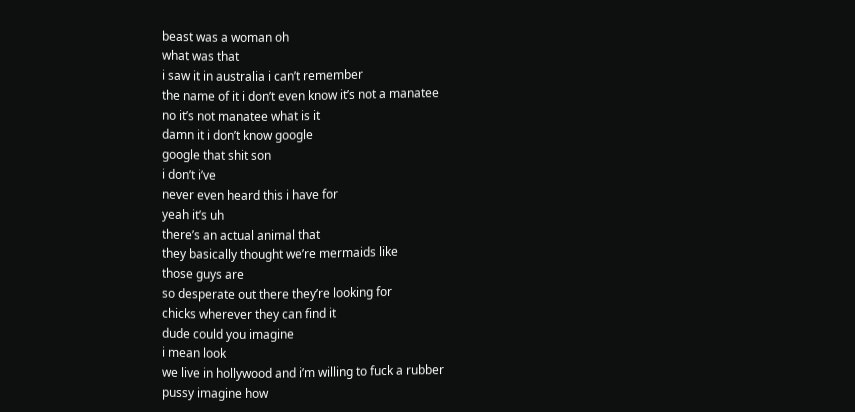beast was a woman oh
what was that
i saw it in australia i can’t remember
the name of it i don’t even know it’s not a manatee
no it’s not manatee what is it
damn it i don’t know google
google that shit son
i don’t i’ve
never even heard this i have for
yeah it’s uh
there’s an actual animal that
they basically thought we’re mermaids like
those guys are
so desperate out there they’re looking for
chicks wherever they can find it
dude could you imagine
i mean look
we live in hollywood and i’m willing to fuck a rubber
pussy imagine how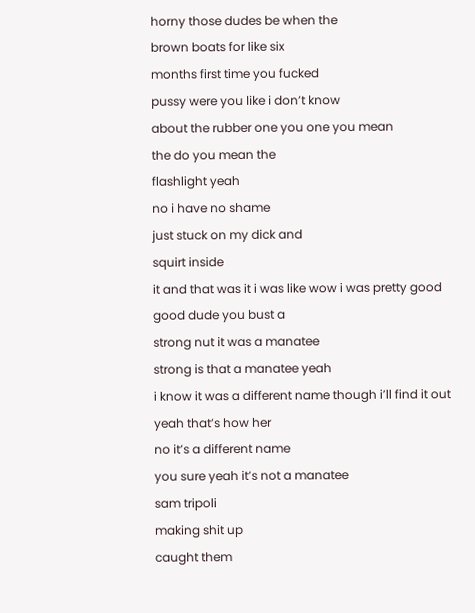horny those dudes be when the
brown boats for like six
months first time you fucked
pussy were you like i don’t know
about the rubber one you one you mean
the do you mean the
flashlight yeah
no i have no shame
just stuck on my dick and
squirt inside
it and that was it i was like wow i was pretty good
good dude you bust a
strong nut it was a manatee
strong is that a manatee yeah
i know it was a different name though i’ll find it out
yeah that’s how her
no it’s a different name
you sure yeah it’s not a manatee
sam tripoli
making shit up
caught them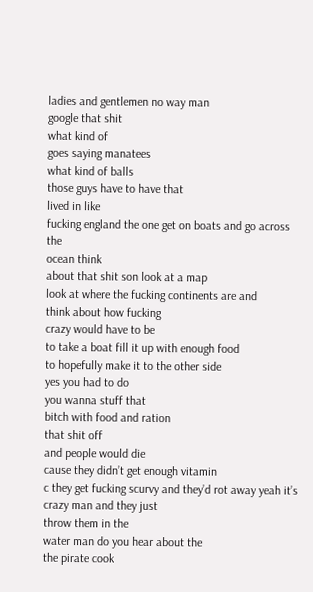ladies and gentlemen no way man
google that shit
what kind of
goes saying manatees
what kind of balls
those guys have to have that
lived in like
fucking england the one get on boats and go across the
ocean think
about that shit son look at a map
look at where the fucking continents are and
think about how fucking
crazy would have to be
to take a boat fill it up with enough food
to hopefully make it to the other side
yes you had to do
you wanna stuff that
bitch with food and ration
that shit off
and people would die
cause they didn’t get enough vitamin
c they get fucking scurvy and they’d rot away yeah it’s
crazy man and they just
throw them in the
water man do you hear about the
the pirate cook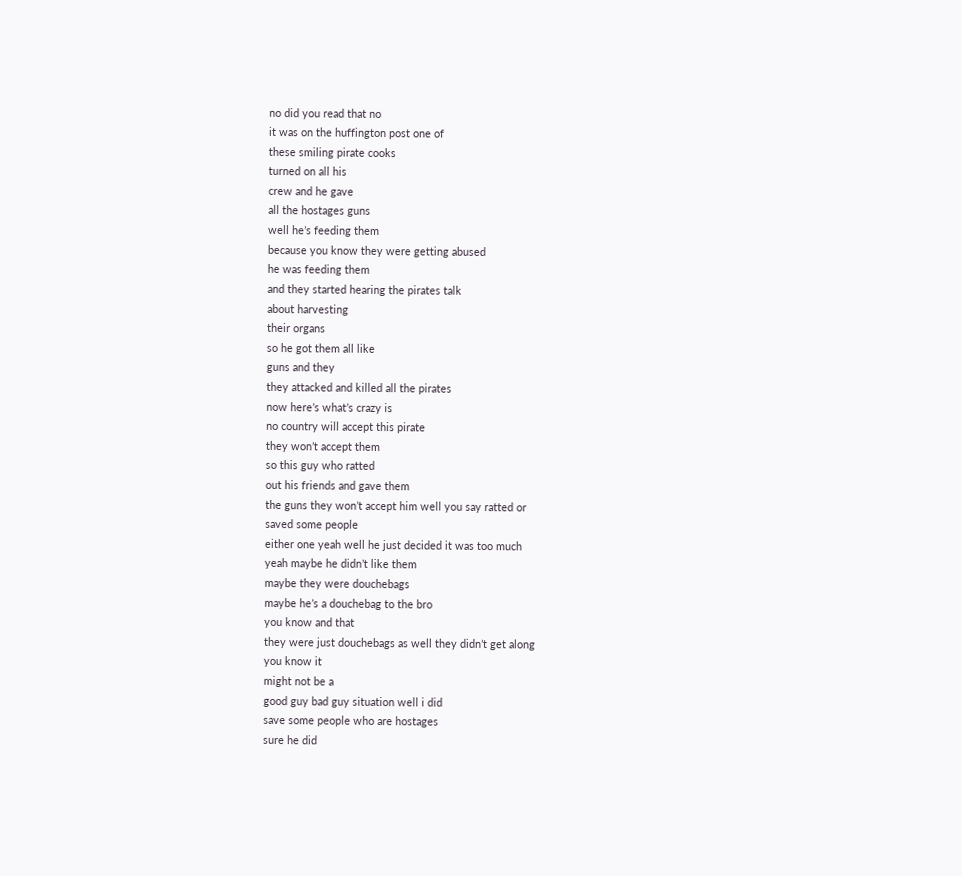no did you read that no
it was on the huffington post one of
these smiling pirate cooks
turned on all his
crew and he gave
all the hostages guns
well he’s feeding them
because you know they were getting abused
he was feeding them
and they started hearing the pirates talk
about harvesting
their organs
so he got them all like
guns and they
they attacked and killed all the pirates
now here’s what’s crazy is
no country will accept this pirate
they won’t accept them
so this guy who ratted
out his friends and gave them
the guns they won’t accept him well you say ratted or
saved some people
either one yeah well he just decided it was too much
yeah maybe he didn’t like them
maybe they were douchebags
maybe he’s a douchebag to the bro
you know and that
they were just douchebags as well they didn’t get along
you know it
might not be a
good guy bad guy situation well i did
save some people who are hostages
sure he did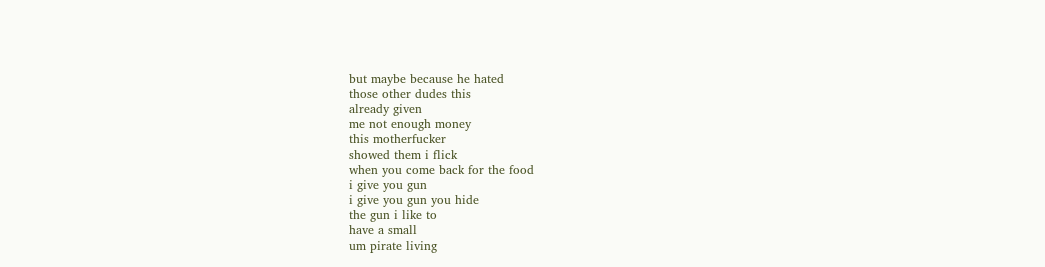but maybe because he hated
those other dudes this
already given
me not enough money
this motherfucker
showed them i flick
when you come back for the food
i give you gun
i give you gun you hide
the gun i like to
have a small
um pirate living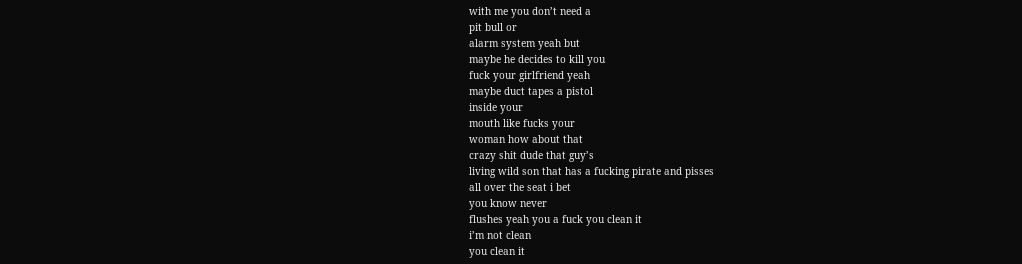with me you don’t need a
pit bull or
alarm system yeah but
maybe he decides to kill you
fuck your girlfriend yeah
maybe duct tapes a pistol
inside your
mouth like fucks your
woman how about that
crazy shit dude that guy’s
living wild son that has a fucking pirate and pisses
all over the seat i bet
you know never
flushes yeah you a fuck you clean it
i’m not clean
you clean it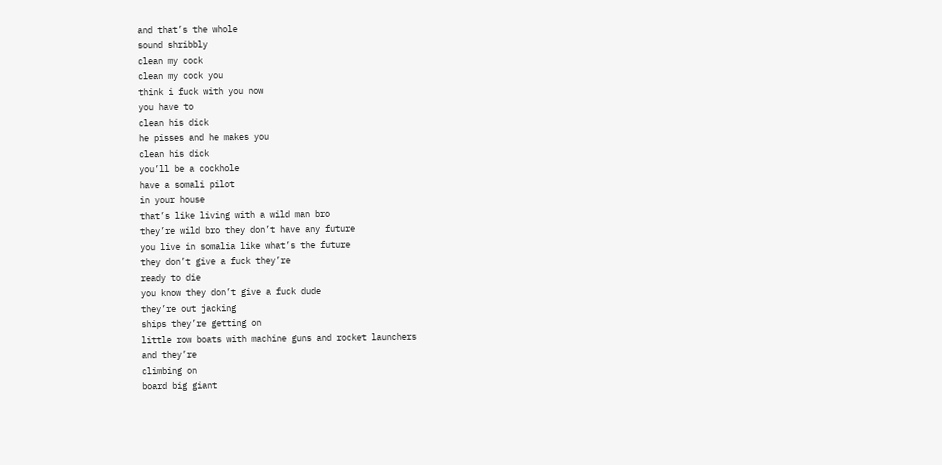and that’s the whole
sound shribbly
clean my cock
clean my cock you
think i fuck with you now
you have to
clean his dick
he pisses and he makes you
clean his dick
you’ll be a cockhole
have a somali pilot
in your house
that’s like living with a wild man bro
they’re wild bro they don’t have any future
you live in somalia like what’s the future
they don’t give a fuck they’re
ready to die
you know they don’t give a fuck dude
they’re out jacking
ships they’re getting on
little row boats with machine guns and rocket launchers
and they’re
climbing on
board big giant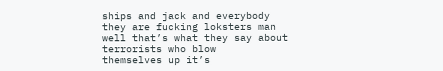ships and jack and everybody
they are fucking loksters man
well that’s what they say about
terrorists who blow
themselves up it’s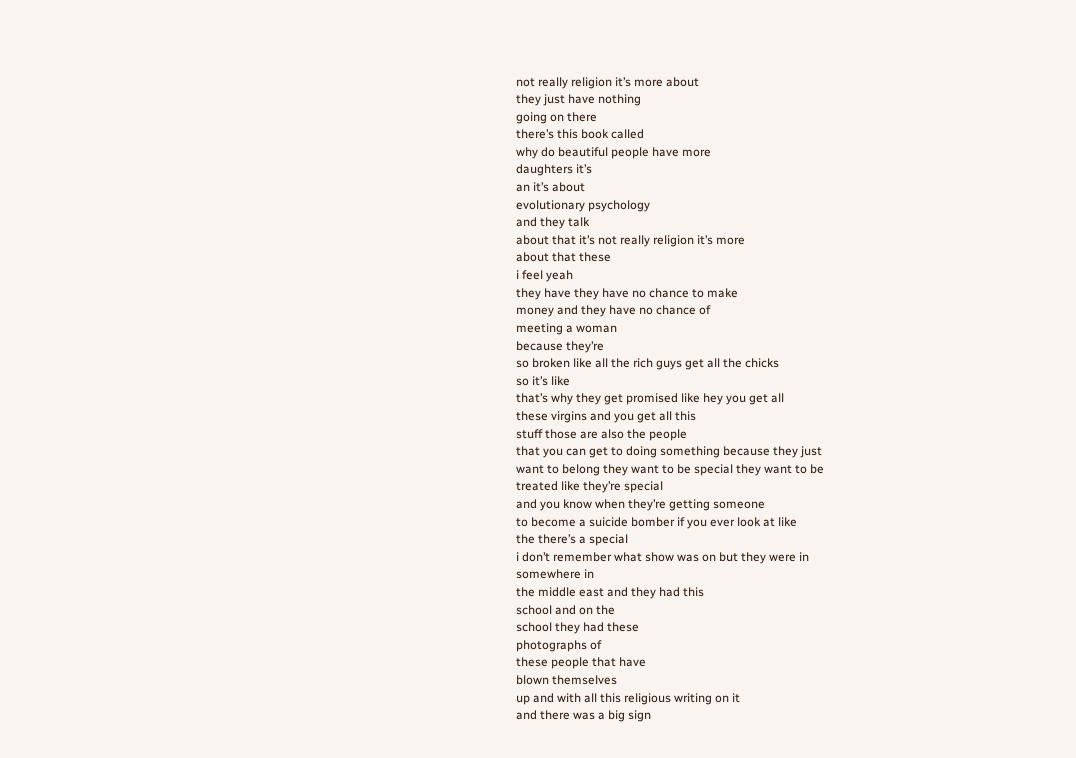not really religion it’s more about
they just have nothing
going on there
there’s this book called
why do beautiful people have more
daughters it’s
an it’s about
evolutionary psychology
and they talk
about that it’s not really religion it’s more
about that these
i feel yeah
they have they have no chance to make
money and they have no chance of
meeting a woman
because they’re
so broken like all the rich guys get all the chicks
so it’s like
that’s why they get promised like hey you get all
these virgins and you get all this
stuff those are also the people
that you can get to doing something because they just
want to belong they want to be special they want to be
treated like they’re special
and you know when they’re getting someone
to become a suicide bomber if you ever look at like
the there’s a special
i don’t remember what show was on but they were in
somewhere in
the middle east and they had this
school and on the
school they had these
photographs of
these people that have
blown themselves
up and with all this religious writing on it
and there was a big sign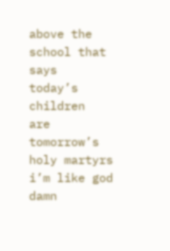above the school that says
today’s children
are tomorrow’s holy martyrs
i’m like god damn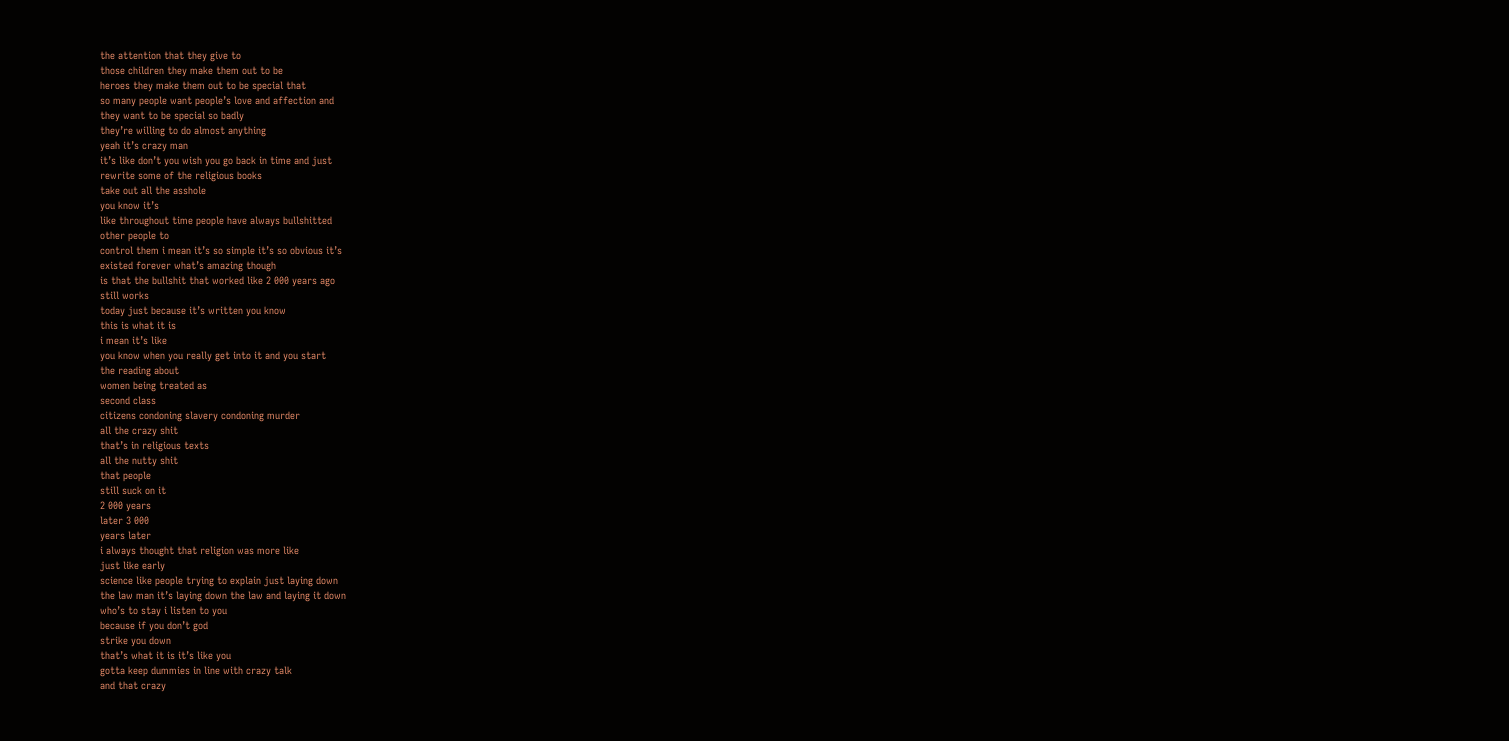the attention that they give to
those children they make them out to be
heroes they make them out to be special that
so many people want people’s love and affection and
they want to be special so badly
they’re willing to do almost anything
yeah it’s crazy man
it’s like don’t you wish you go back in time and just
rewrite some of the religious books
take out all the asshole
you know it’s
like throughout time people have always bullshitted
other people to
control them i mean it’s so simple it’s so obvious it’s
existed forever what’s amazing though
is that the bullshit that worked like 2 000 years ago
still works
today just because it’s written you know
this is what it is
i mean it’s like
you know when you really get into it and you start
the reading about
women being treated as
second class
citizens condoning slavery condoning murder
all the crazy shit
that’s in religious texts
all the nutty shit
that people
still suck on it
2 000 years
later 3 000
years later
i always thought that religion was more like
just like early
science like people trying to explain just laying down
the law man it’s laying down the law and laying it down
who’s to stay i listen to you
because if you don’t god
strike you down
that’s what it is it’s like you
gotta keep dummies in line with crazy talk
and that crazy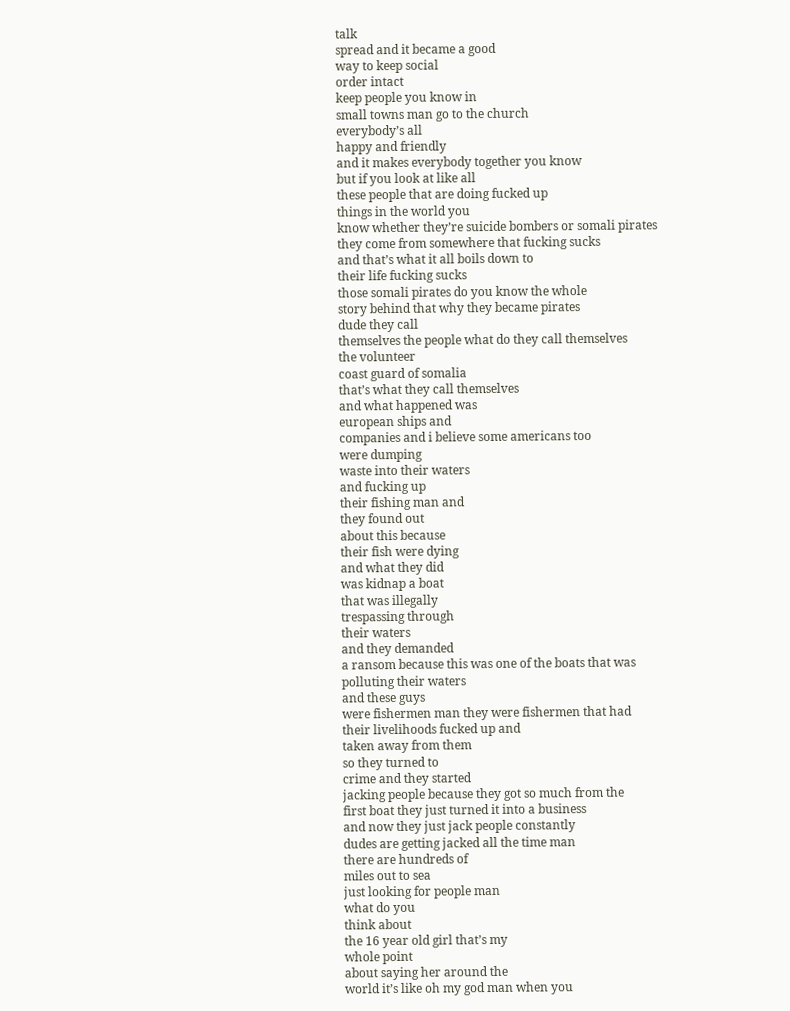talk
spread and it became a good
way to keep social
order intact
keep people you know in
small towns man go to the church
everybody’s all
happy and friendly
and it makes everybody together you know
but if you look at like all
these people that are doing fucked up
things in the world you
know whether they’re suicide bombers or somali pirates
they come from somewhere that fucking sucks
and that’s what it all boils down to
their life fucking sucks
those somali pirates do you know the whole
story behind that why they became pirates
dude they call
themselves the people what do they call themselves
the volunteer
coast guard of somalia
that’s what they call themselves
and what happened was
european ships and
companies and i believe some americans too
were dumping
waste into their waters
and fucking up
their fishing man and
they found out
about this because
their fish were dying
and what they did
was kidnap a boat
that was illegally
trespassing through
their waters
and they demanded
a ransom because this was one of the boats that was
polluting their waters
and these guys
were fishermen man they were fishermen that had
their livelihoods fucked up and
taken away from them
so they turned to
crime and they started
jacking people because they got so much from the
first boat they just turned it into a business
and now they just jack people constantly
dudes are getting jacked all the time man
there are hundreds of
miles out to sea
just looking for people man
what do you
think about
the 16 year old girl that’s my
whole point
about saying her around the
world it’s like oh my god man when you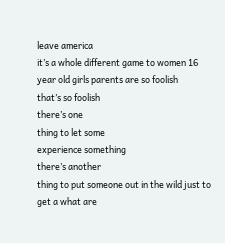leave america
it’s a whole different game to women 16
year old girls parents are so foolish
that’s so foolish
there’s one
thing to let some
experience something
there’s another
thing to put someone out in the wild just to
get a what are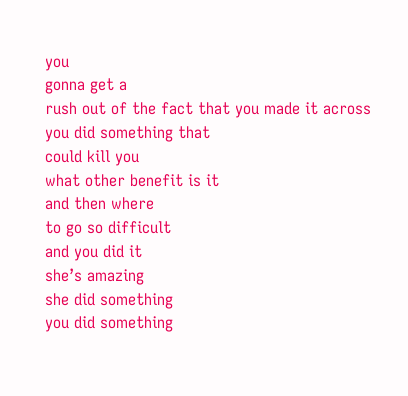you
gonna get a
rush out of the fact that you made it across
you did something that
could kill you
what other benefit is it
and then where
to go so difficult
and you did it
she’s amazing
she did something
you did something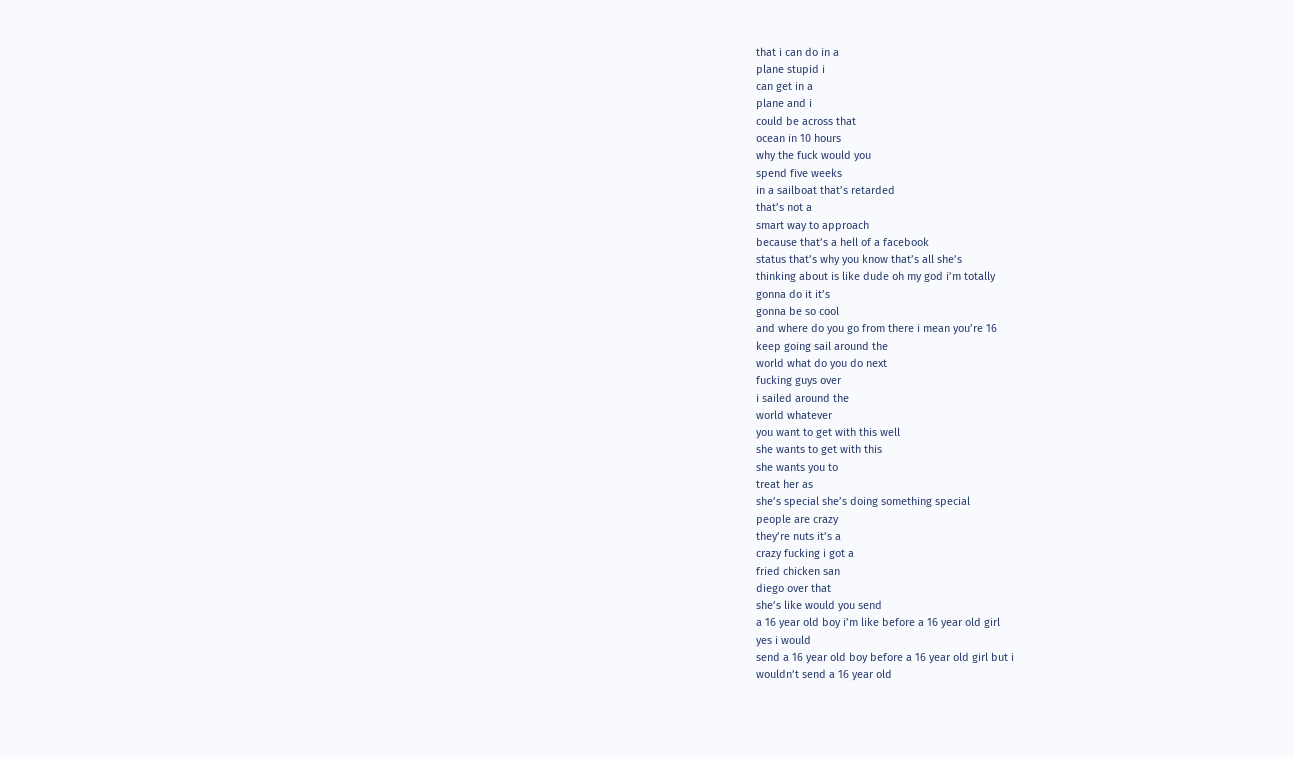that i can do in a
plane stupid i
can get in a
plane and i
could be across that
ocean in 10 hours
why the fuck would you
spend five weeks
in a sailboat that’s retarded
that’s not a
smart way to approach
because that’s a hell of a facebook
status that’s why you know that’s all she’s
thinking about is like dude oh my god i’m totally
gonna do it it’s
gonna be so cool
and where do you go from there i mean you’re 16
keep going sail around the
world what do you do next
fucking guys over
i sailed around the
world whatever
you want to get with this well
she wants to get with this
she wants you to
treat her as
she’s special she’s doing something special
people are crazy
they’re nuts it’s a
crazy fucking i got a
fried chicken san
diego over that
she’s like would you send
a 16 year old boy i’m like before a 16 year old girl
yes i would
send a 16 year old boy before a 16 year old girl but i
wouldn’t send a 16 year old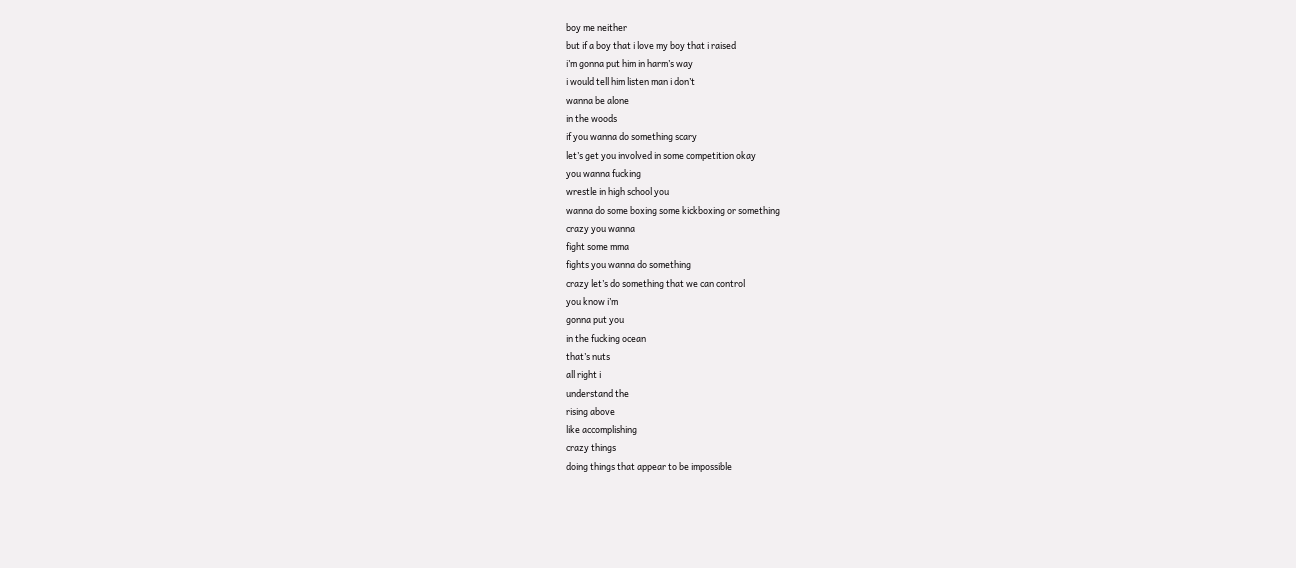boy me neither
but if a boy that i love my boy that i raised
i’m gonna put him in harm’s way
i would tell him listen man i don’t
wanna be alone
in the woods
if you wanna do something scary
let’s get you involved in some competition okay
you wanna fucking
wrestle in high school you
wanna do some boxing some kickboxing or something
crazy you wanna
fight some mma
fights you wanna do something
crazy let’s do something that we can control
you know i’m
gonna put you
in the fucking ocean
that’s nuts
all right i
understand the
rising above
like accomplishing
crazy things
doing things that appear to be impossible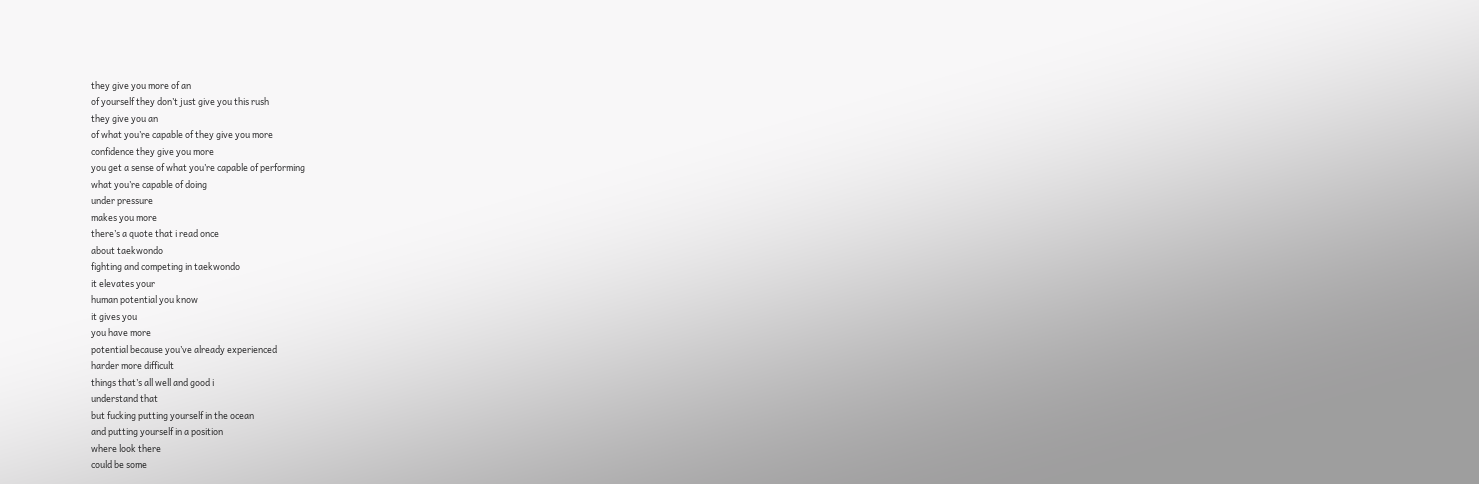they give you more of an
of yourself they don’t just give you this rush
they give you an
of what you’re capable of they give you more
confidence they give you more
you get a sense of what you’re capable of performing
what you’re capable of doing
under pressure
makes you more
there’s a quote that i read once
about taekwondo
fighting and competing in taekwondo
it elevates your
human potential you know
it gives you
you have more
potential because you’ve already experienced
harder more difficult
things that’s all well and good i
understand that
but fucking putting yourself in the ocean
and putting yourself in a position
where look there
could be some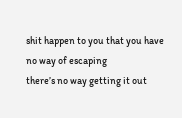shit happen to you that you have no way of escaping
there’s no way getting it out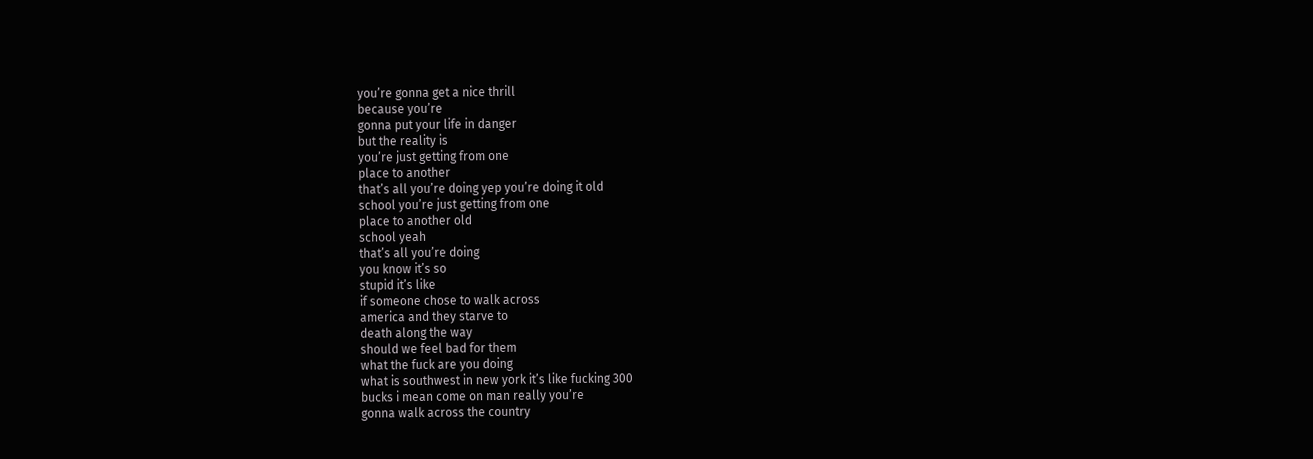you’re gonna get a nice thrill
because you’re
gonna put your life in danger
but the reality is
you’re just getting from one
place to another
that’s all you’re doing yep you’re doing it old
school you’re just getting from one
place to another old
school yeah
that’s all you’re doing
you know it’s so
stupid it’s like
if someone chose to walk across
america and they starve to
death along the way
should we feel bad for them
what the fuck are you doing
what is southwest in new york it’s like fucking 300
bucks i mean come on man really you’re
gonna walk across the country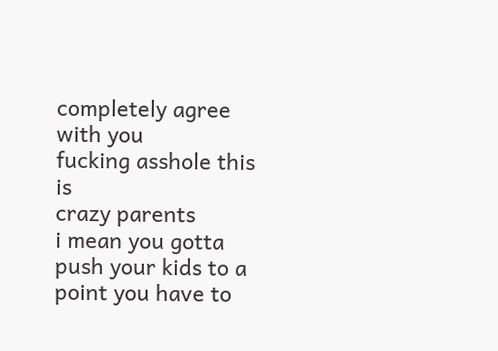completely agree with you
fucking asshole this is
crazy parents
i mean you gotta push your kids to a
point you have to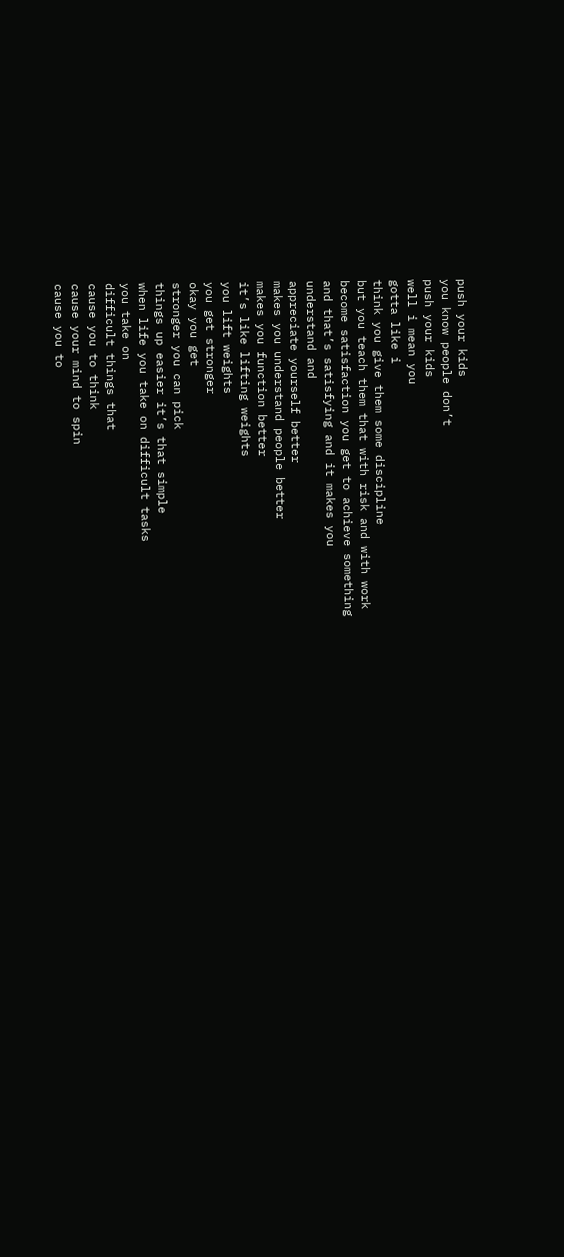push your kids
you know people don’t
push your kids
well i mean you
gotta like i
think you give them some discipline
but you teach them that with risk and with work
become satisfaction you get to achieve something
and that’s satisfying and it makes you
understand and
appreciate yourself better
makes you understand people better
makes you function better
it’s like lifting weights
you lift weights
you get stronger
okay you get
stronger you can pick
things up easier it’s that simple
when life you take on difficult tasks
you take on
difficult things that
cause you to think
cause your mind to spin
cause you to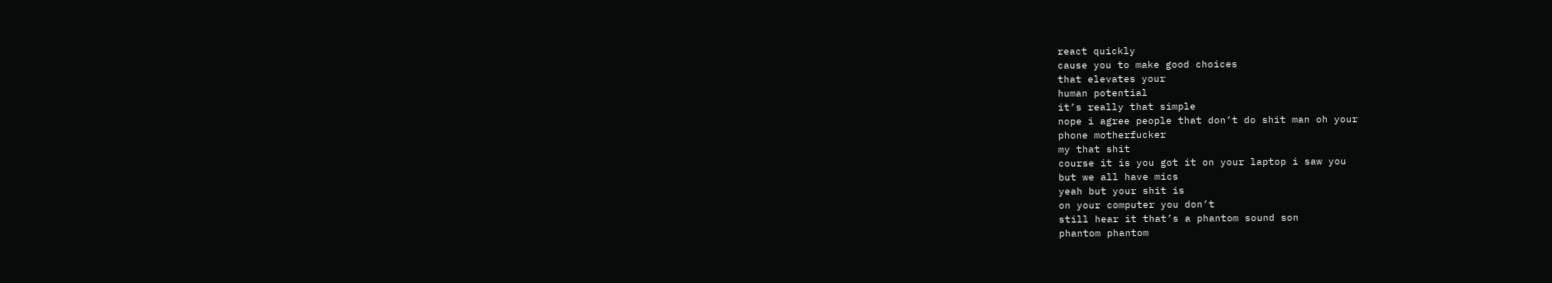react quickly
cause you to make good choices
that elevates your
human potential
it’s really that simple
nope i agree people that don’t do shit man oh your
phone motherfucker
my that shit
course it is you got it on your laptop i saw you
but we all have mics
yeah but your shit is
on your computer you don’t
still hear it that’s a phantom sound son
phantom phantom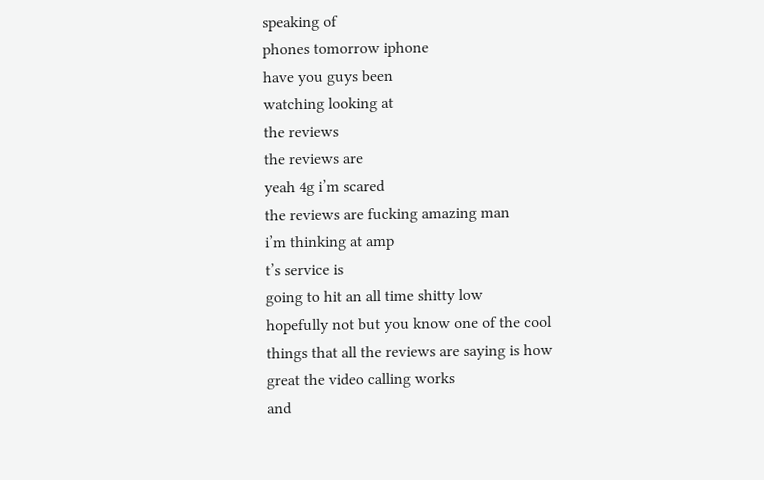speaking of
phones tomorrow iphone
have you guys been
watching looking at
the reviews
the reviews are
yeah 4g i’m scared
the reviews are fucking amazing man
i’m thinking at amp
t’s service is
going to hit an all time shitty low
hopefully not but you know one of the cool
things that all the reviews are saying is how
great the video calling works
and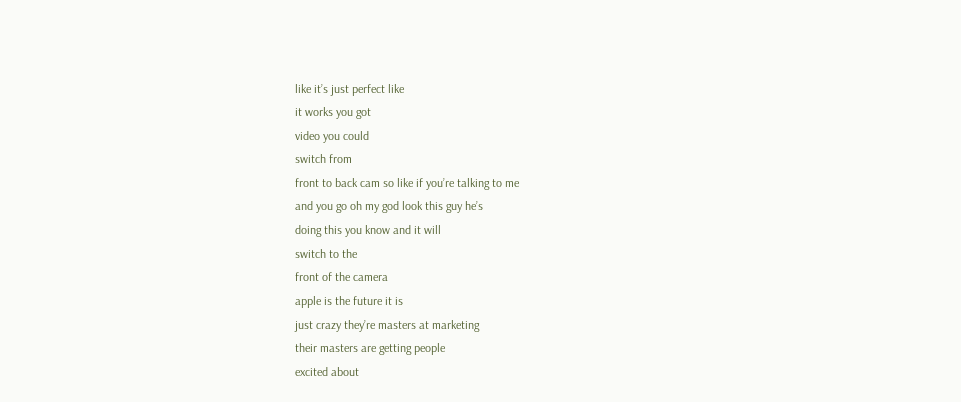like it’s just perfect like
it works you got
video you could
switch from
front to back cam so like if you’re talking to me
and you go oh my god look this guy he’s
doing this you know and it will
switch to the
front of the camera
apple is the future it is
just crazy they’re masters at marketing
their masters are getting people
excited about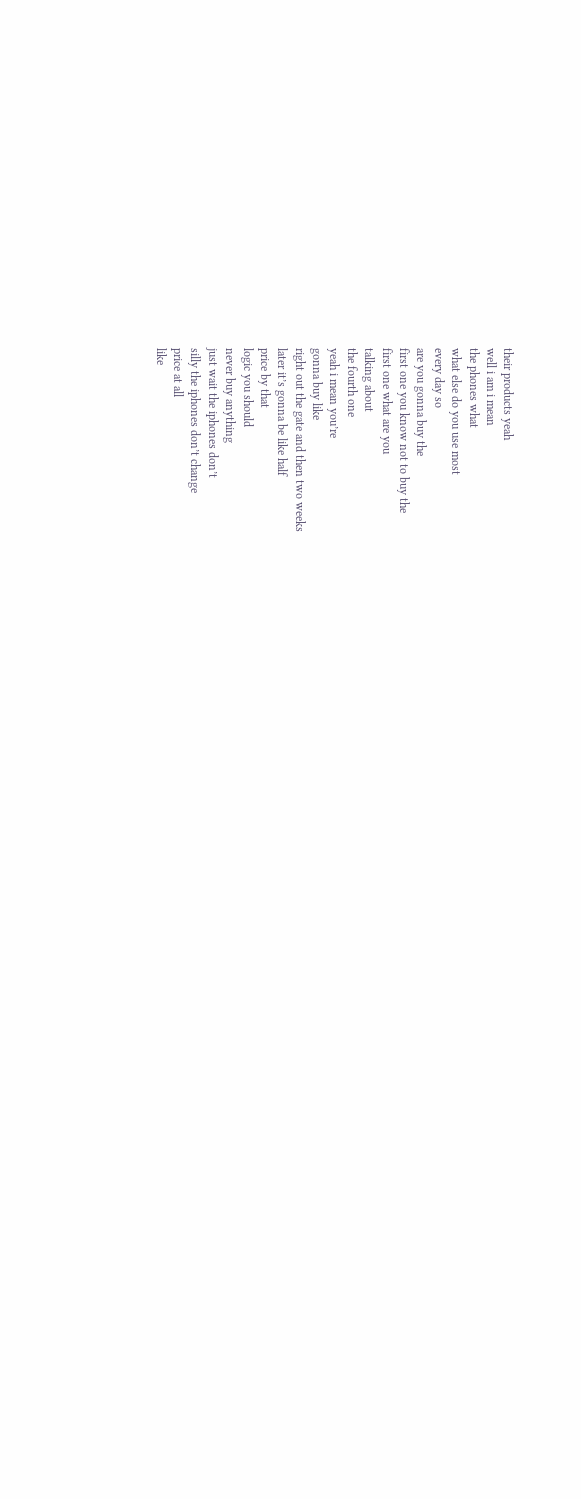their products yeah
well i am i mean
the phones what
what else do you use most
every day so
are you gonna buy the
first one you know not to buy the
first one what are you
talking about
the fourth one
yeah i mean you’re
gonna buy like
right out the gate and then two weeks
later it’s gonna be like half
price by that
logic you should
never buy anything
just wait the iphones don’t
silly the iphones don’t change
price at all
like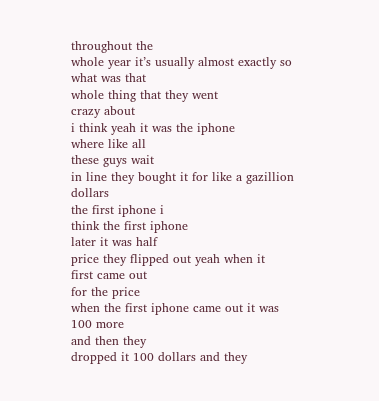throughout the
whole year it’s usually almost exactly so what was that
whole thing that they went
crazy about
i think yeah it was the iphone
where like all
these guys wait
in line they bought it for like a gazillion dollars
the first iphone i
think the first iphone
later it was half
price they flipped out yeah when it
first came out
for the price
when the first iphone came out it was 100 more
and then they
dropped it 100 dollars and they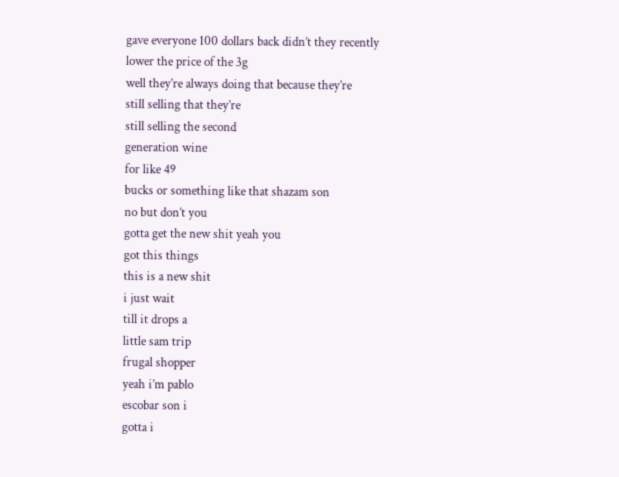gave everyone 100 dollars back didn’t they recently
lower the price of the 3g
well they’re always doing that because they’re
still selling that they’re
still selling the second
generation wine
for like 49
bucks or something like that shazam son
no but don’t you
gotta get the new shit yeah you
got this things
this is a new shit
i just wait
till it drops a
little sam trip
frugal shopper
yeah i’m pablo
escobar son i
gotta i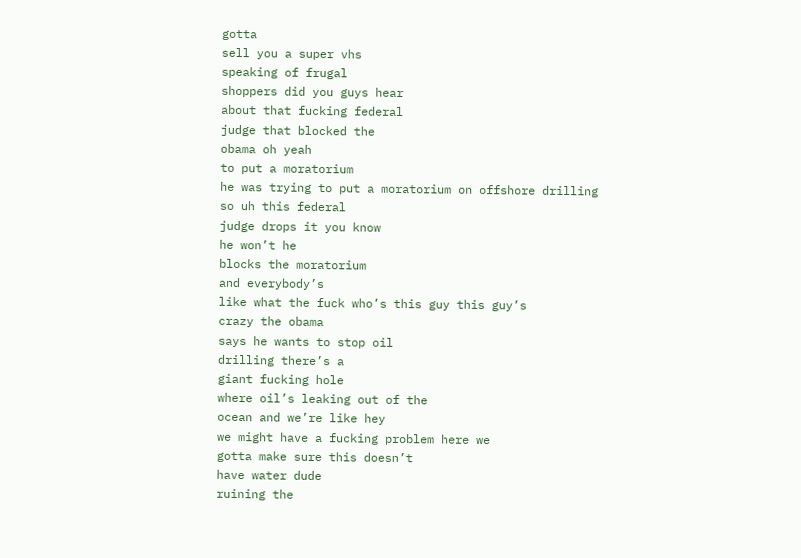gotta
sell you a super vhs
speaking of frugal
shoppers did you guys hear
about that fucking federal
judge that blocked the
obama oh yeah
to put a moratorium
he was trying to put a moratorium on offshore drilling
so uh this federal
judge drops it you know
he won’t he
blocks the moratorium
and everybody’s
like what the fuck who’s this guy this guy’s
crazy the obama
says he wants to stop oil
drilling there’s a
giant fucking hole
where oil’s leaking out of the
ocean and we’re like hey
we might have a fucking problem here we
gotta make sure this doesn’t
have water dude
ruining the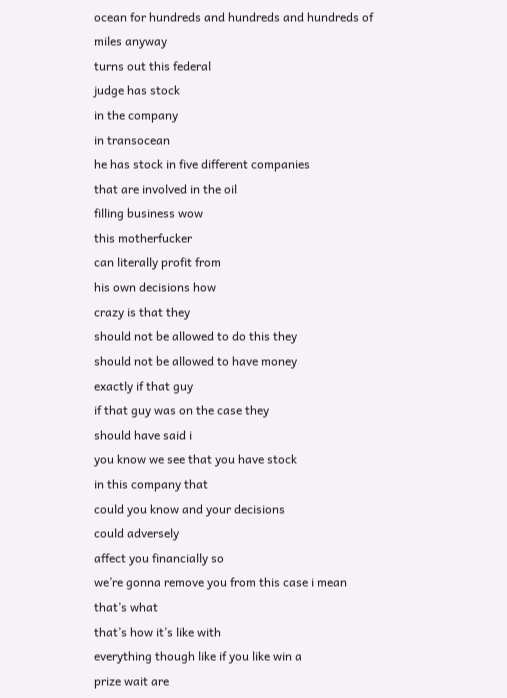ocean for hundreds and hundreds and hundreds of
miles anyway
turns out this federal
judge has stock
in the company
in transocean
he has stock in five different companies
that are involved in the oil
filling business wow
this motherfucker
can literally profit from
his own decisions how
crazy is that they
should not be allowed to do this they
should not be allowed to have money
exactly if that guy
if that guy was on the case they
should have said i
you know we see that you have stock
in this company that
could you know and your decisions
could adversely
affect you financially so
we’re gonna remove you from this case i mean
that’s what
that’s how it’s like with
everything though like if you like win a
prize wait are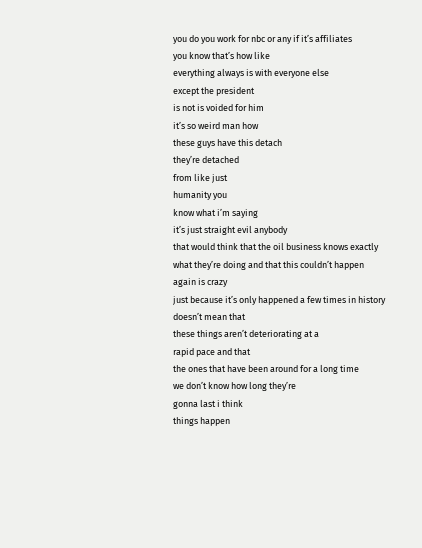you do you work for nbc or any if it’s affiliates
you know that’s how like
everything always is with everyone else
except the president
is not is voided for him
it’s so weird man how
these guys have this detach
they’re detached
from like just
humanity you
know what i’m saying
it’s just straight evil anybody
that would think that the oil business knows exactly
what they’re doing and that this couldn’t happen
again is crazy
just because it’s only happened a few times in history
doesn’t mean that
these things aren’t deteriorating at a
rapid pace and that
the ones that have been around for a long time
we don’t know how long they’re
gonna last i think
things happen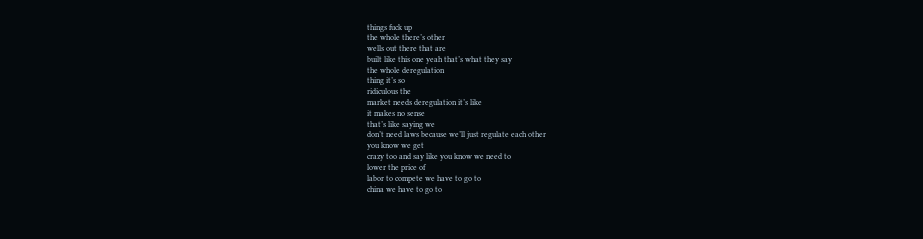things fuck up
the whole there’s other
wells out there that are
built like this one yeah that’s what they say
the whole deregulation
thing it’s so
ridiculous the
market needs deregulation it’s like
it makes no sense
that’s like saying we
don’t need laws because we’ll just regulate each other
you know we get
crazy too and say like you know we need to
lower the price of
labor to compete we have to go to
china we have to go to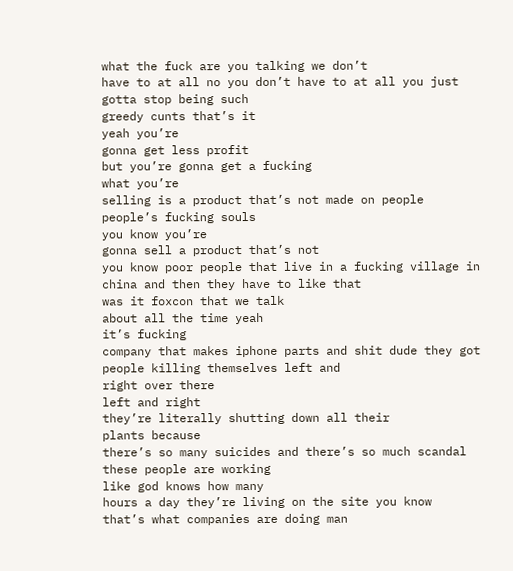what the fuck are you talking we don’t
have to at all no you don’t have to at all you just
gotta stop being such
greedy cunts that’s it
yeah you’re
gonna get less profit
but you’re gonna get a fucking
what you’re
selling is a product that’s not made on people
people’s fucking souls
you know you’re
gonna sell a product that’s not
you know poor people that live in a fucking village in
china and then they have to like that
was it foxcon that we talk
about all the time yeah
it’s fucking
company that makes iphone parts and shit dude they got
people killing themselves left and
right over there
left and right
they’re literally shutting down all their
plants because
there’s so many suicides and there’s so much scandal
these people are working
like god knows how many
hours a day they’re living on the site you know
that’s what companies are doing man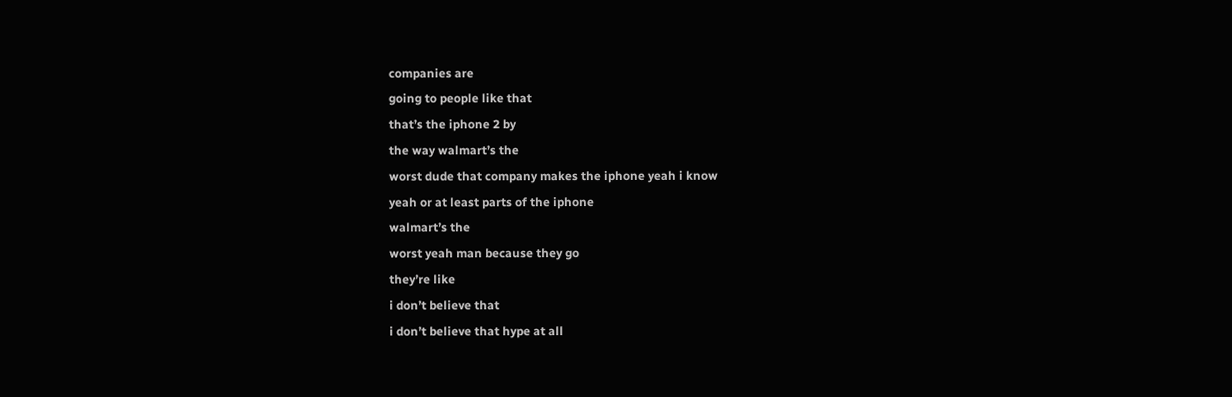companies are
going to people like that
that’s the iphone 2 by
the way walmart’s the
worst dude that company makes the iphone yeah i know
yeah or at least parts of the iphone
walmart’s the
worst yeah man because they go
they’re like
i don’t believe that
i don’t believe that hype at all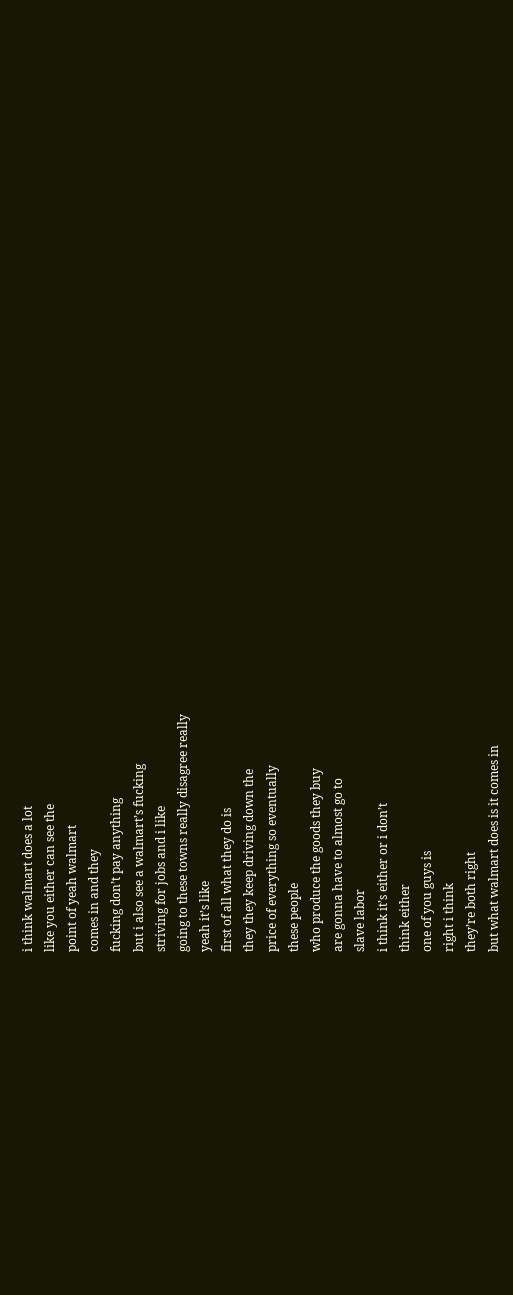i think walmart does a lot
like you either can see the
point of yeah walmart
comes in and they
fucking don’t pay anything
but i also see a walmart’s fucking
striving for jobs and i like
going to these towns really disagree really
yeah it’s like
first of all what they do is
they they keep driving down the
price of everything so eventually
these people
who produce the goods they buy
are gonna have to almost go to
slave labor
i think it’s either or i don’t
think either
one of you guys is
right i think
they’re both right
but what walmart does is it comes in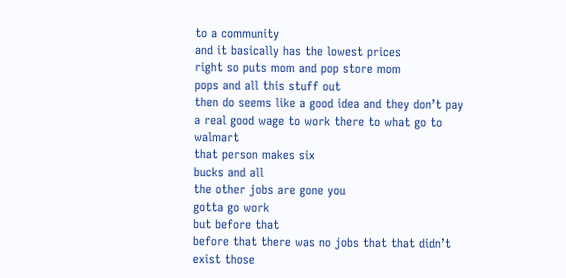to a community
and it basically has the lowest prices
right so puts mom and pop store mom
pops and all this stuff out
then do seems like a good idea and they don’t pay
a real good wage to work there to what go to walmart
that person makes six
bucks and all
the other jobs are gone you
gotta go work
but before that
before that there was no jobs that that didn’t
exist those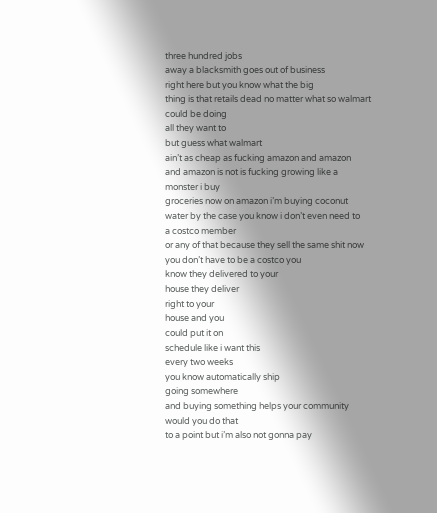three hundred jobs
away a blacksmith goes out of business
right here but you know what the big
thing is that retails dead no matter what so walmart
could be doing
all they want to
but guess what walmart
ain’t as cheap as fucking amazon and amazon
and amazon is not is fucking growing like a
monster i buy
groceries now on amazon i’m buying coconut
water by the case you know i don’t even need to
a costco member
or any of that because they sell the same shit now
you don’t have to be a costco you
know they delivered to your
house they deliver
right to your
house and you
could put it on
schedule like i want this
every two weeks
you know automatically ship
going somewhere
and buying something helps your community
would you do that
to a point but i’m also not gonna pay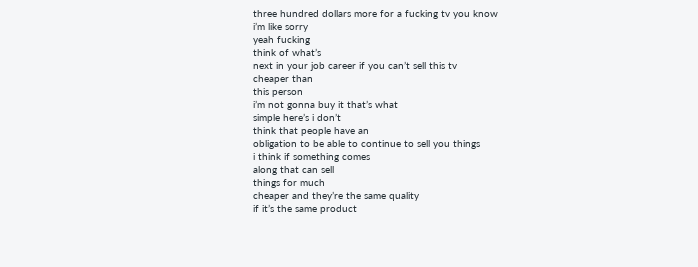three hundred dollars more for a fucking tv you know
i’m like sorry
yeah fucking
think of what’s
next in your job career if you can’t sell this tv
cheaper than
this person
i’m not gonna buy it that’s what
simple here’s i don’t
think that people have an
obligation to be able to continue to sell you things
i think if something comes
along that can sell
things for much
cheaper and they’re the same quality
if it’s the same product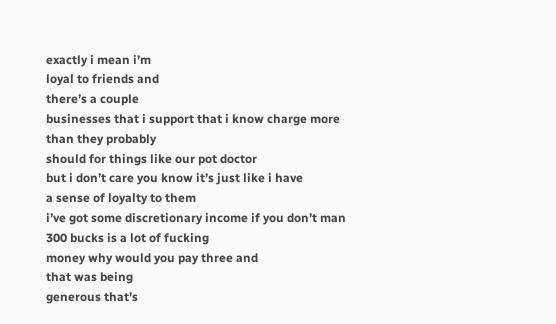exactly i mean i’m
loyal to friends and
there’s a couple
businesses that i support that i know charge more
than they probably
should for things like our pot doctor
but i don’t care you know it’s just like i have
a sense of loyalty to them
i’ve got some discretionary income if you don’t man
300 bucks is a lot of fucking
money why would you pay three and
that was being
generous that’s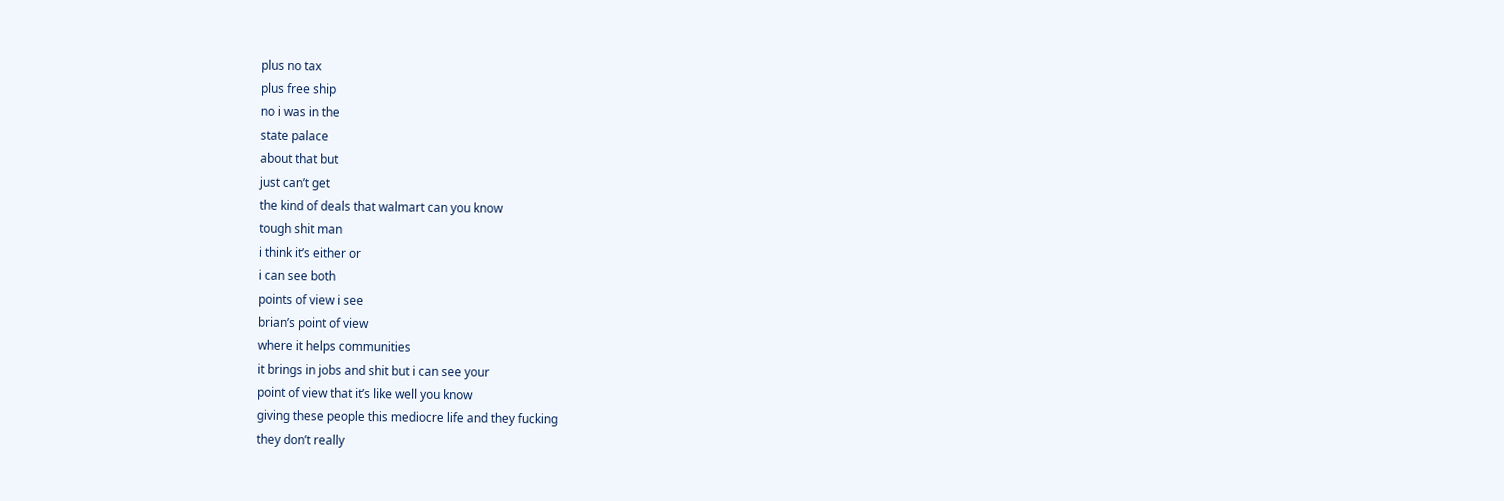plus no tax
plus free ship
no i was in the
state palace
about that but
just can’t get
the kind of deals that walmart can you know
tough shit man
i think it’s either or
i can see both
points of view i see
brian’s point of view
where it helps communities
it brings in jobs and shit but i can see your
point of view that it’s like well you know
giving these people this mediocre life and they fucking
they don’t really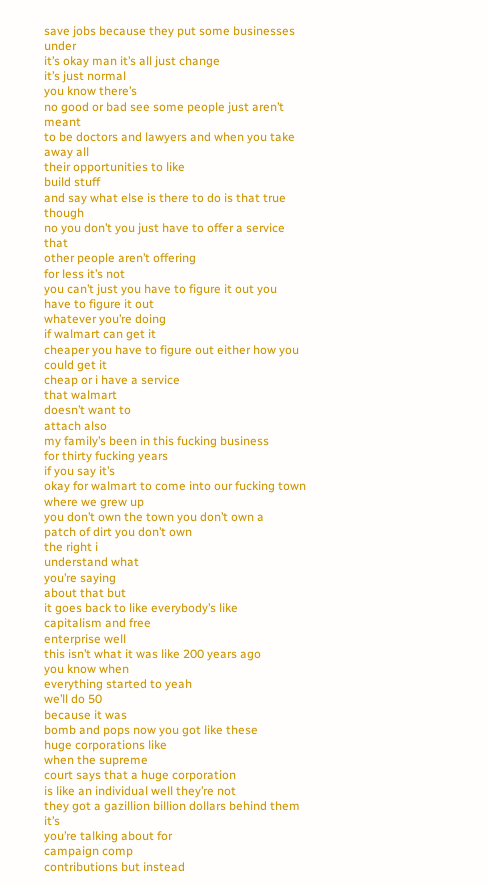save jobs because they put some businesses under
it’s okay man it’s all just change
it’s just normal
you know there’s
no good or bad see some people just aren’t meant
to be doctors and lawyers and when you take away all
their opportunities to like
build stuff
and say what else is there to do is that true though
no you don’t you just have to offer a service that
other people aren’t offering
for less it’s not
you can’t just you have to figure it out you
have to figure it out
whatever you’re doing
if walmart can get it
cheaper you have to figure out either how you
could get it
cheap or i have a service
that walmart
doesn’t want to
attach also
my family’s been in this fucking business
for thirty fucking years
if you say it’s
okay for walmart to come into our fucking town
where we grew up
you don’t own the town you don’t own a
patch of dirt you don’t own
the right i
understand what
you’re saying
about that but
it goes back to like everybody’s like
capitalism and free
enterprise well
this isn’t what it was like 200 years ago
you know when
everything started to yeah
we’ll do 50
because it was
bomb and pops now you got like these
huge corporations like
when the supreme
court says that a huge corporation
is like an individual well they’re not
they got a gazillion billion dollars behind them it’s
you’re talking about for
campaign comp
contributions but instead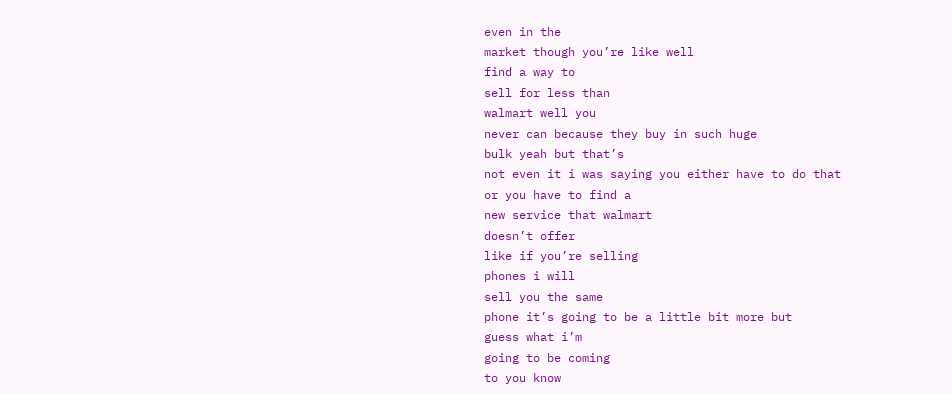even in the
market though you’re like well
find a way to
sell for less than
walmart well you
never can because they buy in such huge
bulk yeah but that’s
not even it i was saying you either have to do that
or you have to find a
new service that walmart
doesn’t offer
like if you’re selling
phones i will
sell you the same
phone it’s going to be a little bit more but
guess what i’m
going to be coming
to you know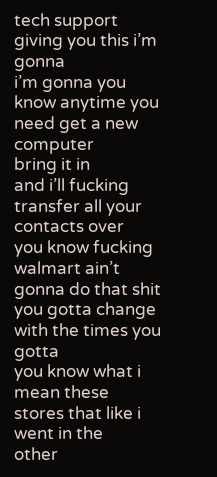tech support giving you this i’m gonna
i’m gonna you know anytime you need get a new computer
bring it in
and i’ll fucking transfer all your contacts over
you know fucking walmart ain’t
gonna do that shit
you gotta change
with the times you gotta
you know what i mean these
stores that like i went in the
other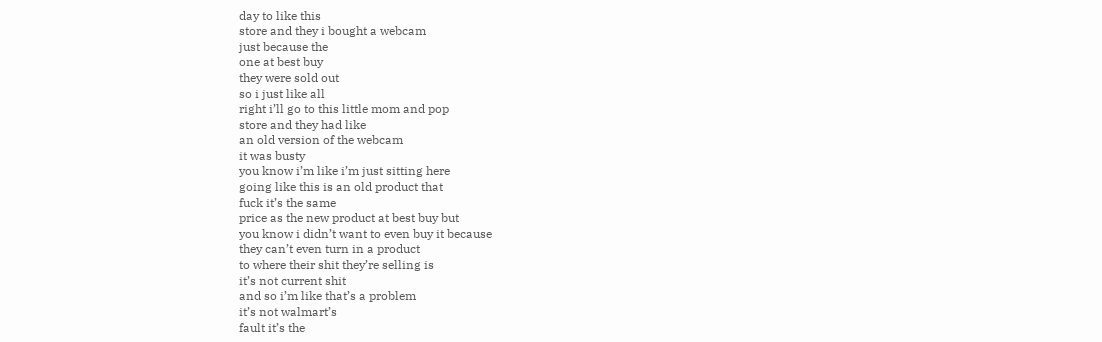day to like this
store and they i bought a webcam
just because the
one at best buy
they were sold out
so i just like all
right i’ll go to this little mom and pop
store and they had like
an old version of the webcam
it was busty
you know i’m like i’m just sitting here
going like this is an old product that
fuck it’s the same
price as the new product at best buy but
you know i didn’t want to even buy it because
they can’t even turn in a product
to where their shit they’re selling is
it’s not current shit
and so i’m like that’s a problem
it’s not walmart’s
fault it’s the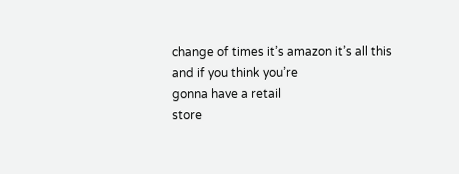change of times it’s amazon it’s all this
and if you think you’re
gonna have a retail
store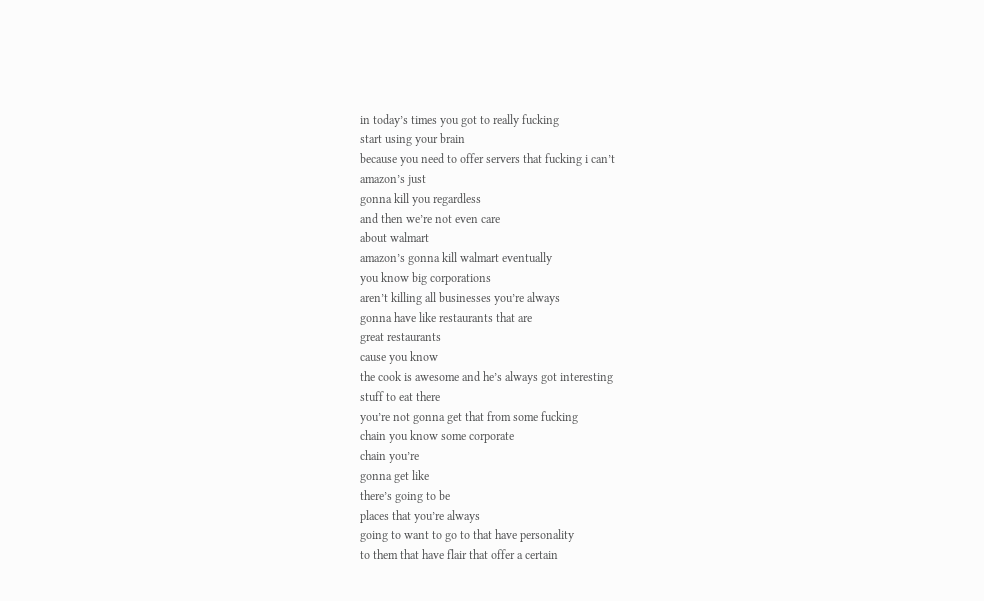in today’s times you got to really fucking
start using your brain
because you need to offer servers that fucking i can’t
amazon’s just
gonna kill you regardless
and then we’re not even care
about walmart
amazon’s gonna kill walmart eventually
you know big corporations
aren’t killing all businesses you’re always
gonna have like restaurants that are
great restaurants
cause you know
the cook is awesome and he’s always got interesting
stuff to eat there
you’re not gonna get that from some fucking
chain you know some corporate
chain you’re
gonna get like
there’s going to be
places that you’re always
going to want to go to that have personality
to them that have flair that offer a certain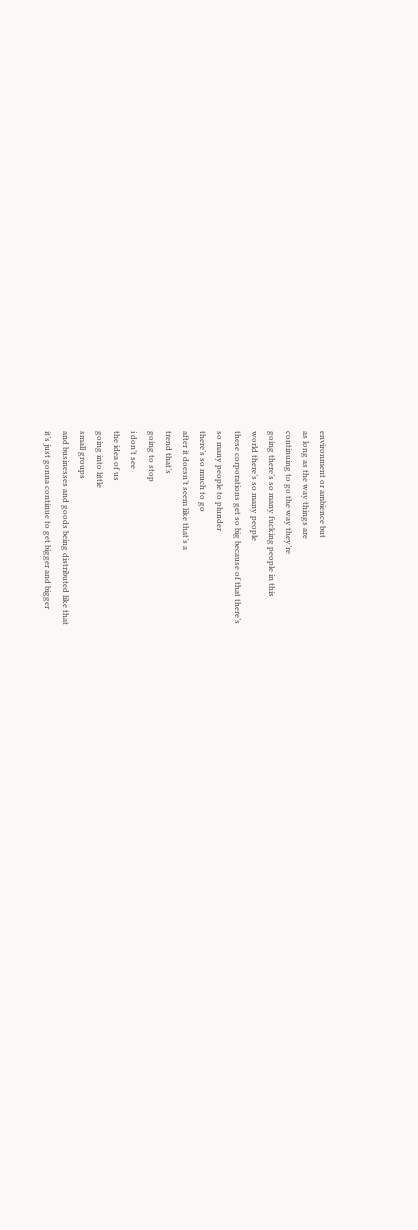environment or ambience but
as long as the way things are
continuing to go the way they’re
going there’s so many fucking people in this
world there’s so many people
these corporations get so big because of that there’s
so many people to plunder
there’s so much to go
after it doesn’t seem like that’s a
trend that’s
going to stop
i don’t see
the idea of us
going into little
small groups
and businesses and goods being distributed like that
it’s just gonna continue to get bigger and bigger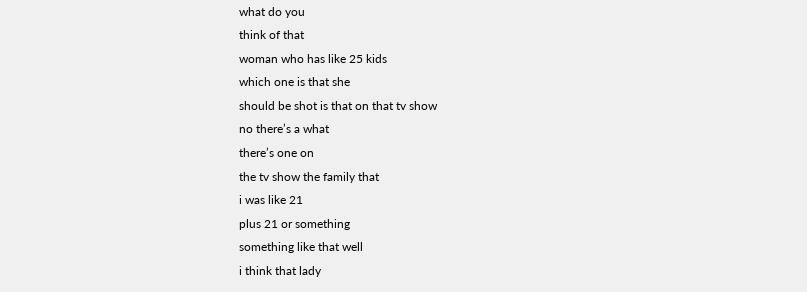what do you
think of that
woman who has like 25 kids
which one is that she
should be shot is that on that tv show
no there’s a what
there’s one on
the tv show the family that
i was like 21
plus 21 or something
something like that well
i think that lady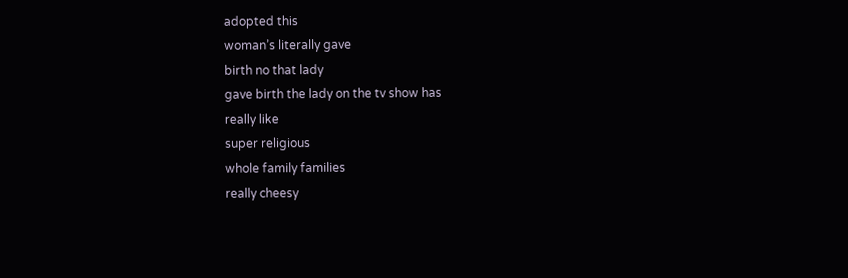adopted this
woman’s literally gave
birth no that lady
gave birth the lady on the tv show has
really like
super religious
whole family families
really cheesy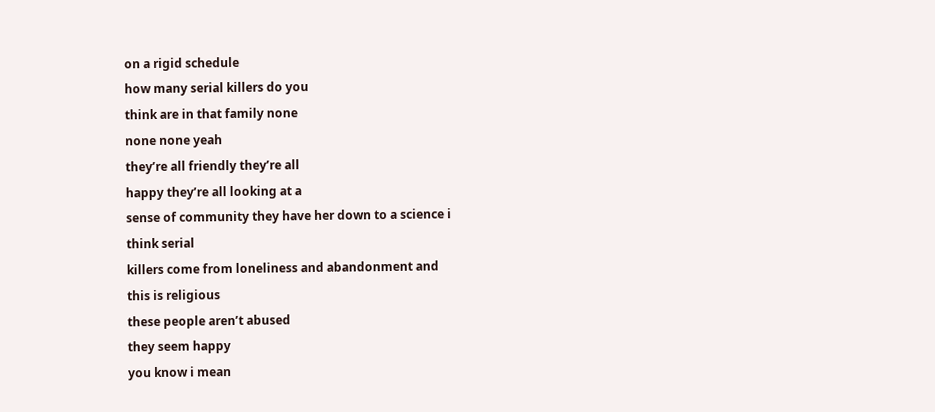on a rigid schedule
how many serial killers do you
think are in that family none
none none yeah
they’re all friendly they’re all
happy they’re all looking at a
sense of community they have her down to a science i
think serial
killers come from loneliness and abandonment and
this is religious
these people aren’t abused
they seem happy
you know i mean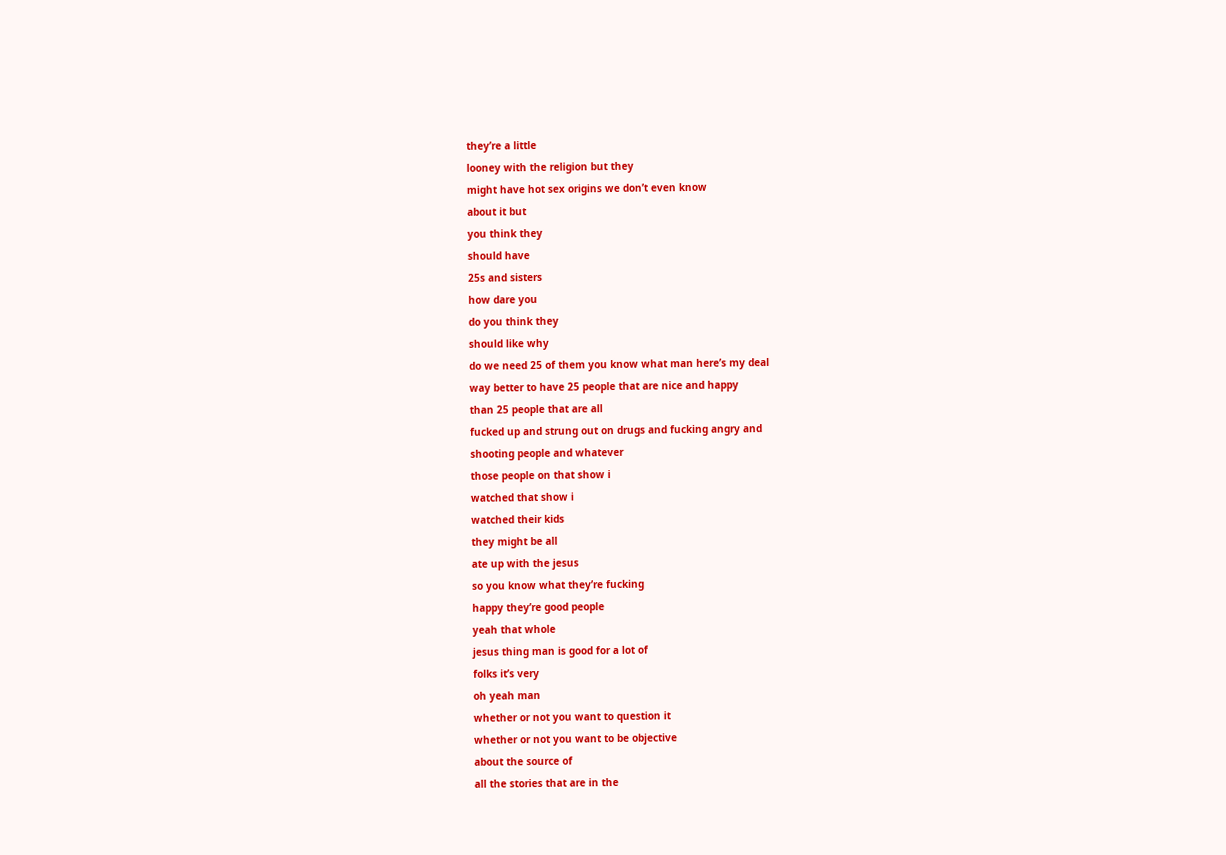they’re a little
looney with the religion but they
might have hot sex origins we don’t even know
about it but
you think they
should have
25s and sisters
how dare you
do you think they
should like why
do we need 25 of them you know what man here’s my deal
way better to have 25 people that are nice and happy
than 25 people that are all
fucked up and strung out on drugs and fucking angry and
shooting people and whatever
those people on that show i
watched that show i
watched their kids
they might be all
ate up with the jesus
so you know what they’re fucking
happy they’re good people
yeah that whole
jesus thing man is good for a lot of
folks it’s very
oh yeah man
whether or not you want to question it
whether or not you want to be objective
about the source of
all the stories that are in the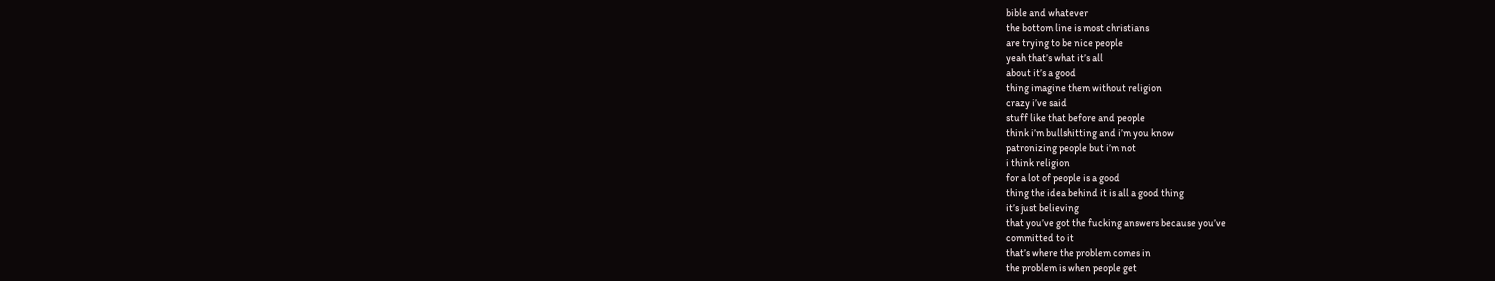bible and whatever
the bottom line is most christians
are trying to be nice people
yeah that’s what it’s all
about it’s a good
thing imagine them without religion
crazy i’ve said
stuff like that before and people
think i’m bullshitting and i’m you know
patronizing people but i’m not
i think religion
for a lot of people is a good
thing the idea behind it is all a good thing
it’s just believing
that you’ve got the fucking answers because you’ve
committed to it
that’s where the problem comes in
the problem is when people get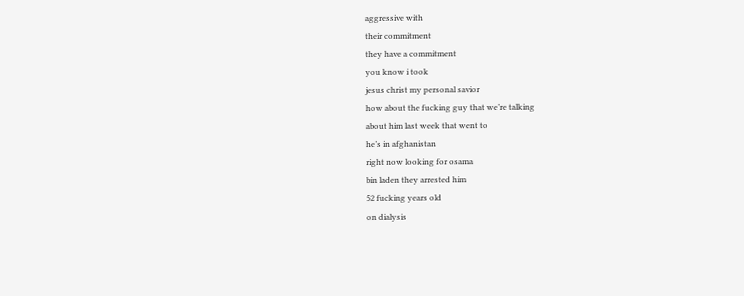aggressive with
their commitment
they have a commitment
you know i took
jesus christ my personal savior
how about the fucking guy that we’re talking
about him last week that went to
he’s in afghanistan
right now looking for osama
bin laden they arrested him
52 fucking years old
on dialysis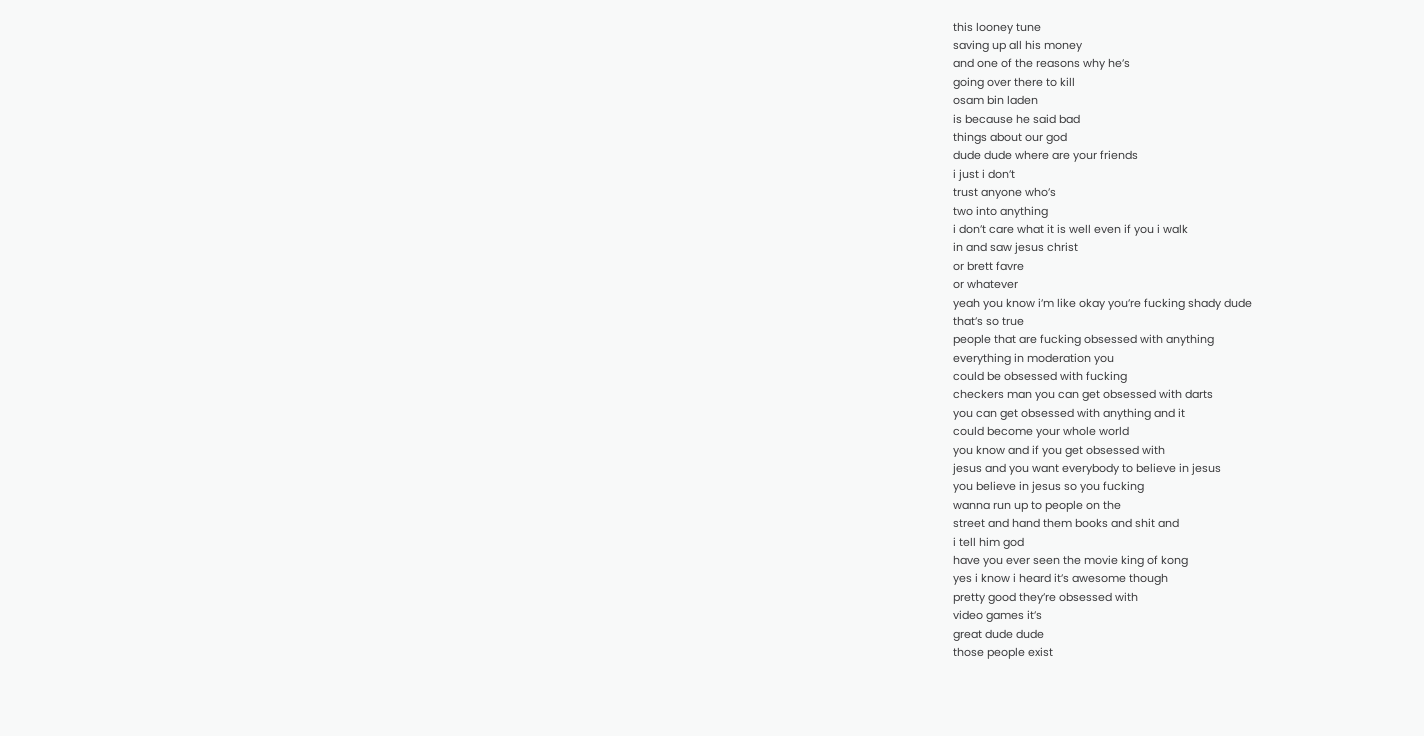this looney tune
saving up all his money
and one of the reasons why he’s
going over there to kill
osam bin laden
is because he said bad
things about our god
dude dude where are your friends
i just i don’t
trust anyone who’s
two into anything
i don’t care what it is well even if you i walk
in and saw jesus christ
or brett favre
or whatever
yeah you know i’m like okay you’re fucking shady dude
that’s so true
people that are fucking obsessed with anything
everything in moderation you
could be obsessed with fucking
checkers man you can get obsessed with darts
you can get obsessed with anything and it
could become your whole world
you know and if you get obsessed with
jesus and you want everybody to believe in jesus
you believe in jesus so you fucking
wanna run up to people on the
street and hand them books and shit and
i tell him god
have you ever seen the movie king of kong
yes i know i heard it’s awesome though
pretty good they’re obsessed with
video games it’s
great dude dude
those people exist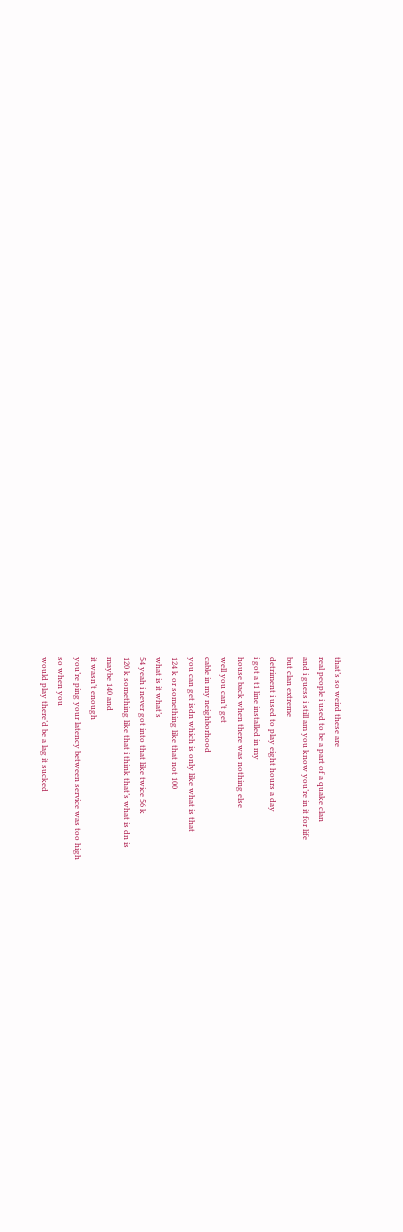that’s so weird these are
real people i used to be a part of a quake clan
and i guess i still am you know you’re in it for life
but clan extreme
detriment i used to play eight hours a day
i got a t1 line installed in my
house back when there was nothing else
well you can’t get
cable in my neighborhood
you can get isdn which is only like what is that
124 k or something like that not 100
what is it what’s
54 yeah i never got into that like twice 56 k
120 k something like that i think that’s what is dn is
maybe 140 and
it wasn’t enough
you’re ping your latency between service was too high
so when you
would play there’d be a lag it sucked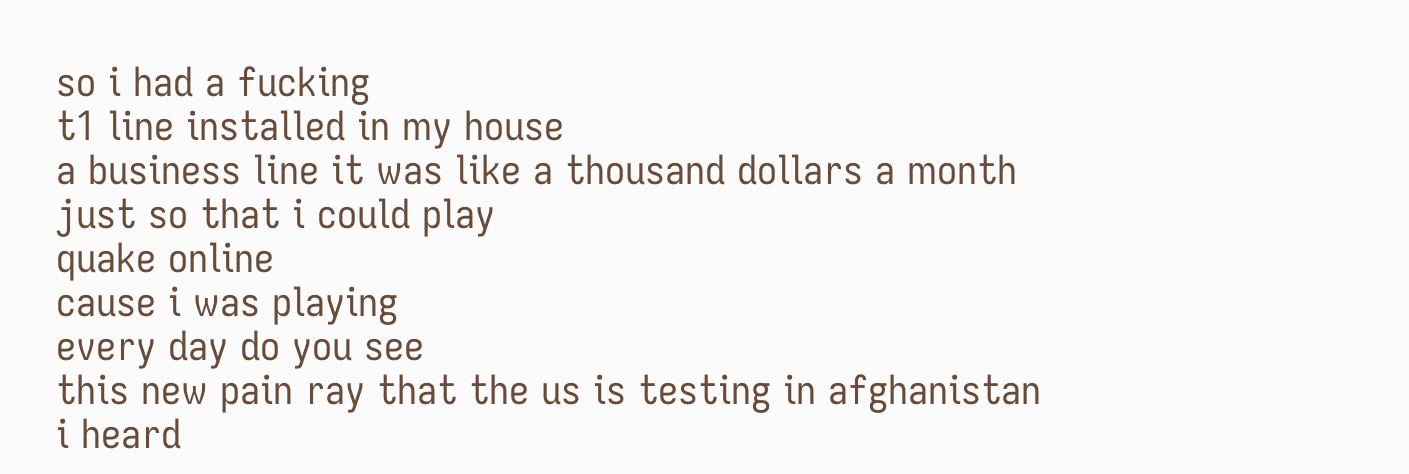so i had a fucking
t1 line installed in my house
a business line it was like a thousand dollars a month
just so that i could play
quake online
cause i was playing
every day do you see
this new pain ray that the us is testing in afghanistan
i heard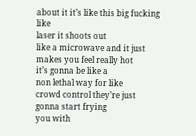about it it’s like this big fucking like
laser it shoots out
like a microwave and it just makes you feel really hot
it’s gonna be like a
non lethal way for like
crowd control they’re just
gonna start frying
you with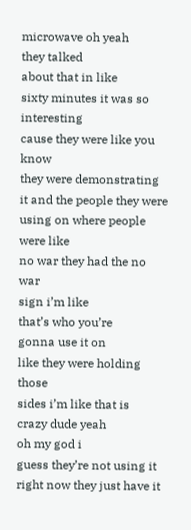microwave oh yeah
they talked
about that in like
sixty minutes it was so interesting
cause they were like you know
they were demonstrating it and the people they were
using on where people were like
no war they had the no war
sign i’m like
that’s who you’re
gonna use it on
like they were holding those
sides i’m like that is
crazy dude yeah
oh my god i
guess they’re not using it
right now they just have it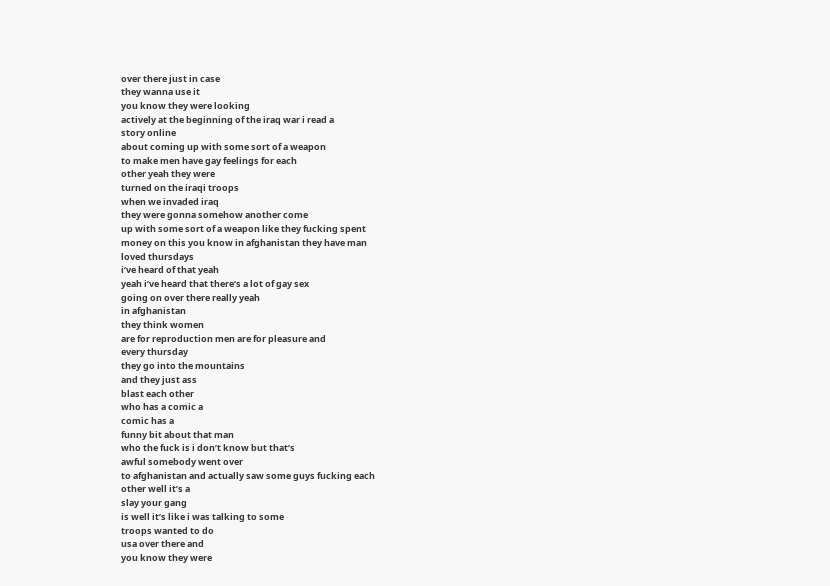over there just in case
they wanna use it
you know they were looking
actively at the beginning of the iraq war i read a
story online
about coming up with some sort of a weapon
to make men have gay feelings for each
other yeah they were
turned on the iraqi troops
when we invaded iraq
they were gonna somehow another come
up with some sort of a weapon like they fucking spent
money on this you know in afghanistan they have man
loved thursdays
i’ve heard of that yeah
yeah i’ve heard that there’s a lot of gay sex
going on over there really yeah
in afghanistan
they think women
are for reproduction men are for pleasure and
every thursday
they go into the mountains
and they just ass
blast each other
who has a comic a
comic has a
funny bit about that man
who the fuck is i don’t know but that’s
awful somebody went over
to afghanistan and actually saw some guys fucking each
other well it’s a
slay your gang
is well it’s like i was talking to some
troops wanted to do
usa over there and
you know they were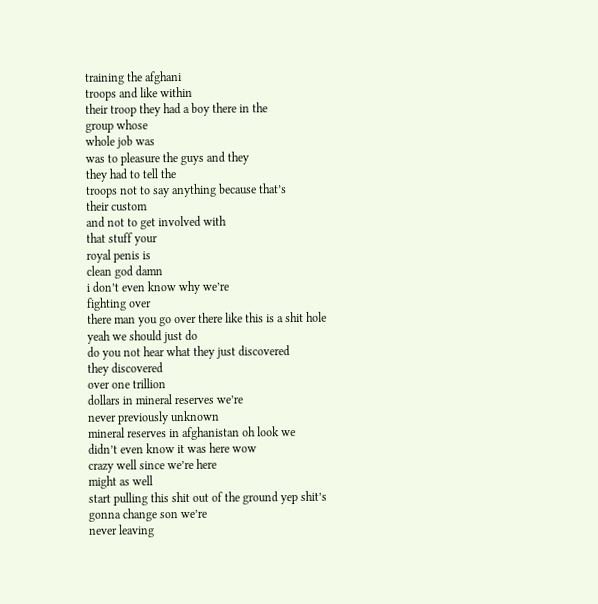training the afghani
troops and like within
their troop they had a boy there in the
group whose
whole job was
was to pleasure the guys and they
they had to tell the
troops not to say anything because that’s
their custom
and not to get involved with
that stuff your
royal penis is
clean god damn
i don’t even know why we’re
fighting over
there man you go over there like this is a shit hole
yeah we should just do
do you not hear what they just discovered
they discovered
over one trillion
dollars in mineral reserves we’re
never previously unknown
mineral reserves in afghanistan oh look we
didn’t even know it was here wow
crazy well since we’re here
might as well
start pulling this shit out of the ground yep shit’s
gonna change son we’re
never leaving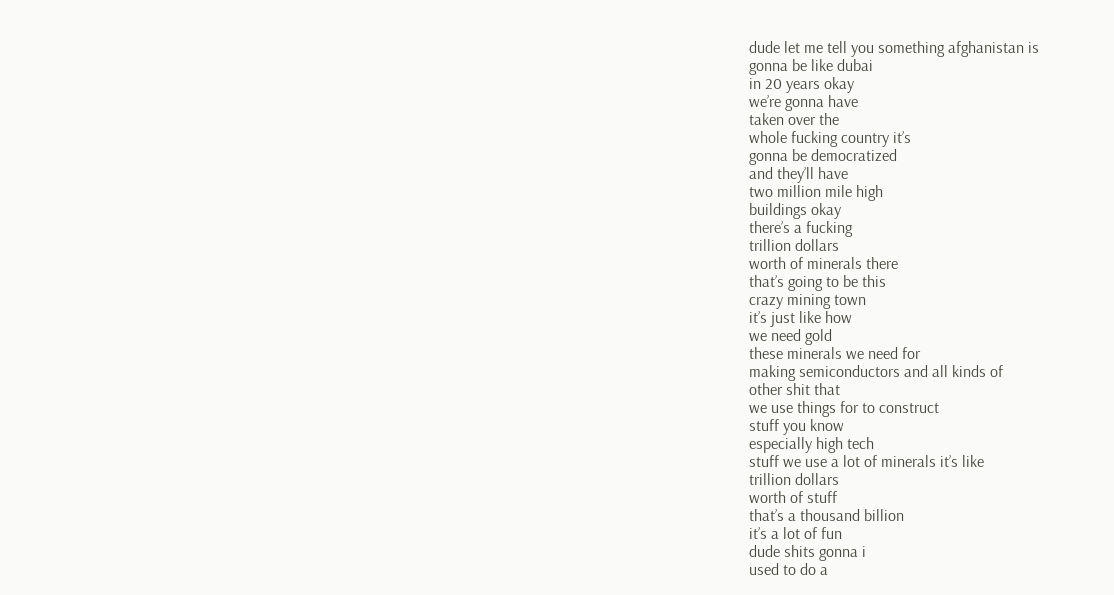dude let me tell you something afghanistan is
gonna be like dubai
in 20 years okay
we’re gonna have
taken over the
whole fucking country it’s
gonna be democratized
and they’ll have
two million mile high
buildings okay
there’s a fucking
trillion dollars
worth of minerals there
that’s going to be this
crazy mining town
it’s just like how
we need gold
these minerals we need for
making semiconductors and all kinds of
other shit that
we use things for to construct
stuff you know
especially high tech
stuff we use a lot of minerals it’s like
trillion dollars
worth of stuff
that’s a thousand billion
it’s a lot of fun
dude shits gonna i
used to do a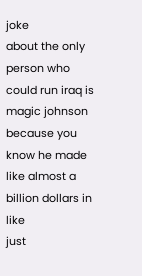joke
about the only person who
could run iraq is
magic johnson
because you
know he made like almost a billion dollars in like
just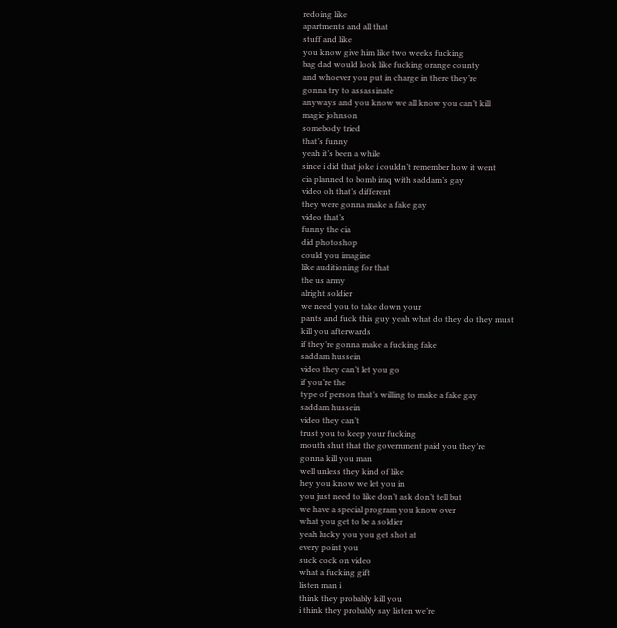redoing like
apartments and all that
stuff and like
you know give him like two weeks fucking
bag dad would look like fucking orange county
and whoever you put in charge in there they’re
gonna try to assassinate
anyways and you know we all know you can’t kill
magic johnson
somebody tried
that’s funny
yeah it’s been a while
since i did that joke i couldn’t remember how it went
cia planned to bomb iraq with saddam’s gay
video oh that’s different
they were gonna make a fake gay
video that’s
funny the cia
did photoshop
could you imagine
like auditioning for that
the us army
alright soldier
we need you to take down your
pants and fuck this guy yeah what do they do they must
kill you afterwards
if they’re gonna make a fucking fake
saddam hussein
video they can’t let you go
if you’re the
type of person that’s willing to make a fake gay
saddam hussein
video they can’t
trust you to keep your fucking
mouth shut that the government paid you they’re
gonna kill you man
well unless they kind of like
hey you know we let you in
you just need to like don’t ask don’t tell but
we have a special program you know over
what you get to be a soldier
yeah lucky you you get shot at
every point you
suck cock on video
what a fucking gift
listen man i
think they probably kill you
i think they probably say listen we’re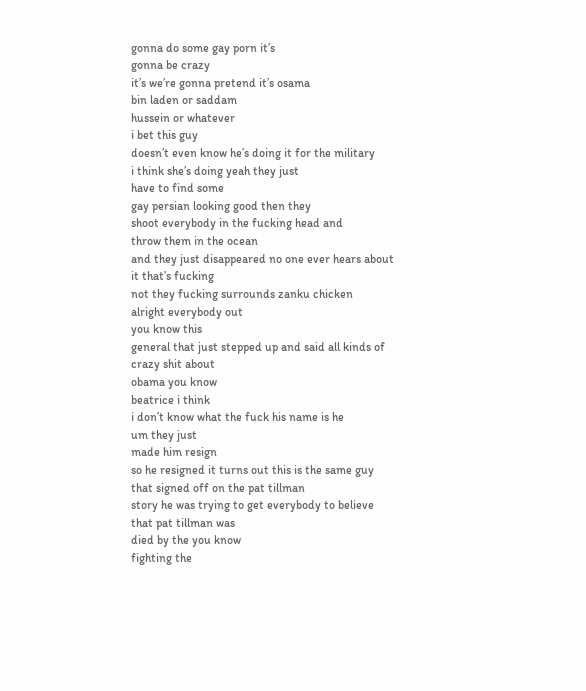gonna do some gay porn it’s
gonna be crazy
it’s we’re gonna pretend it’s osama
bin laden or saddam
hussein or whatever
i bet this guy
doesn’t even know he’s doing it for the military
i think she’s doing yeah they just
have to find some
gay persian looking good then they
shoot everybody in the fucking head and
throw them in the ocean
and they just disappeared no one ever hears about
it that’s fucking
not they fucking surrounds zanku chicken
alright everybody out
you know this
general that just stepped up and said all kinds of
crazy shit about
obama you know
beatrice i think
i don’t know what the fuck his name is he
um they just
made him resign
so he resigned it turns out this is the same guy
that signed off on the pat tillman
story he was trying to get everybody to believe
that pat tillman was
died by the you know
fighting the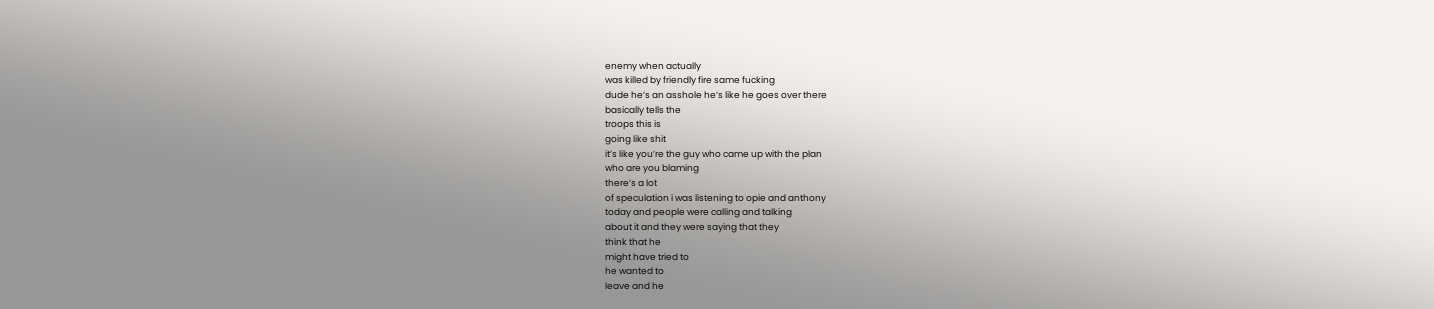enemy when actually
was killed by friendly fire same fucking
dude he’s an asshole he’s like he goes over there
basically tells the
troops this is
going like shit
it’s like you’re the guy who came up with the plan
who are you blaming
there’s a lot
of speculation i was listening to opie and anthony
today and people were calling and talking
about it and they were saying that they
think that he
might have tried to
he wanted to
leave and he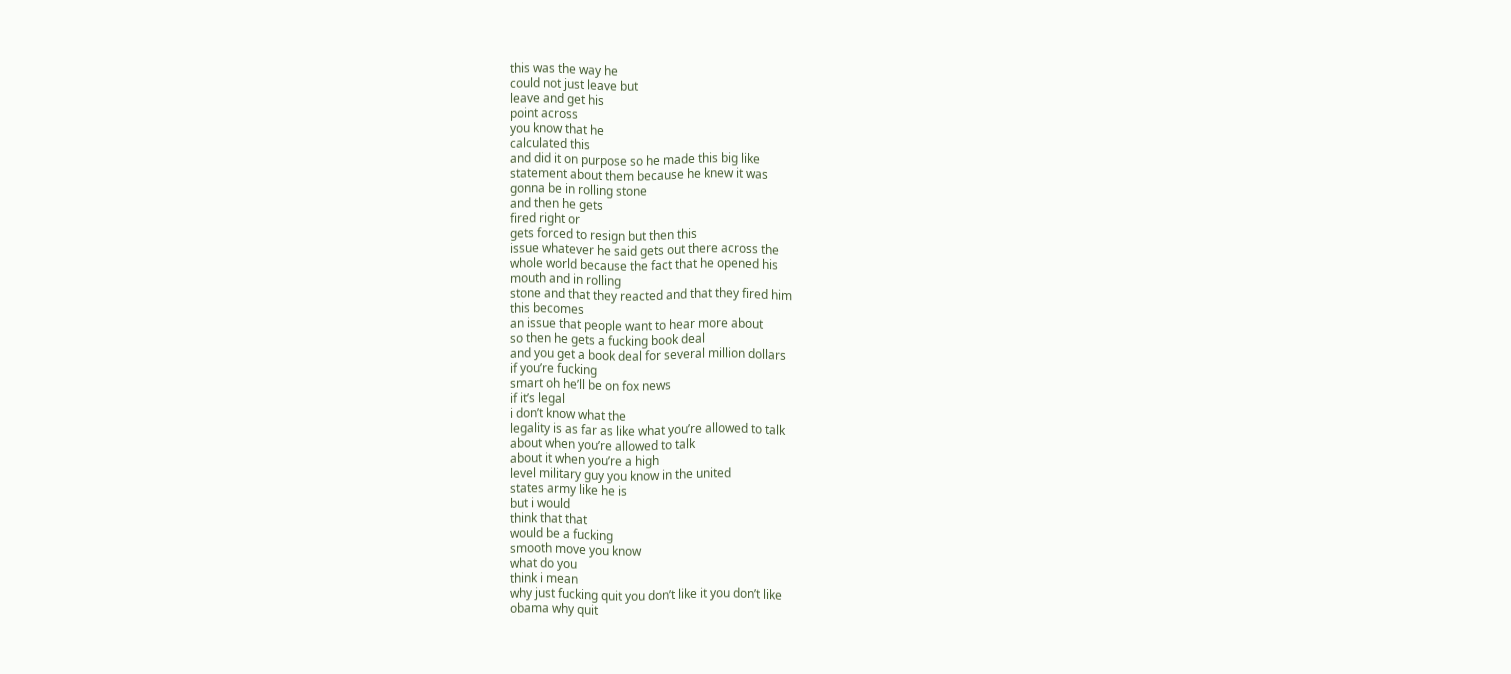this was the way he
could not just leave but
leave and get his
point across
you know that he
calculated this
and did it on purpose so he made this big like
statement about them because he knew it was
gonna be in rolling stone
and then he gets
fired right or
gets forced to resign but then this
issue whatever he said gets out there across the
whole world because the fact that he opened his
mouth and in rolling
stone and that they reacted and that they fired him
this becomes
an issue that people want to hear more about
so then he gets a fucking book deal
and you get a book deal for several million dollars
if you’re fucking
smart oh he’ll be on fox news
if it’s legal
i don’t know what the
legality is as far as like what you’re allowed to talk
about when you’re allowed to talk
about it when you’re a high
level military guy you know in the united
states army like he is
but i would
think that that
would be a fucking
smooth move you know
what do you
think i mean
why just fucking quit you don’t like it you don’t like
obama why quit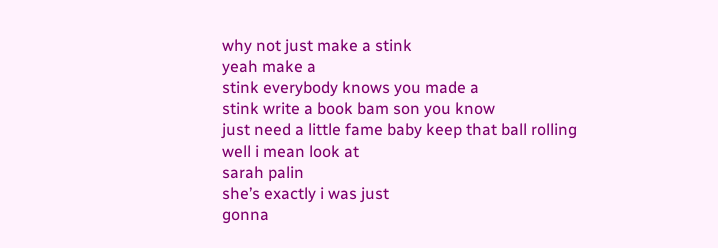why not just make a stink
yeah make a
stink everybody knows you made a
stink write a book bam son you know
just need a little fame baby keep that ball rolling
well i mean look at
sarah palin
she’s exactly i was just
gonna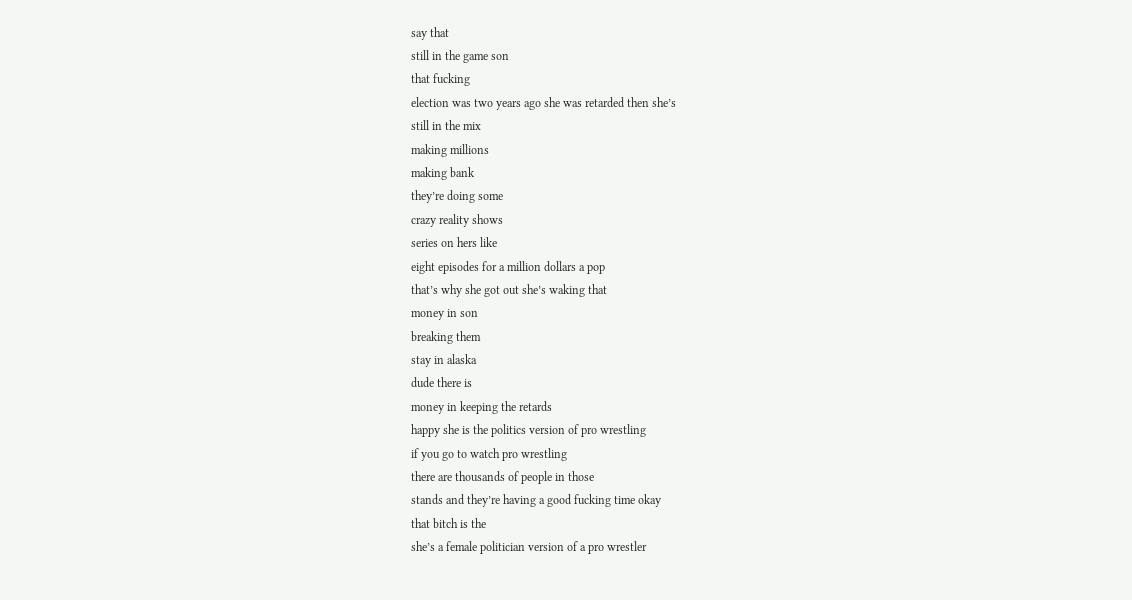say that
still in the game son
that fucking
election was two years ago she was retarded then she’s
still in the mix
making millions
making bank
they’re doing some
crazy reality shows
series on hers like
eight episodes for a million dollars a pop
that’s why she got out she’s waking that
money in son
breaking them
stay in alaska
dude there is
money in keeping the retards
happy she is the politics version of pro wrestling
if you go to watch pro wrestling
there are thousands of people in those
stands and they’re having a good fucking time okay
that bitch is the
she’s a female politician version of a pro wrestler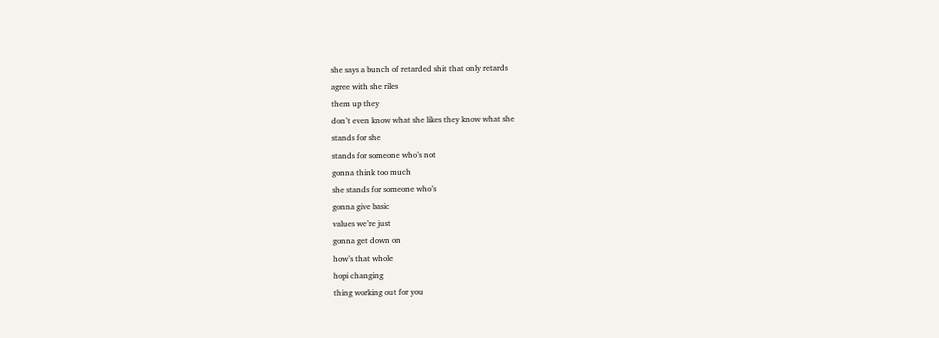she says a bunch of retarded shit that only retards
agree with she riles
them up they
don’t even know what she likes they know what she
stands for she
stands for someone who’s not
gonna think too much
she stands for someone who’s
gonna give basic
values we’re just
gonna get down on
how’s that whole
hopi changing
thing working out for you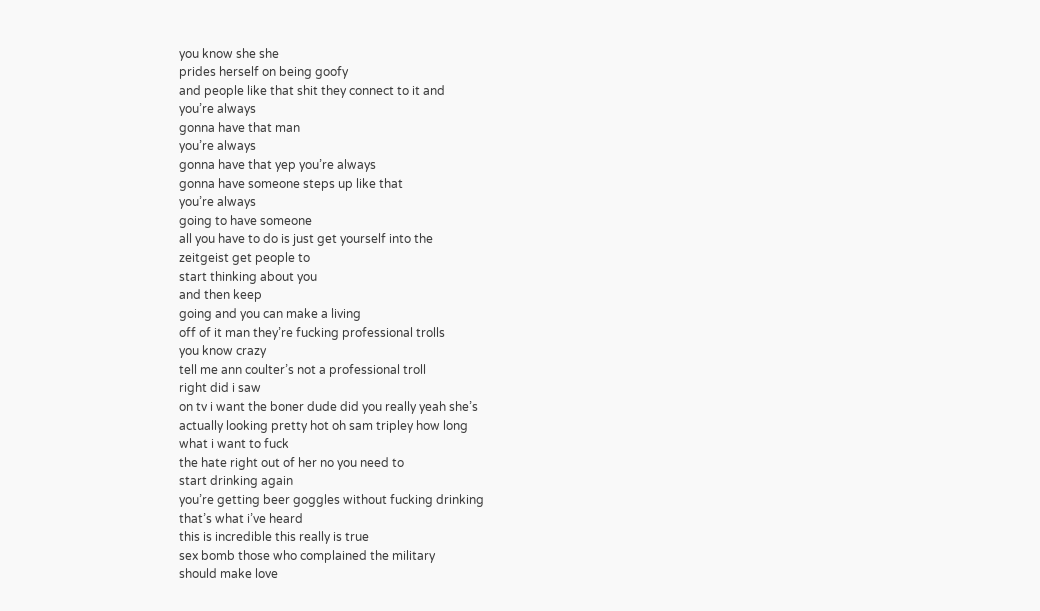you know she she
prides herself on being goofy
and people like that shit they connect to it and
you’re always
gonna have that man
you’re always
gonna have that yep you’re always
gonna have someone steps up like that
you’re always
going to have someone
all you have to do is just get yourself into the
zeitgeist get people to
start thinking about you
and then keep
going and you can make a living
off of it man they’re fucking professional trolls
you know crazy
tell me ann coulter’s not a professional troll
right did i saw
on tv i want the boner dude did you really yeah she’s
actually looking pretty hot oh sam tripley how long
what i want to fuck
the hate right out of her no you need to
start drinking again
you’re getting beer goggles without fucking drinking
that’s what i’ve heard
this is incredible this really is true
sex bomb those who complained the military
should make love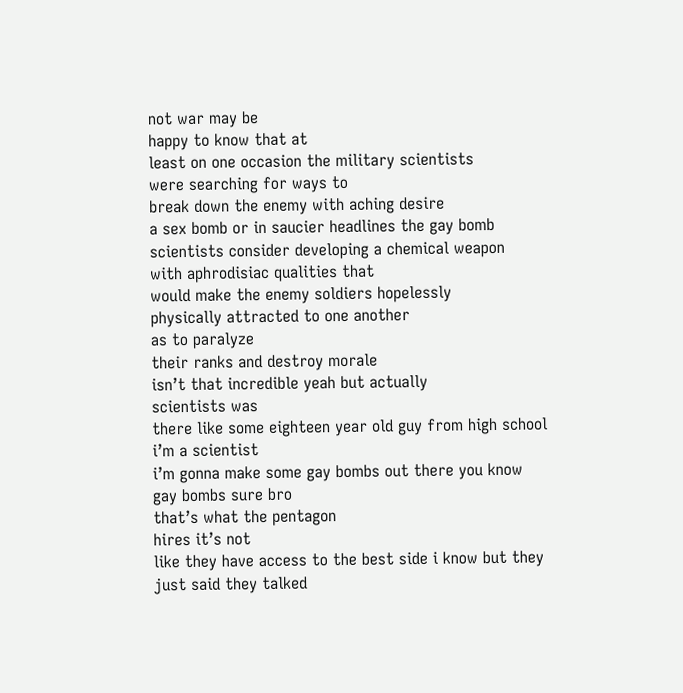not war may be
happy to know that at
least on one occasion the military scientists
were searching for ways to
break down the enemy with aching desire
a sex bomb or in saucier headlines the gay bomb
scientists consider developing a chemical weapon
with aphrodisiac qualities that
would make the enemy soldiers hopelessly
physically attracted to one another
as to paralyze
their ranks and destroy morale
isn’t that incredible yeah but actually
scientists was
there like some eighteen year old guy from high school
i’m a scientist
i’m gonna make some gay bombs out there you know
gay bombs sure bro
that’s what the pentagon
hires it’s not
like they have access to the best side i know but they
just said they talked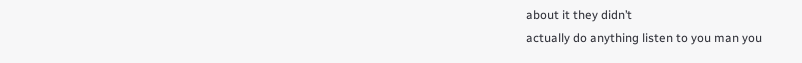about it they didn’t
actually do anything listen to you man you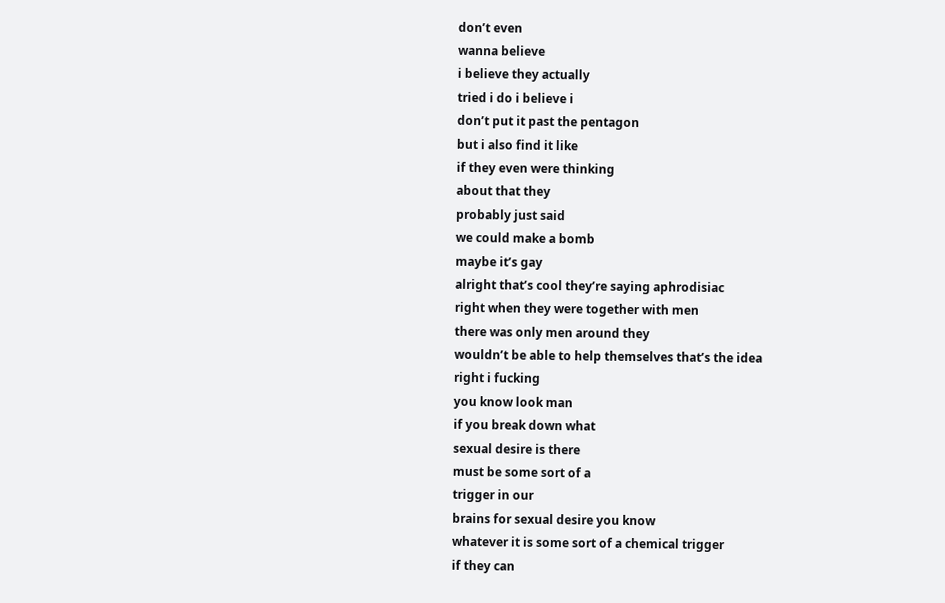don’t even
wanna believe
i believe they actually
tried i do i believe i
don’t put it past the pentagon
but i also find it like
if they even were thinking
about that they
probably just said
we could make a bomb
maybe it’s gay
alright that’s cool they’re saying aphrodisiac
right when they were together with men
there was only men around they
wouldn’t be able to help themselves that’s the idea
right i fucking
you know look man
if you break down what
sexual desire is there
must be some sort of a
trigger in our
brains for sexual desire you know
whatever it is some sort of a chemical trigger
if they can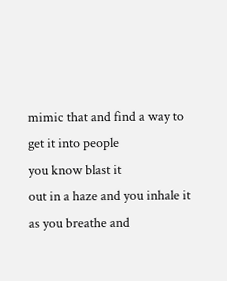mimic that and find a way to get it into people
you know blast it
out in a haze and you inhale it as you breathe and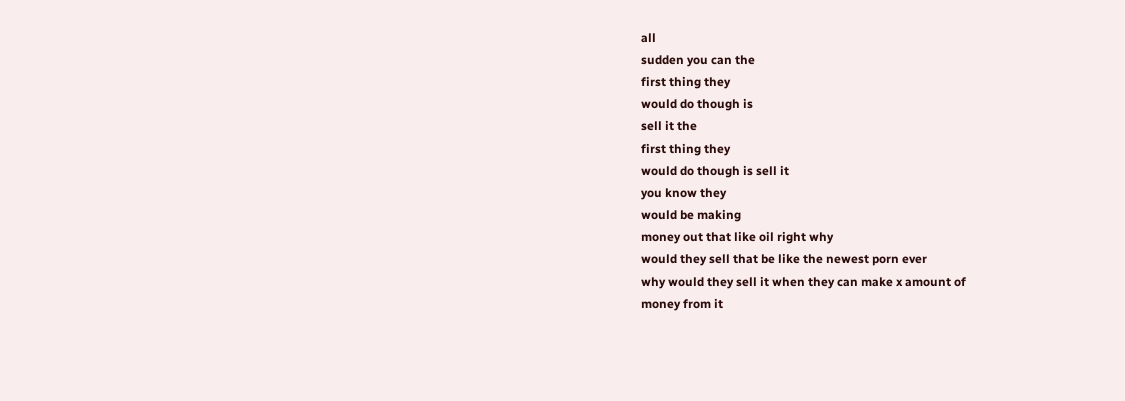all
sudden you can the
first thing they
would do though is
sell it the
first thing they
would do though is sell it
you know they
would be making
money out that like oil right why
would they sell that be like the newest porn ever
why would they sell it when they can make x amount of
money from it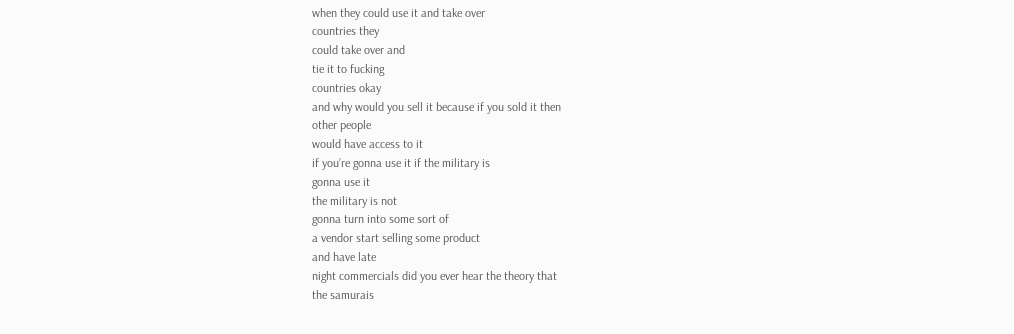when they could use it and take over
countries they
could take over and
tie it to fucking
countries okay
and why would you sell it because if you sold it then
other people
would have access to it
if you’re gonna use it if the military is
gonna use it
the military is not
gonna turn into some sort of
a vendor start selling some product
and have late
night commercials did you ever hear the theory that
the samurais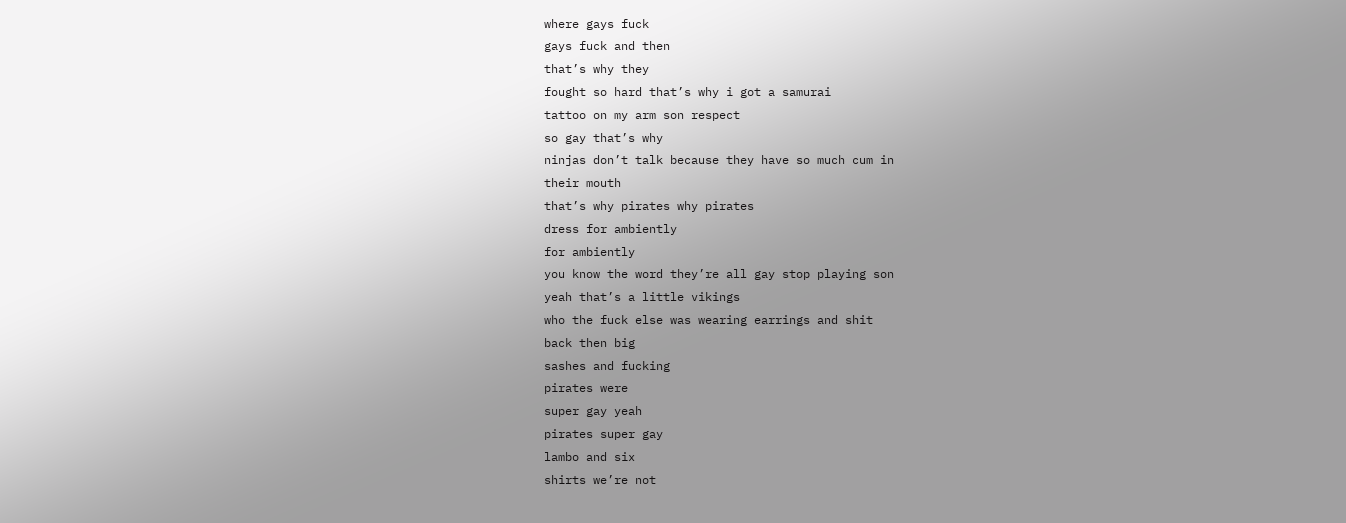where gays fuck
gays fuck and then
that’s why they
fought so hard that’s why i got a samurai
tattoo on my arm son respect
so gay that’s why
ninjas don’t talk because they have so much cum in
their mouth
that’s why pirates why pirates
dress for ambiently
for ambiently
you know the word they’re all gay stop playing son
yeah that’s a little vikings
who the fuck else was wearing earrings and shit
back then big
sashes and fucking
pirates were
super gay yeah
pirates super gay
lambo and six
shirts we’re not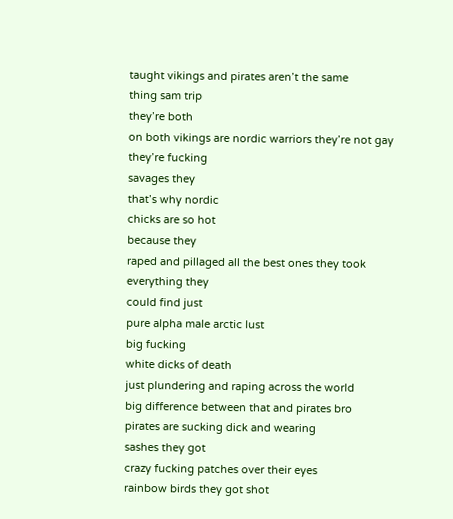taught vikings and pirates aren’t the same
thing sam trip
they’re both
on both vikings are nordic warriors they’re not gay
they’re fucking
savages they
that’s why nordic
chicks are so hot
because they
raped and pillaged all the best ones they took
everything they
could find just
pure alpha male arctic lust
big fucking
white dicks of death
just plundering and raping across the world
big difference between that and pirates bro
pirates are sucking dick and wearing
sashes they got
crazy fucking patches over their eyes
rainbow birds they got shot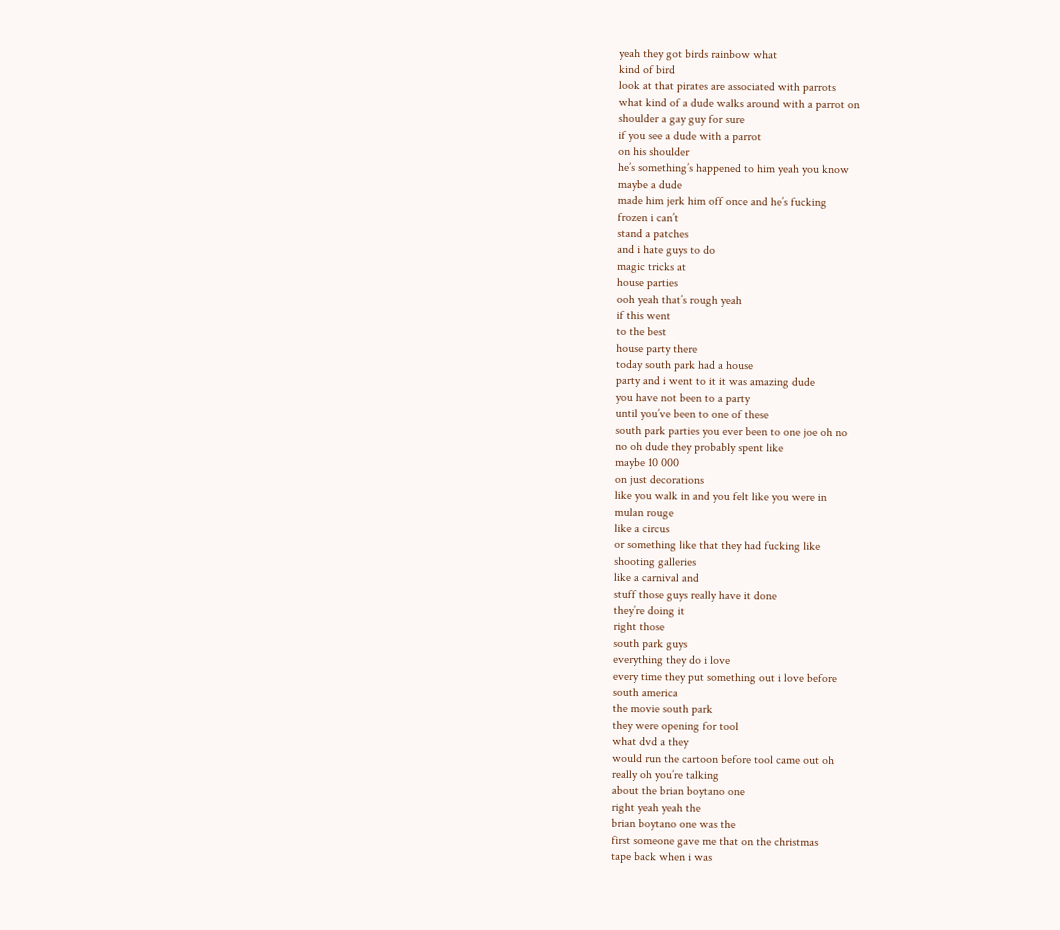yeah they got birds rainbow what
kind of bird
look at that pirates are associated with parrots
what kind of a dude walks around with a parrot on
shoulder a gay guy for sure
if you see a dude with a parrot
on his shoulder
he’s something’s happened to him yeah you know
maybe a dude
made him jerk him off once and he’s fucking
frozen i can’t
stand a patches
and i hate guys to do
magic tricks at
house parties
ooh yeah that’s rough yeah
if this went
to the best
house party there
today south park had a house
party and i went to it it was amazing dude
you have not been to a party
until you’ve been to one of these
south park parties you ever been to one joe oh no
no oh dude they probably spent like
maybe 10 000
on just decorations
like you walk in and you felt like you were in
mulan rouge
like a circus
or something like that they had fucking like
shooting galleries
like a carnival and
stuff those guys really have it done
they’re doing it
right those
south park guys
everything they do i love
every time they put something out i love before
south america
the movie south park
they were opening for tool
what dvd a they
would run the cartoon before tool came out oh
really oh you’re talking
about the brian boytano one
right yeah yeah the
brian boytano one was the
first someone gave me that on the christmas
tape back when i was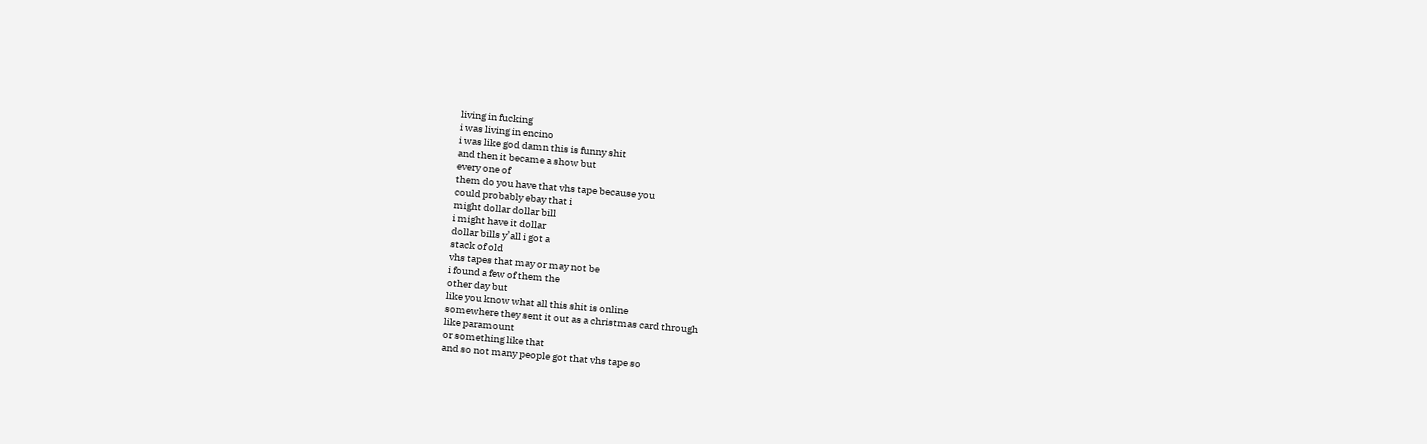living in fucking
i was living in encino
i was like god damn this is funny shit
and then it became a show but
every one of
them do you have that vhs tape because you
could probably ebay that i
might dollar dollar bill
i might have it dollar
dollar bills y’all i got a
stack of old
vhs tapes that may or may not be
i found a few of them the
other day but
like you know what all this shit is online
somewhere they sent it out as a christmas card through
like paramount
or something like that
and so not many people got that vhs tape so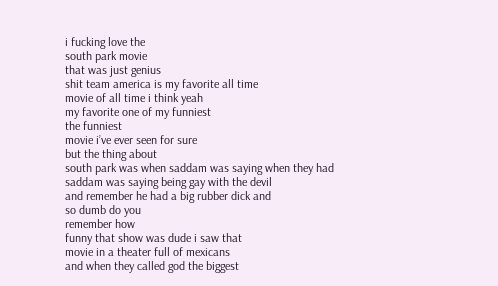i fucking love the
south park movie
that was just genius
shit team america is my favorite all time
movie of all time i think yeah
my favorite one of my funniest
the funniest
movie i’ve ever seen for sure
but the thing about
south park was when saddam was saying when they had
saddam was saying being gay with the devil
and remember he had a big rubber dick and
so dumb do you
remember how
funny that show was dude i saw that
movie in a theater full of mexicans
and when they called god the biggest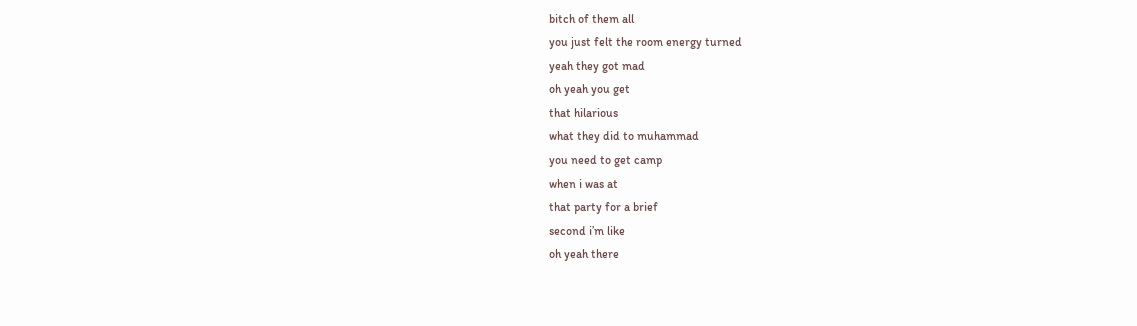bitch of them all
you just felt the room energy turned
yeah they got mad
oh yeah you get
that hilarious
what they did to muhammad
you need to get camp
when i was at
that party for a brief
second i’m like
oh yeah there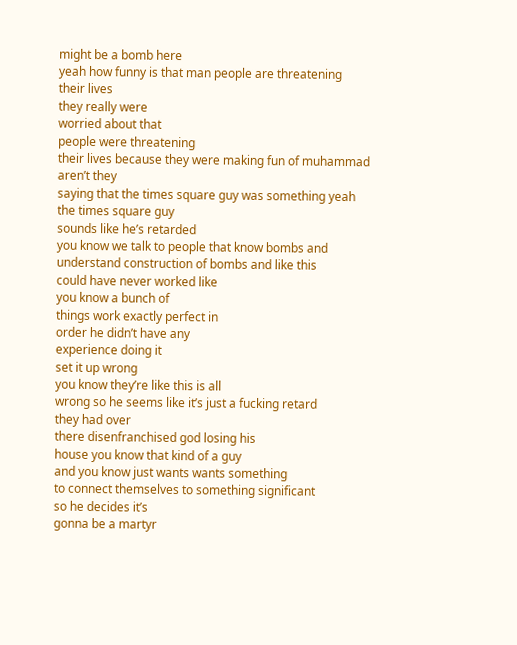might be a bomb here
yeah how funny is that man people are threatening
their lives
they really were
worried about that
people were threatening
their lives because they were making fun of muhammad
aren’t they
saying that the times square guy was something yeah
the times square guy
sounds like he’s retarded
you know we talk to people that know bombs and
understand construction of bombs and like this
could have never worked like
you know a bunch of
things work exactly perfect in
order he didn’t have any
experience doing it
set it up wrong
you know they’re like this is all
wrong so he seems like it’s just a fucking retard
they had over
there disenfranchised god losing his
house you know that kind of a guy
and you know just wants wants something
to connect themselves to something significant
so he decides it’s
gonna be a martyr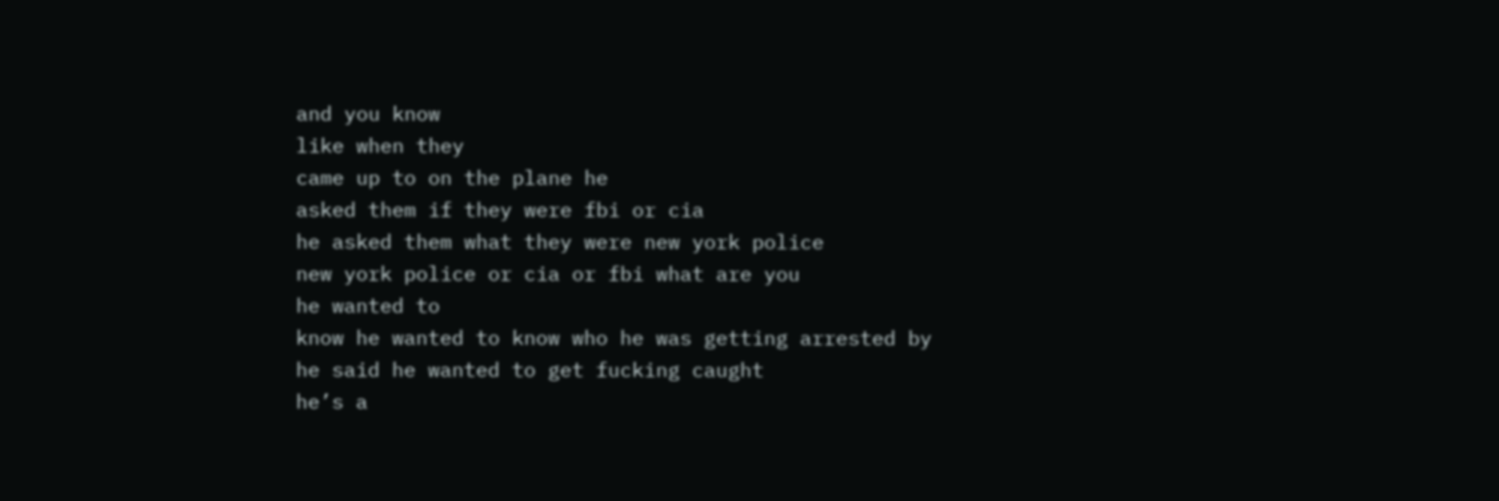and you know
like when they
came up to on the plane he
asked them if they were fbi or cia
he asked them what they were new york police
new york police or cia or fbi what are you
he wanted to
know he wanted to know who he was getting arrested by
he said he wanted to get fucking caught
he’s a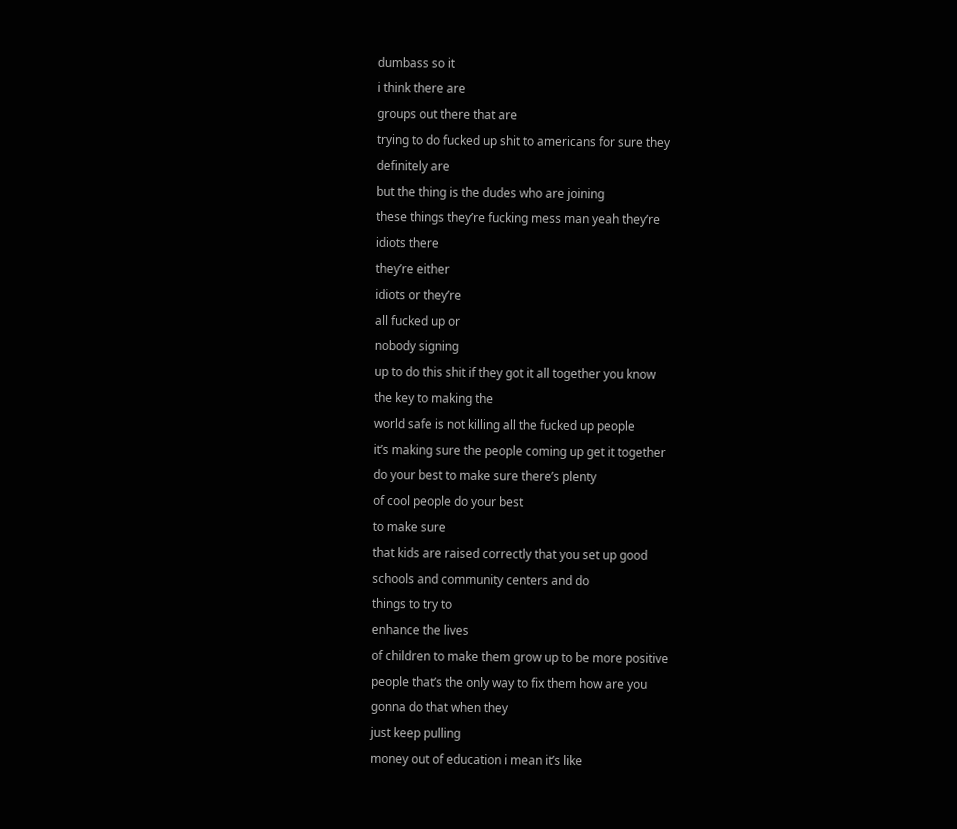dumbass so it
i think there are
groups out there that are
trying to do fucked up shit to americans for sure they
definitely are
but the thing is the dudes who are joining
these things they’re fucking mess man yeah they’re
idiots there
they’re either
idiots or they’re
all fucked up or
nobody signing
up to do this shit if they got it all together you know
the key to making the
world safe is not killing all the fucked up people
it’s making sure the people coming up get it together
do your best to make sure there’s plenty
of cool people do your best
to make sure
that kids are raised correctly that you set up good
schools and community centers and do
things to try to
enhance the lives
of children to make them grow up to be more positive
people that’s the only way to fix them how are you
gonna do that when they
just keep pulling
money out of education i mean it’s like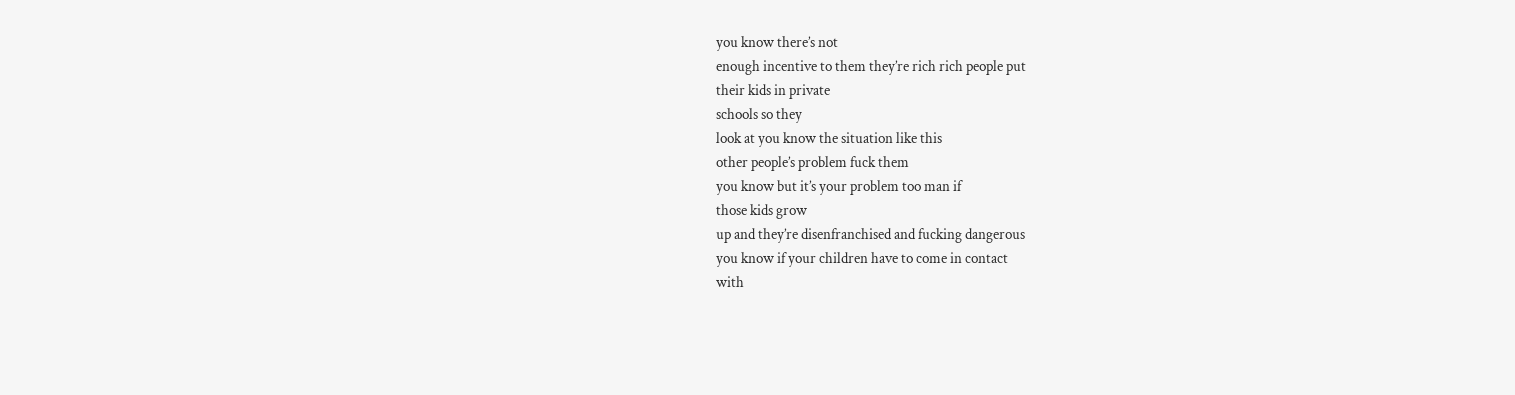you know there’s not
enough incentive to them they’re rich rich people put
their kids in private
schools so they
look at you know the situation like this
other people’s problem fuck them
you know but it’s your problem too man if
those kids grow
up and they’re disenfranchised and fucking dangerous
you know if your children have to come in contact
with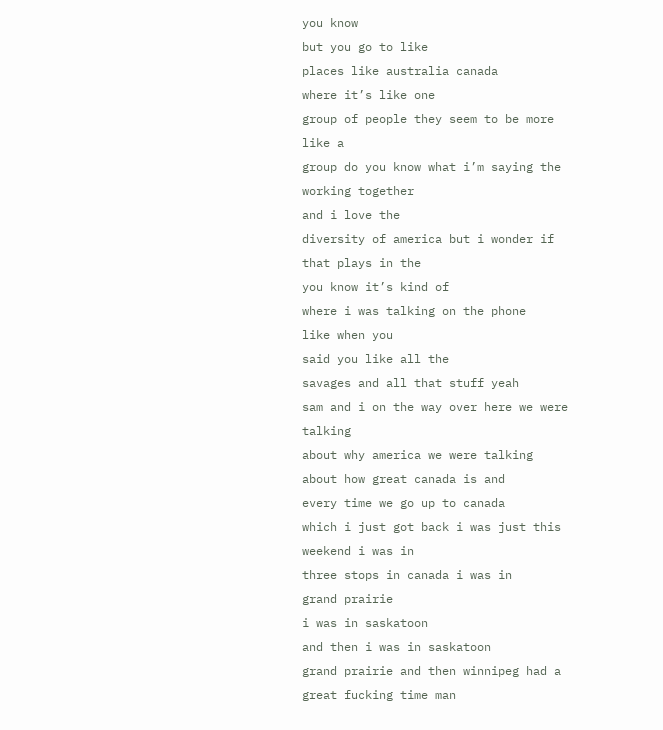you know
but you go to like
places like australia canada
where it’s like one
group of people they seem to be more like a
group do you know what i’m saying the
working together
and i love the
diversity of america but i wonder if that plays in the
you know it’s kind of
where i was talking on the phone
like when you
said you like all the
savages and all that stuff yeah
sam and i on the way over here we were talking
about why america we were talking
about how great canada is and
every time we go up to canada
which i just got back i was just this weekend i was in
three stops in canada i was in
grand prairie
i was in saskatoon
and then i was in saskatoon
grand prairie and then winnipeg had a
great fucking time man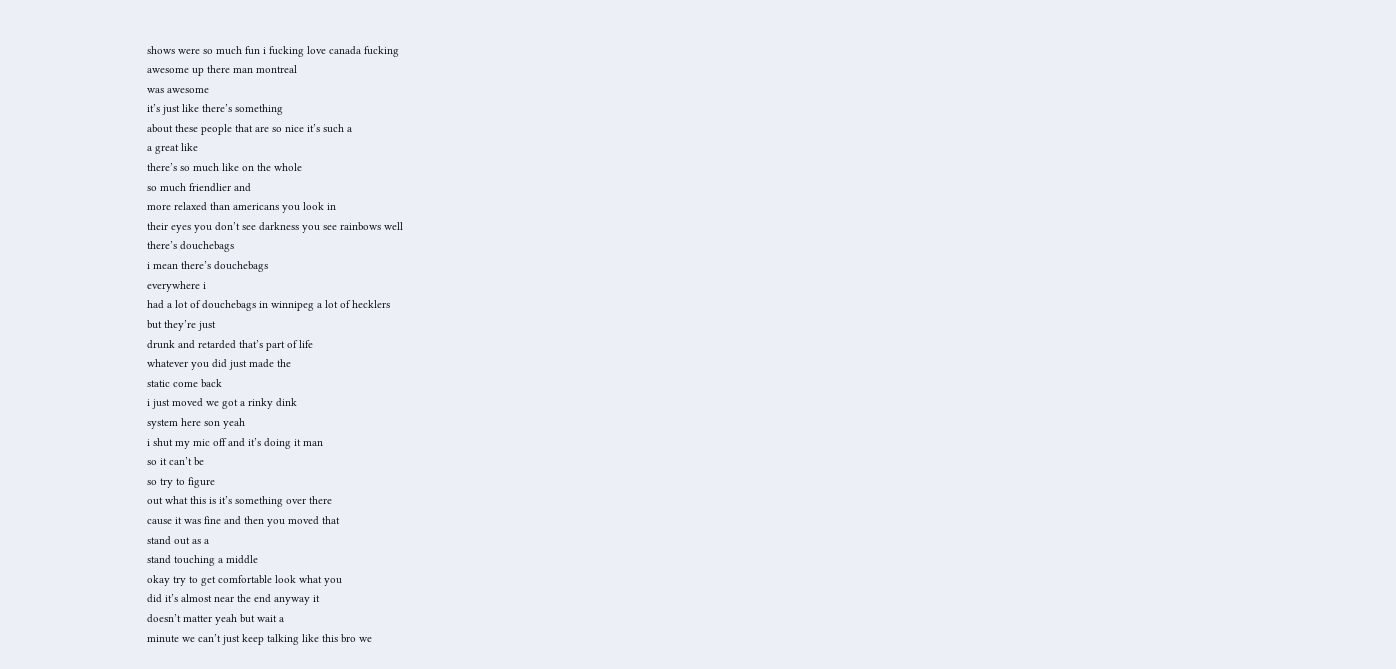shows were so much fun i fucking love canada fucking
awesome up there man montreal
was awesome
it’s just like there’s something
about these people that are so nice it’s such a
a great like
there’s so much like on the whole
so much friendlier and
more relaxed than americans you look in
their eyes you don’t see darkness you see rainbows well
there’s douchebags
i mean there’s douchebags
everywhere i
had a lot of douchebags in winnipeg a lot of hecklers
but they’re just
drunk and retarded that’s part of life
whatever you did just made the
static come back
i just moved we got a rinky dink
system here son yeah
i shut my mic off and it’s doing it man
so it can’t be
so try to figure
out what this is it’s something over there
cause it was fine and then you moved that
stand out as a
stand touching a middle
okay try to get comfortable look what you
did it’s almost near the end anyway it
doesn’t matter yeah but wait a
minute we can’t just keep talking like this bro we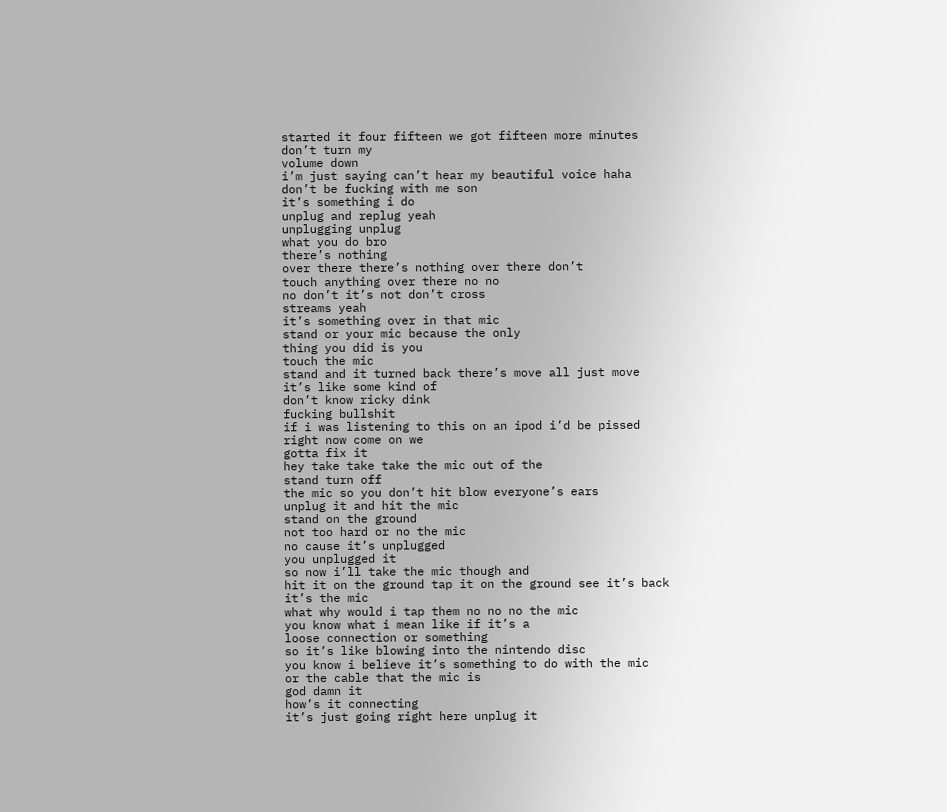started it four fifteen we got fifteen more minutes
don’t turn my
volume down
i’m just saying can’t hear my beautiful voice haha
don’t be fucking with me son
it’s something i do
unplug and replug yeah
unplugging unplug
what you do bro
there’s nothing
over there there’s nothing over there don’t
touch anything over there no no
no don’t it’s not don’t cross
streams yeah
it’s something over in that mic
stand or your mic because the only
thing you did is you
touch the mic
stand and it turned back there’s move all just move
it’s like some kind of
don’t know ricky dink
fucking bullshit
if i was listening to this on an ipod i’d be pissed
right now come on we
gotta fix it
hey take take take the mic out of the
stand turn off
the mic so you don’t hit blow everyone’s ears
unplug it and hit the mic
stand on the ground
not too hard or no the mic
no cause it’s unplugged
you unplugged it
so now i’ll take the mic though and
hit it on the ground tap it on the ground see it’s back
it’s the mic
what why would i tap them no no no the mic
you know what i mean like if it’s a
loose connection or something
so it’s like blowing into the nintendo disc
you know i believe it’s something to do with the mic
or the cable that the mic is
god damn it
how’s it connecting
it’s just going right here unplug it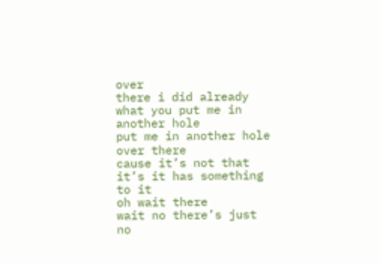over
there i did already
what you put me in another hole
put me in another hole over there
cause it’s not that it’s it has something to it
oh wait there
wait no there’s just no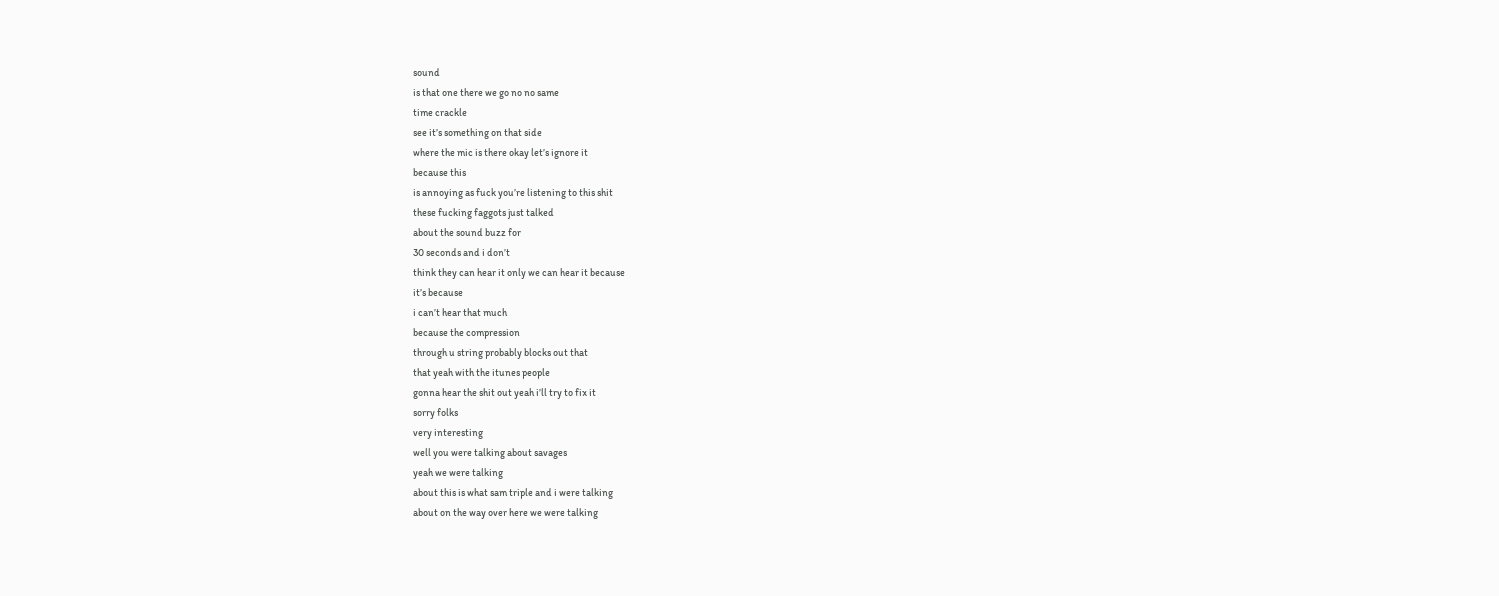sound
is that one there we go no no same
time crackle
see it’s something on that side
where the mic is there okay let’s ignore it
because this
is annoying as fuck you’re listening to this shit
these fucking faggots just talked
about the sound buzz for
30 seconds and i don’t
think they can hear it only we can hear it because
it’s because
i can’t hear that much
because the compression
through u string probably blocks out that
that yeah with the itunes people
gonna hear the shit out yeah i’ll try to fix it
sorry folks
very interesting
well you were talking about savages
yeah we were talking
about this is what sam triple and i were talking
about on the way over here we were talking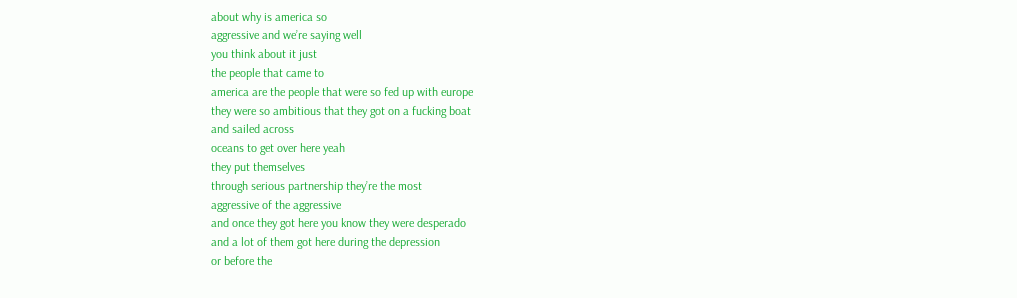about why is america so
aggressive and we’re saying well
you think about it just
the people that came to
america are the people that were so fed up with europe
they were so ambitious that they got on a fucking boat
and sailed across
oceans to get over here yeah
they put themselves
through serious partnership they’re the most
aggressive of the aggressive
and once they got here you know they were desperado
and a lot of them got here during the depression
or before the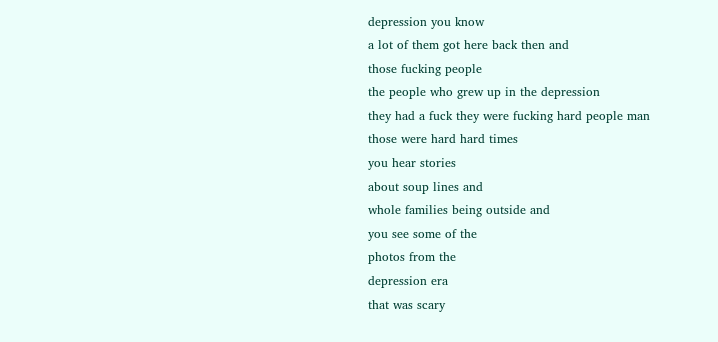depression you know
a lot of them got here back then and
those fucking people
the people who grew up in the depression
they had a fuck they were fucking hard people man
those were hard hard times
you hear stories
about soup lines and
whole families being outside and
you see some of the
photos from the
depression era
that was scary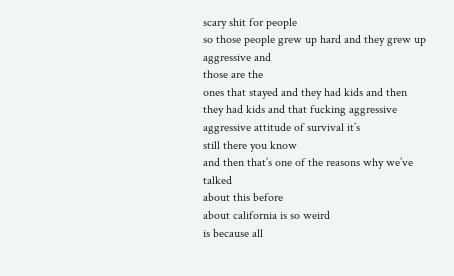scary shit for people
so those people grew up hard and they grew up
aggressive and
those are the
ones that stayed and they had kids and then
they had kids and that fucking aggressive
aggressive attitude of survival it’s
still there you know
and then that’s one of the reasons why we’ve talked
about this before
about california is so weird
is because all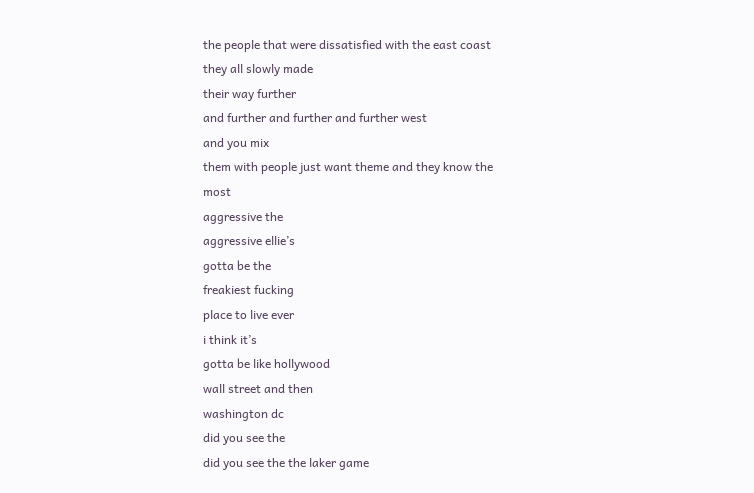the people that were dissatisfied with the east coast
they all slowly made
their way further
and further and further and further west
and you mix
them with people just want theme and they know the most
aggressive the
aggressive ellie’s
gotta be the
freakiest fucking
place to live ever
i think it’s
gotta be like hollywood
wall street and then
washington dc
did you see the
did you see the the laker game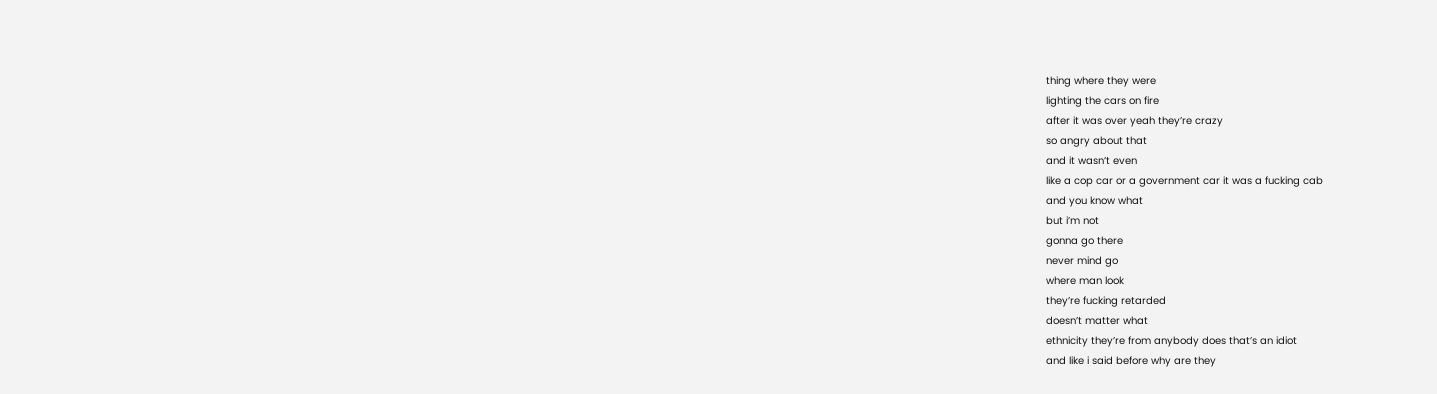thing where they were
lighting the cars on fire
after it was over yeah they’re crazy
so angry about that
and it wasn’t even
like a cop car or a government car it was a fucking cab
and you know what
but i’m not
gonna go there
never mind go
where man look
they’re fucking retarded
doesn’t matter what
ethnicity they’re from anybody does that’s an idiot
and like i said before why are they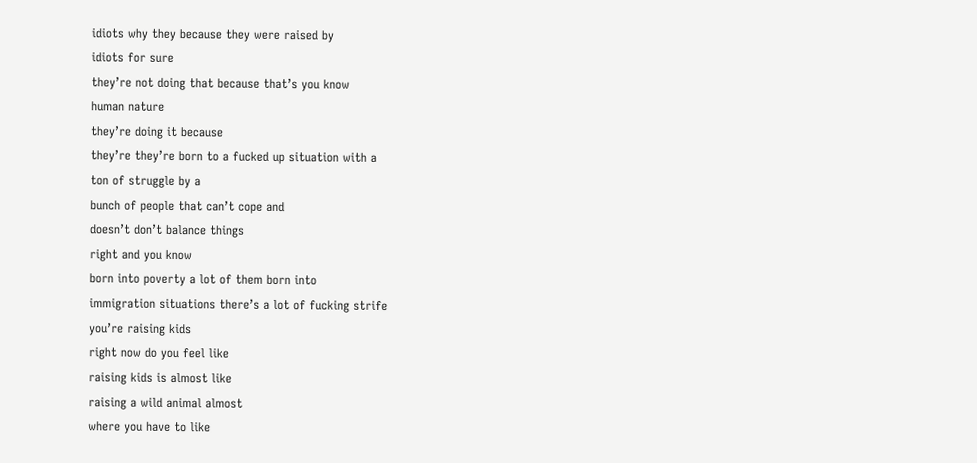idiots why they because they were raised by
idiots for sure
they’re not doing that because that’s you know
human nature
they’re doing it because
they’re they’re born to a fucked up situation with a
ton of struggle by a
bunch of people that can’t cope and
doesn’t don’t balance things
right and you know
born into poverty a lot of them born into
immigration situations there’s a lot of fucking strife
you’re raising kids
right now do you feel like
raising kids is almost like
raising a wild animal almost
where you have to like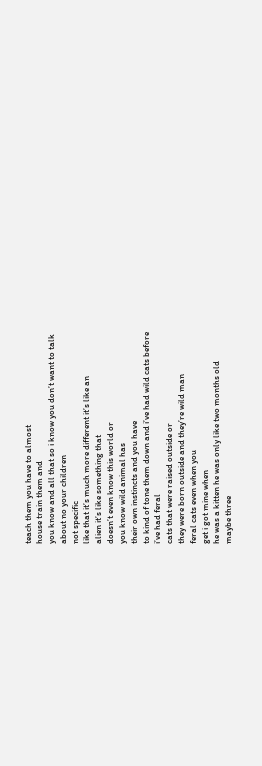teach them you have to almost
house train them and
you know and all that so i know you don’t want to talk
about no your children
not specific
like that it’s much more different it’s like an
alien it’s like something that
doesn’t even know this world or
you know wild animal has
their own instincts and you have
to kind of tone them down and i’ve had wild cats before
i’ve had feral
cats that were raised outside or
they were born outside and they’re wild man
feral cats even when you
get i got mine when
he was a kitten he was only like two months old
maybe three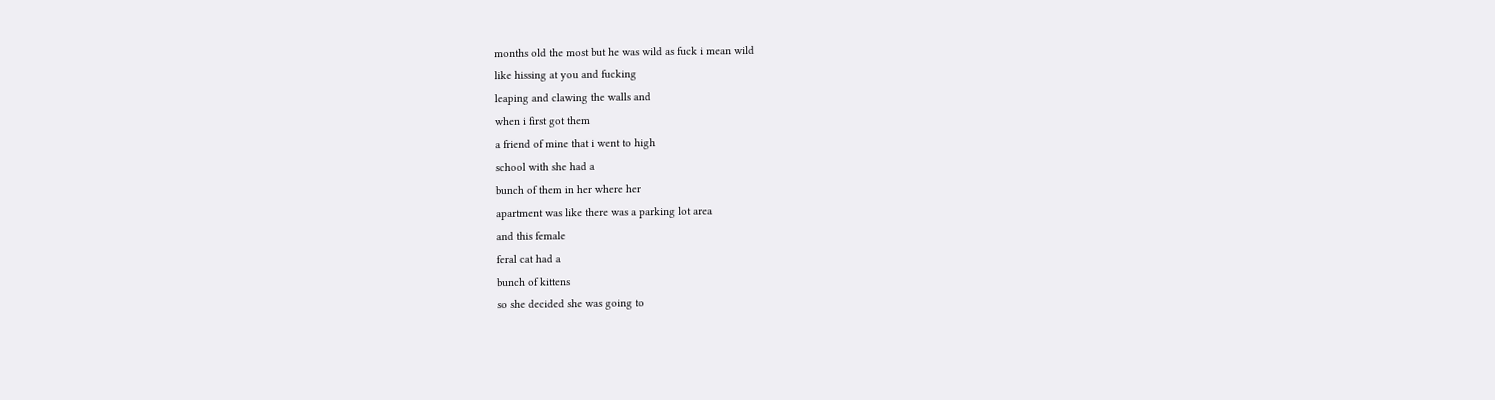months old the most but he was wild as fuck i mean wild
like hissing at you and fucking
leaping and clawing the walls and
when i first got them
a friend of mine that i went to high
school with she had a
bunch of them in her where her
apartment was like there was a parking lot area
and this female
feral cat had a
bunch of kittens
so she decided she was going to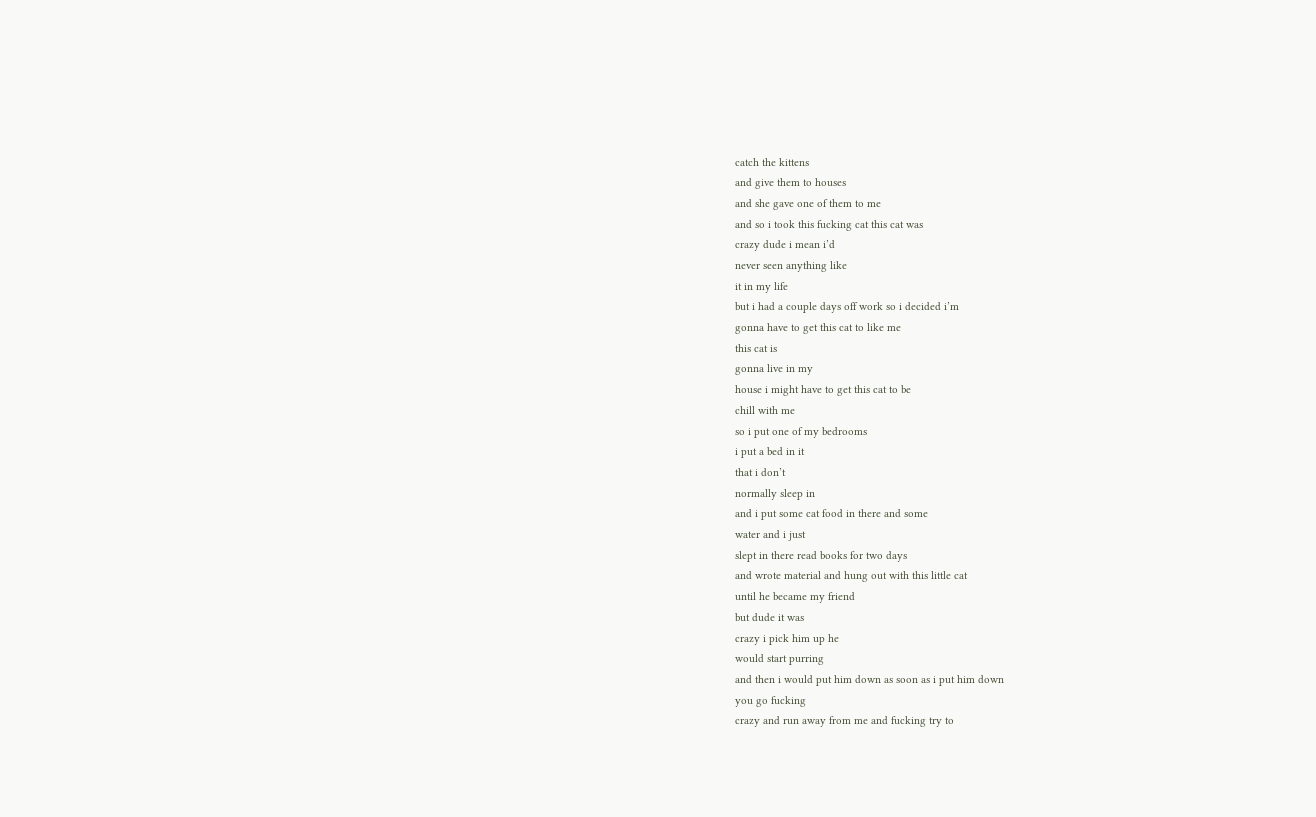catch the kittens
and give them to houses
and she gave one of them to me
and so i took this fucking cat this cat was
crazy dude i mean i’d
never seen anything like
it in my life
but i had a couple days off work so i decided i’m
gonna have to get this cat to like me
this cat is
gonna live in my
house i might have to get this cat to be
chill with me
so i put one of my bedrooms
i put a bed in it
that i don’t
normally sleep in
and i put some cat food in there and some
water and i just
slept in there read books for two days
and wrote material and hung out with this little cat
until he became my friend
but dude it was
crazy i pick him up he
would start purring
and then i would put him down as soon as i put him down
you go fucking
crazy and run away from me and fucking try to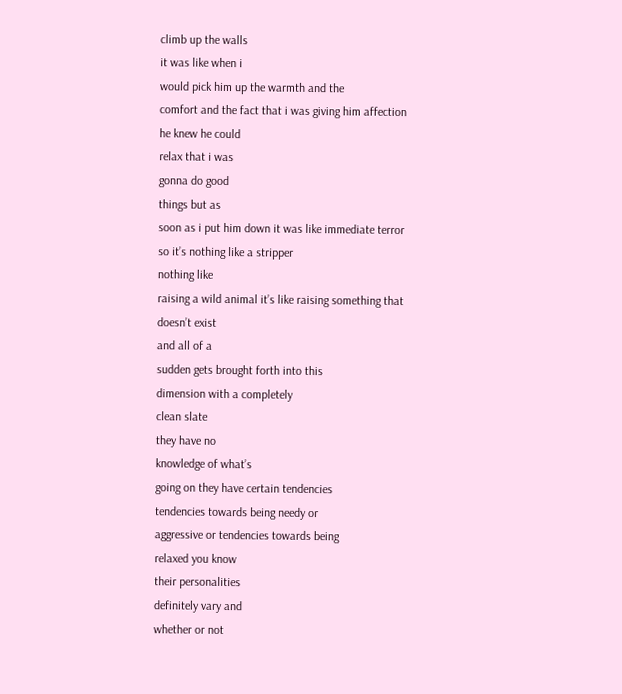climb up the walls
it was like when i
would pick him up the warmth and the
comfort and the fact that i was giving him affection
he knew he could
relax that i was
gonna do good
things but as
soon as i put him down it was like immediate terror
so it’s nothing like a stripper
nothing like
raising a wild animal it’s like raising something that
doesn’t exist
and all of a
sudden gets brought forth into this
dimension with a completely
clean slate
they have no
knowledge of what’s
going on they have certain tendencies
tendencies towards being needy or
aggressive or tendencies towards being
relaxed you know
their personalities
definitely vary and
whether or not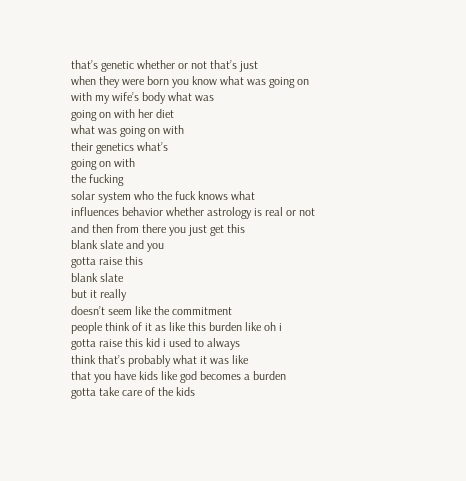that’s genetic whether or not that’s just
when they were born you know what was going on
with my wife’s body what was
going on with her diet
what was going on with
their genetics what’s
going on with
the fucking
solar system who the fuck knows what
influences behavior whether astrology is real or not
and then from there you just get this
blank slate and you
gotta raise this
blank slate
but it really
doesn’t seem like the commitment
people think of it as like this burden like oh i
gotta raise this kid i used to always
think that’s probably what it was like
that you have kids like god becomes a burden
gotta take care of the kids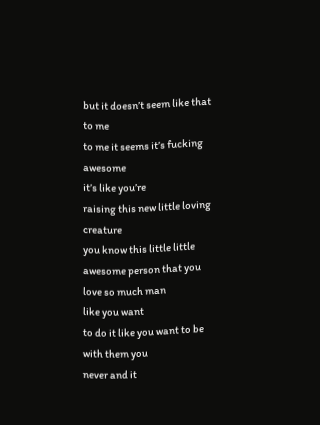but it doesn’t seem like that to me
to me it seems it’s fucking awesome
it’s like you’re
raising this new little loving creature
you know this little little
awesome person that you love so much man
like you want
to do it like you want to be with them you
never and it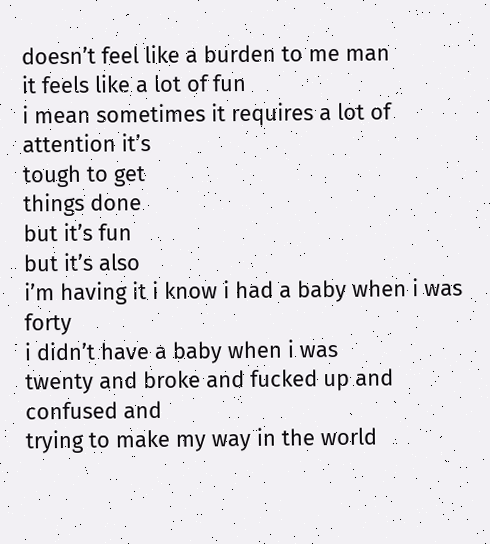doesn’t feel like a burden to me man
it feels like a lot of fun
i mean sometimes it requires a lot of attention it’s
tough to get
things done
but it’s fun
but it’s also
i’m having it i know i had a baby when i was forty
i didn’t have a baby when i was
twenty and broke and fucked up and confused and
trying to make my way in the world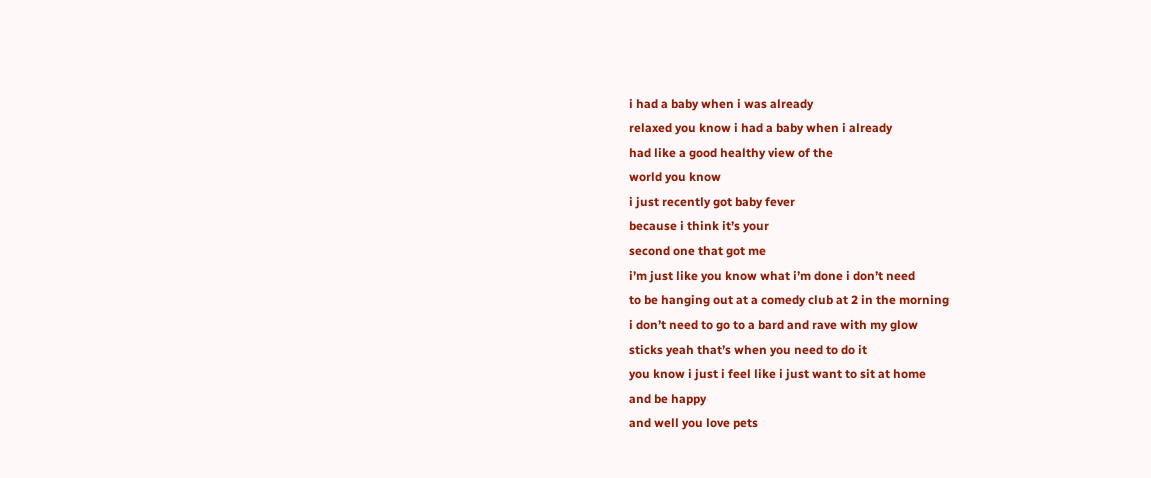i had a baby when i was already
relaxed you know i had a baby when i already
had like a good healthy view of the
world you know
i just recently got baby fever
because i think it’s your
second one that got me
i’m just like you know what i’m done i don’t need
to be hanging out at a comedy club at 2 in the morning
i don’t need to go to a bard and rave with my glow
sticks yeah that’s when you need to do it
you know i just i feel like i just want to sit at home
and be happy
and well you love pets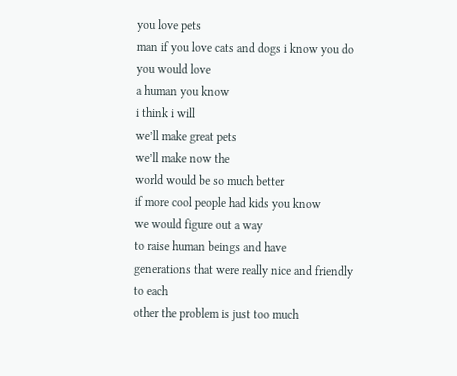you love pets
man if you love cats and dogs i know you do
you would love
a human you know
i think i will
we’ll make great pets
we’ll make now the
world would be so much better
if more cool people had kids you know
we would figure out a way
to raise human beings and have
generations that were really nice and friendly to each
other the problem is just too much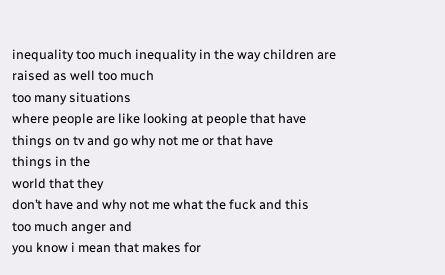inequality too much inequality in the way children are
raised as well too much
too many situations
where people are like looking at people that have
things on tv and go why not me or that have
things in the
world that they
don’t have and why not me what the fuck and this
too much anger and
you know i mean that makes for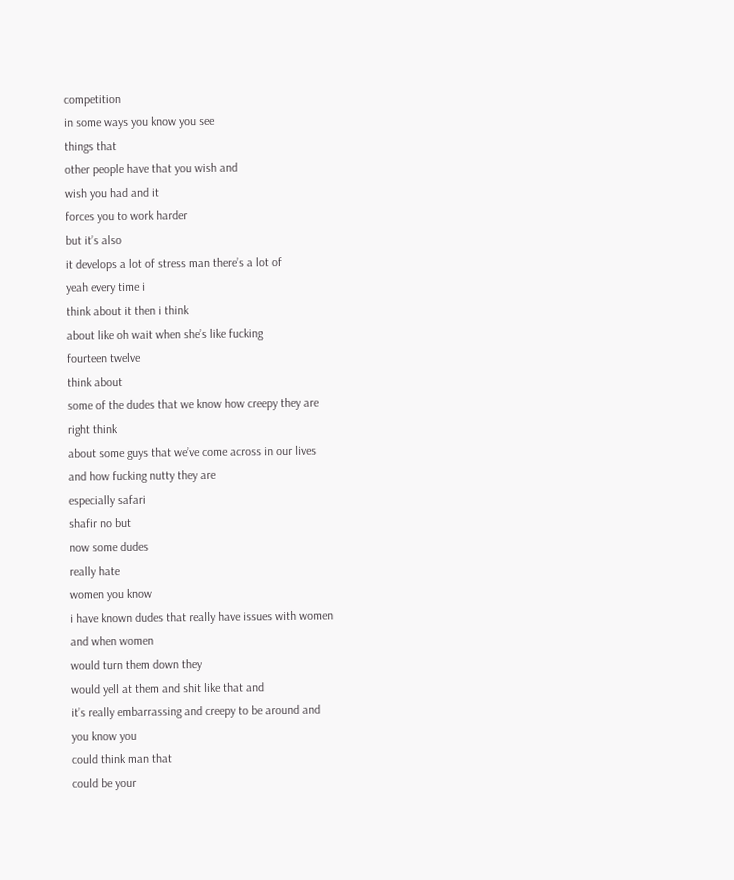competition
in some ways you know you see
things that
other people have that you wish and
wish you had and it
forces you to work harder
but it’s also
it develops a lot of stress man there’s a lot of
yeah every time i
think about it then i think
about like oh wait when she’s like fucking
fourteen twelve
think about
some of the dudes that we know how creepy they are
right think
about some guys that we’ve come across in our lives
and how fucking nutty they are
especially safari
shafir no but
now some dudes
really hate
women you know
i have known dudes that really have issues with women
and when women
would turn them down they
would yell at them and shit like that and
it’s really embarrassing and creepy to be around and
you know you
could think man that
could be your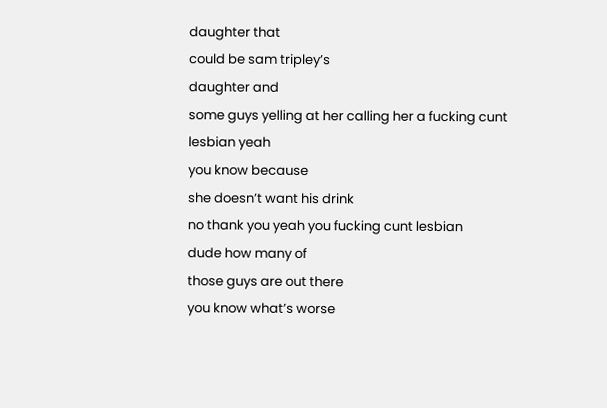daughter that
could be sam tripley’s
daughter and
some guys yelling at her calling her a fucking cunt
lesbian yeah
you know because
she doesn’t want his drink
no thank you yeah you fucking cunt lesbian
dude how many of
those guys are out there
you know what’s worse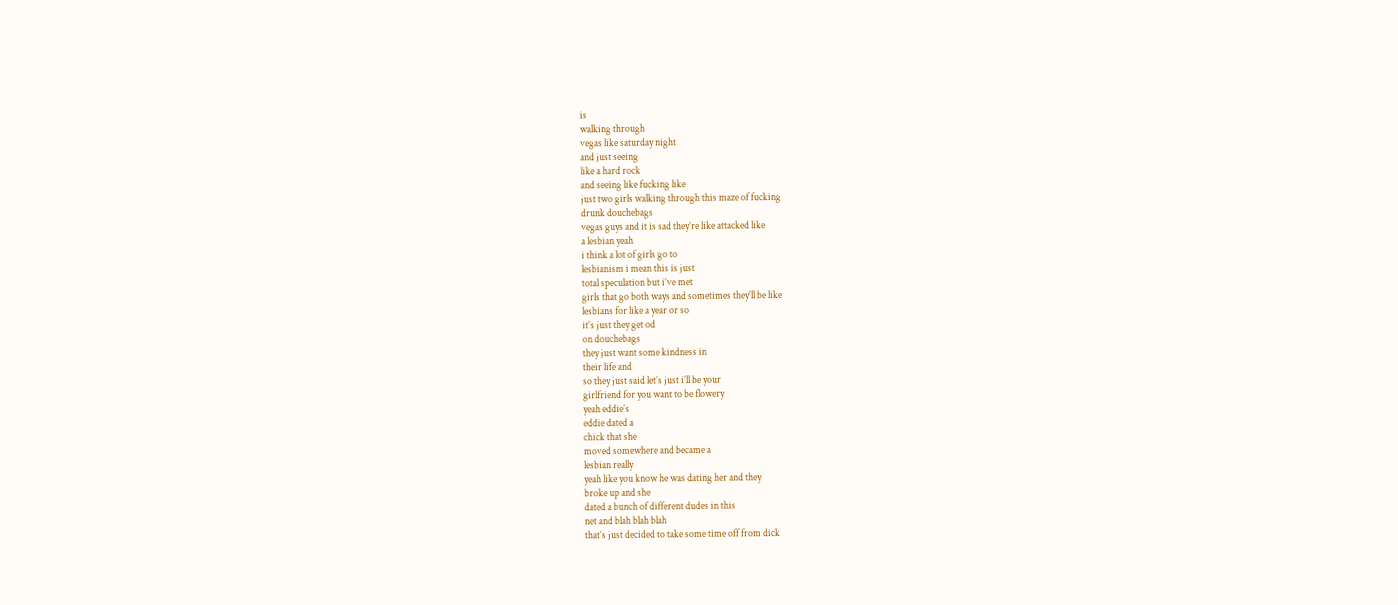is
walking through
vegas like saturday night
and just seeing
like a hard rock
and seeing like fucking like
just two girls walking through this maze of fucking
drunk douchebags
vegas guys and it is sad they’re like attacked like
a lesbian yeah
i think a lot of girls go to
lesbianism i mean this is just
total speculation but i’ve met
girls that go both ways and sometimes they’ll be like
lesbians for like a year or so
it’s just they get od
on douchebags
they just want some kindness in
their life and
so they just said let’s just i’ll be your
girlfriend for you want to be flowery
yeah eddie’s
eddie dated a
chick that she
moved somewhere and became a
lesbian really
yeah like you know he was dating her and they
broke up and she
dated a bunch of different dudes in this
net and blah blah blah
that’s just decided to take some time off from dick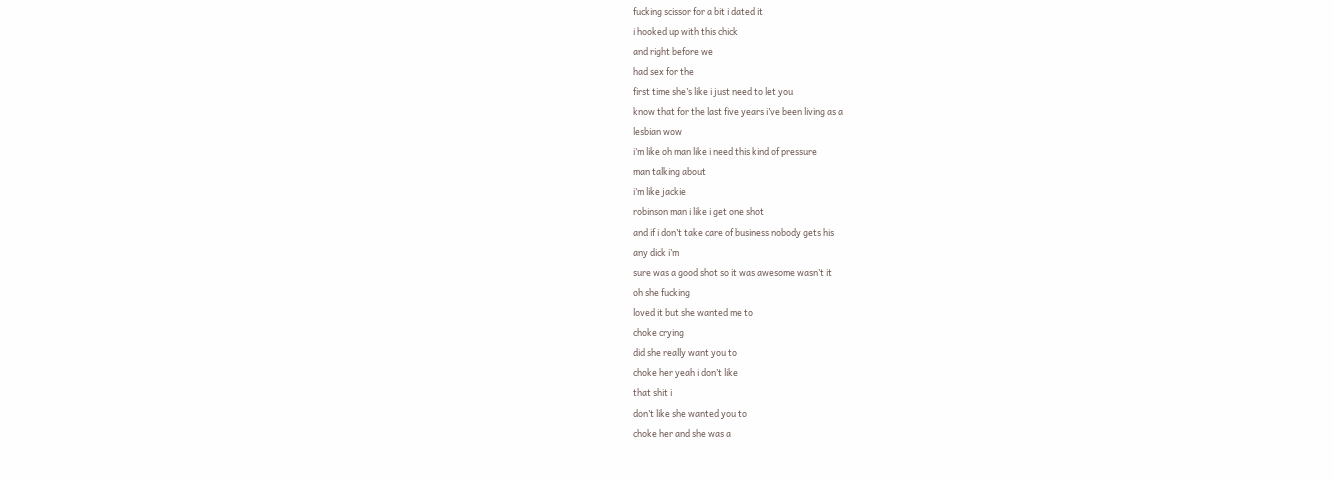fucking scissor for a bit i dated it
i hooked up with this chick
and right before we
had sex for the
first time she’s like i just need to let you
know that for the last five years i’ve been living as a
lesbian wow
i’m like oh man like i need this kind of pressure
man talking about
i’m like jackie
robinson man i like i get one shot
and if i don’t take care of business nobody gets his
any dick i’m
sure was a good shot so it was awesome wasn’t it
oh she fucking
loved it but she wanted me to
choke crying
did she really want you to
choke her yeah i don’t like
that shit i
don’t like she wanted you to
choke her and she was a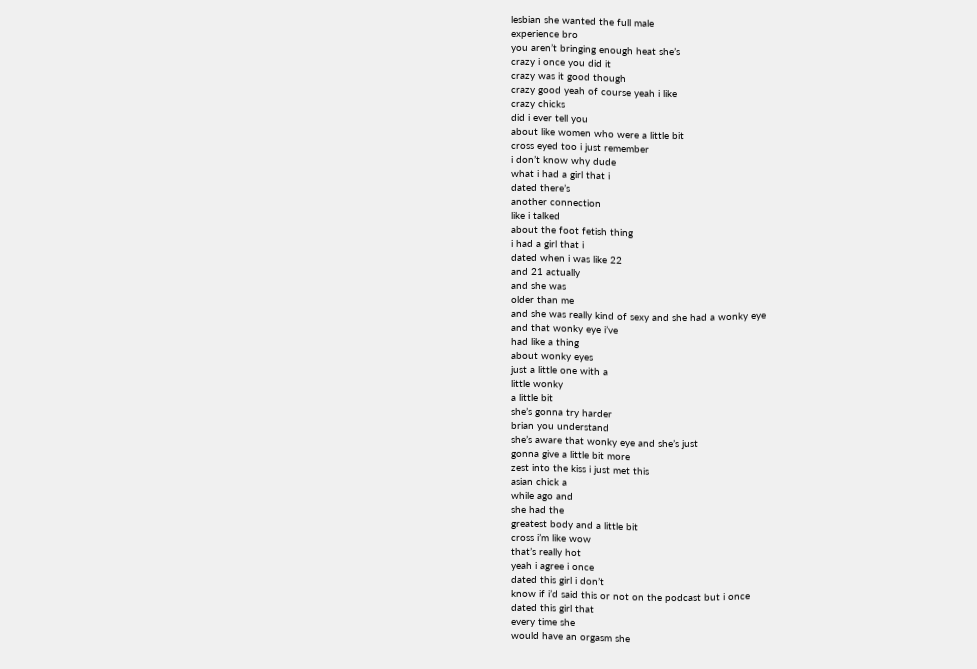lesbian she wanted the full male
experience bro
you aren’t bringing enough heat she’s
crazy i once you did it
crazy was it good though
crazy good yeah of course yeah i like
crazy chicks
did i ever tell you
about like women who were a little bit
cross eyed too i just remember
i don’t know why dude
what i had a girl that i
dated there’s
another connection
like i talked
about the foot fetish thing
i had a girl that i
dated when i was like 22
and 21 actually
and she was
older than me
and she was really kind of sexy and she had a wonky eye
and that wonky eye i’ve
had like a thing
about wonky eyes
just a little one with a
little wonky
a little bit
she’s gonna try harder
brian you understand
she’s aware that wonky eye and she’s just
gonna give a little bit more
zest into the kiss i just met this
asian chick a
while ago and
she had the
greatest body and a little bit
cross i’m like wow
that’s really hot
yeah i agree i once
dated this girl i don’t
know if i’d said this or not on the podcast but i once
dated this girl that
every time she
would have an orgasm she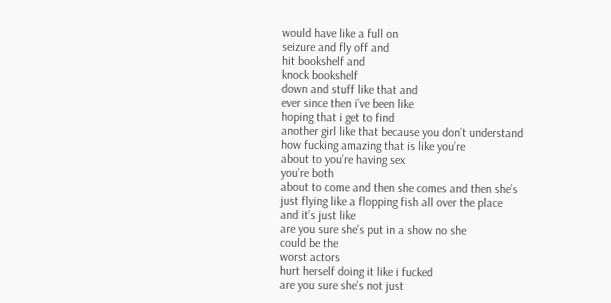would have like a full on
seizure and fly off and
hit bookshelf and
knock bookshelf
down and stuff like that and
ever since then i’ve been like
hoping that i get to find
another girl like that because you don’t understand
how fucking amazing that is like you’re
about to you’re having sex
you’re both
about to come and then she comes and then she’s
just flying like a flopping fish all over the place
and it’s just like
are you sure she’s put in a show no she
could be the
worst actors
hurt herself doing it like i fucked
are you sure she’s not just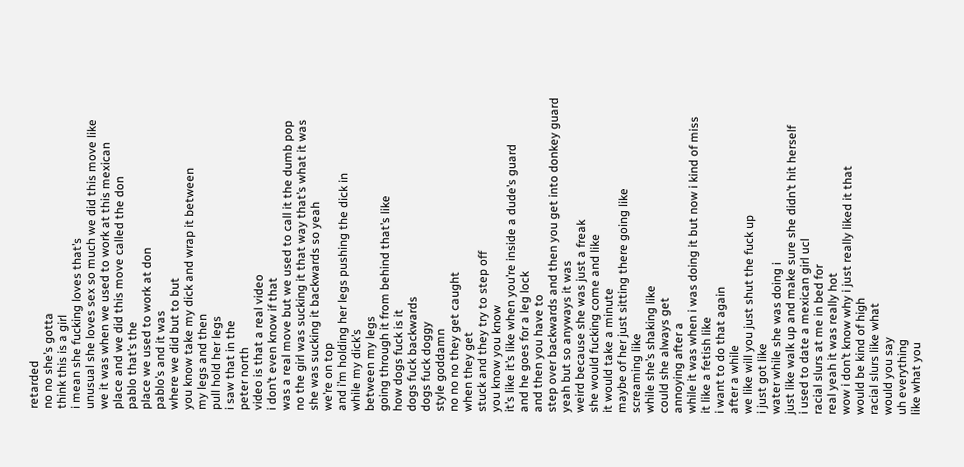retarded
no no she’s gotta
think this is a girl
i mean she fucking loves that’s
unusual she loves sex so much we did this move like
we it was when we used to work at this mexican
place and we did this move called the don
pablo that’s the
place we used to work at don
pablo’s and it was
where we did but to but
you know take my dick and wrap it between
my legs and then
pull hold her legs
i saw that in the
peter north
video is that a real video
i don’t even know if that
was a real move but we used to call it the dumb pop
no the girl was sucking it that way that’s what it was
she was sucking it backwards so yeah
we’re on top
and i’m holding her legs pushing the dick in
while my dick’s
between my legs
going through it from behind that’s like
how dogs fuck is it
dogs fuck backwards
dogs fuck doggy
style goddamn
no no no they get caught
when they get
stuck and they try to step off
you know you know
it’s like it’s like when you’re inside a dude’s guard
and he goes for a leg lock
and then you have to
step over backwards and then you get into donkey guard
yeah but so anyways it was
weird because she was just a freak
she would fucking come and like
it would take a minute
maybe of her just sitting there going like
screaming like
while she’s shaking like
could she always get
annoying after a
while it was when i was doing it but now i kind of miss
it like a fetish like
i want to do that again
after a while
we like will you just shut the fuck up
i just got like
water while she was doing i
just like walk up and make sure she didn’t hit herself
i used to date a mexican girl ucl
racial slurs at me in bed for
real yeah it was really hot
wow i don’t know why i just really liked it that
would be kind of high
racial slurs like what
would you say
uh everything
like what you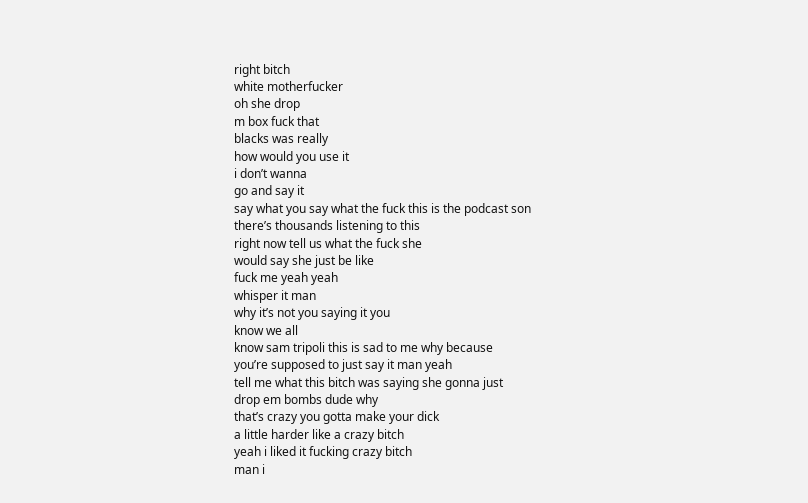right bitch
white motherfucker
oh she drop
m box fuck that
blacks was really
how would you use it
i don’t wanna
go and say it
say what you say what the fuck this is the podcast son
there’s thousands listening to this
right now tell us what the fuck she
would say she just be like
fuck me yeah yeah
whisper it man
why it’s not you saying it you
know we all
know sam tripoli this is sad to me why because
you’re supposed to just say it man yeah
tell me what this bitch was saying she gonna just
drop em bombs dude why
that’s crazy you gotta make your dick
a little harder like a crazy bitch
yeah i liked it fucking crazy bitch
man i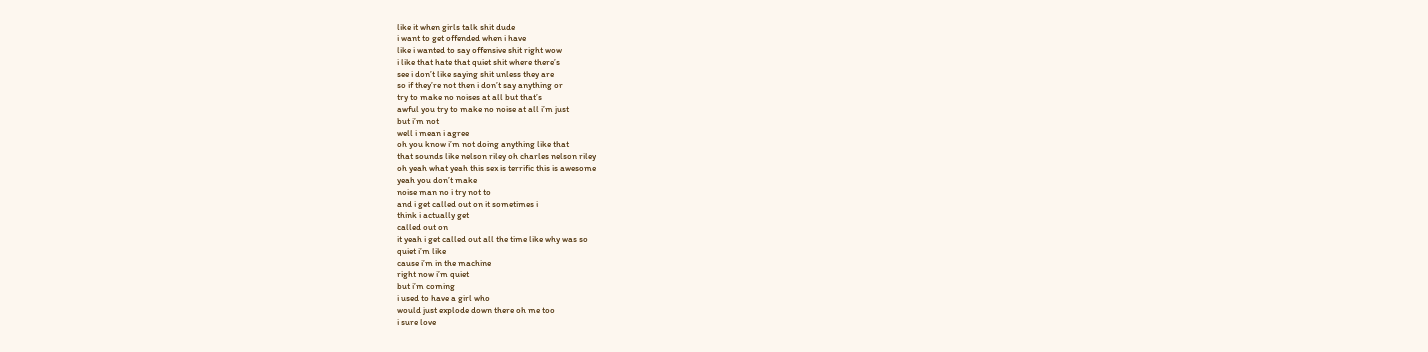like it when girls talk shit dude
i want to get offended when i have
like i wanted to say offensive shit right wow
i like that hate that quiet shit where there’s
see i don’t like saying shit unless they are
so if they’re not then i don’t say anything or
try to make no noises at all but that’s
awful you try to make no noise at all i’m just
but i’m not
well i mean i agree
oh you know i’m not doing anything like that
that sounds like nelson riley oh charles nelson riley
oh yeah what yeah this sex is terrific this is awesome
yeah you don’t make
noise man no i try not to
and i get called out on it sometimes i
think i actually get
called out on
it yeah i get called out all the time like why was so
quiet i’m like
cause i’m in the machine
right now i’m quiet
but i’m coming
i used to have a girl who
would just explode down there oh me too
i sure love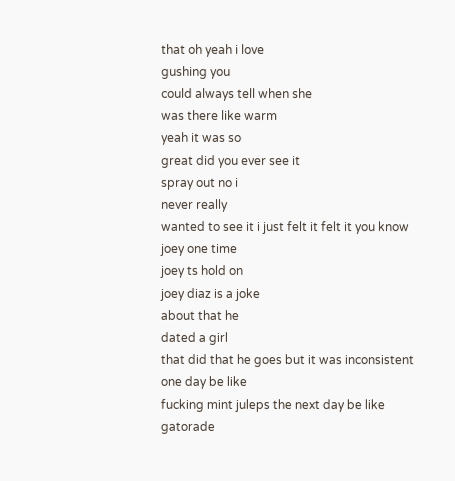that oh yeah i love
gushing you
could always tell when she
was there like warm
yeah it was so
great did you ever see it
spray out no i
never really
wanted to see it i just felt it felt it you know
joey one time
joey ts hold on
joey diaz is a joke
about that he
dated a girl
that did that he goes but it was inconsistent
one day be like
fucking mint juleps the next day be like gatorade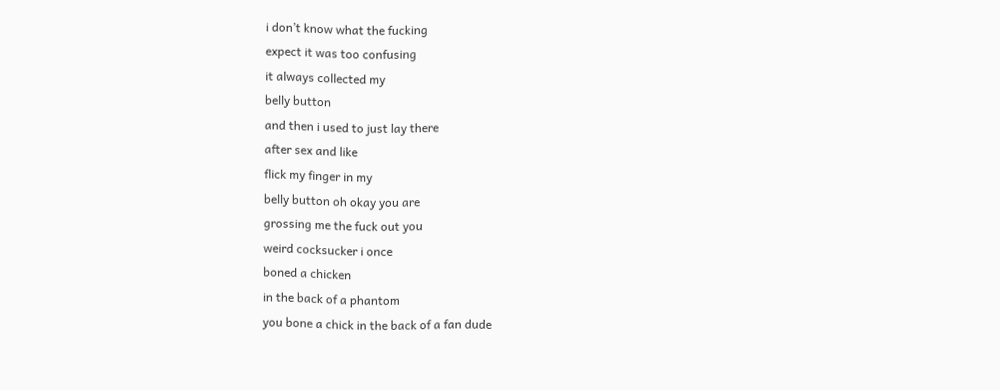i don’t know what the fucking
expect it was too confusing
it always collected my
belly button
and then i used to just lay there
after sex and like
flick my finger in my
belly button oh okay you are
grossing me the fuck out you
weird cocksucker i once
boned a chicken
in the back of a phantom
you bone a chick in the back of a fan dude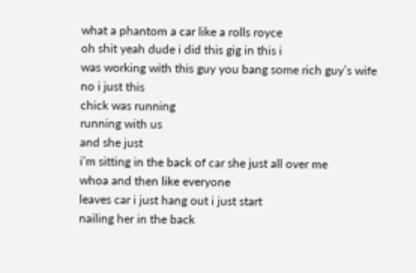what a phantom a car like a rolls royce
oh shit yeah dude i did this gig in this i
was working with this guy you bang some rich guy’s wife
no i just this
chick was running
running with us
and she just
i’m sitting in the back of car she just all over me
whoa and then like everyone
leaves car i just hang out i just start
nailing her in the back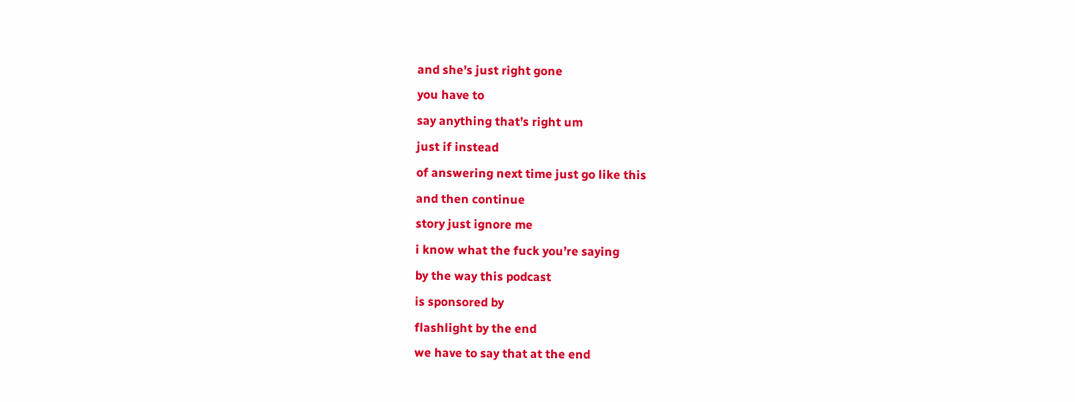and she’s just right gone
you have to
say anything that’s right um
just if instead
of answering next time just go like this
and then continue
story just ignore me
i know what the fuck you’re saying
by the way this podcast
is sponsored by
flashlight by the end
we have to say that at the end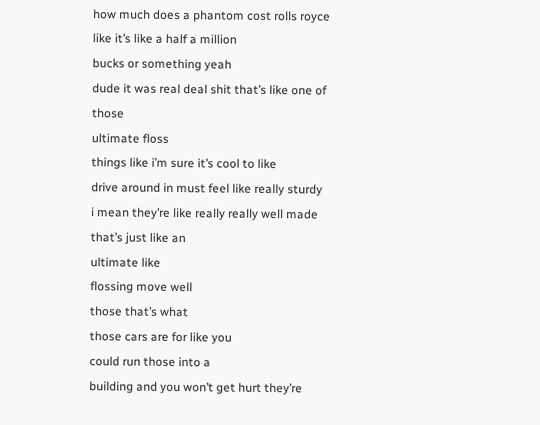how much does a phantom cost rolls royce
like it’s like a half a million
bucks or something yeah
dude it was real deal shit that’s like one of those
ultimate floss
things like i’m sure it’s cool to like
drive around in must feel like really sturdy
i mean they’re like really really well made
that’s just like an
ultimate like
flossing move well
those that’s what
those cars are for like you
could run those into a
building and you won’t get hurt they’re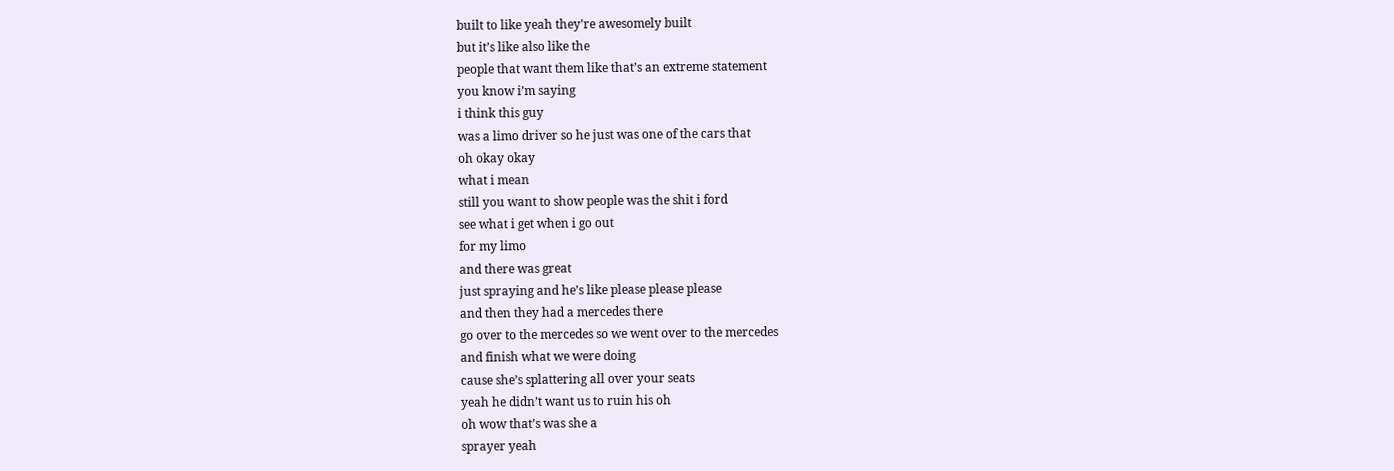built to like yeah they’re awesomely built
but it’s like also like the
people that want them like that’s an extreme statement
you know i’m saying
i think this guy
was a limo driver so he just was one of the cars that
oh okay okay
what i mean
still you want to show people was the shit i ford
see what i get when i go out
for my limo
and there was great
just spraying and he’s like please please please
and then they had a mercedes there
go over to the mercedes so we went over to the mercedes
and finish what we were doing
cause she’s splattering all over your seats
yeah he didn’t want us to ruin his oh
oh wow that’s was she a
sprayer yeah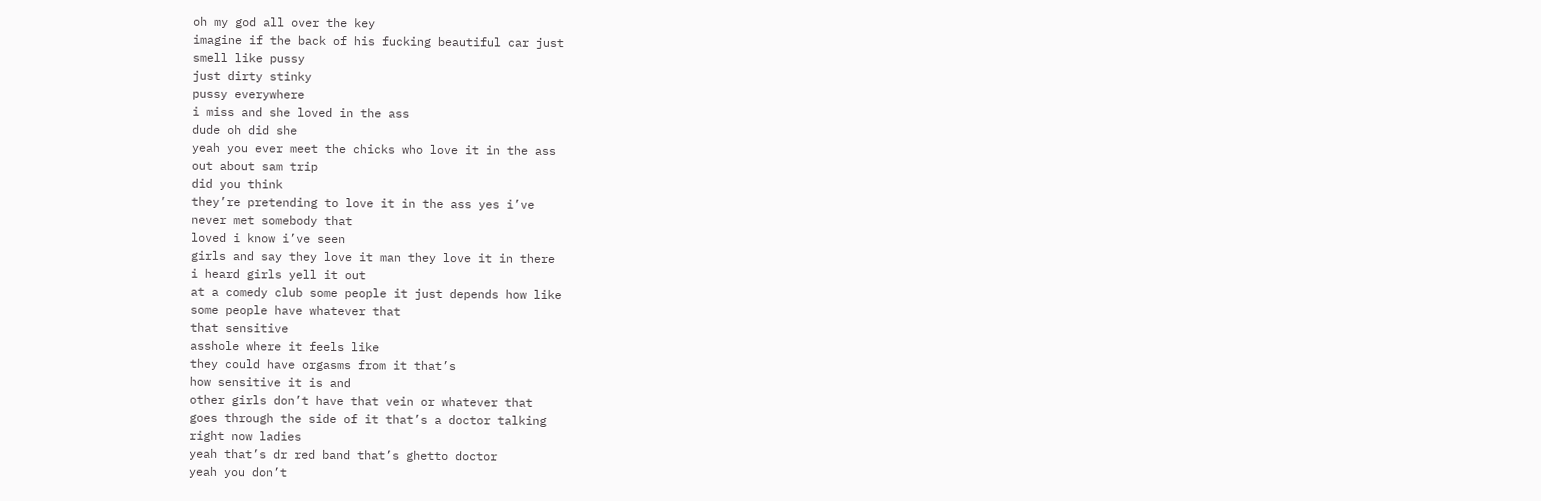oh my god all over the key
imagine if the back of his fucking beautiful car just
smell like pussy
just dirty stinky
pussy everywhere
i miss and she loved in the ass
dude oh did she
yeah you ever meet the chicks who love it in the ass
out about sam trip
did you think
they’re pretending to love it in the ass yes i’ve
never met somebody that
loved i know i’ve seen
girls and say they love it man they love it in there
i heard girls yell it out
at a comedy club some people it just depends how like
some people have whatever that
that sensitive
asshole where it feels like
they could have orgasms from it that’s
how sensitive it is and
other girls don’t have that vein or whatever that
goes through the side of it that’s a doctor talking
right now ladies
yeah that’s dr red band that’s ghetto doctor
yeah you don’t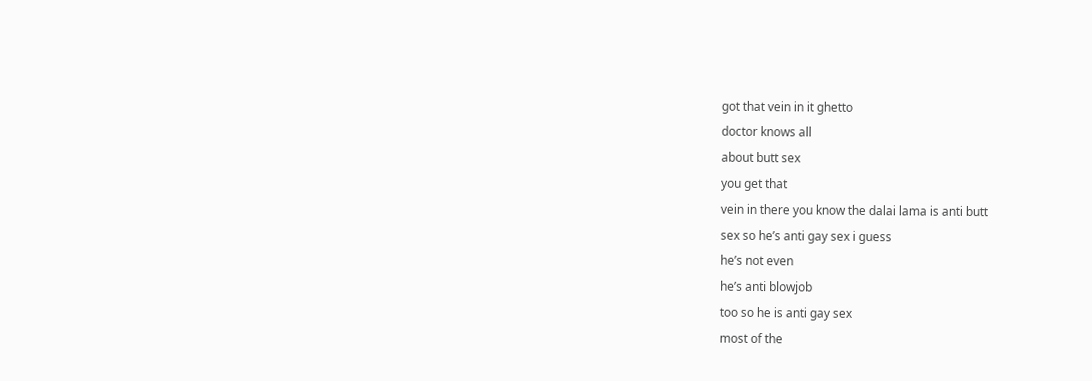got that vein in it ghetto
doctor knows all
about butt sex
you get that
vein in there you know the dalai lama is anti butt
sex so he’s anti gay sex i guess
he’s not even
he’s anti blowjob
too so he is anti gay sex
most of the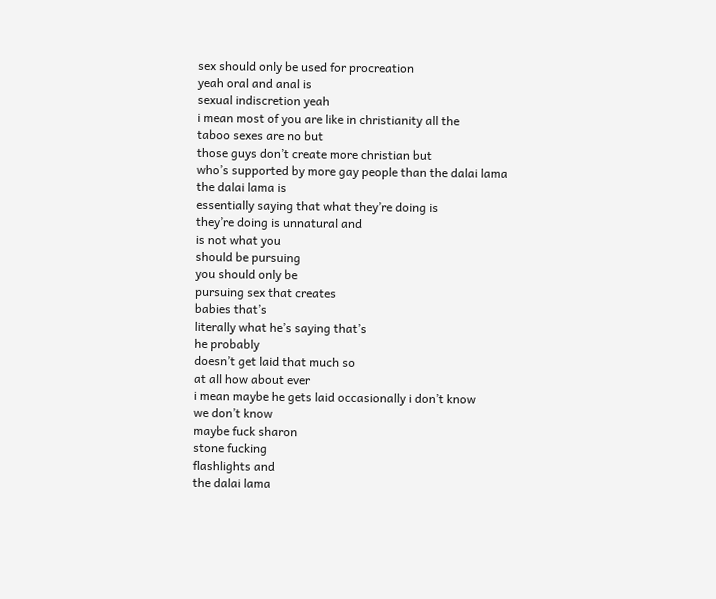sex should only be used for procreation
yeah oral and anal is
sexual indiscretion yeah
i mean most of you are like in christianity all the
taboo sexes are no but
those guys don’t create more christian but
who’s supported by more gay people than the dalai lama
the dalai lama is
essentially saying that what they’re doing is
they’re doing is unnatural and
is not what you
should be pursuing
you should only be
pursuing sex that creates
babies that’s
literally what he’s saying that’s
he probably
doesn’t get laid that much so
at all how about ever
i mean maybe he gets laid occasionally i don’t know
we don’t know
maybe fuck sharon
stone fucking
flashlights and
the dalai lama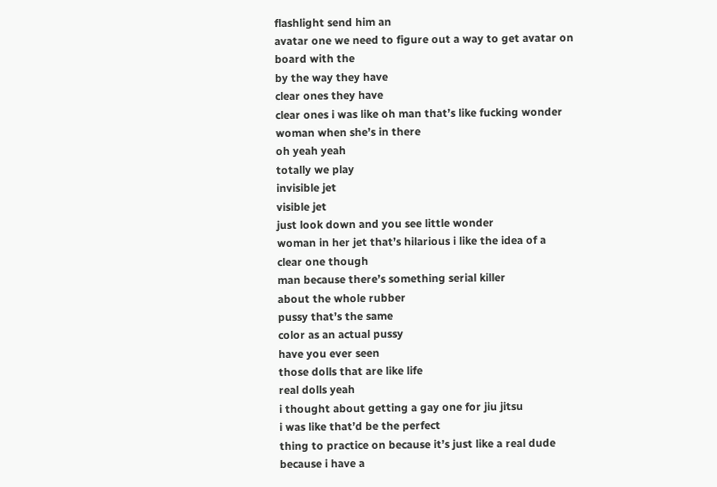flashlight send him an
avatar one we need to figure out a way to get avatar on
board with the
by the way they have
clear ones they have
clear ones i was like oh man that’s like fucking wonder
woman when she’s in there
oh yeah yeah
totally we play
invisible jet
visible jet
just look down and you see little wonder
woman in her jet that’s hilarious i like the idea of a
clear one though
man because there’s something serial killer
about the whole rubber
pussy that’s the same
color as an actual pussy
have you ever seen
those dolls that are like life
real dolls yeah
i thought about getting a gay one for jiu jitsu
i was like that’d be the perfect
thing to practice on because it’s just like a real dude
because i have a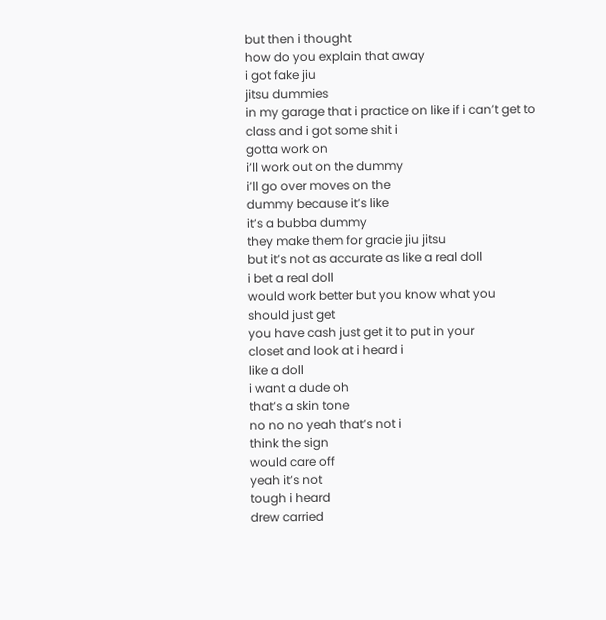but then i thought
how do you explain that away
i got fake jiu
jitsu dummies
in my garage that i practice on like if i can’t get to
class and i got some shit i
gotta work on
i’ll work out on the dummy
i’ll go over moves on the
dummy because it’s like
it’s a bubba dummy
they make them for gracie jiu jitsu
but it’s not as accurate as like a real doll
i bet a real doll
would work better but you know what you
should just get
you have cash just get it to put in your
closet and look at i heard i
like a doll
i want a dude oh
that’s a skin tone
no no no yeah that’s not i
think the sign
would care off
yeah it’s not
tough i heard
drew carried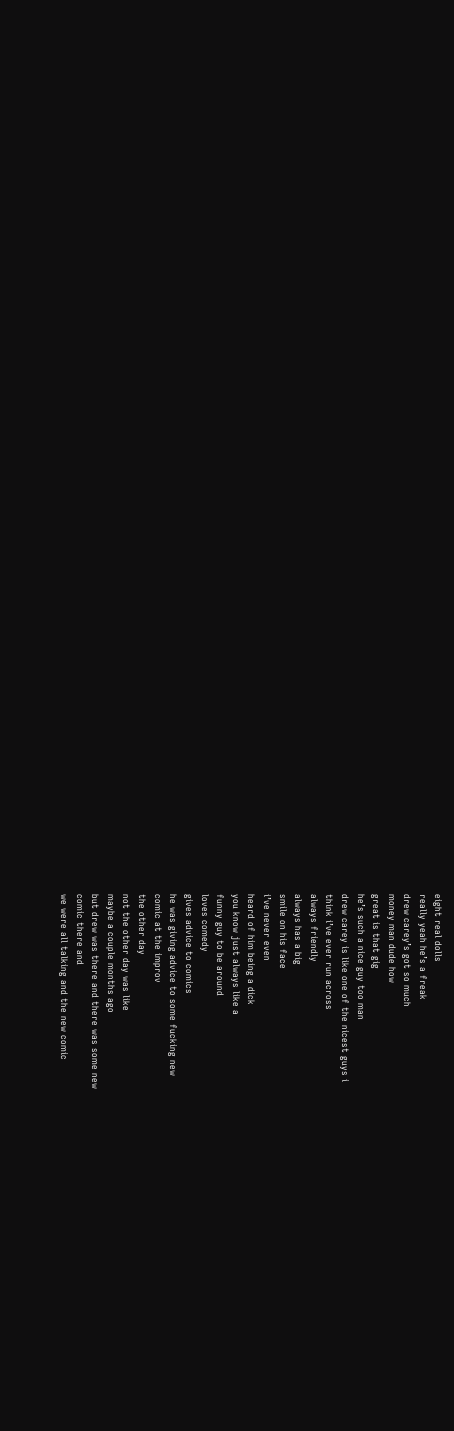eight real dolls
really yeah he’s a freak
drew carey’s got so much
money man dude how
great is that gig
he’s such a nice guy too man
drew carey is like one of the nicest guys i
think i’ve ever run across
always friendly
always has a big
smile on his face
i’ve never even
heard of him being a dick
you know just always like a
funny guy to be around
loves comedy
gives advice to comics
he was giving advice to some fucking new
comic at the improv
the other day
not the other day was like
maybe a couple months ago
but drew was there and there was some new
comic there and
we were all talking and the new comic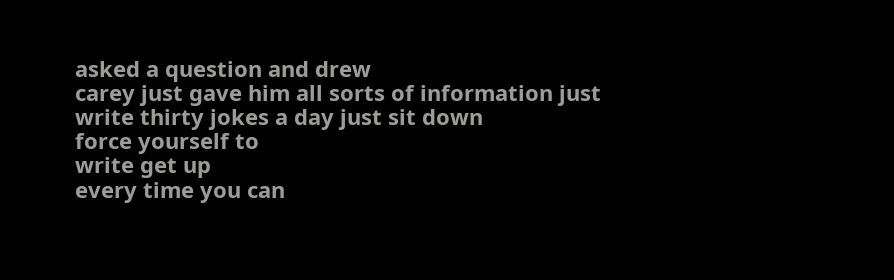asked a question and drew
carey just gave him all sorts of information just
write thirty jokes a day just sit down
force yourself to
write get up
every time you can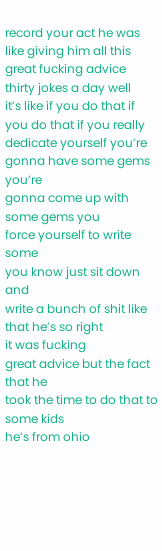record your act he was like giving him all this
great fucking advice
thirty jokes a day well
it’s like if you do that if you do that if you really
dedicate yourself you’re
gonna have some gems you’re
gonna come up with some gems you
force yourself to write some
you know just sit down and
write a bunch of shit like that he’s so right
it was fucking
great advice but the fact that he
took the time to do that to some kids
he’s from ohio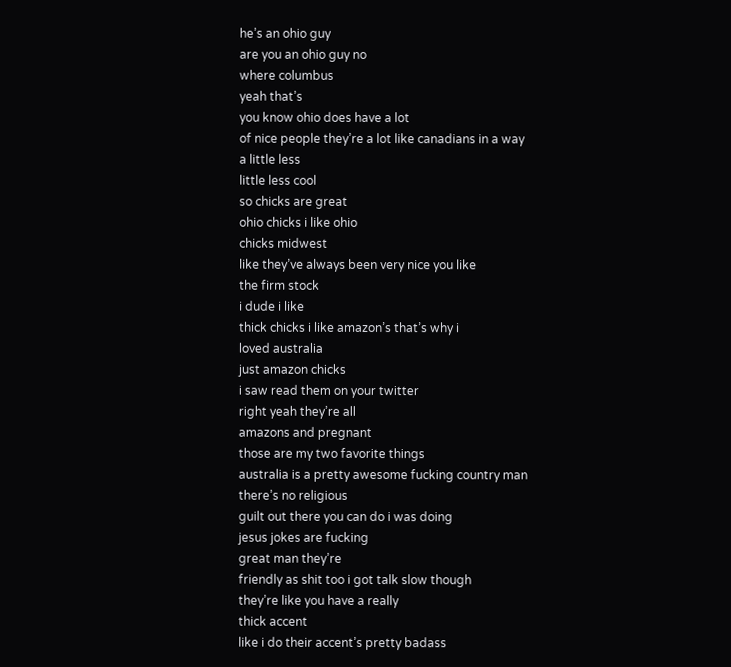he’s an ohio guy
are you an ohio guy no
where columbus
yeah that’s
you know ohio does have a lot
of nice people they’re a lot like canadians in a way
a little less
little less cool
so chicks are great
ohio chicks i like ohio
chicks midwest
like they’ve always been very nice you like
the firm stock
i dude i like
thick chicks i like amazon’s that’s why i
loved australia
just amazon chicks
i saw read them on your twitter
right yeah they’re all
amazons and pregnant
those are my two favorite things
australia is a pretty awesome fucking country man
there’s no religious
guilt out there you can do i was doing
jesus jokes are fucking
great man they’re
friendly as shit too i got talk slow though
they’re like you have a really
thick accent
like i do their accent’s pretty badass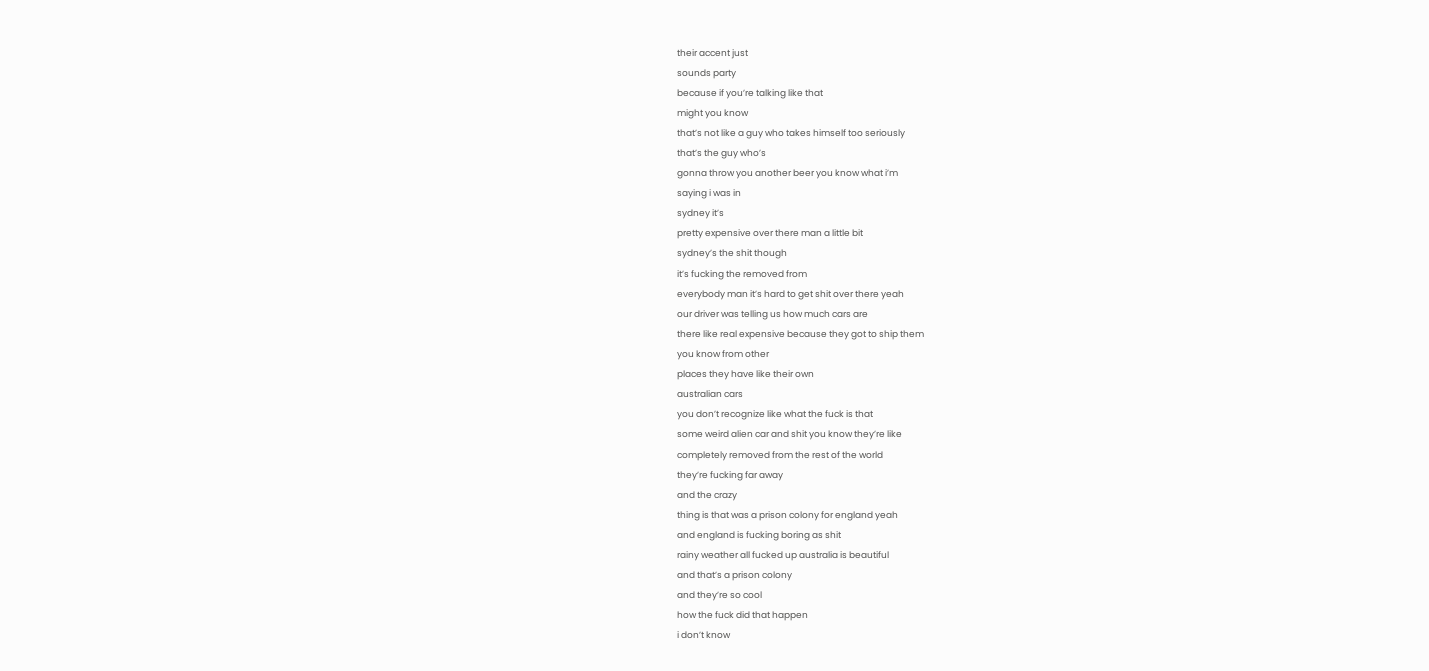their accent just
sounds party
because if you’re talking like that
might you know
that’s not like a guy who takes himself too seriously
that’s the guy who’s
gonna throw you another beer you know what i’m
saying i was in
sydney it’s
pretty expensive over there man a little bit
sydney’s the shit though
it’s fucking the removed from
everybody man it’s hard to get shit over there yeah
our driver was telling us how much cars are
there like real expensive because they got to ship them
you know from other
places they have like their own
australian cars
you don’t recognize like what the fuck is that
some weird alien car and shit you know they’re like
completely removed from the rest of the world
they’re fucking far away
and the crazy
thing is that was a prison colony for england yeah
and england is fucking boring as shit
rainy weather all fucked up australia is beautiful
and that’s a prison colony
and they’re so cool
how the fuck did that happen
i don’t know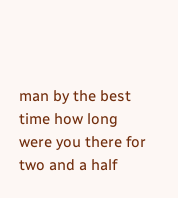man by the best time how long were you there for
two and a half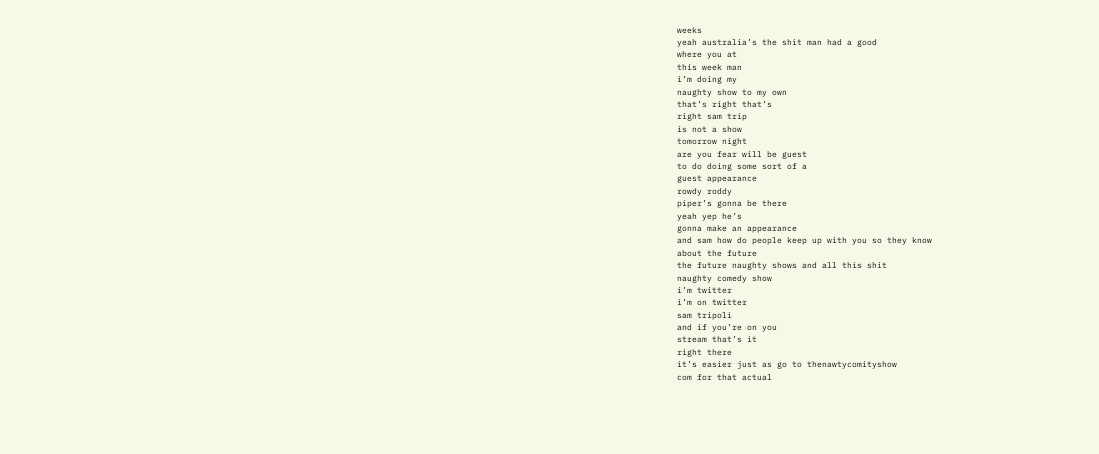weeks
yeah australia’s the shit man had a good
where you at
this week man
i’m doing my
naughty show to my own
that’s right that’s
right sam trip
is not a show
tomorrow night
are you fear will be guest
to do doing some sort of a
guest appearance
rowdy roddy
piper’s gonna be there
yeah yep he’s
gonna make an appearance
and sam how do people keep up with you so they know
about the future
the future naughty shows and all this shit
naughty comedy show
i’m twitter
i’m on twitter
sam tripoli
and if you’re on you
stream that’s it
right there
it’s easier just as go to thenawtycomityshow
com for that actual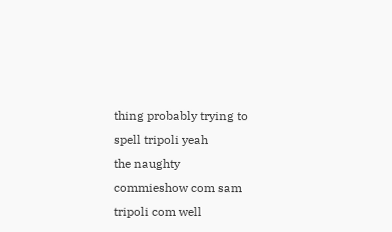thing probably trying to
spell tripoli yeah
the naughty
commieshow com sam
tripoli com well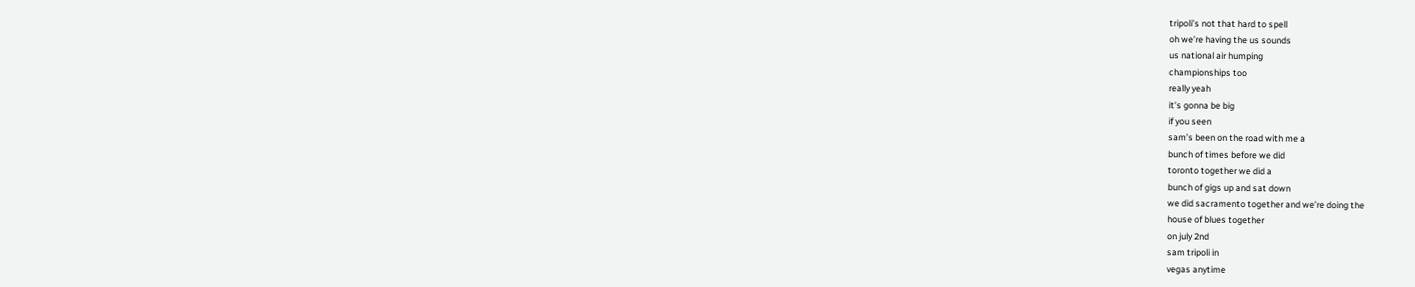tripoli’s not that hard to spell
oh we’re having the us sounds
us national air humping
championships too
really yeah
it’s gonna be big
if you seen
sam’s been on the road with me a
bunch of times before we did
toronto together we did a
bunch of gigs up and sat down
we did sacramento together and we’re doing the
house of blues together
on july 2nd
sam tripoli in
vegas anytime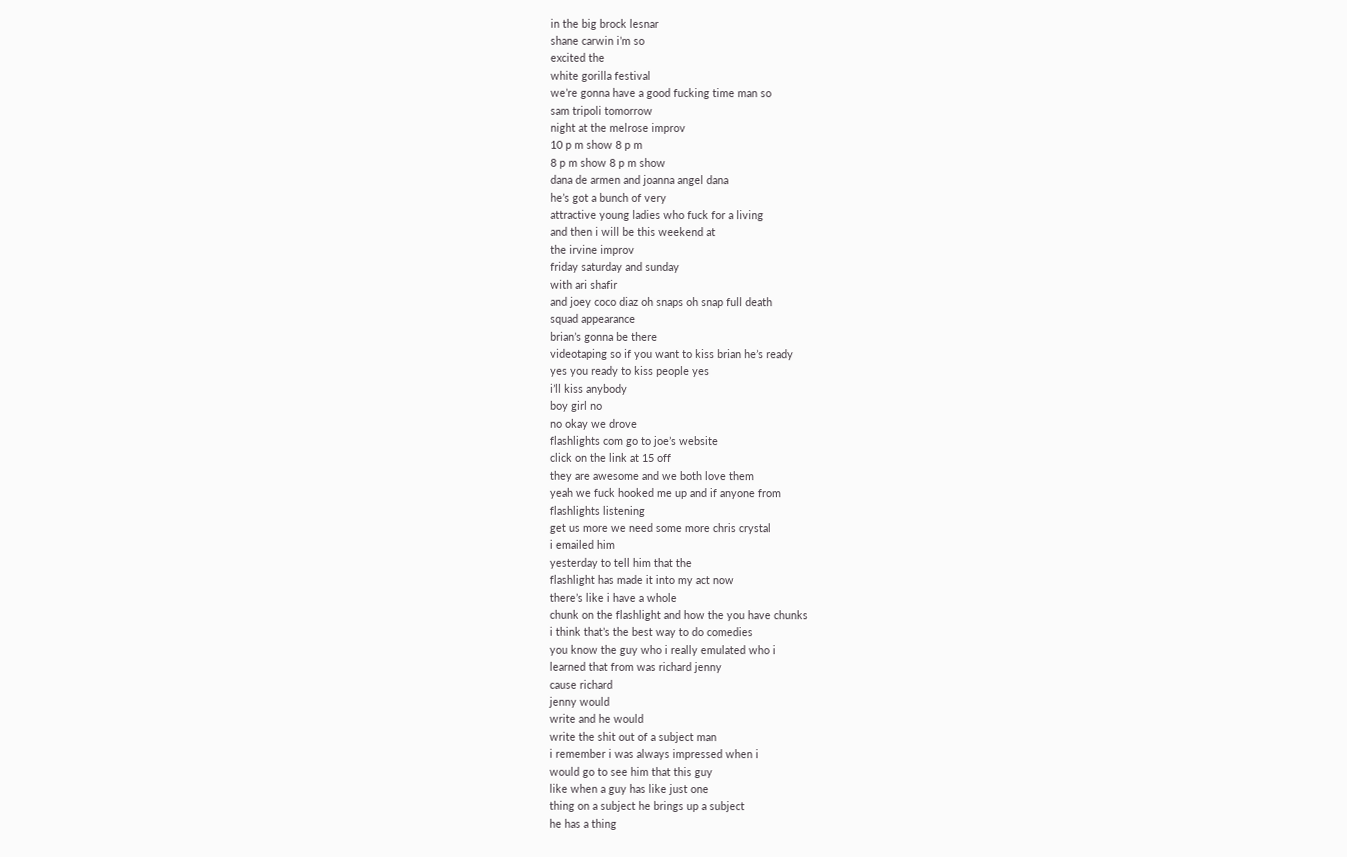in the big brock lesnar
shane carwin i’m so
excited the
white gorilla festival
we’re gonna have a good fucking time man so
sam tripoli tomorrow
night at the melrose improv
10 p m show 8 p m
8 p m show 8 p m show
dana de armen and joanna angel dana
he’s got a bunch of very
attractive young ladies who fuck for a living
and then i will be this weekend at
the irvine improv
friday saturday and sunday
with ari shafir
and joey coco diaz oh snaps oh snap full death
squad appearance
brian’s gonna be there
videotaping so if you want to kiss brian he’s ready
yes you ready to kiss people yes
i’ll kiss anybody
boy girl no
no okay we drove
flashlights com go to joe’s website
click on the link at 15 off
they are awesome and we both love them
yeah we fuck hooked me up and if anyone from
flashlights listening
get us more we need some more chris crystal
i emailed him
yesterday to tell him that the
flashlight has made it into my act now
there’s like i have a whole
chunk on the flashlight and how the you have chunks
i think that’s the best way to do comedies
you know the guy who i really emulated who i
learned that from was richard jenny
cause richard
jenny would
write and he would
write the shit out of a subject man
i remember i was always impressed when i
would go to see him that this guy
like when a guy has like just one
thing on a subject he brings up a subject
he has a thing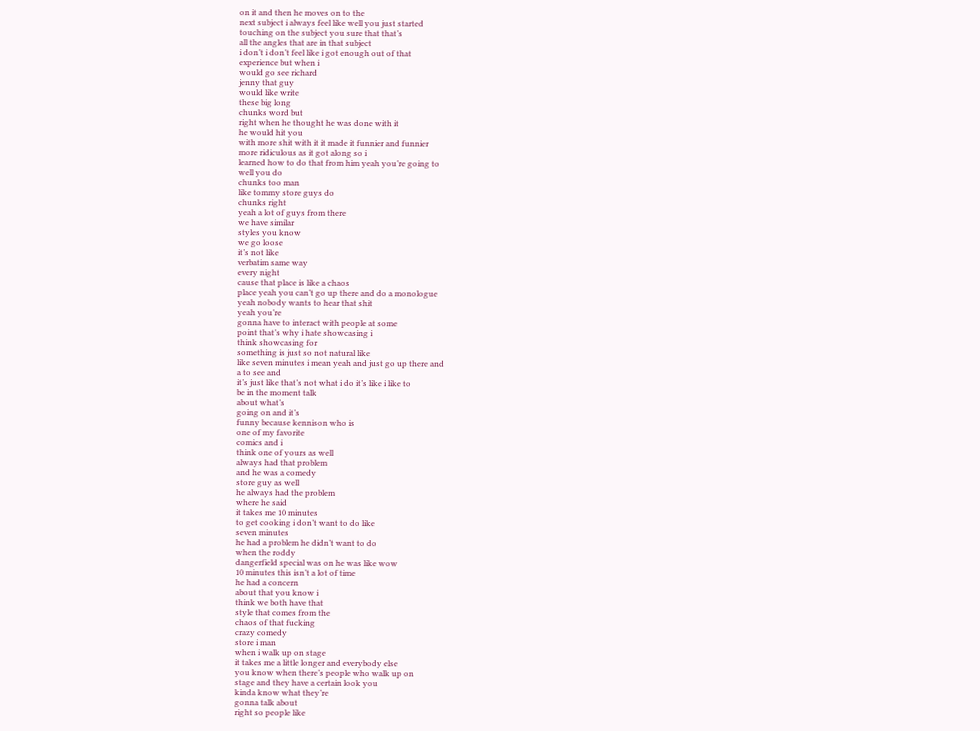on it and then he moves on to the
next subject i always feel like well you just started
touching on the subject you sure that that’s
all the angles that are in that subject
i don’t i don’t feel like i got enough out of that
experience but when i
would go see richard
jenny that guy
would like write
these big long
chunks word but
right when he thought he was done with it
he would hit you
with more shit with it it made it funnier and funnier
more ridiculous as it got along so i
learned how to do that from him yeah you’re going to
well you do
chunks too man
like tommy store guys do
chunks right
yeah a lot of guys from there
we have similar
styles you know
we go loose
it’s not like
verbatim same way
every night
cause that place is like a chaos
place yeah you can’t go up there and do a monologue
yeah nobody wants to hear that shit
yeah you’re
gonna have to interact with people at some
point that’s why i hate showcasing i
think showcasing for
something is just so not natural like
like seven minutes i mean yeah and just go up there and
a to see and
it’s just like that’s not what i do it’s like i like to
be in the moment talk
about what’s
going on and it’s
funny because kennison who is
one of my favorite
comics and i
think one of yours as well
always had that problem
and he was a comedy
store guy as well
he always had the problem
where he said
it takes me 10 minutes
to get cooking i don’t want to do like
seven minutes
he had a problem he didn’t want to do
when the roddy
dangerfield special was on he was like wow
10 minutes this isn’t a lot of time
he had a concern
about that you know i
think we both have that
style that comes from the
chaos of that fucking
crazy comedy
store i man
when i walk up on stage
it takes me a little longer and everybody else
you know when there’s people who walk up on
stage and they have a certain look you
kinda know what they’re
gonna talk about
right so people like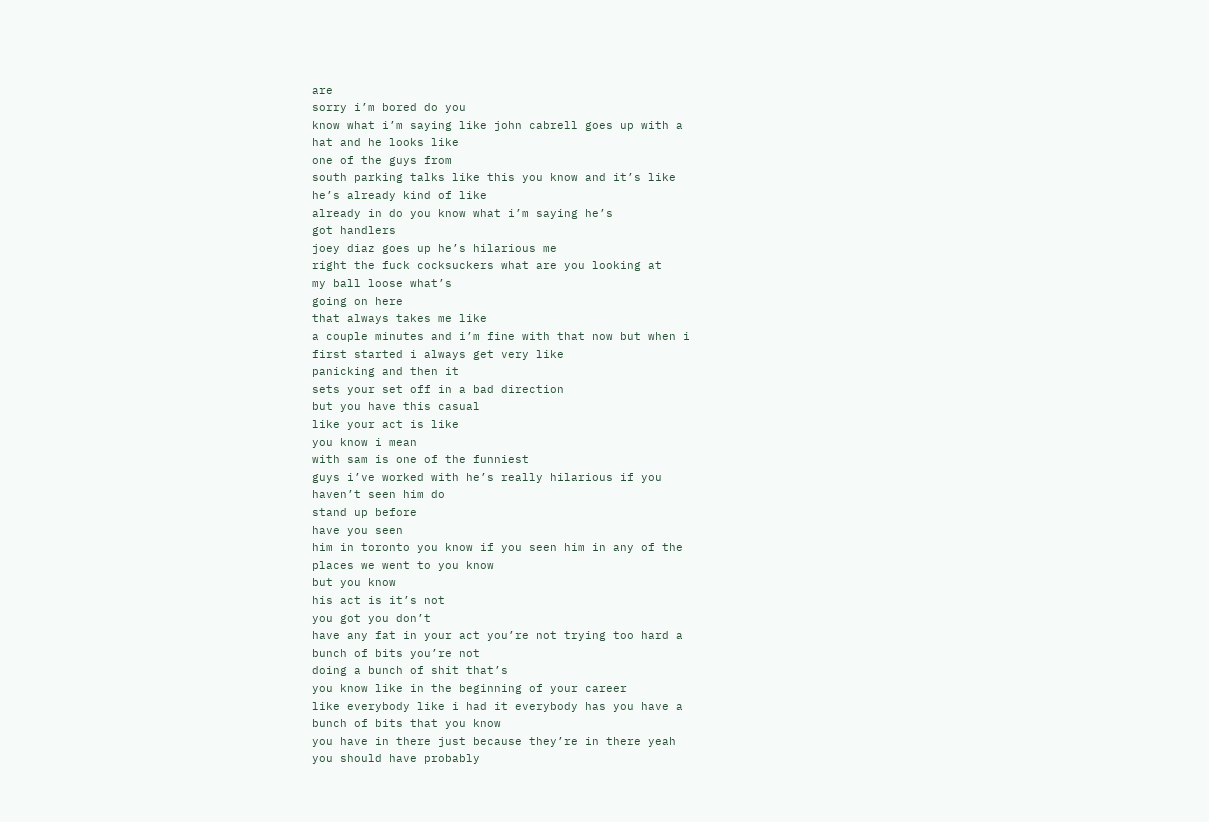are
sorry i’m bored do you
know what i’m saying like john cabrell goes up with a
hat and he looks like
one of the guys from
south parking talks like this you know and it’s like
he’s already kind of like
already in do you know what i’m saying he’s
got handlers
joey diaz goes up he’s hilarious me
right the fuck cocksuckers what are you looking at
my ball loose what’s
going on here
that always takes me like
a couple minutes and i’m fine with that now but when i
first started i always get very like
panicking and then it
sets your set off in a bad direction
but you have this casual
like your act is like
you know i mean
with sam is one of the funniest
guys i’ve worked with he’s really hilarious if you
haven’t seen him do
stand up before
have you seen
him in toronto you know if you seen him in any of the
places we went to you know
but you know
his act is it’s not
you got you don’t
have any fat in your act you’re not trying too hard a
bunch of bits you’re not
doing a bunch of shit that’s
you know like in the beginning of your career
like everybody like i had it everybody has you have a
bunch of bits that you know
you have in there just because they’re in there yeah
you should have probably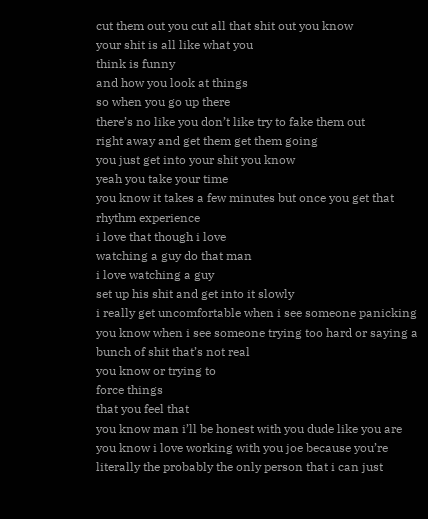cut them out you cut all that shit out you know
your shit is all like what you
think is funny
and how you look at things
so when you go up there
there’s no like you don’t like try to fake them out
right away and get them get them going
you just get into your shit you know
yeah you take your time
you know it takes a few minutes but once you get that
rhythm experience
i love that though i love
watching a guy do that man
i love watching a guy
set up his shit and get into it slowly
i really get uncomfortable when i see someone panicking
you know when i see someone trying too hard or saying a
bunch of shit that’s not real
you know or trying to
force things
that you feel that
you know man i’ll be honest with you dude like you are
you know i love working with you joe because you’re
literally the probably the only person that i can just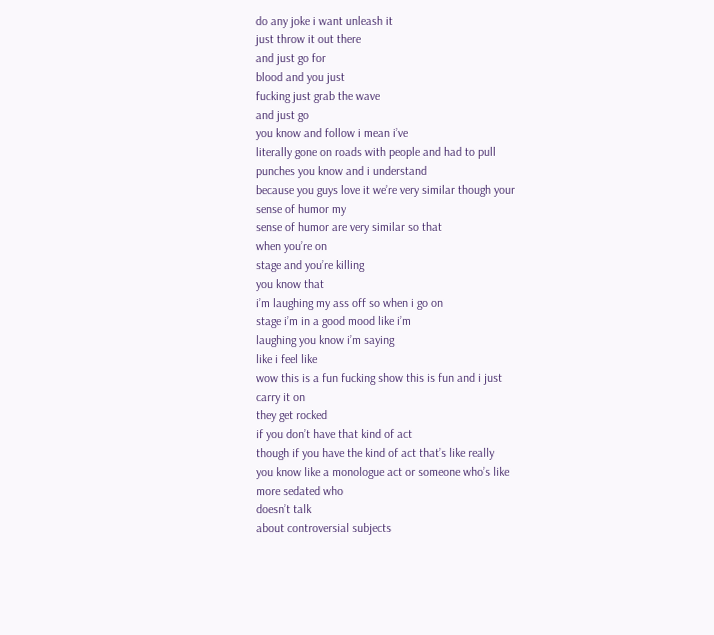do any joke i want unleash it
just throw it out there
and just go for
blood and you just
fucking just grab the wave
and just go
you know and follow i mean i’ve
literally gone on roads with people and had to pull
punches you know and i understand
because you guys love it we’re very similar though your
sense of humor my
sense of humor are very similar so that
when you’re on
stage and you’re killing
you know that
i’m laughing my ass off so when i go on
stage i’m in a good mood like i’m
laughing you know i’m saying
like i feel like
wow this is a fun fucking show this is fun and i just
carry it on
they get rocked
if you don’t have that kind of act
though if you have the kind of act that’s like really
you know like a monologue act or someone who’s like
more sedated who
doesn’t talk
about controversial subjects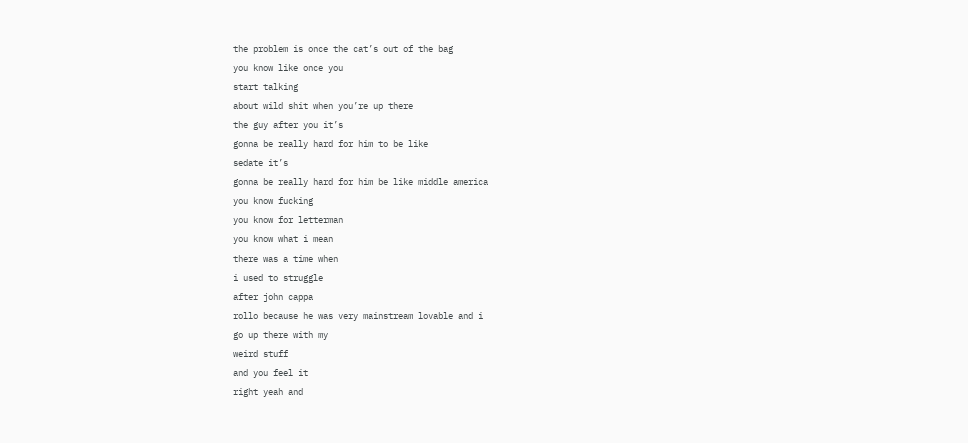the problem is once the cat’s out of the bag
you know like once you
start talking
about wild shit when you’re up there
the guy after you it’s
gonna be really hard for him to be like
sedate it’s
gonna be really hard for him be like middle america
you know fucking
you know for letterman
you know what i mean
there was a time when
i used to struggle
after john cappa
rollo because he was very mainstream lovable and i
go up there with my
weird stuff
and you feel it
right yeah and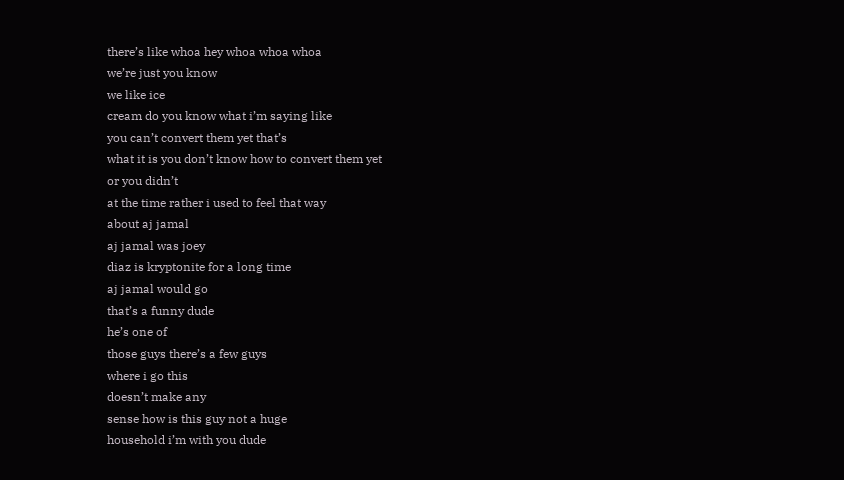there’s like whoa hey whoa whoa whoa
we’re just you know
we like ice
cream do you know what i’m saying like
you can’t convert them yet that’s
what it is you don’t know how to convert them yet
or you didn’t
at the time rather i used to feel that way
about aj jamal
aj jamal was joey
diaz is kryptonite for a long time
aj jamal would go
that’s a funny dude
he’s one of
those guys there’s a few guys
where i go this
doesn’t make any
sense how is this guy not a huge
household i’m with you dude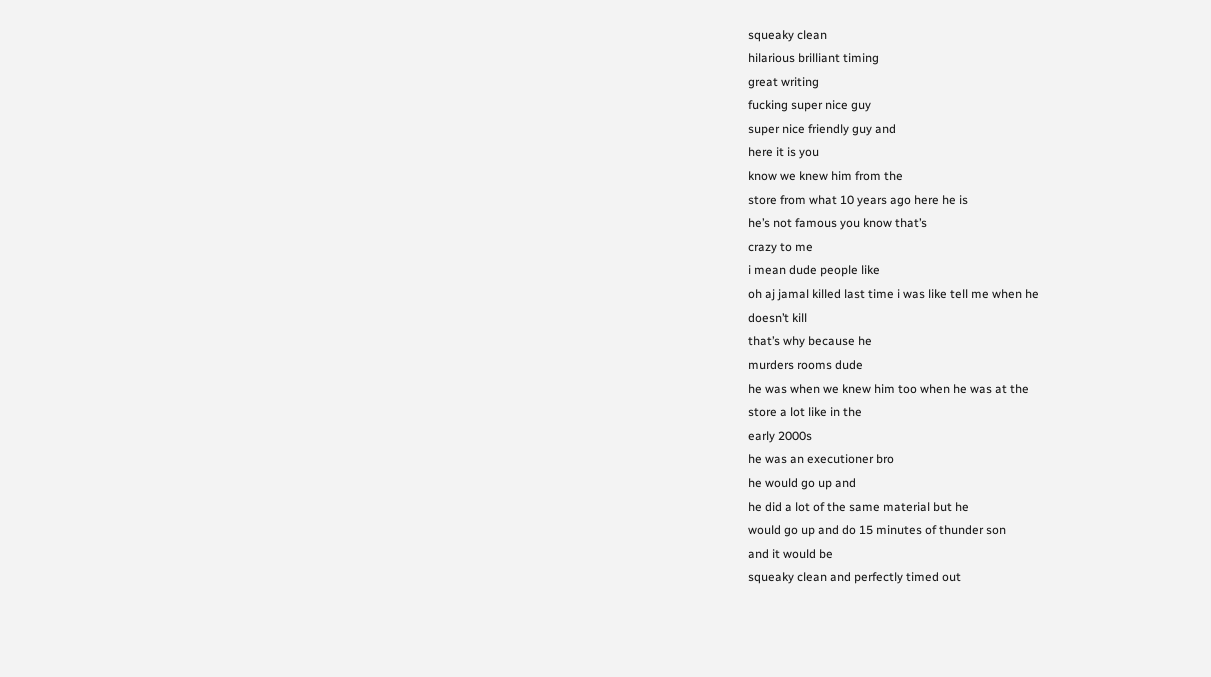squeaky clean
hilarious brilliant timing
great writing
fucking super nice guy
super nice friendly guy and
here it is you
know we knew him from the
store from what 10 years ago here he is
he’s not famous you know that’s
crazy to me
i mean dude people like
oh aj jamal killed last time i was like tell me when he
doesn’t kill
that’s why because he
murders rooms dude
he was when we knew him too when he was at the
store a lot like in the
early 2000s
he was an executioner bro
he would go up and
he did a lot of the same material but he
would go up and do 15 minutes of thunder son
and it would be
squeaky clean and perfectly timed out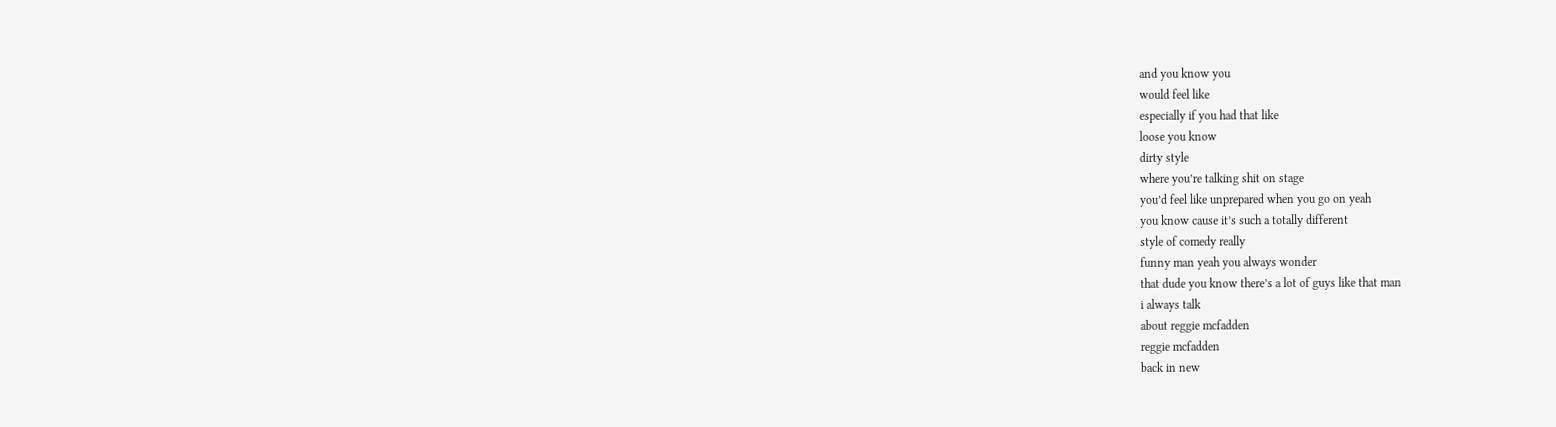and you know you
would feel like
especially if you had that like
loose you know
dirty style
where you’re talking shit on stage
you’d feel like unprepared when you go on yeah
you know cause it’s such a totally different
style of comedy really
funny man yeah you always wonder
that dude you know there’s a lot of guys like that man
i always talk
about reggie mcfadden
reggie mcfadden
back in new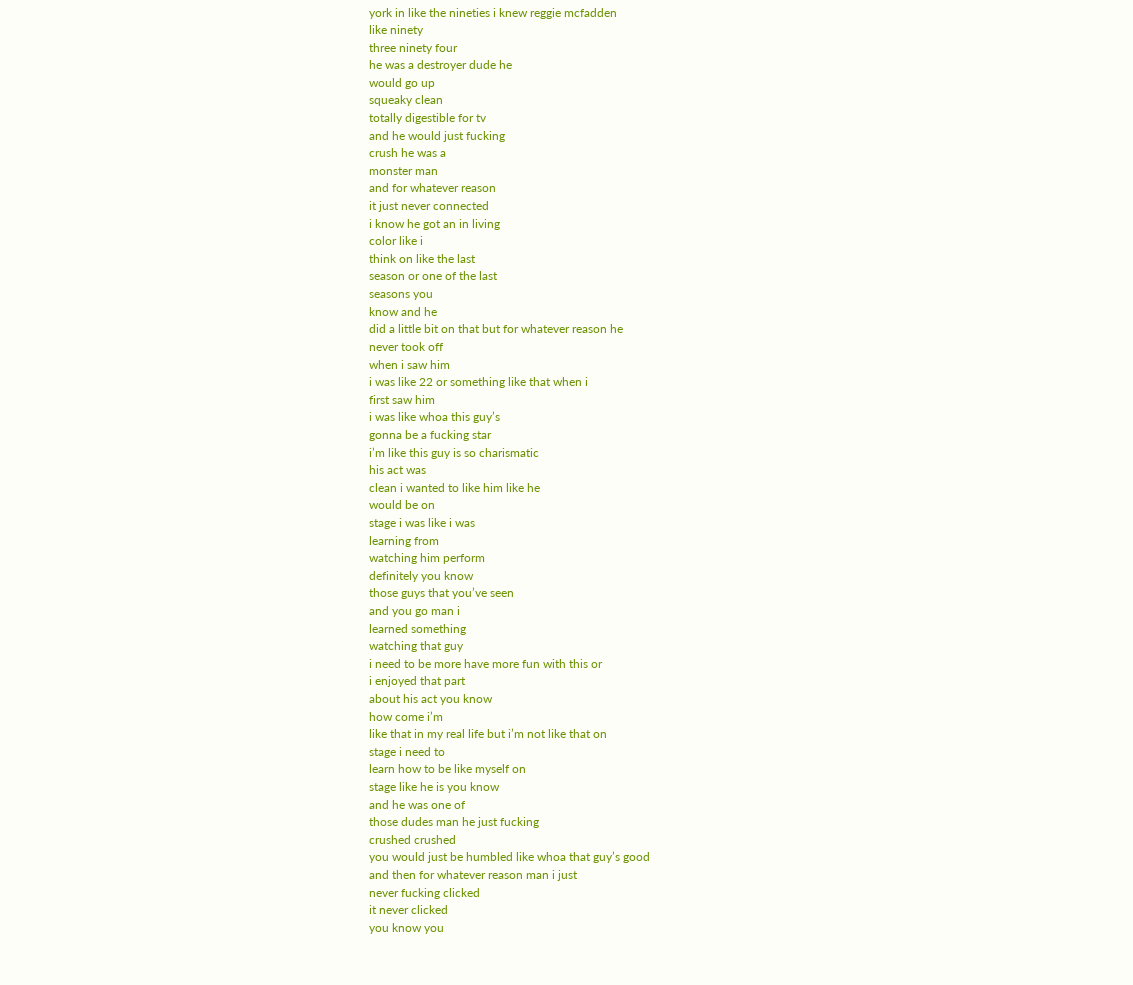york in like the nineties i knew reggie mcfadden
like ninety
three ninety four
he was a destroyer dude he
would go up
squeaky clean
totally digestible for tv
and he would just fucking
crush he was a
monster man
and for whatever reason
it just never connected
i know he got an in living
color like i
think on like the last
season or one of the last
seasons you
know and he
did a little bit on that but for whatever reason he
never took off
when i saw him
i was like 22 or something like that when i
first saw him
i was like whoa this guy’s
gonna be a fucking star
i’m like this guy is so charismatic
his act was
clean i wanted to like him like he
would be on
stage i was like i was
learning from
watching him perform
definitely you know
those guys that you’ve seen
and you go man i
learned something
watching that guy
i need to be more have more fun with this or
i enjoyed that part
about his act you know
how come i’m
like that in my real life but i’m not like that on
stage i need to
learn how to be like myself on
stage like he is you know
and he was one of
those dudes man he just fucking
crushed crushed
you would just be humbled like whoa that guy’s good
and then for whatever reason man i just
never fucking clicked
it never clicked
you know you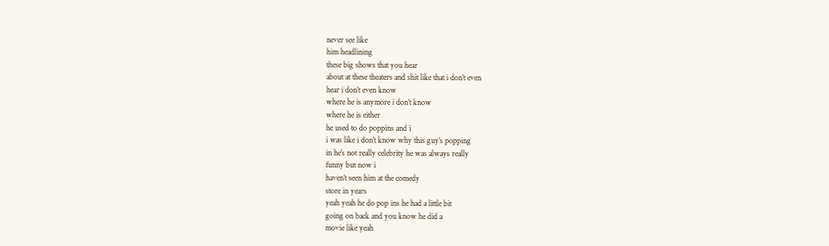never see like
him headlining
these big shows that you hear
about at these theaters and shit like that i don’t even
hear i don’t even know
where he is anymore i don’t know
where he is either
he used to do poppins and i
i was like i don’t know why this guy’s popping
in he’s not really celebrity he was always really
funny but now i
haven’t seen him at the comedy
store in years
yeah yeah he do pop ins he had a little bit
going on back and you know he did a
movie like yeah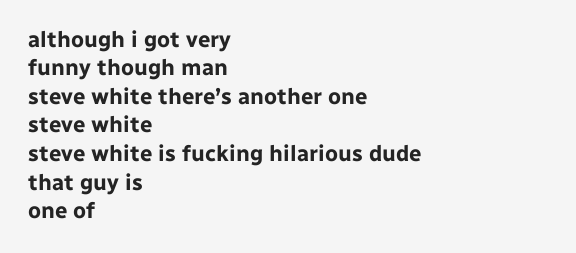although i got very
funny though man
steve white there’s another one
steve white
steve white is fucking hilarious dude
that guy is
one of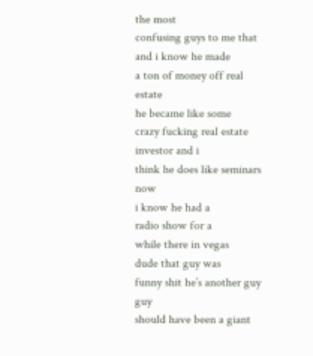the most
confusing guys to me that and i know he made
a ton of money off real estate
he became like some
crazy fucking real estate investor and i
think he does like seminars now
i know he had a
radio show for a
while there in vegas
dude that guy was
funny shit he’s another guy guy
should have been a giant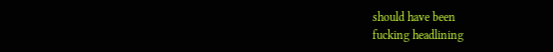should have been
fucking headlining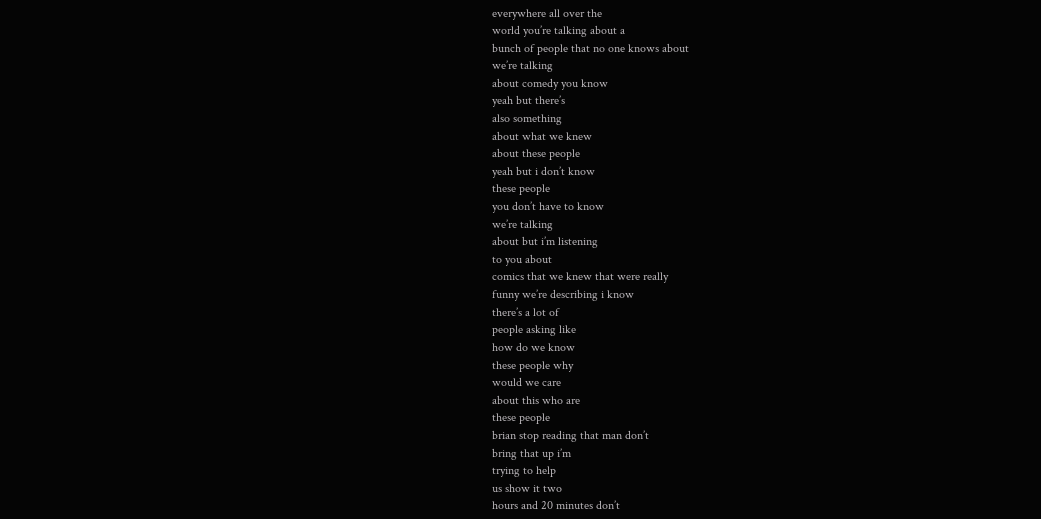everywhere all over the
world you’re talking about a
bunch of people that no one knows about
we’re talking
about comedy you know
yeah but there’s
also something
about what we knew
about these people
yeah but i don’t know
these people
you don’t have to know
we’re talking
about but i’m listening
to you about
comics that we knew that were really
funny we’re describing i know
there’s a lot of
people asking like
how do we know
these people why
would we care
about this who are
these people
brian stop reading that man don’t
bring that up i’m
trying to help
us show it two
hours and 20 minutes don’t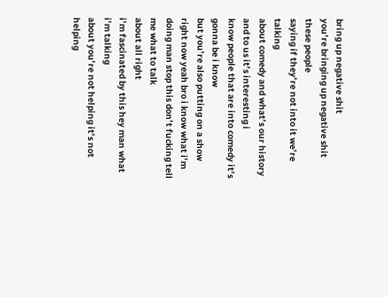bring up negative shit
you’re bringing up negative shit
these people
saying if they’re not into it we’re talking
about comedy and what’s our history
and to us it’s interesting i
know people that are into comedy it’s
gonna be i know
but you’re also putting on a show
right now yeah bro i know what i’m
doing man stop this don’t fucking tell me what to talk
about all right
i’m fascinated by this hey man what i’m talking
about you’re not helping it’s not helping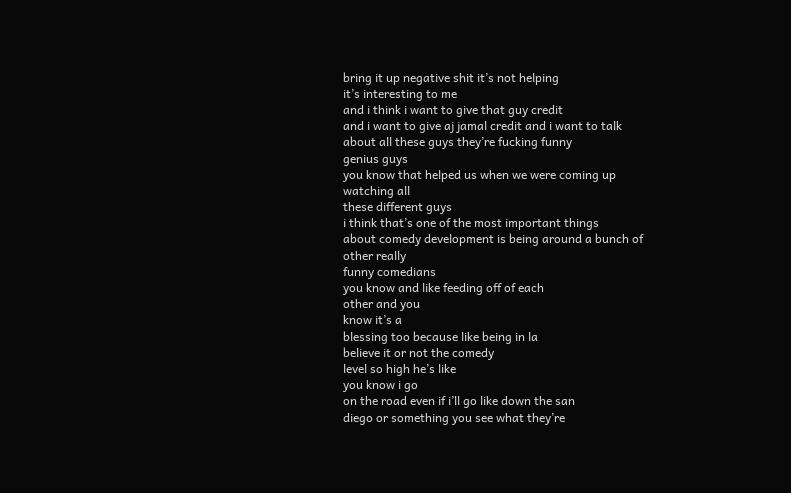bring it up negative shit it’s not helping
it’s interesting to me
and i think i want to give that guy credit
and i want to give aj jamal credit and i want to talk
about all these guys they’re fucking funny
genius guys
you know that helped us when we were coming up
watching all
these different guys
i think that’s one of the most important things
about comedy development is being around a bunch of
other really
funny comedians
you know and like feeding off of each
other and you
know it’s a
blessing too because like being in la
believe it or not the comedy
level so high he’s like
you know i go
on the road even if i’ll go like down the san
diego or something you see what they’re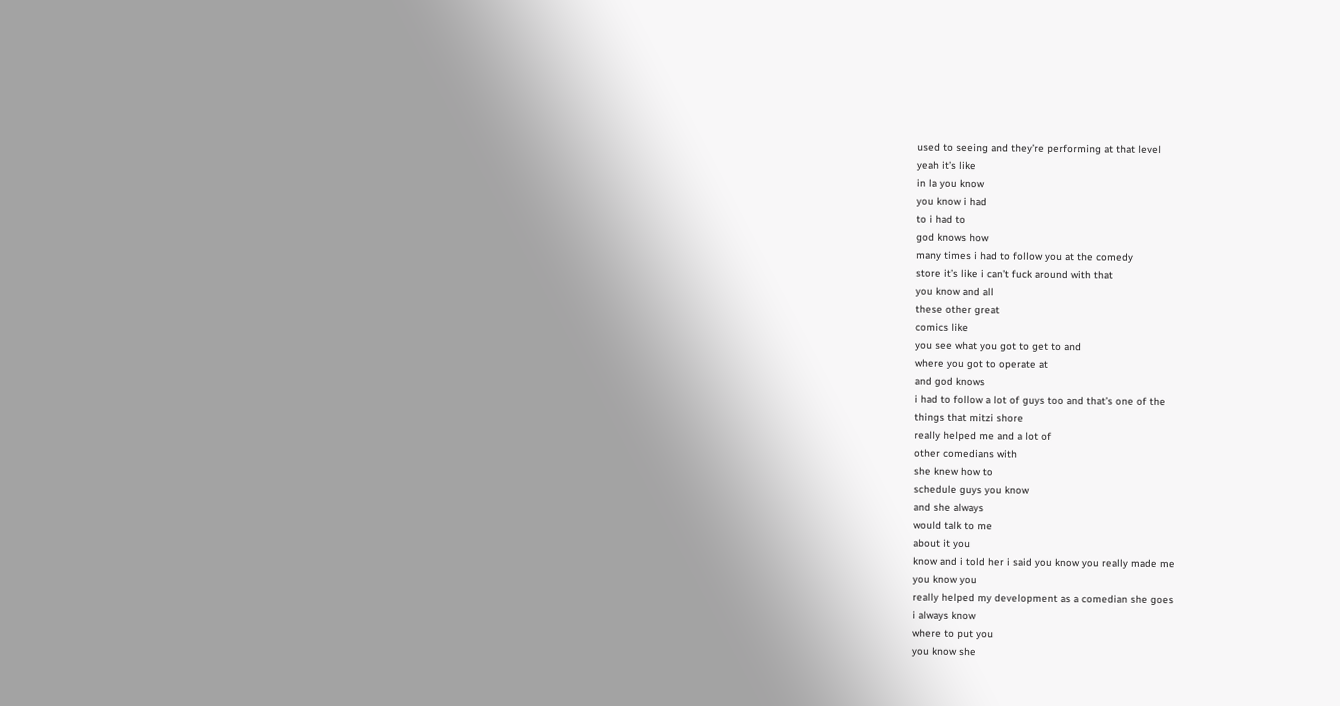used to seeing and they’re performing at that level
yeah it’s like
in la you know
you know i had
to i had to
god knows how
many times i had to follow you at the comedy
store it’s like i can’t fuck around with that
you know and all
these other great
comics like
you see what you got to get to and
where you got to operate at
and god knows
i had to follow a lot of guys too and that’s one of the
things that mitzi shore
really helped me and a lot of
other comedians with
she knew how to
schedule guys you know
and she always
would talk to me
about it you
know and i told her i said you know you really made me
you know you
really helped my development as a comedian she goes
i always know
where to put you
you know she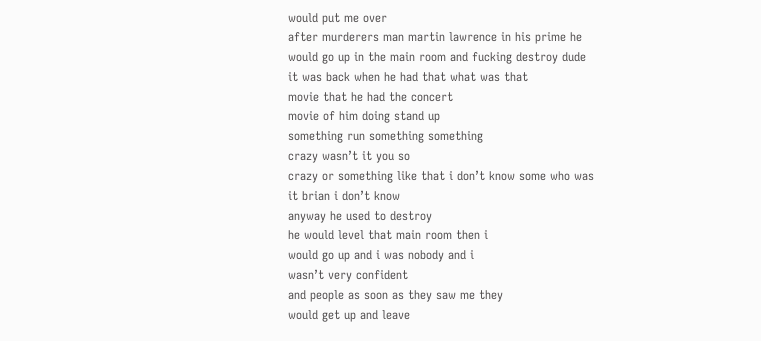would put me over
after murderers man martin lawrence in his prime he
would go up in the main room and fucking destroy dude
it was back when he had that what was that
movie that he had the concert
movie of him doing stand up
something run something something
crazy wasn’t it you so
crazy or something like that i don’t know some who was
it brian i don’t know
anyway he used to destroy
he would level that main room then i
would go up and i was nobody and i
wasn’t very confident
and people as soon as they saw me they
would get up and leave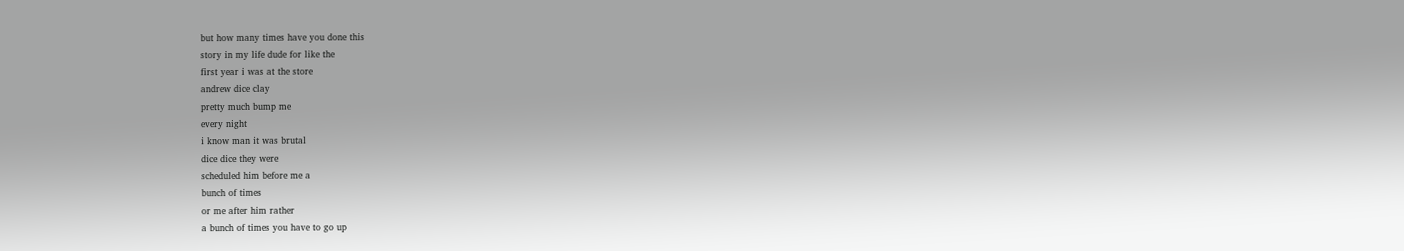but how many times have you done this
story in my life dude for like the
first year i was at the store
andrew dice clay
pretty much bump me
every night
i know man it was brutal
dice dice they were
scheduled him before me a
bunch of times
or me after him rather
a bunch of times you have to go up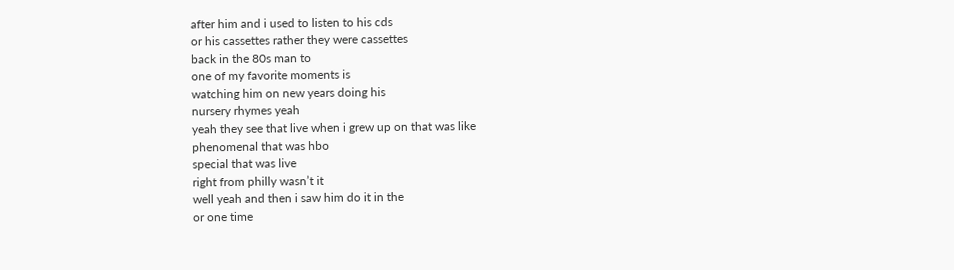after him and i used to listen to his cds
or his cassettes rather they were cassettes
back in the 80s man to
one of my favorite moments is
watching him on new years doing his
nursery rhymes yeah
yeah they see that live when i grew up on that was like
phenomenal that was hbo
special that was live
right from philly wasn’t it
well yeah and then i saw him do it in the
or one time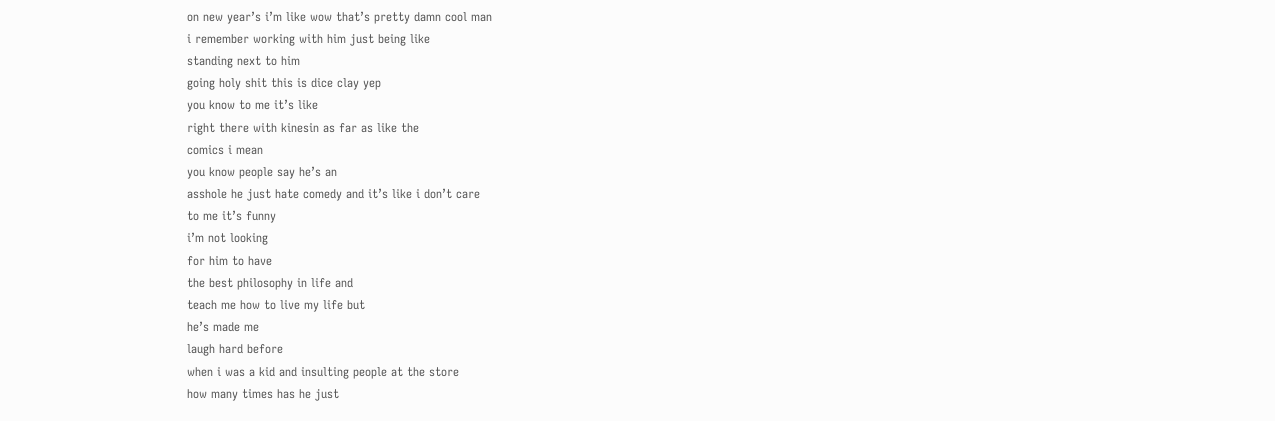on new year’s i’m like wow that’s pretty damn cool man
i remember working with him just being like
standing next to him
going holy shit this is dice clay yep
you know to me it’s like
right there with kinesin as far as like the
comics i mean
you know people say he’s an
asshole he just hate comedy and it’s like i don’t care
to me it’s funny
i’m not looking
for him to have
the best philosophy in life and
teach me how to live my life but
he’s made me
laugh hard before
when i was a kid and insulting people at the store
how many times has he just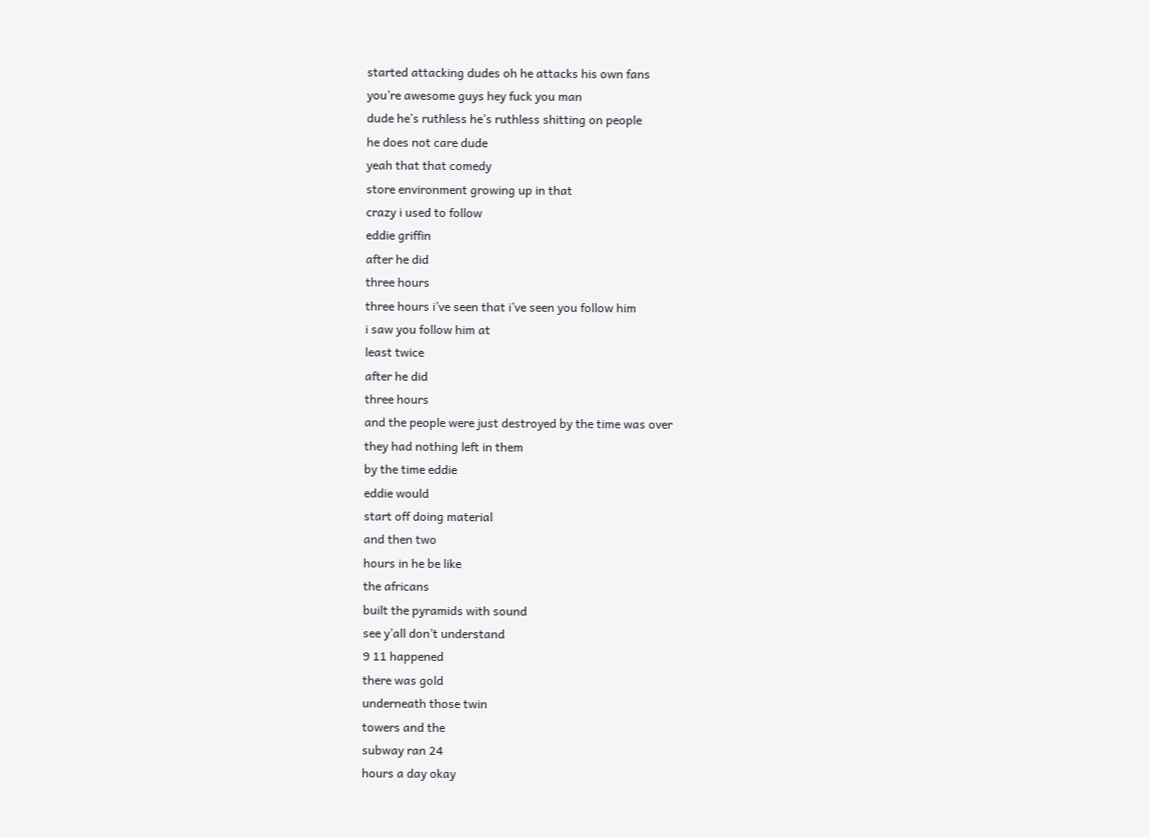started attacking dudes oh he attacks his own fans
you’re awesome guys hey fuck you man
dude he’s ruthless he’s ruthless shitting on people
he does not care dude
yeah that that comedy
store environment growing up in that
crazy i used to follow
eddie griffin
after he did
three hours
three hours i’ve seen that i’ve seen you follow him
i saw you follow him at
least twice
after he did
three hours
and the people were just destroyed by the time was over
they had nothing left in them
by the time eddie
eddie would
start off doing material
and then two
hours in he be like
the africans
built the pyramids with sound
see y’all don’t understand
9 11 happened
there was gold
underneath those twin
towers and the
subway ran 24
hours a day okay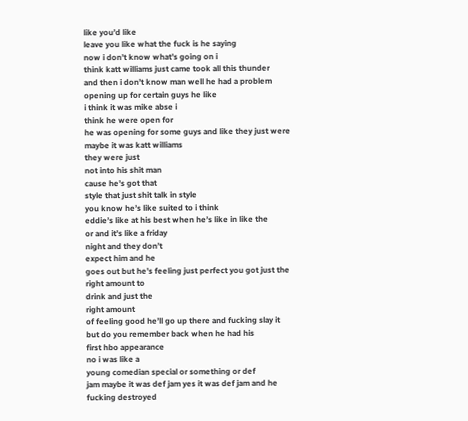like you’d like
leave you like what the fuck is he saying
now i don’t know what’s going on i
think katt williams just came took all this thunder
and then i don’t know man well he had a problem
opening up for certain guys he like
i think it was mike abse i
think he were open for
he was opening for some guys and like they just were
maybe it was katt williams
they were just
not into his shit man
cause he’s got that
style that just shit talk in style
you know he’s like suited to i think
eddie’s like at his best when he’s like in like the
or and it’s like a friday
night and they don’t
expect him and he
goes out but he’s feeling just perfect you got just the
right amount to
drink and just the
right amount
of feeling good he’ll go up there and fucking slay it
but do you remember back when he had his
first hbo appearance
no i was like a
young comedian special or something or def
jam maybe it was def jam yes it was def jam and he
fucking destroyed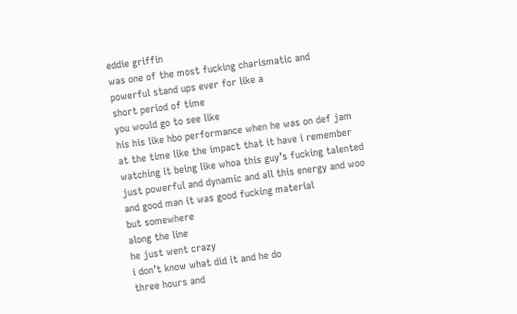eddie griffin
was one of the most fucking charismatic and
powerful stand ups ever for like a
short period of time
you would go to see like
his his like hbo performance when he was on def jam
at the time like the impact that it have i remember
watching it being like whoa this guy’s fucking talented
just powerful and dynamic and all this energy and woo
and good man it was good fucking material
but somewhere
along the line
he just went crazy
i don’t know what did it and he do
three hours and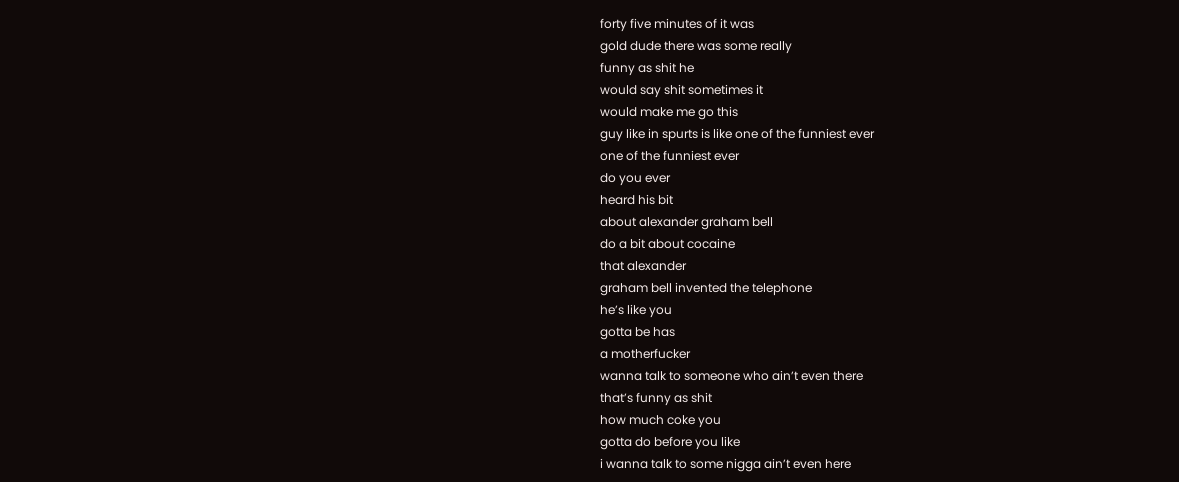forty five minutes of it was
gold dude there was some really
funny as shit he
would say shit sometimes it
would make me go this
guy like in spurts is like one of the funniest ever
one of the funniest ever
do you ever
heard his bit
about alexander graham bell
do a bit about cocaine
that alexander
graham bell invented the telephone
he’s like you
gotta be has
a motherfucker
wanna talk to someone who ain’t even there
that’s funny as shit
how much coke you
gotta do before you like
i wanna talk to some nigga ain’t even here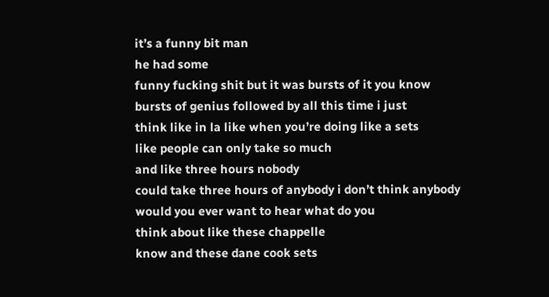it’s a funny bit man
he had some
funny fucking shit but it was bursts of it you know
bursts of genius followed by all this time i just
think like in la like when you’re doing like a sets
like people can only take so much
and like three hours nobody
could take three hours of anybody i don’t think anybody
would you ever want to hear what do you
think about like these chappelle
know and these dane cook sets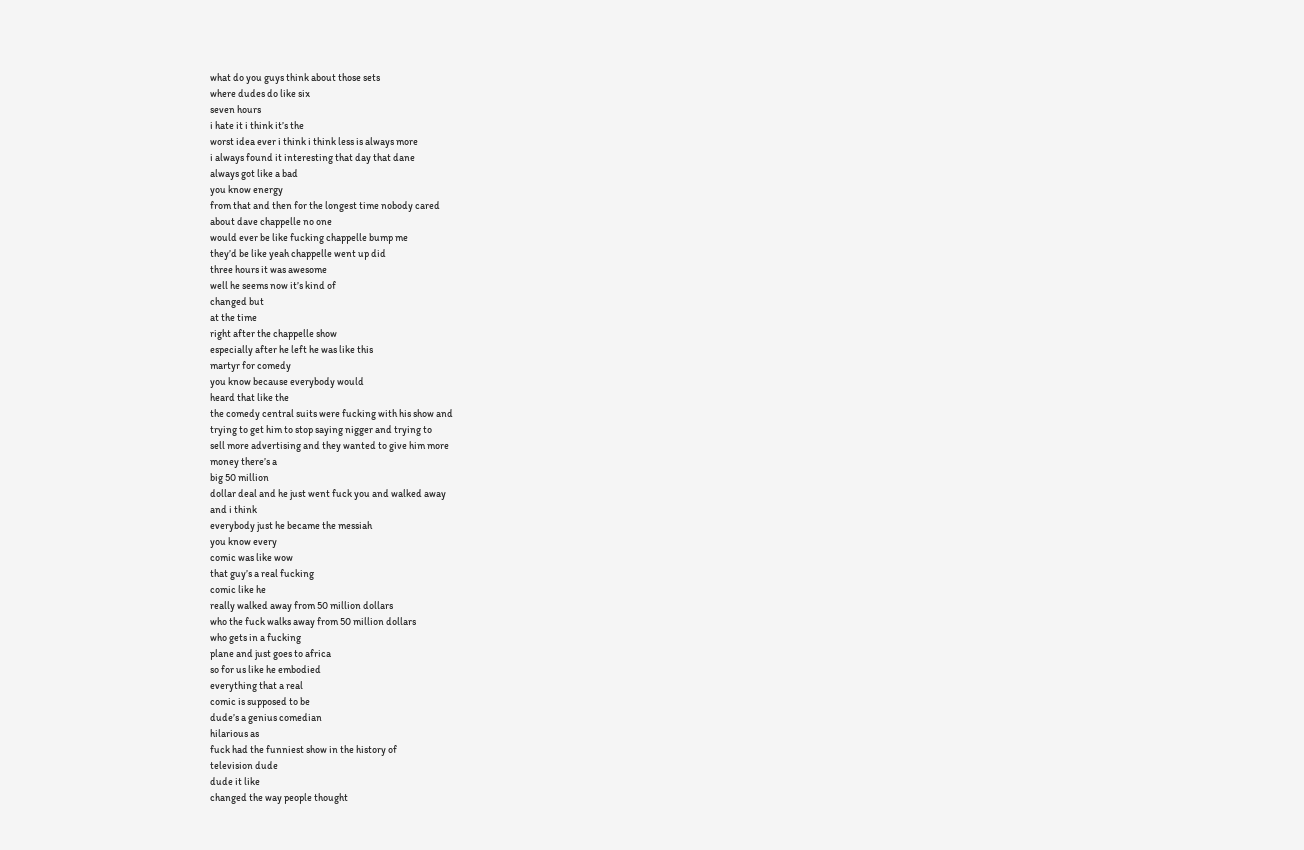what do you guys think about those sets
where dudes do like six
seven hours
i hate it i think it’s the
worst idea ever i think i think less is always more
i always found it interesting that day that dane
always got like a bad
you know energy
from that and then for the longest time nobody cared
about dave chappelle no one
would ever be like fucking chappelle bump me
they’d be like yeah chappelle went up did
three hours it was awesome
well he seems now it’s kind of
changed but
at the time
right after the chappelle show
especially after he left he was like this
martyr for comedy
you know because everybody would
heard that like the
the comedy central suits were fucking with his show and
trying to get him to stop saying nigger and trying to
sell more advertising and they wanted to give him more
money there’s a
big 50 million
dollar deal and he just went fuck you and walked away
and i think
everybody just he became the messiah
you know every
comic was like wow
that guy’s a real fucking
comic like he
really walked away from 50 million dollars
who the fuck walks away from 50 million dollars
who gets in a fucking
plane and just goes to africa
so for us like he embodied
everything that a real
comic is supposed to be
dude’s a genius comedian
hilarious as
fuck had the funniest show in the history of
television dude
dude it like
changed the way people thought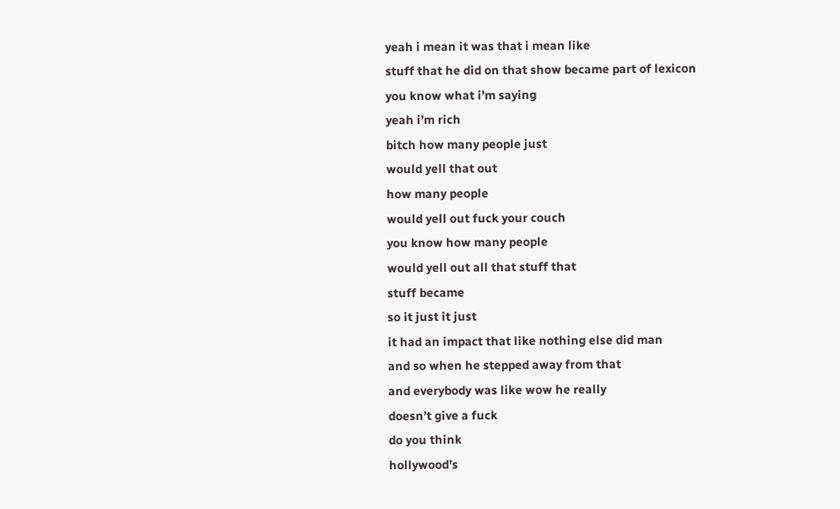yeah i mean it was that i mean like
stuff that he did on that show became part of lexicon
you know what i’m saying
yeah i’m rich
bitch how many people just
would yell that out
how many people
would yell out fuck your couch
you know how many people
would yell out all that stuff that
stuff became
so it just it just
it had an impact that like nothing else did man
and so when he stepped away from that
and everybody was like wow he really
doesn’t give a fuck
do you think
hollywood’s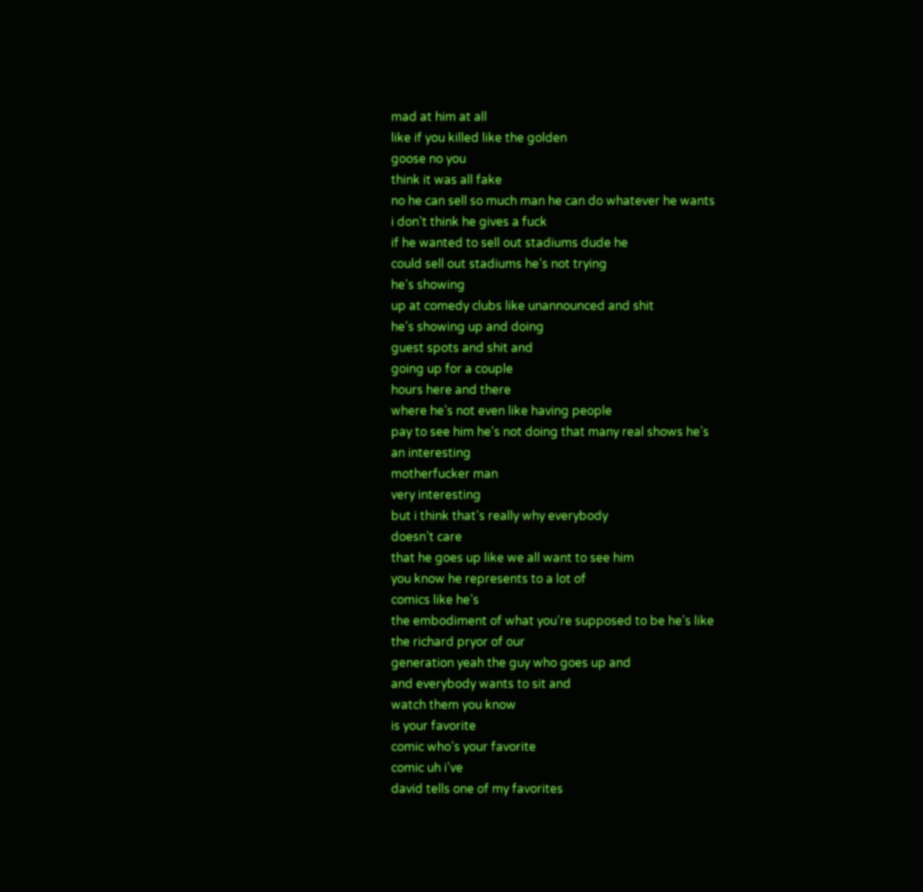mad at him at all
like if you killed like the golden
goose no you
think it was all fake
no he can sell so much man he can do whatever he wants
i don’t think he gives a fuck
if he wanted to sell out stadiums dude he
could sell out stadiums he’s not trying
he’s showing
up at comedy clubs like unannounced and shit
he’s showing up and doing
guest spots and shit and
going up for a couple
hours here and there
where he’s not even like having people
pay to see him he’s not doing that many real shows he’s
an interesting
motherfucker man
very interesting
but i think that’s really why everybody
doesn’t care
that he goes up like we all want to see him
you know he represents to a lot of
comics like he’s
the embodiment of what you’re supposed to be he’s like
the richard pryor of our
generation yeah the guy who goes up and
and everybody wants to sit and
watch them you know
is your favorite
comic who’s your favorite
comic uh i’ve
david tells one of my favorites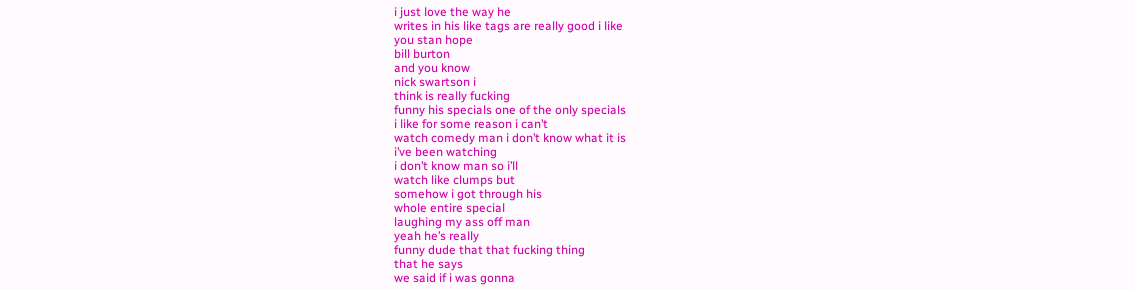i just love the way he
writes in his like tags are really good i like
you stan hope
bill burton
and you know
nick swartson i
think is really fucking
funny his specials one of the only specials
i like for some reason i can’t
watch comedy man i don’t know what it is
i’ve been watching
i don’t know man so i’ll
watch like clumps but
somehow i got through his
whole entire special
laughing my ass off man
yeah he’s really
funny dude that that fucking thing
that he says
we said if i was gonna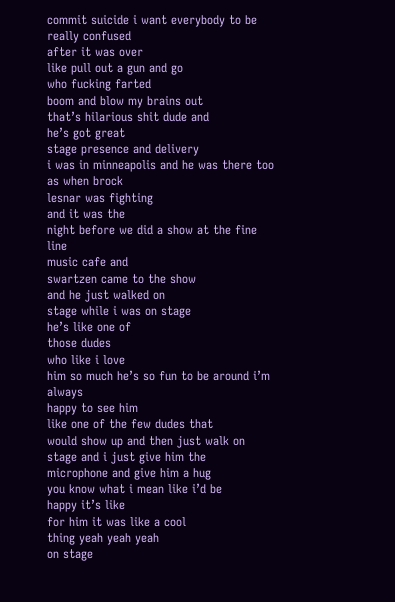commit suicide i want everybody to be really confused
after it was over
like pull out a gun and go
who fucking farted
boom and blow my brains out
that’s hilarious shit dude and
he’s got great
stage presence and delivery
i was in minneapolis and he was there too as when brock
lesnar was fighting
and it was the
night before we did a show at the fine line
music cafe and
swartzen came to the show
and he just walked on
stage while i was on stage
he’s like one of
those dudes
who like i love
him so much he’s so fun to be around i’m always
happy to see him
like one of the few dudes that
would show up and then just walk on
stage and i just give him the
microphone and give him a hug
you know what i mean like i’d be
happy it’s like
for him it was like a cool
thing yeah yeah yeah
on stage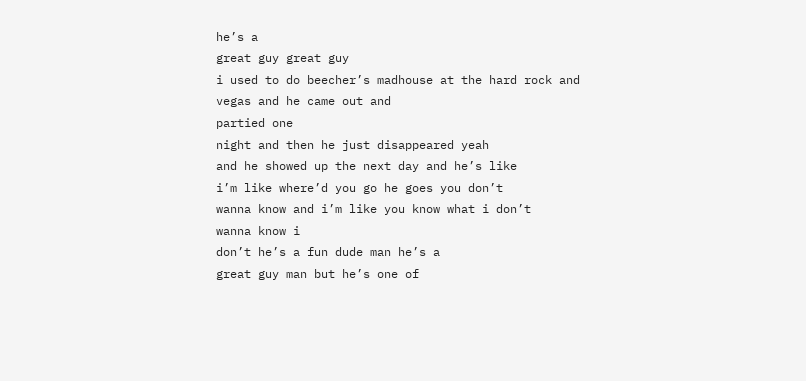he’s a
great guy great guy
i used to do beecher’s madhouse at the hard rock and
vegas and he came out and
partied one
night and then he just disappeared yeah
and he showed up the next day and he’s like
i’m like where’d you go he goes you don’t
wanna know and i’m like you know what i don’t
wanna know i
don’t he’s a fun dude man he’s a
great guy man but he’s one of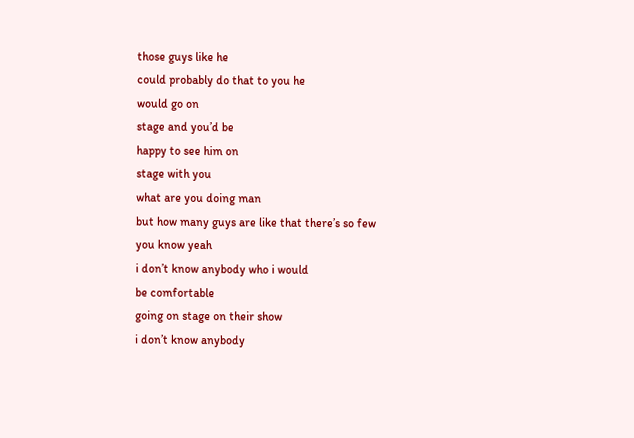those guys like he
could probably do that to you he
would go on
stage and you’d be
happy to see him on
stage with you
what are you doing man
but how many guys are like that there’s so few
you know yeah
i don’t know anybody who i would
be comfortable
going on stage on their show
i don’t know anybody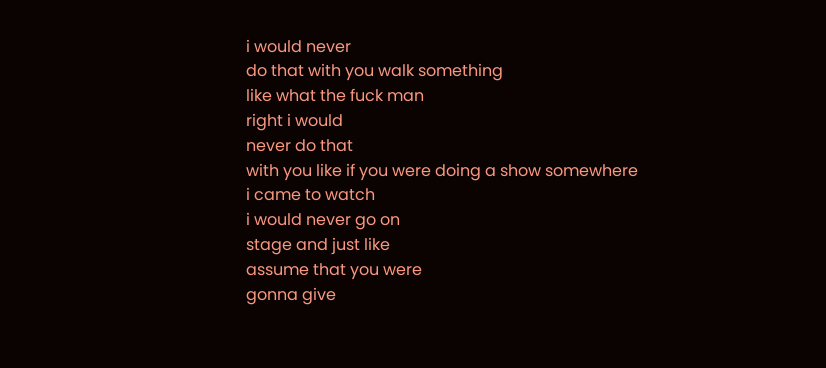i would never
do that with you walk something
like what the fuck man
right i would
never do that
with you like if you were doing a show somewhere
i came to watch
i would never go on
stage and just like
assume that you were
gonna give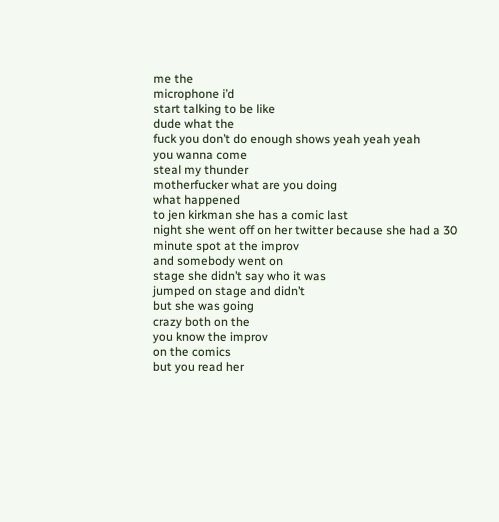me the
microphone i’d
start talking to be like
dude what the
fuck you don’t do enough shows yeah yeah yeah
you wanna come
steal my thunder
motherfucker what are you doing
what happened
to jen kirkman she has a comic last
night she went off on her twitter because she had a 30
minute spot at the improv
and somebody went on
stage she didn’t say who it was
jumped on stage and didn’t
but she was going
crazy both on the
you know the improv
on the comics
but you read her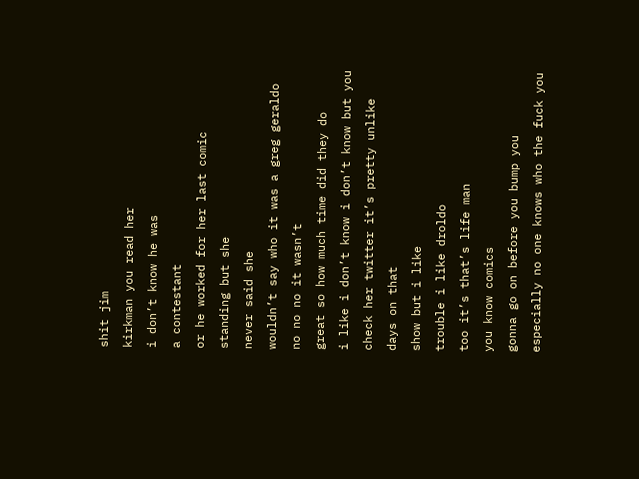shit jim
kirkman you read her
i don’t know he was
a contestant
or he worked for her last comic
standing but she
never said she
wouldn’t say who it was a greg geraldo
no no no it wasn’t
great so how much time did they do
i like i don’t know i don’t know but you
check her twitter it’s pretty unlike
days on that
show but i like
trouble i like droldo
too it’s that’s life man
you know comics
gonna go on before you bump you
especially no one knows who the fuck you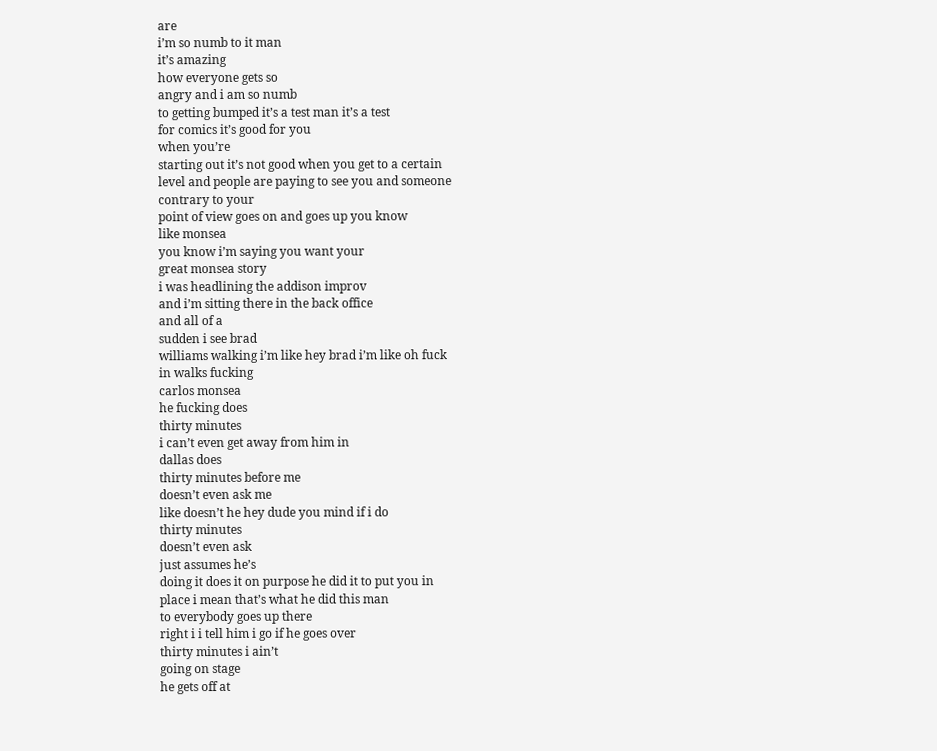are
i’m so numb to it man
it’s amazing
how everyone gets so
angry and i am so numb
to getting bumped it’s a test man it’s a test
for comics it’s good for you
when you’re
starting out it’s not good when you get to a certain
level and people are paying to see you and someone
contrary to your
point of view goes on and goes up you know
like monsea
you know i’m saying you want your
great monsea story
i was headlining the addison improv
and i’m sitting there in the back office
and all of a
sudden i see brad
williams walking i’m like hey brad i’m like oh fuck
in walks fucking
carlos monsea
he fucking does
thirty minutes
i can’t even get away from him in
dallas does
thirty minutes before me
doesn’t even ask me
like doesn’t he hey dude you mind if i do
thirty minutes
doesn’t even ask
just assumes he’s
doing it does it on purpose he did it to put you in
place i mean that’s what he did this man
to everybody goes up there
right i i tell him i go if he goes over
thirty minutes i ain’t
going on stage
he gets off at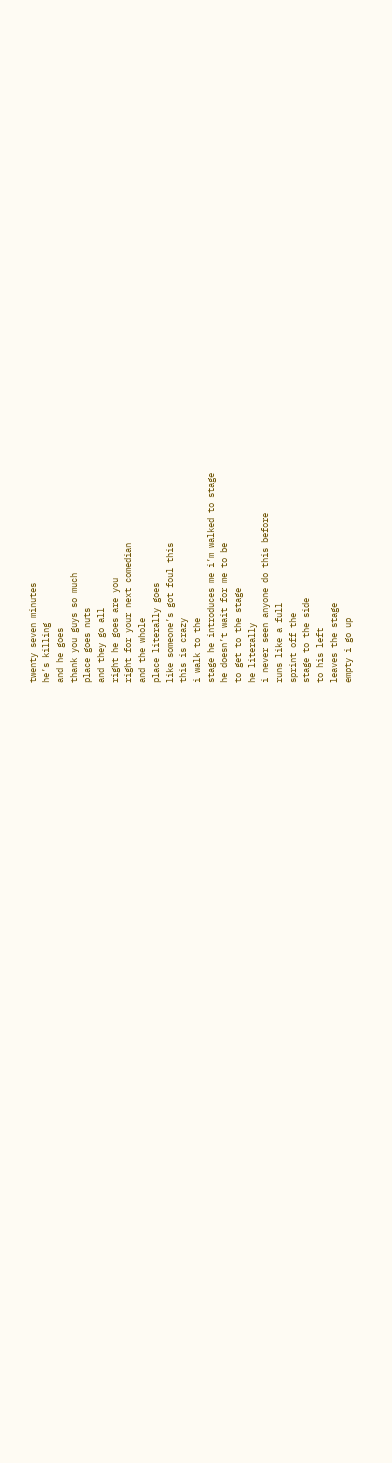twenty seven minutes
he’s killing
and he goes
thank you guys so much
place goes nuts
and they go all
right he goes are you
right for your next comedian
and the whole
place literally goes
like someone’s got foul this
this is crazy
i walk to the
stage he introduces me i’m walked to stage
he doesn’t wait for me to be
to get to the stage
he literally
i never seen anyone do this before
runs like a full
sprint off the
stage to the side
to his left
leaves the stage
empty i go up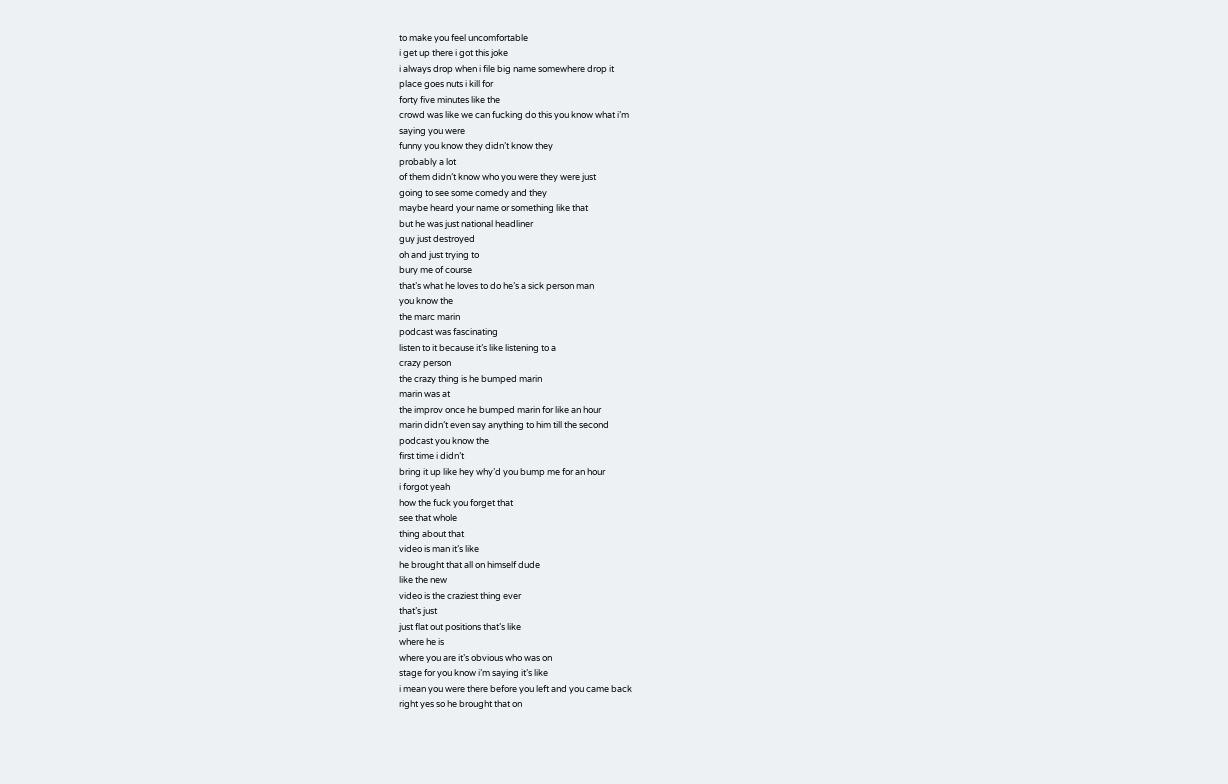to make you feel uncomfortable
i get up there i got this joke
i always drop when i file big name somewhere drop it
place goes nuts i kill for
forty five minutes like the
crowd was like we can fucking do this you know what i’m
saying you were
funny you know they didn’t know they
probably a lot
of them didn’t know who you were they were just
going to see some comedy and they
maybe heard your name or something like that
but he was just national headliner
guy just destroyed
oh and just trying to
bury me of course
that’s what he loves to do he’s a sick person man
you know the
the marc marin
podcast was fascinating
listen to it because it’s like listening to a
crazy person
the crazy thing is he bumped marin
marin was at
the improv once he bumped marin for like an hour
marin didn’t even say anything to him till the second
podcast you know the
first time i didn’t
bring it up like hey why’d you bump me for an hour
i forgot yeah
how the fuck you forget that
see that whole
thing about that
video is man it’s like
he brought that all on himself dude
like the new
video is the craziest thing ever
that’s just
just flat out positions that’s like
where he is
where you are it’s obvious who was on
stage for you know i’m saying it’s like
i mean you were there before you left and you came back
right yes so he brought that on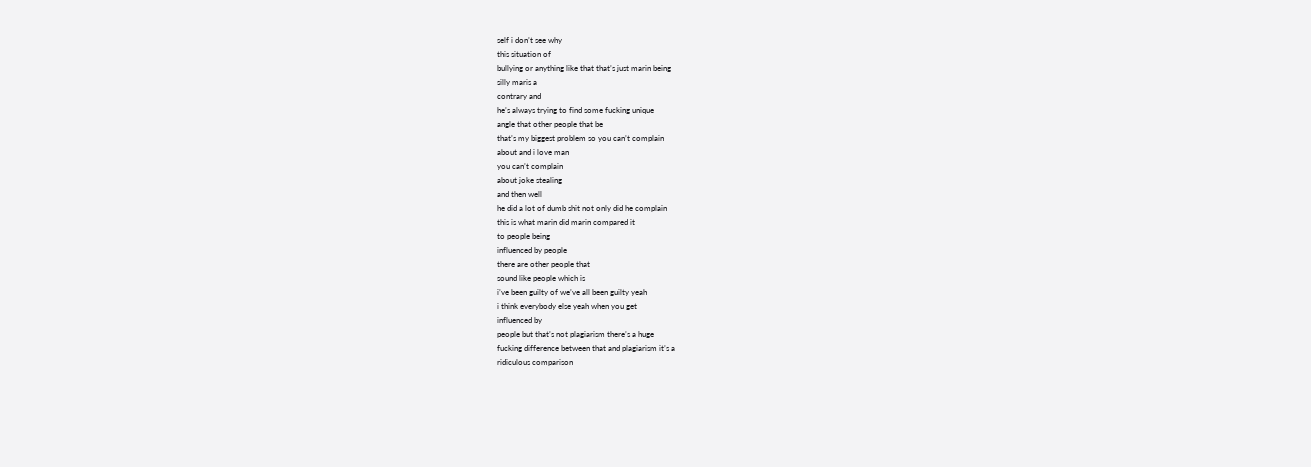self i don’t see why
this situation of
bullying or anything like that that’s just marin being
silly maris a
contrary and
he’s always trying to find some fucking unique
angle that other people that be
that’s my biggest problem so you can’t complain
about and i love man
you can’t complain
about joke stealing
and then well
he did a lot of dumb shit not only did he complain
this is what marin did marin compared it
to people being
influenced by people
there are other people that
sound like people which is
i’ve been guilty of we’ve all been guilty yeah
i think everybody else yeah when you get
influenced by
people but that’s not plagiarism there’s a huge
fucking difference between that and plagiarism it’s a
ridiculous comparison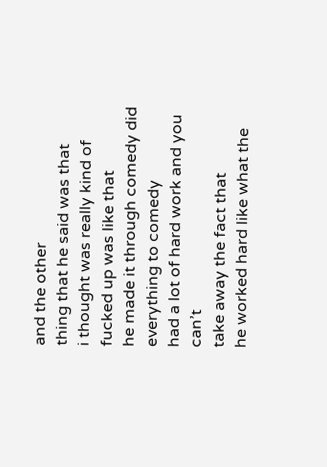and the other
thing that he said was that
i thought was really kind of fucked up was like that
he made it through comedy did
everything to comedy
had a lot of hard work and you can’t
take away the fact that
he worked hard like what the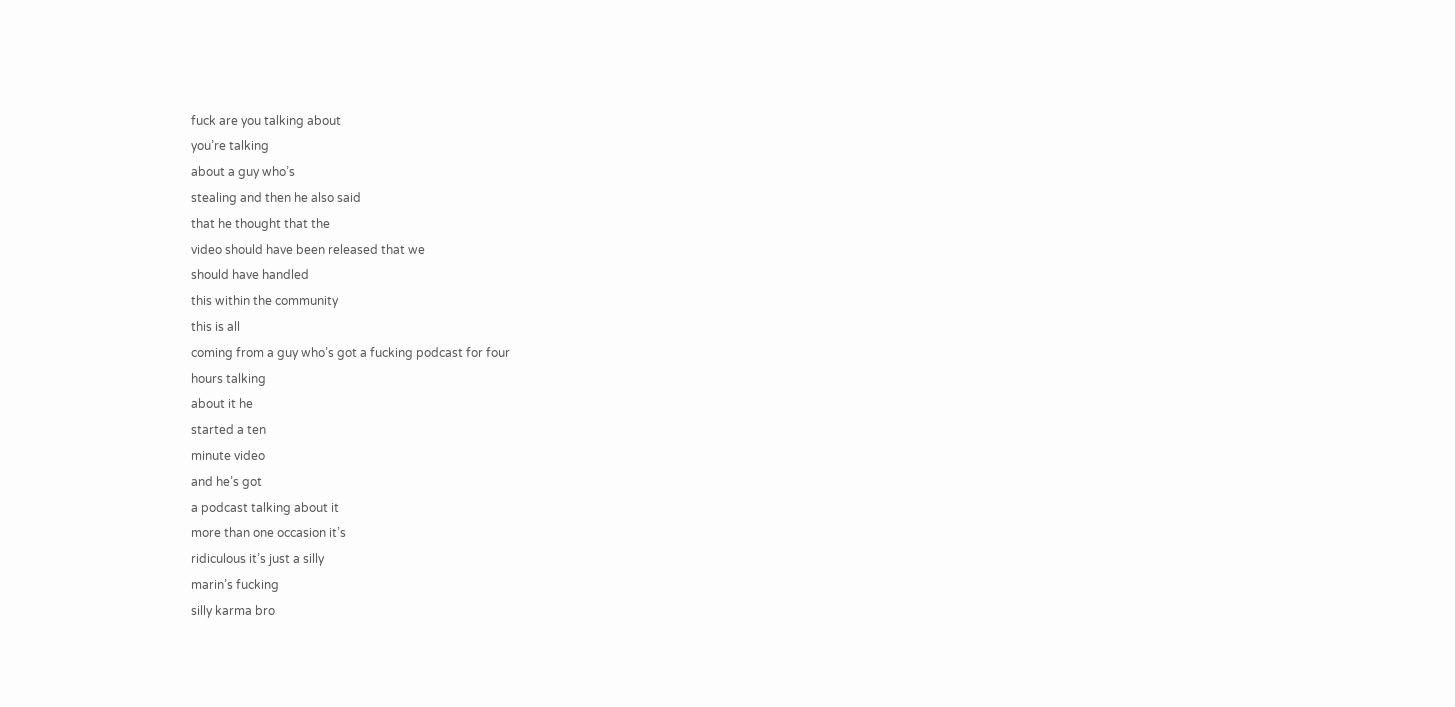fuck are you talking about
you’re talking
about a guy who’s
stealing and then he also said
that he thought that the
video should have been released that we
should have handled
this within the community
this is all
coming from a guy who’s got a fucking podcast for four
hours talking
about it he
started a ten
minute video
and he’s got
a podcast talking about it
more than one occasion it’s
ridiculous it’s just a silly
marin’s fucking
silly karma bro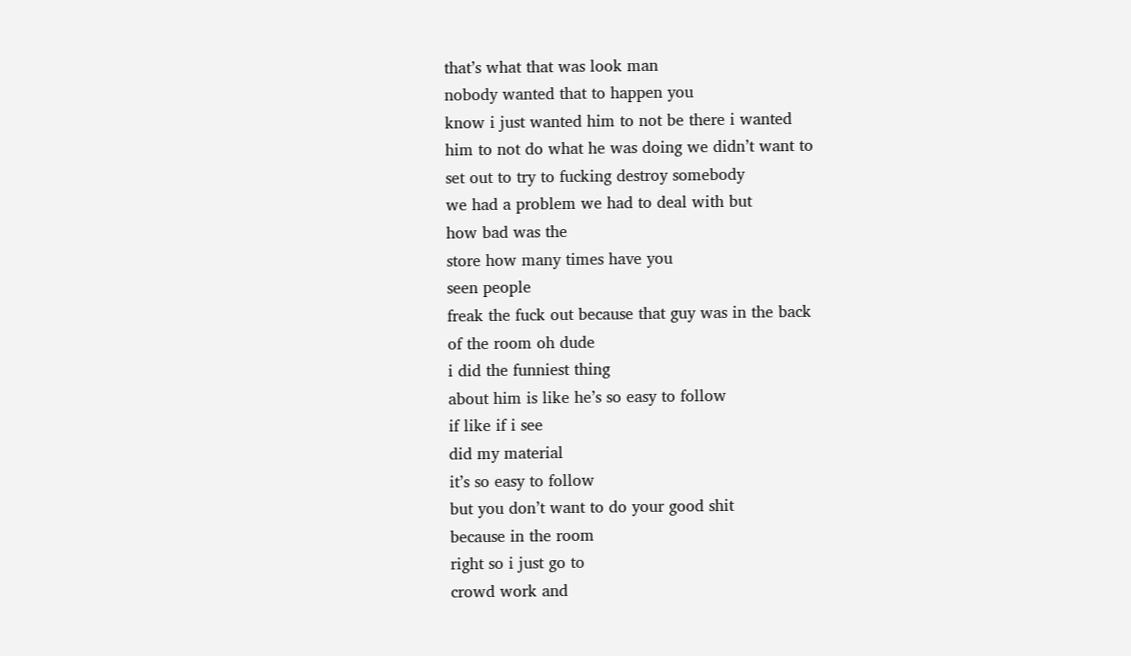that’s what that was look man
nobody wanted that to happen you
know i just wanted him to not be there i wanted
him to not do what he was doing we didn’t want to
set out to try to fucking destroy somebody
we had a problem we had to deal with but
how bad was the
store how many times have you
seen people
freak the fuck out because that guy was in the back
of the room oh dude
i did the funniest thing
about him is like he’s so easy to follow
if like if i see
did my material
it’s so easy to follow
but you don’t want to do your good shit
because in the room
right so i just go to
crowd work and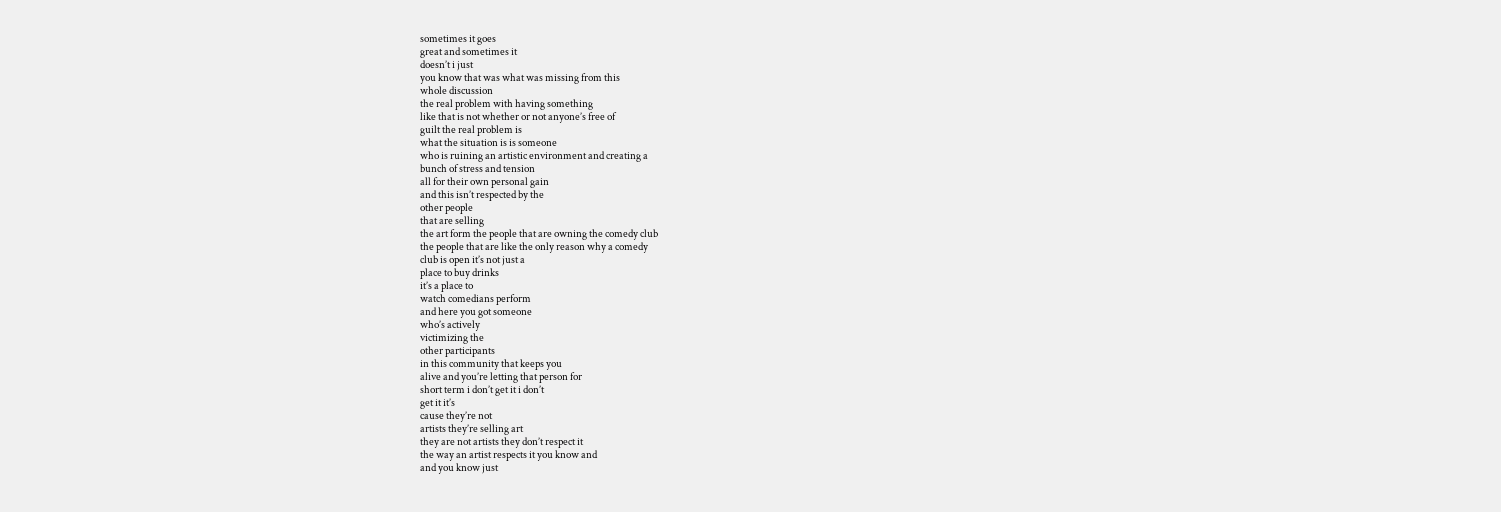sometimes it goes
great and sometimes it
doesn’t i just
you know that was what was missing from this
whole discussion
the real problem with having something
like that is not whether or not anyone’s free of
guilt the real problem is
what the situation is is someone
who is ruining an artistic environment and creating a
bunch of stress and tension
all for their own personal gain
and this isn’t respected by the
other people
that are selling
the art form the people that are owning the comedy club
the people that are like the only reason why a comedy
club is open it’s not just a
place to buy drinks
it’s a place to
watch comedians perform
and here you got someone
who’s actively
victimizing the
other participants
in this community that keeps you
alive and you’re letting that person for
short term i don’t get it i don’t
get it it’s
cause they’re not
artists they’re selling art
they are not artists they don’t respect it
the way an artist respects it you know and
and you know just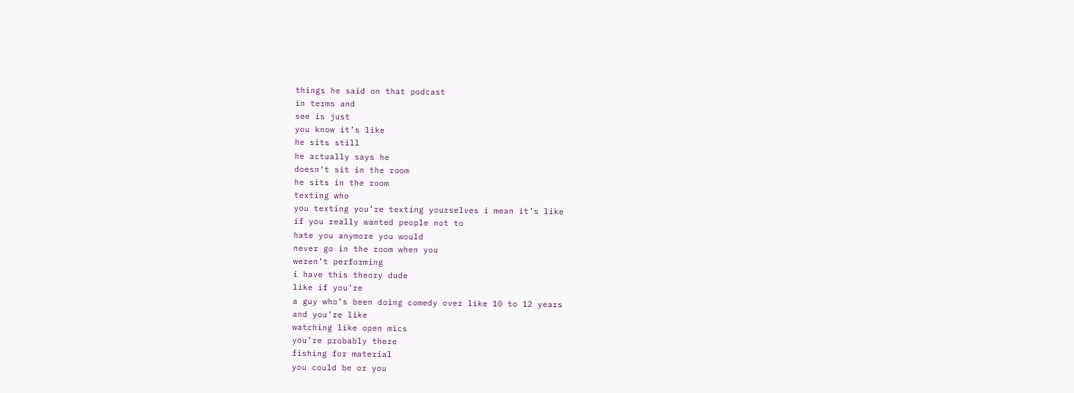things he said on that podcast
in terms and
see is just
you know it’s like
he sits still
he actually says he
doesn’t sit in the room
he sits in the room
texting who
you texting you’re texting yourselves i mean it’s like
if you really wanted people not to
hate you anymore you would
never go in the room when you
weren’t performing
i have this theory dude
like if you’re
a guy who’s been doing comedy over like 10 to 12 years
and you’re like
watching like open mics
you’re probably there
fishing for material
you could be or you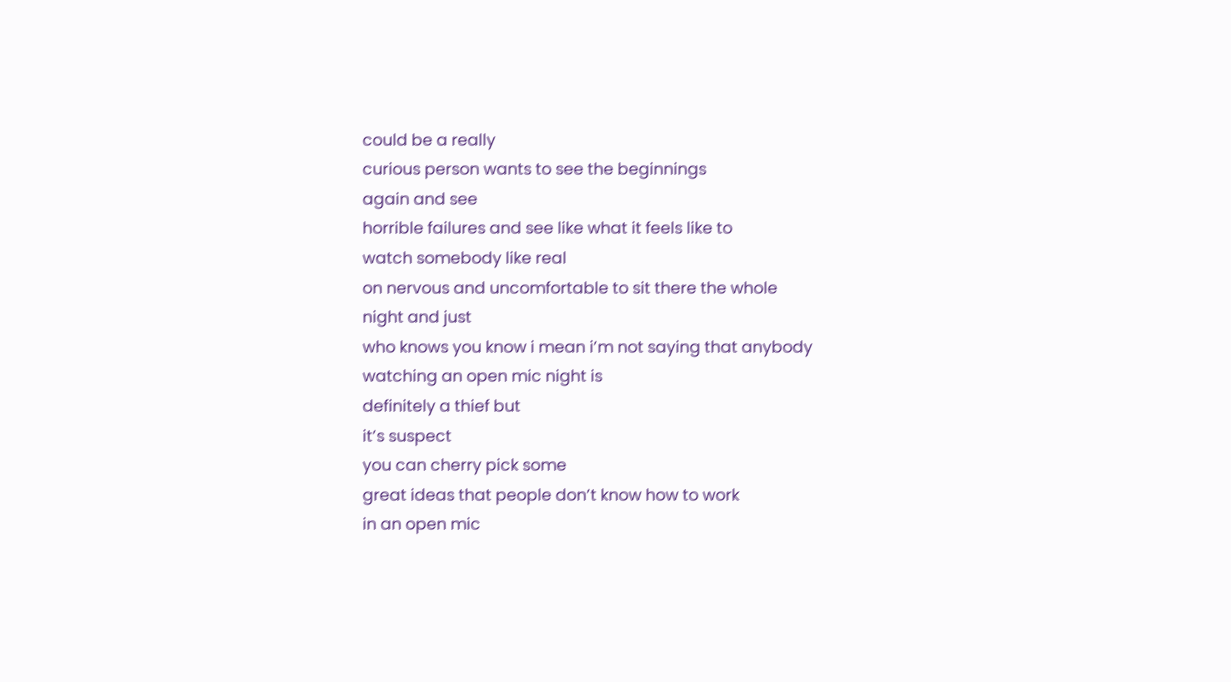could be a really
curious person wants to see the beginnings
again and see
horrible failures and see like what it feels like to
watch somebody like real
on nervous and uncomfortable to sit there the whole
night and just
who knows you know i mean i’m not saying that anybody
watching an open mic night is
definitely a thief but
it’s suspect
you can cherry pick some
great ideas that people don’t know how to work
in an open mic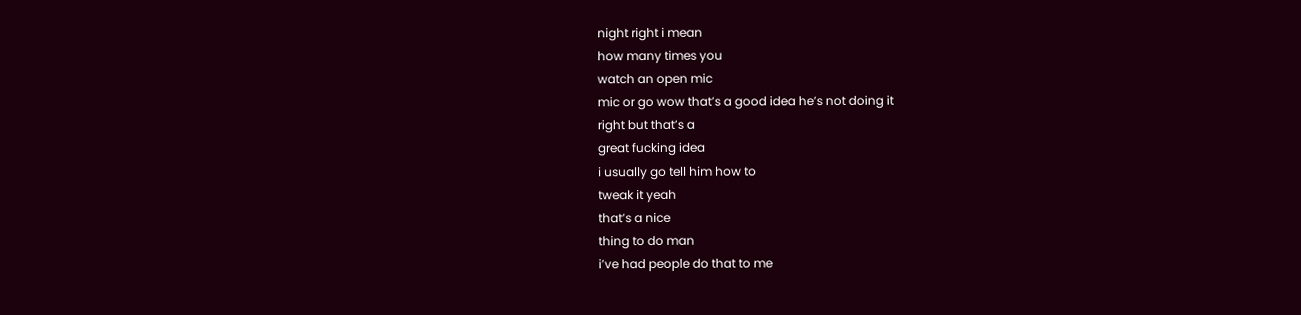night right i mean
how many times you
watch an open mic
mic or go wow that’s a good idea he’s not doing it
right but that’s a
great fucking idea
i usually go tell him how to
tweak it yeah
that’s a nice
thing to do man
i’ve had people do that to me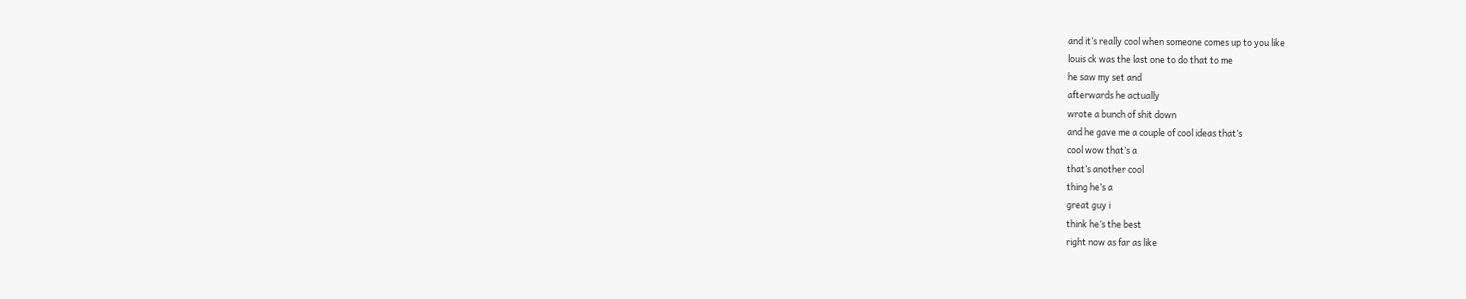and it’s really cool when someone comes up to you like
louis ck was the last one to do that to me
he saw my set and
afterwards he actually
wrote a bunch of shit down
and he gave me a couple of cool ideas that’s
cool wow that’s a
that’s another cool
thing he’s a
great guy i
think he’s the best
right now as far as like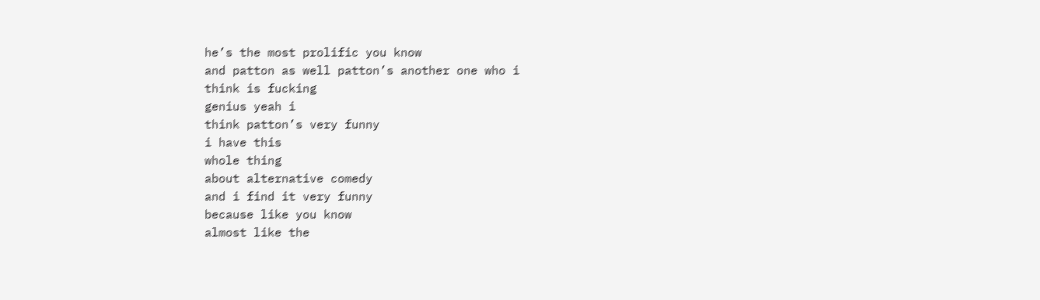he’s the most prolific you know
and patton as well patton’s another one who i
think is fucking
genius yeah i
think patton’s very funny
i have this
whole thing
about alternative comedy
and i find it very funny
because like you know
almost like the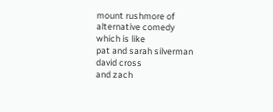mount rushmore of alternative comedy
which is like
pat and sarah silverman
david cross
and zach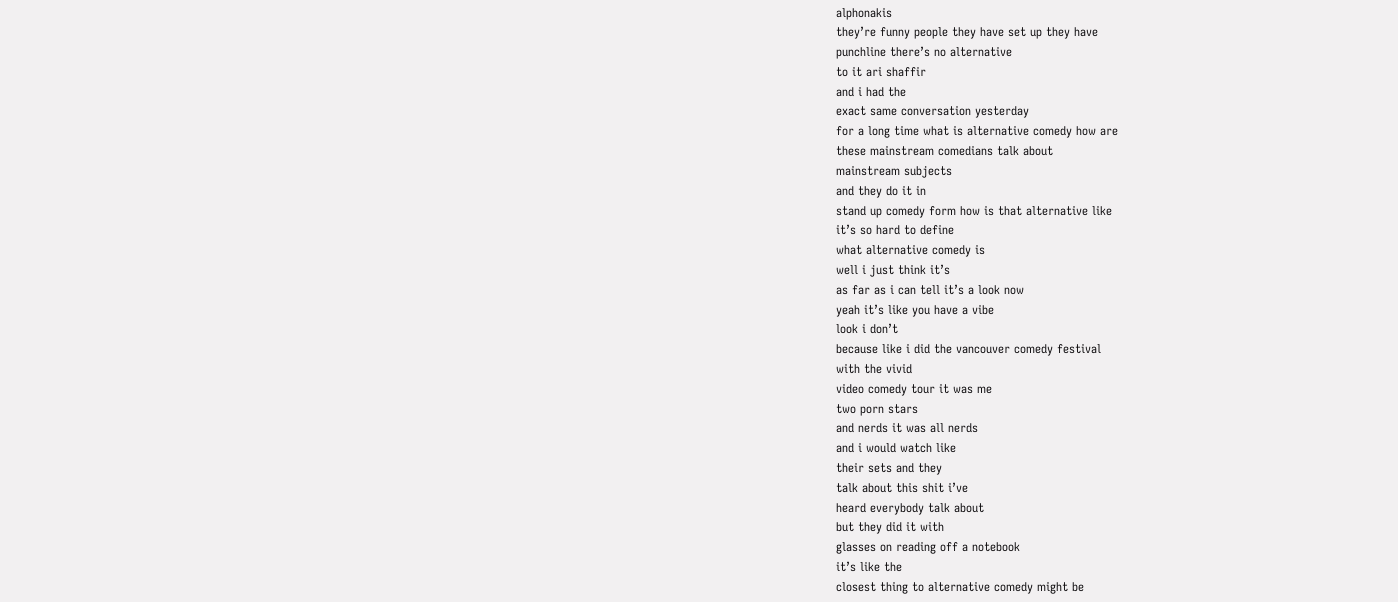alphonakis
they’re funny people they have set up they have
punchline there’s no alternative
to it ari shaffir
and i had the
exact same conversation yesterday
for a long time what is alternative comedy how are
these mainstream comedians talk about
mainstream subjects
and they do it in
stand up comedy form how is that alternative like
it’s so hard to define
what alternative comedy is
well i just think it’s
as far as i can tell it’s a look now
yeah it’s like you have a vibe
look i don’t
because like i did the vancouver comedy festival
with the vivid
video comedy tour it was me
two porn stars
and nerds it was all nerds
and i would watch like
their sets and they
talk about this shit i’ve
heard everybody talk about
but they did it with
glasses on reading off a notebook
it’s like the
closest thing to alternative comedy might be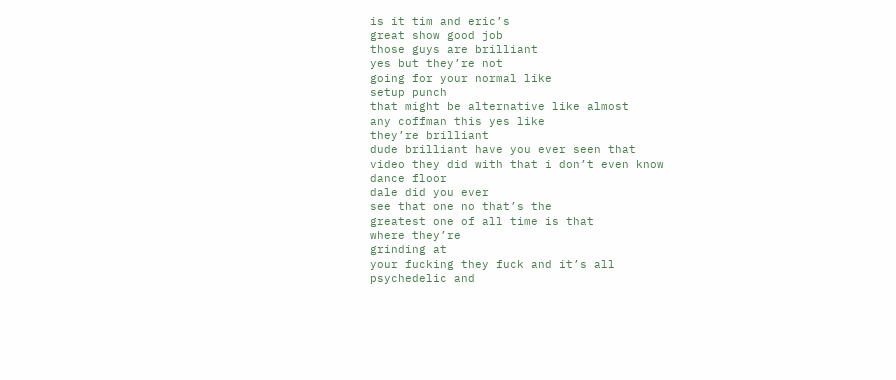is it tim and eric’s
great show good job
those guys are brilliant
yes but they’re not
going for your normal like
setup punch
that might be alternative like almost
any coffman this yes like
they’re brilliant
dude brilliant have you ever seen that
video they did with that i don’t even know
dance floor
dale did you ever
see that one no that’s the
greatest one of all time is that
where they’re
grinding at
your fucking they fuck and it’s all
psychedelic and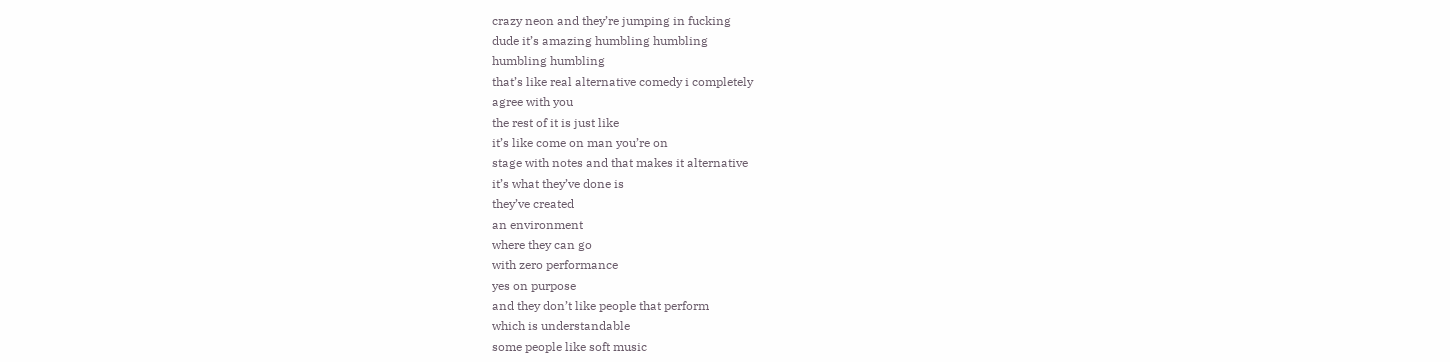crazy neon and they’re jumping in fucking
dude it’s amazing humbling humbling
humbling humbling
that’s like real alternative comedy i completely
agree with you
the rest of it is just like
it’s like come on man you’re on
stage with notes and that makes it alternative
it’s what they’ve done is
they’ve created
an environment
where they can go
with zero performance
yes on purpose
and they don’t like people that perform
which is understandable
some people like soft music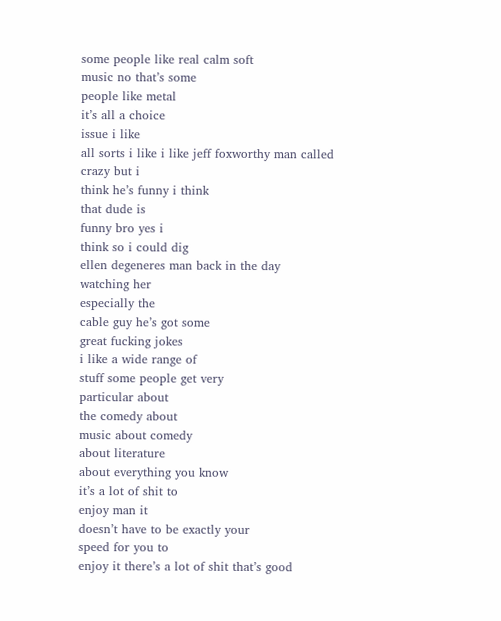some people like real calm soft
music no that’s some
people like metal
it’s all a choice
issue i like
all sorts i like i like jeff foxworthy man called
crazy but i
think he’s funny i think
that dude is
funny bro yes i
think so i could dig
ellen degeneres man back in the day
watching her
especially the
cable guy he’s got some
great fucking jokes
i like a wide range of
stuff some people get very
particular about
the comedy about
music about comedy
about literature
about everything you know
it’s a lot of shit to
enjoy man it
doesn’t have to be exactly your
speed for you to
enjoy it there’s a lot of shit that’s good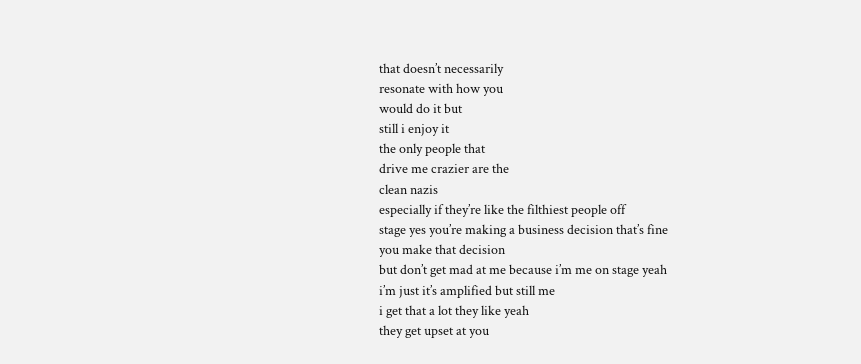that doesn’t necessarily
resonate with how you
would do it but
still i enjoy it
the only people that
drive me crazier are the
clean nazis
especially if they’re like the filthiest people off
stage yes you’re making a business decision that’s fine
you make that decision
but don’t get mad at me because i’m me on stage yeah
i’m just it’s amplified but still me
i get that a lot they like yeah
they get upset at you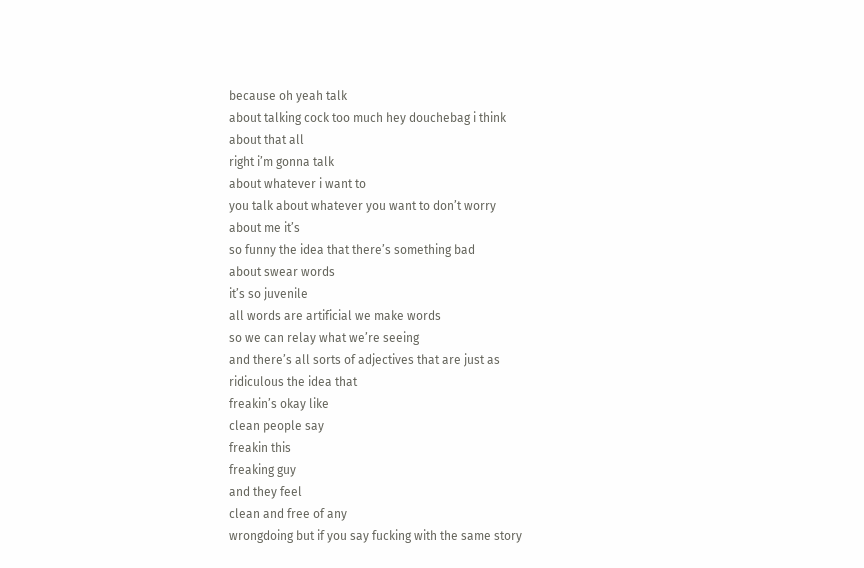because oh yeah talk
about talking cock too much hey douchebag i think
about that all
right i’m gonna talk
about whatever i want to
you talk about whatever you want to don’t worry
about me it’s
so funny the idea that there’s something bad
about swear words
it’s so juvenile
all words are artificial we make words
so we can relay what we’re seeing
and there’s all sorts of adjectives that are just as
ridiculous the idea that
freakin’s okay like
clean people say
freakin this
freaking guy
and they feel
clean and free of any
wrongdoing but if you say fucking with the same story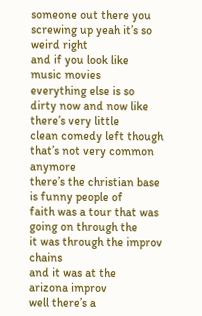someone out there you
screwing up yeah it’s so
weird right
and if you look like
music movies
everything else is so
dirty now and now like
there’s very little
clean comedy left though
that’s not very common anymore
there’s the christian base
is funny people of
faith was a tour that was
going on through the
it was through the improv chains
and it was at the
arizona improv
well there’s a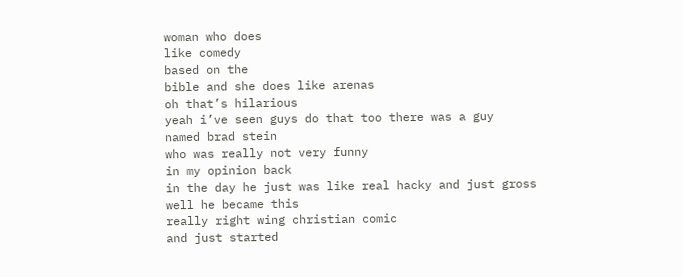woman who does
like comedy
based on the
bible and she does like arenas
oh that’s hilarious
yeah i’ve seen guys do that too there was a guy
named brad stein
who was really not very funny
in my opinion back
in the day he just was like real hacky and just gross
well he became this
really right wing christian comic
and just started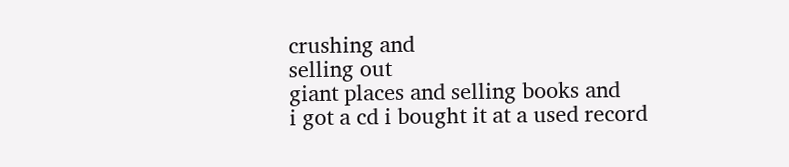crushing and
selling out
giant places and selling books and
i got a cd i bought it at a used record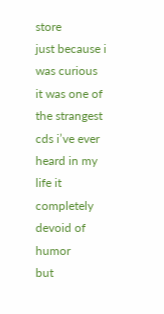store
just because i was curious
it was one of the strangest cds i’ve ever
heard in my life it
completely devoid of humor
but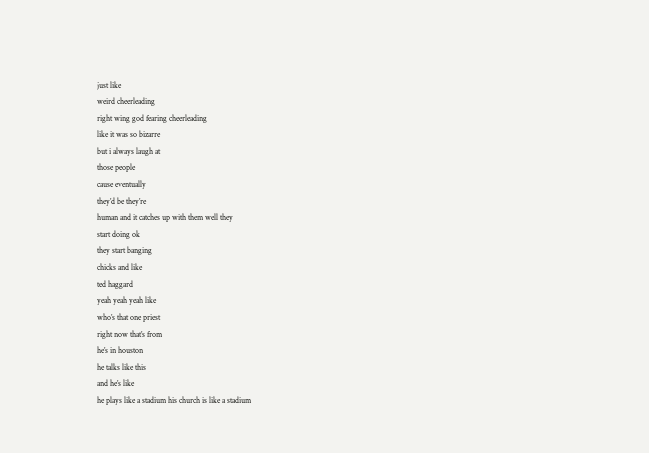just like
weird cheerleading
right wing god fearing cheerleading
like it was so bizarre
but i always laugh at
those people
cause eventually
they’d be they’re
human and it catches up with them well they
start doing ok
they start banging
chicks and like
ted haggard
yeah yeah yeah like
who’s that one priest
right now that’s from
he’s in houston
he talks like this
and he’s like
he plays like a stadium his church is like a stadium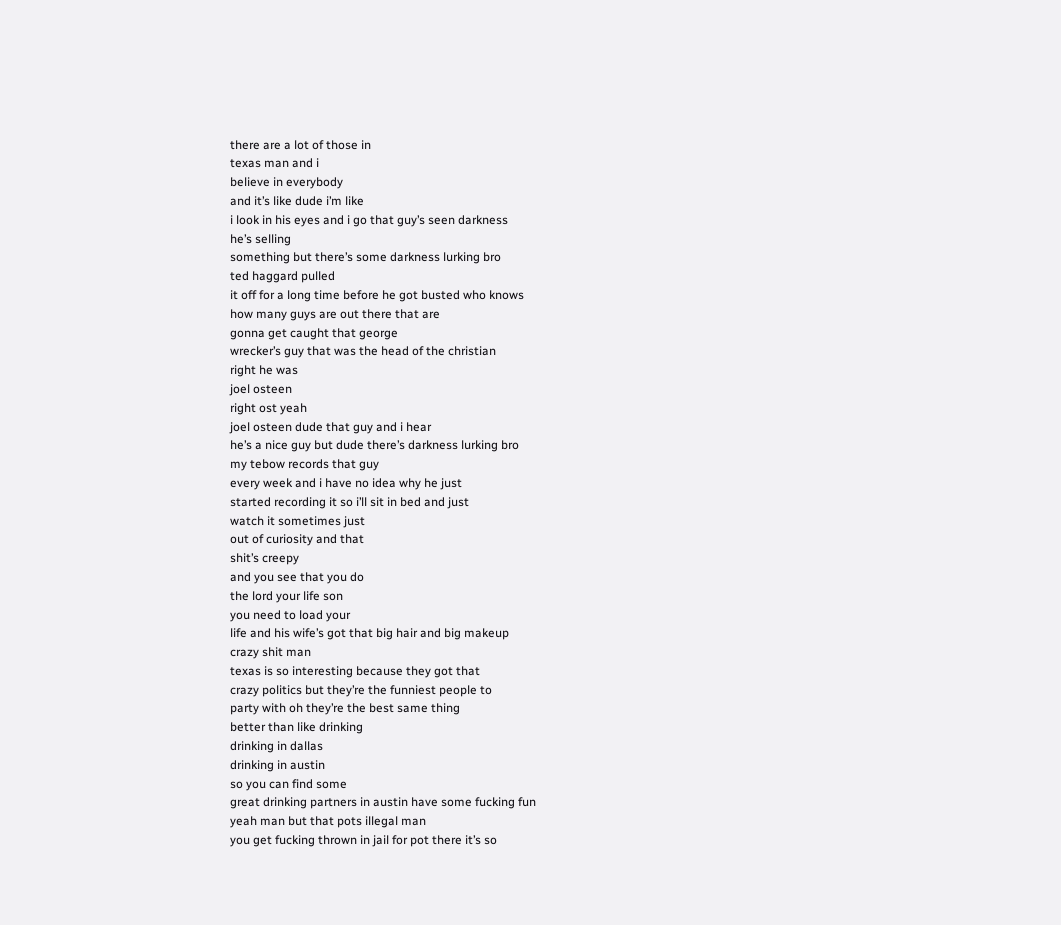there are a lot of those in
texas man and i
believe in everybody
and it’s like dude i’m like
i look in his eyes and i go that guy’s seen darkness
he’s selling
something but there’s some darkness lurking bro
ted haggard pulled
it off for a long time before he got busted who knows
how many guys are out there that are
gonna get caught that george
wrecker’s guy that was the head of the christian
right he was
joel osteen
right ost yeah
joel osteen dude that guy and i hear
he’s a nice guy but dude there’s darkness lurking bro
my tebow records that guy
every week and i have no idea why he just
started recording it so i’ll sit in bed and just
watch it sometimes just
out of curiosity and that
shit’s creepy
and you see that you do
the lord your life son
you need to load your
life and his wife’s got that big hair and big makeup
crazy shit man
texas is so interesting because they got that
crazy politics but they’re the funniest people to
party with oh they’re the best same thing
better than like drinking
drinking in dallas
drinking in austin
so you can find some
great drinking partners in austin have some fucking fun
yeah man but that pots illegal man
you get fucking thrown in jail for pot there it’s so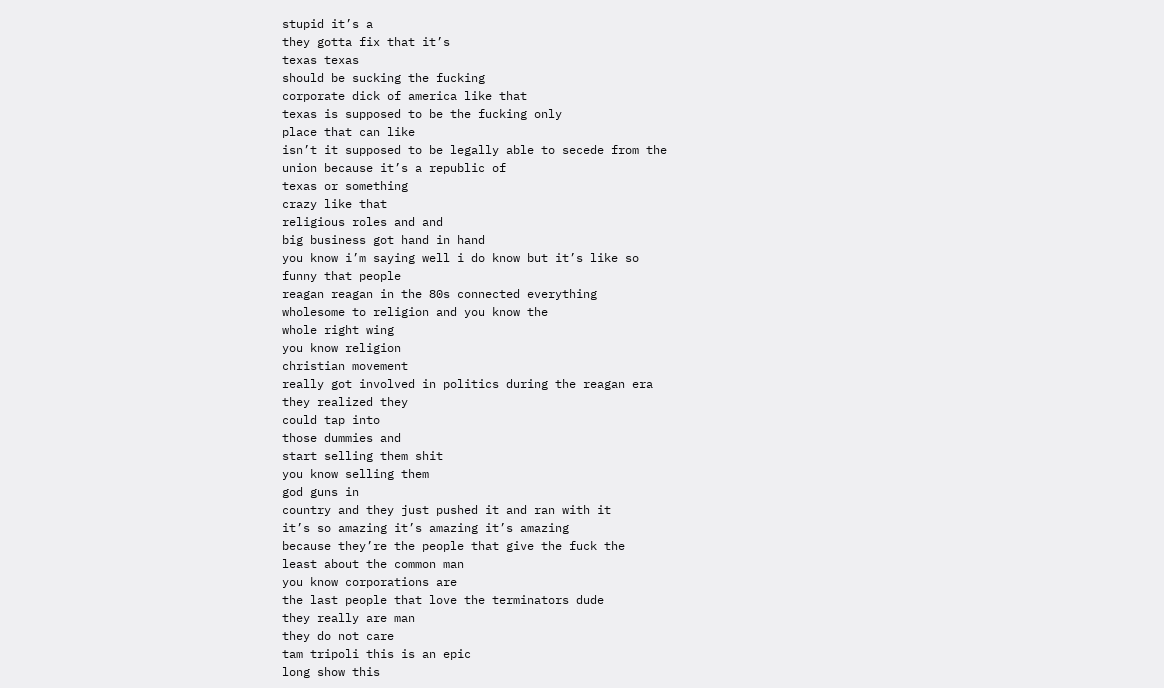stupid it’s a
they gotta fix that it’s
texas texas
should be sucking the fucking
corporate dick of america like that
texas is supposed to be the fucking only
place that can like
isn’t it supposed to be legally able to secede from the
union because it’s a republic of
texas or something
crazy like that
religious roles and and
big business got hand in hand
you know i’m saying well i do know but it’s like so
funny that people
reagan reagan in the 80s connected everything
wholesome to religion and you know the
whole right wing
you know religion
christian movement
really got involved in politics during the reagan era
they realized they
could tap into
those dummies and
start selling them shit
you know selling them
god guns in
country and they just pushed it and ran with it
it’s so amazing it’s amazing it’s amazing
because they’re the people that give the fuck the
least about the common man
you know corporations are
the last people that love the terminators dude
they really are man
they do not care
tam tripoli this is an epic
long show this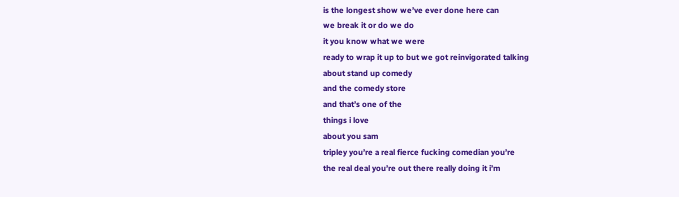is the longest show we’ve ever done here can
we break it or do we do
it you know what we were
ready to wrap it up to but we got reinvigorated talking
about stand up comedy
and the comedy store
and that’s one of the
things i love
about you sam
tripley you’re a real fierce fucking comedian you’re
the real deal you’re out there really doing it i’m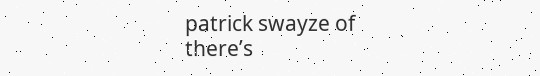patrick swayze of
there’s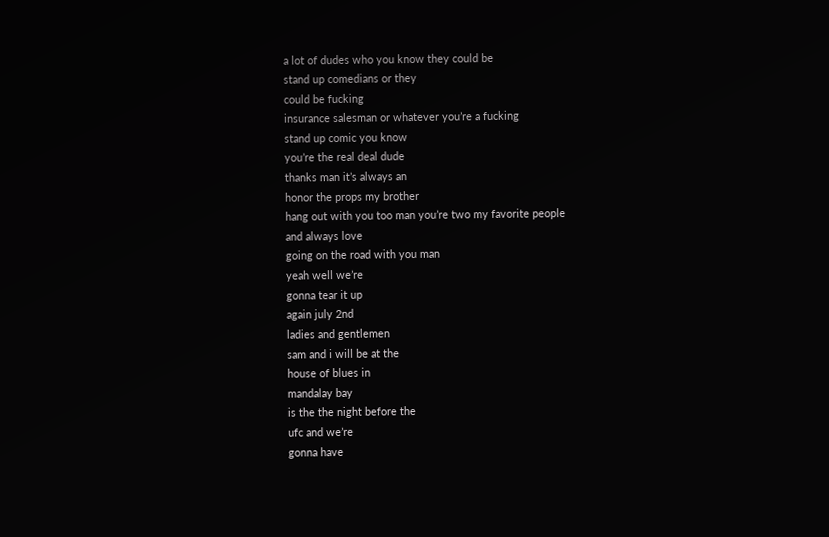a lot of dudes who you know they could be
stand up comedians or they
could be fucking
insurance salesman or whatever you’re a fucking
stand up comic you know
you’re the real deal dude
thanks man it’s always an
honor the props my brother
hang out with you too man you’re two my favorite people
and always love
going on the road with you man
yeah well we’re
gonna tear it up
again july 2nd
ladies and gentlemen
sam and i will be at the
house of blues in
mandalay bay
is the the night before the
ufc and we’re
gonna have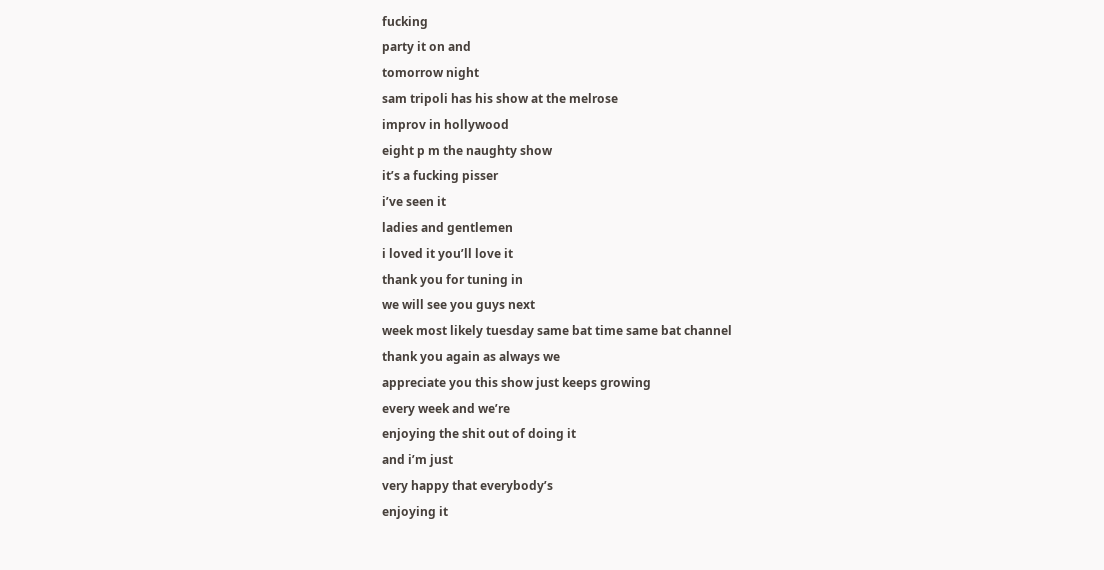fucking
party it on and
tomorrow night
sam tripoli has his show at the melrose
improv in hollywood
eight p m the naughty show
it’s a fucking pisser
i’ve seen it
ladies and gentlemen
i loved it you’ll love it
thank you for tuning in
we will see you guys next
week most likely tuesday same bat time same bat channel
thank you again as always we
appreciate you this show just keeps growing
every week and we’re
enjoying the shit out of doing it
and i’m just
very happy that everybody’s
enjoying it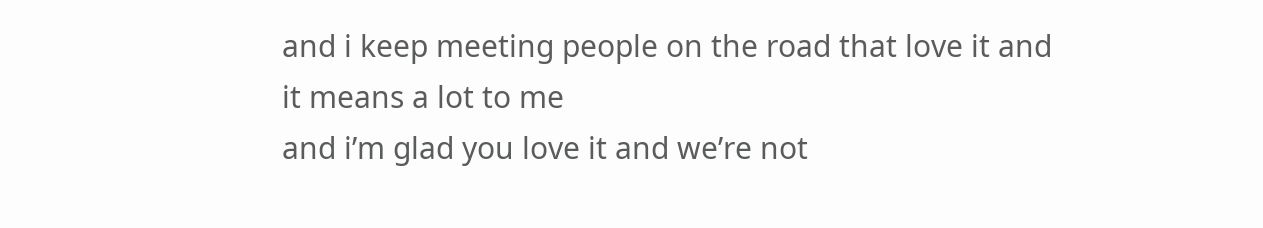and i keep meeting people on the road that love it and
it means a lot to me
and i’m glad you love it and we’re not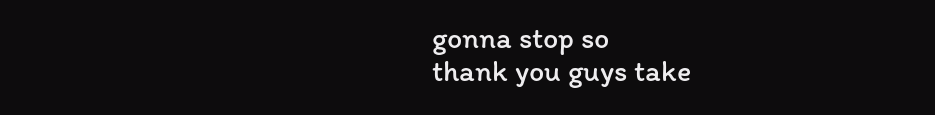gonna stop so
thank you guys take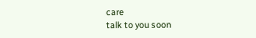care
talk to you soon